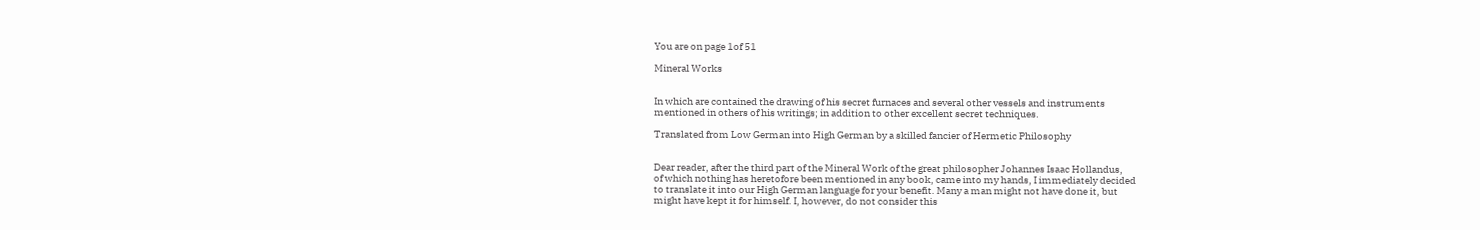You are on page 1of 51

Mineral Works


In which are contained the drawing of his secret furnaces and several other vessels and instruments
mentioned in others of his writings; in addition to other excellent secret techniques.

Translated from Low German into High German by a skilled fancier of Hermetic Philosophy


Dear reader, after the third part of the Mineral Work of the great philosopher Johannes Isaac Hollandus,
of which nothing has heretofore been mentioned in any book, came into my hands, I immediately decided
to translate it into our High German language for your benefit. Many a man might not have done it, but
might have kept it for himself. I, however, do not consider this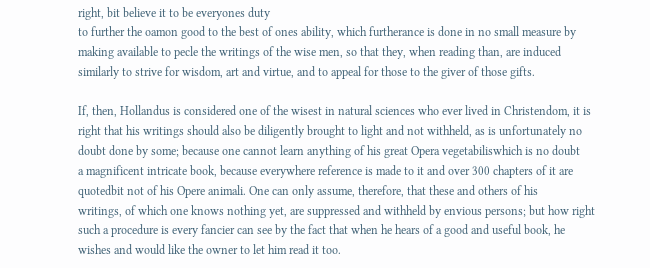right, bit believe it to be everyones duty
to further the oamon good to the best of ones ability, which furtherance is done in no small measure by
making available to pecle the writings of the wise men, so that they, when reading than, are induced
similarly to strive for wisdom, art and virtue, and to appeal for those to the giver of those gifts.

If, then, Hollandus is considered one of the wisest in natural sciences who ever lived in Christendom, it is
right that his writings should also be diligently brought to light and not withheld, as is unfortunately no
doubt done by some; because one cannot learn anything of his great Opera vegetabiliswhich is no doubt
a magnificent intricate book, because everywhere reference is made to it and over 300 chapters of it are
quotedbit not of his Opere animali. One can only assume, therefore, that these and others of his
writings, of which one knows nothing yet, are suppressed and withheld by envious persons; but how right
such a procedure is every fancier can see by the fact that when he hears of a good and useful book, he
wishes and would like the owner to let him read it too.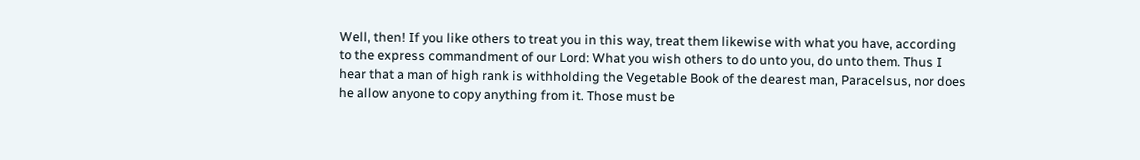Well, then! If you like others to treat you in this way, treat them likewise with what you have, according
to the express commandment of our Lord: What you wish others to do unto you, do unto them. Thus I
hear that a man of high rank is withholding the Vegetable Book of the dearest man, Paracelsus, nor does
he allow anyone to copy anything from it. Those must be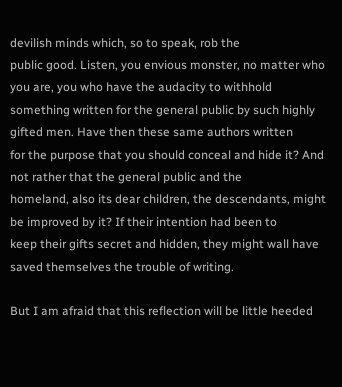devilish minds which, so to speak, rob the
public good. Listen, you envious monster, no matter who you are, you who have the audacity to withhold
something written for the general public by such highly gifted men. Have then these same authors written
for the purpose that you should conceal and hide it? And not rather that the general public and the
homeland, also its dear children, the descendants, might be improved by it? If their intention had been to
keep their gifts secret and hidden, they might wall have saved themselves the trouble of writing.

But I am afraid that this reflection will be little heeded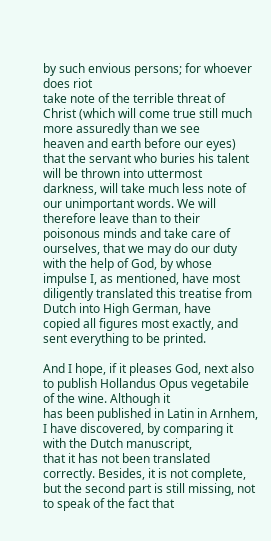by such envious persons; for whoever does riot
take note of the terrible threat of Christ (which will come true still much more assuredly than we see
heaven and earth before our eyes) that the servant who buries his talent will be thrown into uttermost
darkness, will take much less note of our unimportant words. We will therefore leave than to their
poisonous minds and take care of ourselves, that we may do our duty with the help of God, by whose
impulse I, as mentioned, have most diligently translated this treatise from Dutch into High German, have
copied all figures most exactly, and sent everything to be printed.

And I hope, if it pleases God, next also to publish Hollandus Opus vegetabile of the wine. Although it
has been published in Latin in Arnhem, I have discovered, by comparing it with the Dutch manuscript,
that it has not been translated correctly. Besides, it is not complete, but the second part is still missing, not
to speak of the fact that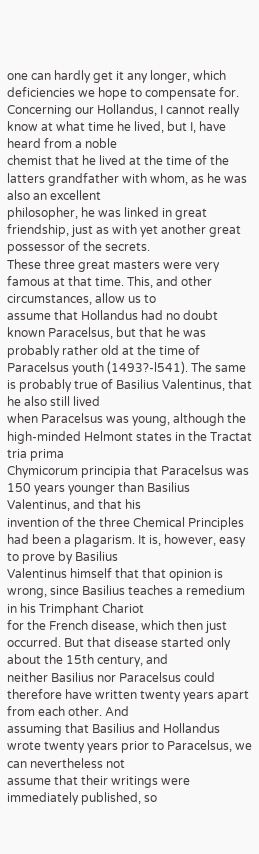one can hardly get it any longer, which deficiencies we hope to compensate for.
Concerning our Hollandus, I cannot really know at what time he lived, but I, have heard from a noble
chemist that he lived at the time of the latters grandfather with whom, as he was also an excellent
philosopher, he was linked in great friendship, just as with yet another great possessor of the secrets.
These three great masters were very famous at that time. This, and other circumstances, allow us to
assume that Hollandus had no doubt known Paracelsus, but that he was probably rather old at the time of
Paracelsus youth (1493?-l541). The same is probably true of Basilius Valentinus, that he also still lived
when Paracelsus was young, although the high-minded Helmont states in the Tractat tria prima
Chymicorum principia that Paracelsus was 150 years younger than Basilius Valentinus, and that his
invention of the three Chemical Principles had been a plagarism. It is, however, easy to prove by Basilius
Valentinus himself that that opinion is wrong, since Basilius teaches a remedium in his Trimphant Chariot
for the French disease, which then just occurred. But that disease started only about the 15th century, and
neither Basilius nor Paracelsus could therefore have written twenty years apart from each other. And
assuming that Basilius and Hollandus wrote twenty years prior to Paracelsus, we can nevertheless not
assume that their writings were immediately published, so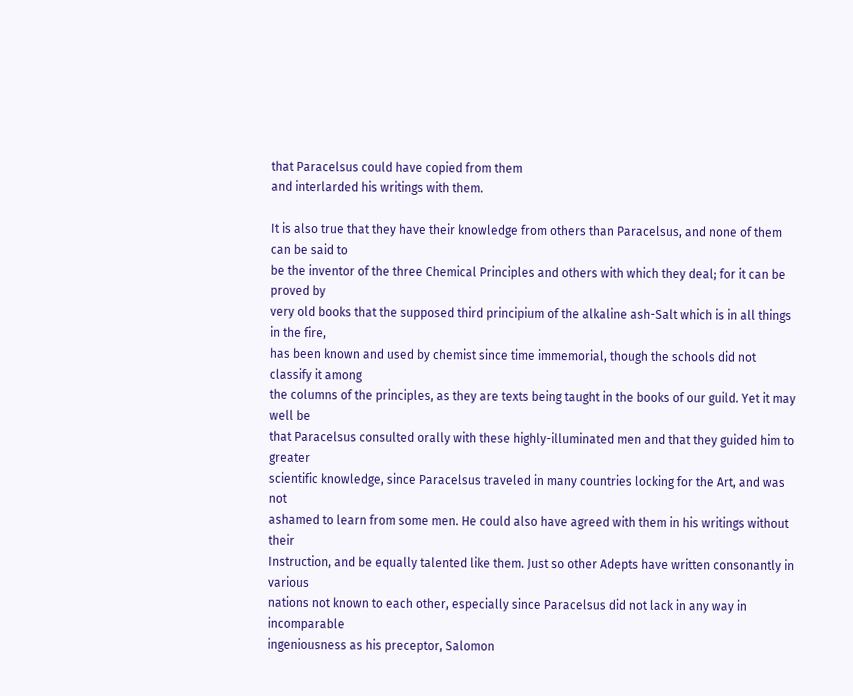that Paracelsus could have copied from them
and interlarded his writings with them.

It is also true that they have their knowledge from others than Paracelsus, and none of them can be said to
be the inventor of the three Chemical Principles and others with which they deal; for it can be proved by
very old books that the supposed third principium of the alkaline ash-Salt which is in all things in the fire,
has been known and used by chemist since time immemorial, though the schools did not classify it among
the columns of the principles, as they are texts being taught in the books of our guild. Yet it may well be
that Paracelsus consulted orally with these highly-illuminated men and that they guided him to greater
scientific knowledge, since Paracelsus traveled in many countries locking for the Art, and was not
ashamed to learn from some men. He could also have agreed with them in his writings without their
Instruction, and be equally talented like them. Just so other Adepts have written consonantly in various
nations not known to each other, especially since Paracelsus did not lack in any way in incomparable
ingeniousness as his preceptor, Salomon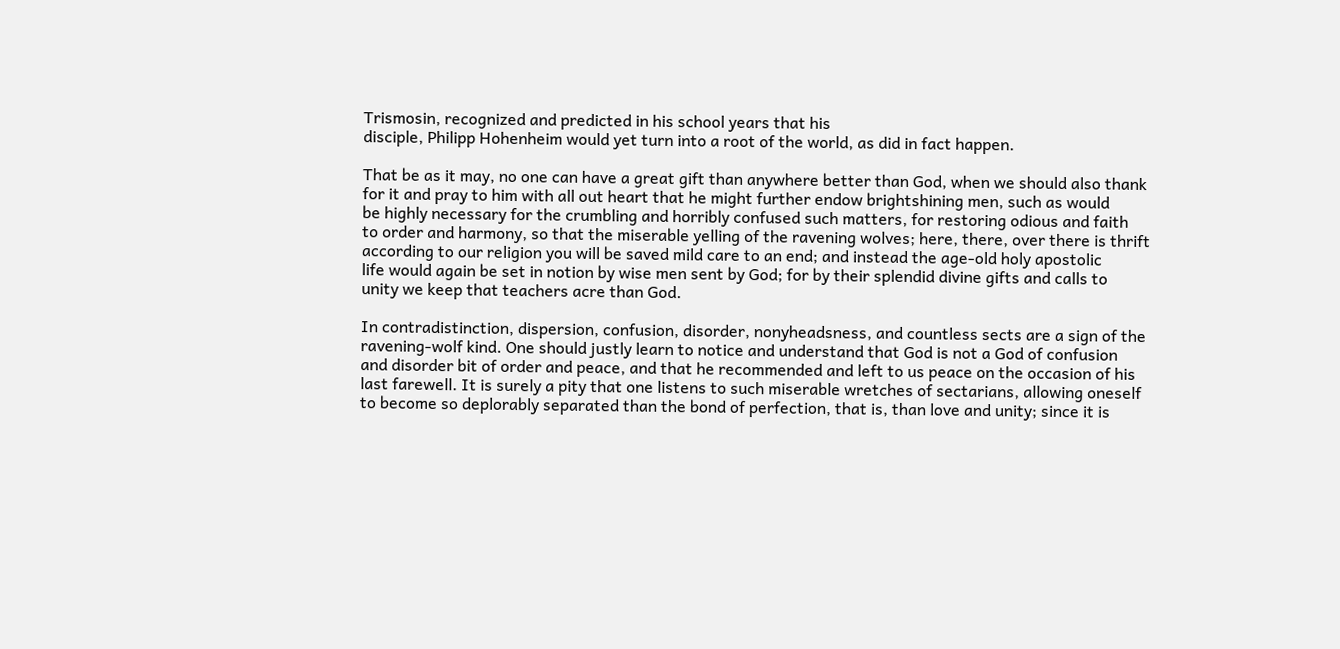Trismosin, recognized and predicted in his school years that his
disciple, Philipp Hohenheim would yet turn into a root of the world, as did in fact happen.

That be as it may, no one can have a great gift than anywhere better than God, when we should also thank
for it and pray to him with all out heart that he might further endow brightshining men, such as would
be highly necessary for the crumbling and horribly confused such matters, for restoring odious and faith
to order and harmony, so that the miserable yelling of the ravening wolves; here, there, over there is thrift
according to our religion you will be saved mild care to an end; and instead the age-old holy apostolic
life would again be set in notion by wise men sent by God; for by their splendid divine gifts and calls to
unity we keep that teachers acre than God.

In contradistinction, dispersion, confusion, disorder, nonyheadsness, and countless sects are a sign of the
ravening-wolf kind. One should justly learn to notice and understand that God is not a God of confusion
and disorder bit of order and peace, and that he recommended and left to us peace on the occasion of his
last farewell. It is surely a pity that one listens to such miserable wretches of sectarians, allowing oneself
to become so deplorably separated than the bond of perfection, that is, than love and unity; since it is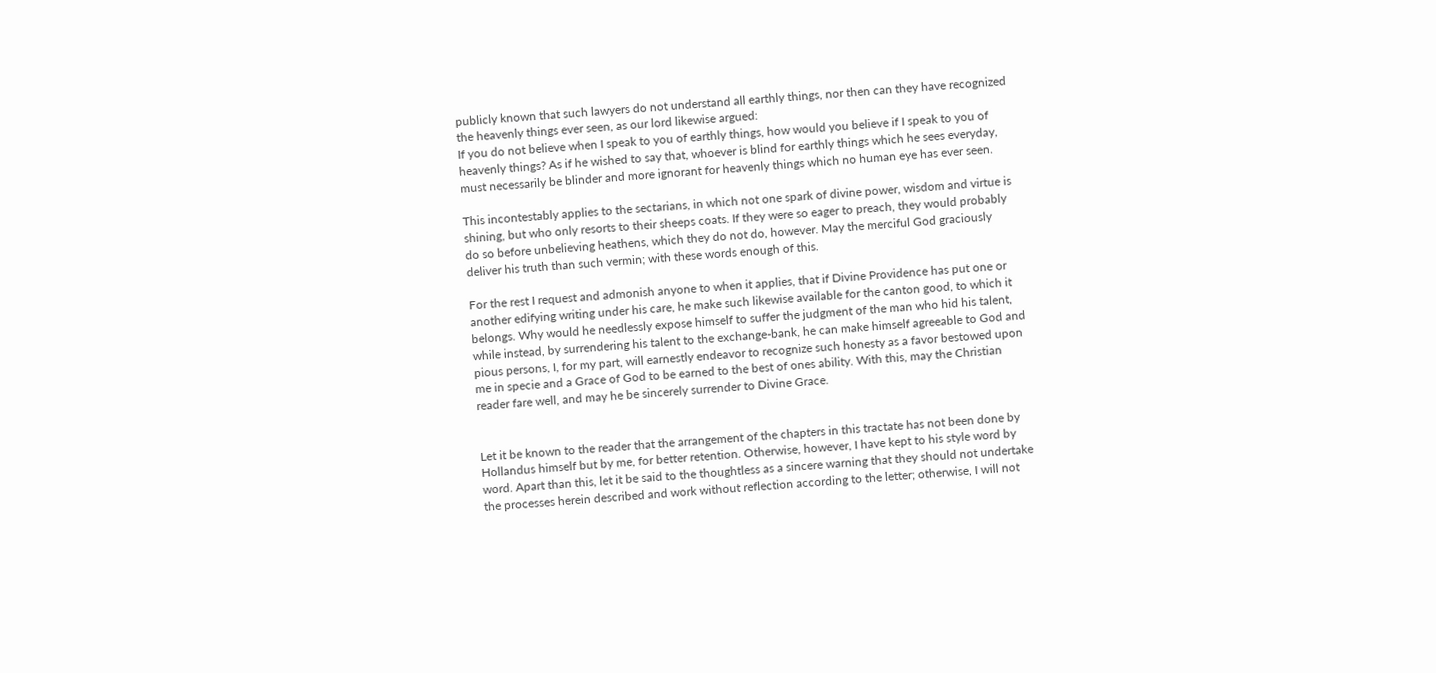publicly known that such lawyers do not understand all earthly things, nor then can they have recognized
the heavenly things ever seen, as our lord likewise argued:
If you do not believe when I speak to you of earthly things, how would you believe if I speak to you of
heavenly things? As if he wished to say that, whoever is blind for earthly things which he sees everyday,
must necessarily be blinder and more ignorant for heavenly things which no human eye has ever seen.

This incontestably applies to the sectarians, in which not one spark of divine power, wisdom and virtue is
shining, but who only resorts to their sheeps coats. If they were so eager to preach, they would probably
do so before unbelieving heathens, which they do not do, however. May the merciful God graciously
deliver his truth than such vermin; with these words enough of this.

For the rest I request and admonish anyone to when it applies, that if Divine Providence has put one or
another edifying writing under his care, he make such likewise available for the canton good, to which it
belongs. Why would he needlessly expose himself to suffer the judgment of the man who hid his talent,
while instead, by surrendering his talent to the exchange-bank, he can make himself agreeable to God and
pious persons, I, for my part, will earnestly endeavor to recognize such honesty as a favor bestowed upon
me in specie and a Grace of God to be earned to the best of ones ability. With this, may the Christian
reader fare well, and may he be sincerely surrender to Divine Grace.


Let it be known to the reader that the arrangement of the chapters in this tractate has not been done by
Hollandus himself but by me, for better retention. Otherwise, however, I have kept to his style word by
word. Apart than this, let it be said to the thoughtless as a sincere warning that they should not undertake
the processes herein described and work without reflection according to the letter; otherwise, I will not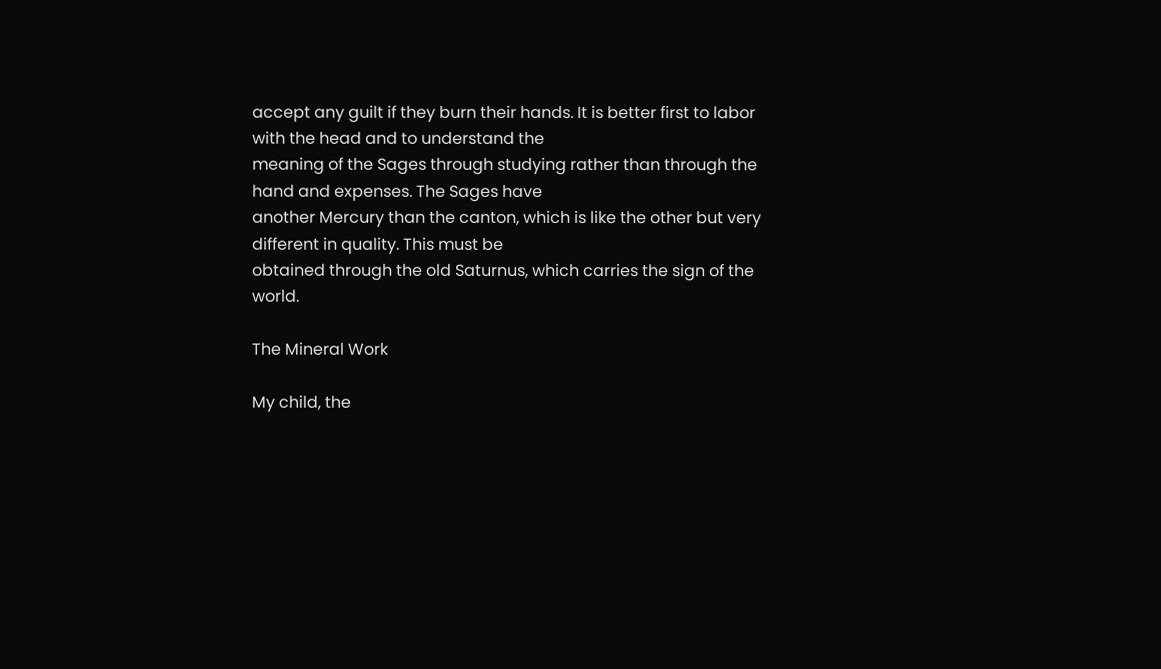accept any guilt if they burn their hands. It is better first to labor with the head and to understand the
meaning of the Sages through studying rather than through the hand and expenses. The Sages have
another Mercury than the canton, which is like the other but very different in quality. This must be
obtained through the old Saturnus, which carries the sign of the world.

The Mineral Work

My child, the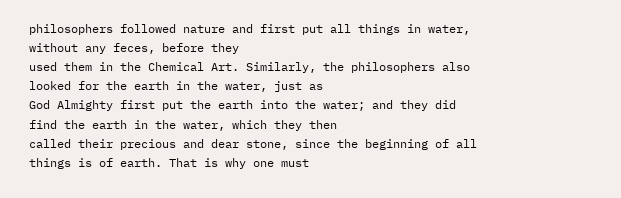philosophers followed nature and first put all things in water, without any feces, before they
used them in the Chemical Art. Similarly, the philosophers also looked for the earth in the water, just as
God Almighty first put the earth into the water; and they did find the earth in the water, which they then
called their precious and dear stone, since the beginning of all things is of earth. That is why one must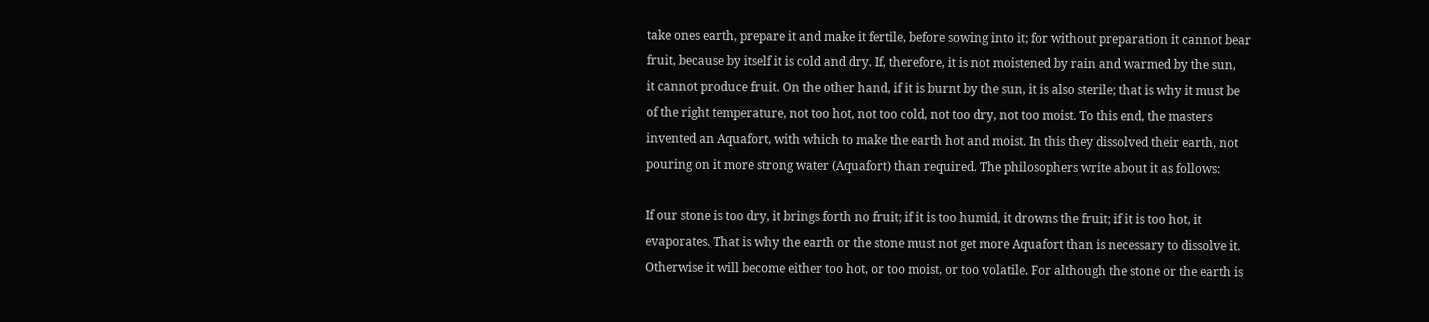take ones earth, prepare it and make it fertile, before sowing into it; for without preparation it cannot bear
fruit, because by itself it is cold and dry. If, therefore, it is not moistened by rain and warmed by the sun,
it cannot produce fruit. On the other hand, if it is burnt by the sun, it is also sterile; that is why it must be
of the right temperature, not too hot, not too cold, not too dry, not too moist. To this end, the masters
invented an Aquafort, with which to make the earth hot and moist. In this they dissolved their earth, not
pouring on it more strong water (Aquafort) than required. The philosophers write about it as follows:

If our stone is too dry, it brings forth no fruit; if it is too humid, it drowns the fruit; if it is too hot, it
evaporates. That is why the earth or the stone must not get more Aquafort than is necessary to dissolve it.
Otherwise it will become either too hot, or too moist, or too volatile. For although the stone or the earth is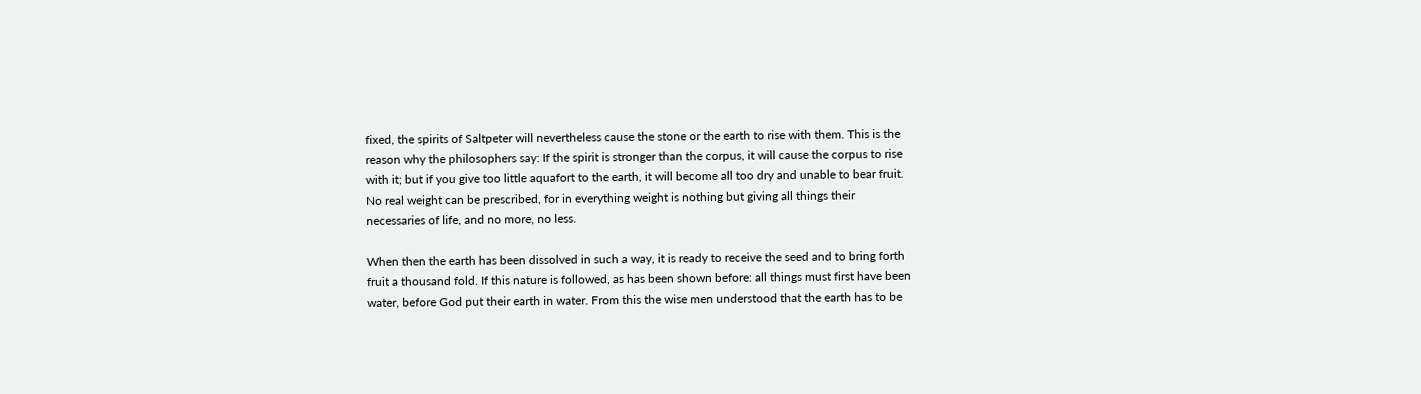fixed, the spirits of Saltpeter will nevertheless cause the stone or the earth to rise with them. This is the
reason why the philosophers say: If the spirit is stronger than the corpus, it will cause the corpus to rise
with it; but if you give too little aquafort to the earth, it will become all too dry and unable to bear fruit.
No real weight can be prescribed, for in everything weight is nothing but giving all things their
necessaries of life, and no more, no less.

When then the earth has been dissolved in such a way, it is ready to receive the seed and to bring forth
fruit a thousand fold. If this nature is followed, as has been shown before: all things must first have been
water, before God put their earth in water. From this the wise men understood that the earth has to be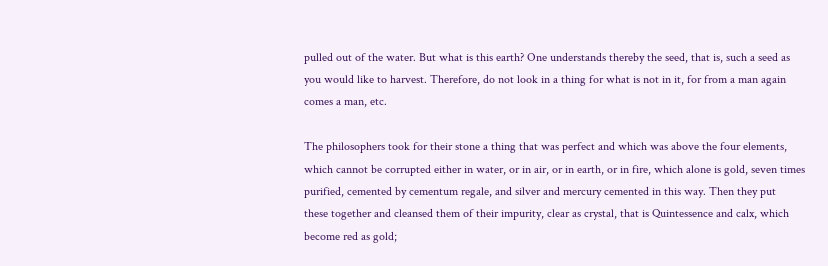pulled out of the water. But what is this earth? One understands thereby the seed, that is, such a seed as
you would like to harvest. Therefore, do not look in a thing for what is not in it, for from a man again
comes a man, etc.

The philosophers took for their stone a thing that was perfect and which was above the four elements,
which cannot be corrupted either in water, or in air, or in earth, or in fire, which alone is gold, seven times
purified, cemented by cementum regale, and silver and mercury cemented in this way. Then they put
these together and cleansed them of their impurity, clear as crystal, that is Quintessence and calx, which
become red as gold;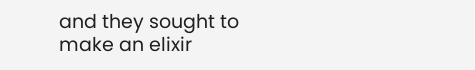and they sought to make an elixir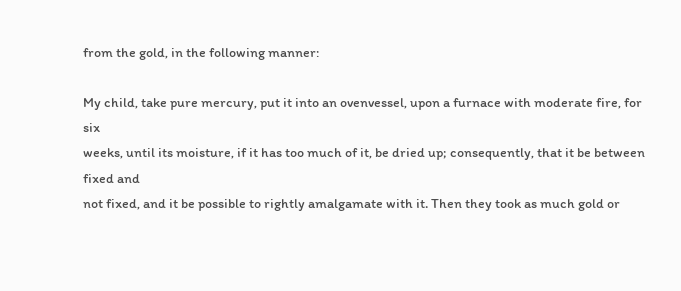from the gold, in the following manner:

My child, take pure mercury, put it into an ovenvessel, upon a furnace with moderate fire, for six
weeks, until its moisture, if it has too much of it, be dried up; consequently, that it be between fixed and
not fixed, and it be possible to rightly amalgamate with it. Then they took as much gold or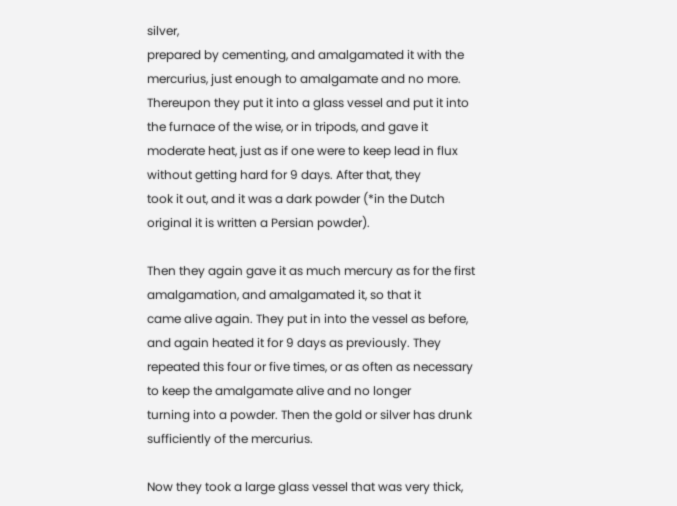silver,
prepared by cementing, and amalgamated it with the mercurius, just enough to amalgamate and no more.
Thereupon they put it into a glass vessel and put it into the furnace of the wise, or in tripods, and gave it
moderate heat, just as if one were to keep lead in flux without getting hard for 9 days. After that, they
took it out, and it was a dark powder (*in the Dutch original it is written a Persian powder).

Then they again gave it as much mercury as for the first amalgamation, and amalgamated it, so that it
came alive again. They put in into the vessel as before, and again heated it for 9 days as previously. They
repeated this four or five times, or as often as necessary to keep the amalgamate alive and no longer
turning into a powder. Then the gold or silver has drunk sufficiently of the mercurius.

Now they took a large glass vessel that was very thick,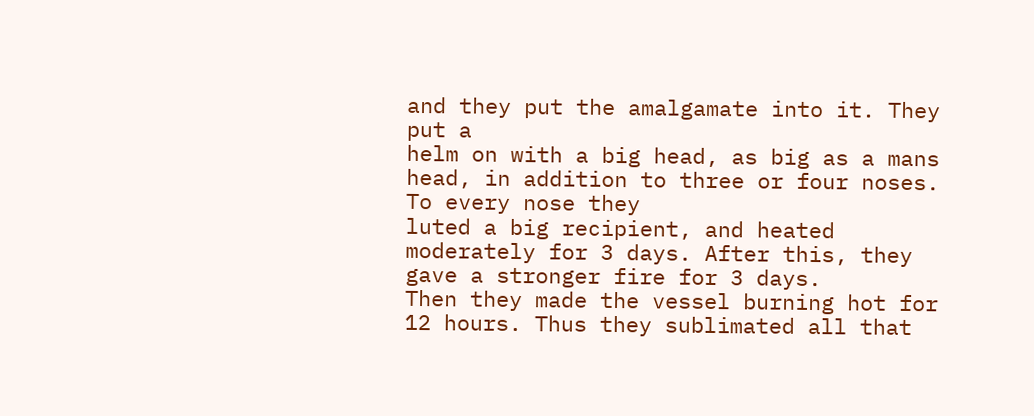and they put the amalgamate into it. They put a
helm on with a big head, as big as a mans head, in addition to three or four noses. To every nose they
luted a big recipient, and heated moderately for 3 days. After this, they gave a stronger fire for 3 days.
Then they made the vessel burning hot for 12 hours. Thus they sublimated all that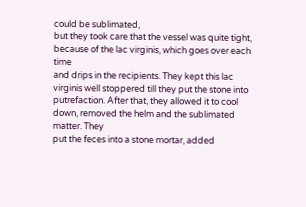could be sublimated,
but they took care that the vessel was quite tight, because of the lac virginis, which goes over each time
and drips in the recipients. They kept this lac virginis well stoppered till they put the stone into
putrefaction. After that, they allowed it to cool down, removed the helm and the sublimated matter. They
put the feces into a stone mortar, added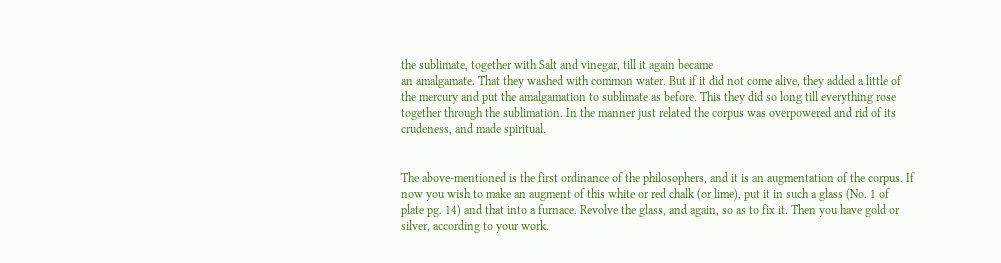the sublimate, together with Salt and vinegar, till it again became
an amalgamate. That they washed with common water. But if it did not come alive, they added a little of
the mercury and put the amalgamation to sublimate as before. This they did so long till everything rose
together through the sublimation. In the manner just related the corpus was overpowered and rid of its
crudeness, and made spiritual.


The above-mentioned is the first ordinance of the philosophers, and it is an augmentation of the corpus. If
now you wish to make an augment of this white or red chalk (or lime), put it in such a glass (No. 1 of
plate pg. 14) and that into a furnace. Revolve the glass, and again, so as to fix it. Then you have gold or
silver, according to your work.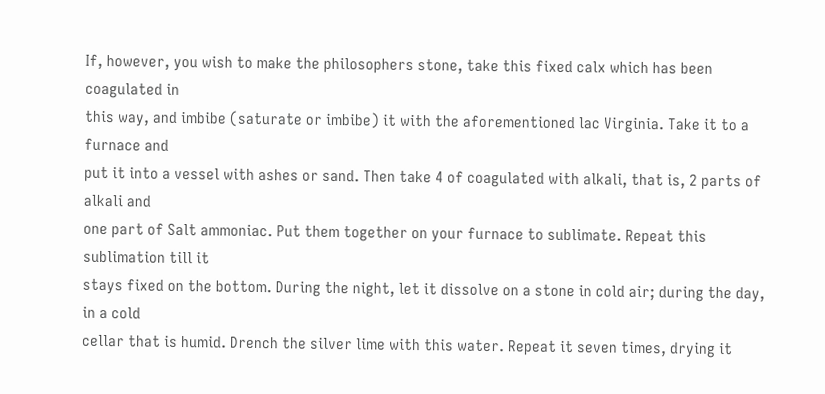If, however, you wish to make the philosophers stone, take this fixed calx which has been coagulated in
this way, and imbibe (saturate or imbibe) it with the aforementioned lac Virginia. Take it to a furnace and
put it into a vessel with ashes or sand. Then take 4 of coagulated with alkali, that is, 2 parts of alkali and
one part of Salt ammoniac. Put them together on your furnace to sublimate. Repeat this sublimation till it
stays fixed on the bottom. During the night, let it dissolve on a stone in cold air; during the day, in a cold
cellar that is humid. Drench the silver lime with this water. Repeat it seven times, drying it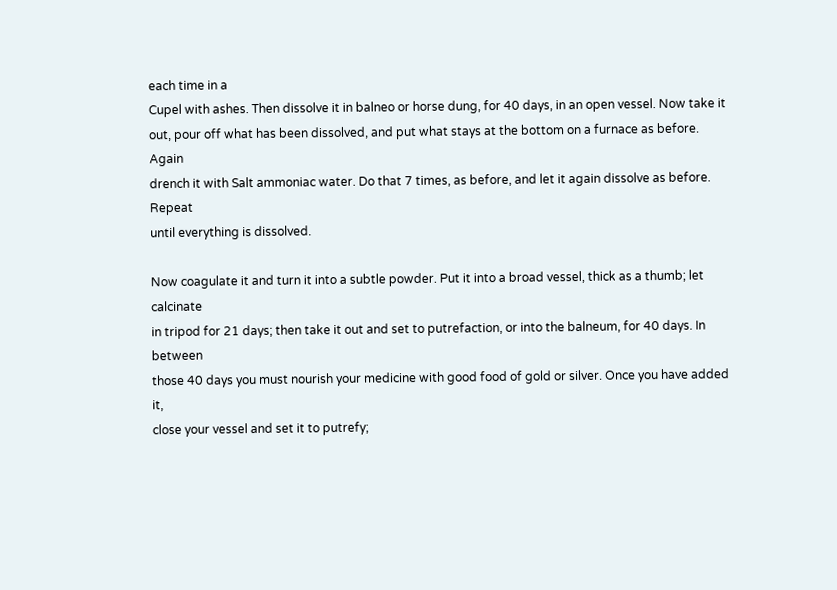each time in a
Cupel with ashes. Then dissolve it in balneo or horse dung, for 40 days, in an open vessel. Now take it
out, pour off what has been dissolved, and put what stays at the bottom on a furnace as before. Again
drench it with Salt ammoniac water. Do that 7 times, as before, and let it again dissolve as before. Repeat
until everything is dissolved.

Now coagulate it and turn it into a subtle powder. Put it into a broad vessel, thick as a thumb; let calcinate
in tripod for 21 days; then take it out and set to putrefaction, or into the balneum, for 40 days. In between
those 40 days you must nourish your medicine with good food of gold or silver. Once you have added it,
close your vessel and set it to putrefy;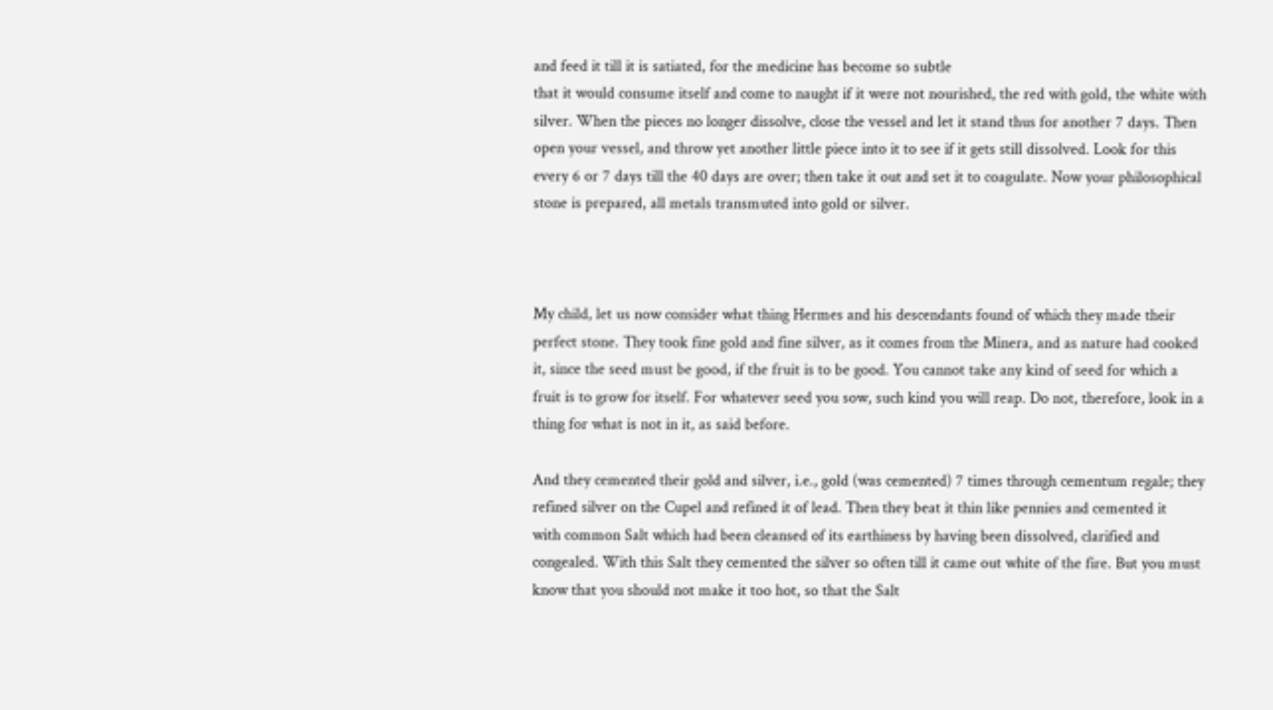and feed it till it is satiated, for the medicine has become so subtle
that it would consume itself and come to naught if it were not nourished, the red with gold, the white with
silver. When the pieces no longer dissolve, close the vessel and let it stand thus for another 7 days. Then
open your vessel, and throw yet another little piece into it to see if it gets still dissolved. Look for this
every 6 or 7 days till the 40 days are over; then take it out and set it to coagulate. Now your philosophical
stone is prepared, all metals transmuted into gold or silver.



My child, let us now consider what thing Hermes and his descendants found of which they made their
perfect stone. They took fine gold and fine silver, as it comes from the Minera, and as nature had cooked
it, since the seed must be good, if the fruit is to be good. You cannot take any kind of seed for which a
fruit is to grow for itself. For whatever seed you sow, such kind you will reap. Do not, therefore, look in a
thing for what is not in it, as said before.

And they cemented their gold and silver, i.e., gold (was cemented) 7 times through cementum regale; they
refined silver on the Cupel and refined it of lead. Then they beat it thin like pennies and cemented it
with common Salt which had been cleansed of its earthiness by having been dissolved, clarified and
congealed. With this Salt they cemented the silver so often till it came out white of the fire. But you must
know that you should not make it too hot, so that the Salt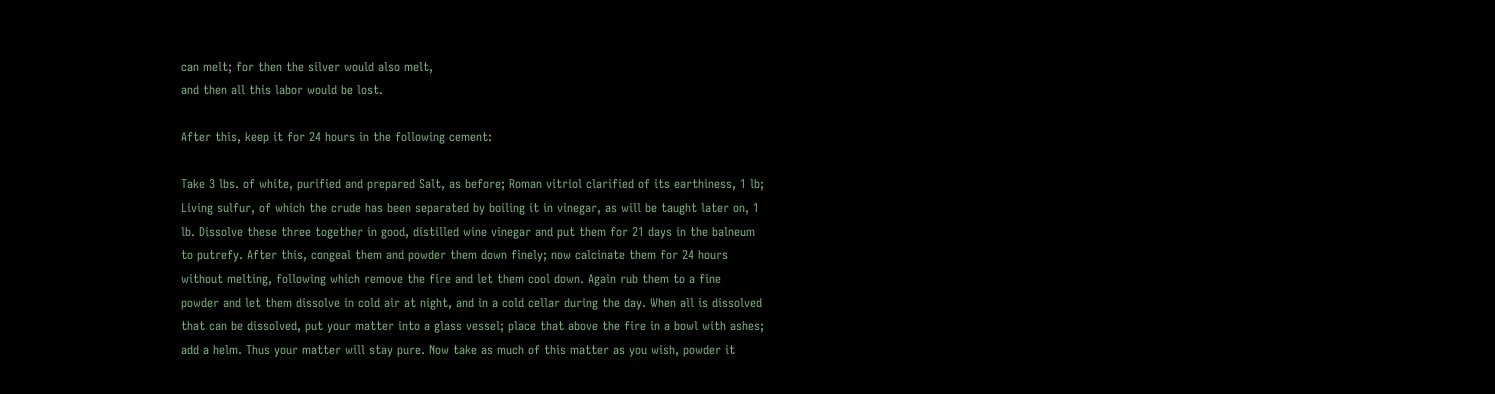can melt; for then the silver would also melt,
and then all this labor would be lost.

After this, keep it for 24 hours in the following cement:

Take 3 lbs. of white, purified and prepared Salt, as before; Roman vitriol clarified of its earthiness, 1 lb;
Living sulfur, of which the crude has been separated by boiling it in vinegar, as will be taught later on, 1
lb. Dissolve these three together in good, distilled wine vinegar and put them for 21 days in the balneum
to putrefy. After this, congeal them and powder them down finely; now calcinate them for 24 hours
without melting, following which remove the fire and let them cool down. Again rub them to a fine
powder and let them dissolve in cold air at night, and in a cold cellar during the day. When all is dissolved
that can be dissolved, put your matter into a glass vessel; place that above the fire in a bowl with ashes;
add a helm. Thus your matter will stay pure. Now take as much of this matter as you wish, powder it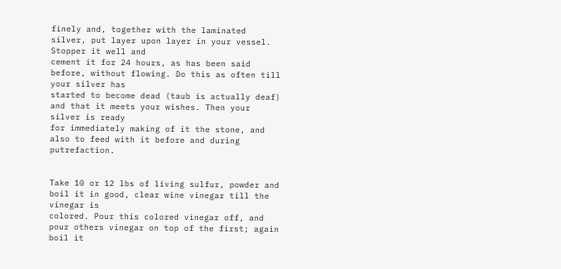finely and, together with the laminated silver, put layer upon layer in your vessel. Stopper it well and
cement it for 24 hours, as has been said before, without flowing. Do this as often till your silver has
started to become dead (taub is actually deaf) and that it meets your wishes. Then your silver is ready
for immediately making of it the stone, and also to feed with it before and during putrefaction.


Take 10 or 12 lbs of living sulfur, powder and boil it in good, clear wine vinegar till the vinegar is
colored. Pour this colored vinegar off, and pour others vinegar on top of the first; again boil it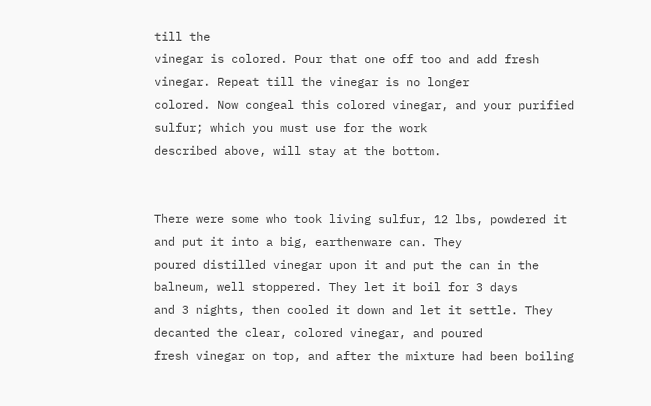till the
vinegar is colored. Pour that one off too and add fresh vinegar. Repeat till the vinegar is no longer
colored. Now congeal this colored vinegar, and your purified sulfur; which you must use for the work
described above, will stay at the bottom.


There were some who took living sulfur, 12 lbs, powdered it and put it into a big, earthenware can. They
poured distilled vinegar upon it and put the can in the balneum, well stoppered. They let it boil for 3 days
and 3 nights, then cooled it down and let it settle. They decanted the clear, colored vinegar, and poured
fresh vinegar on top, and after the mixture had been boiling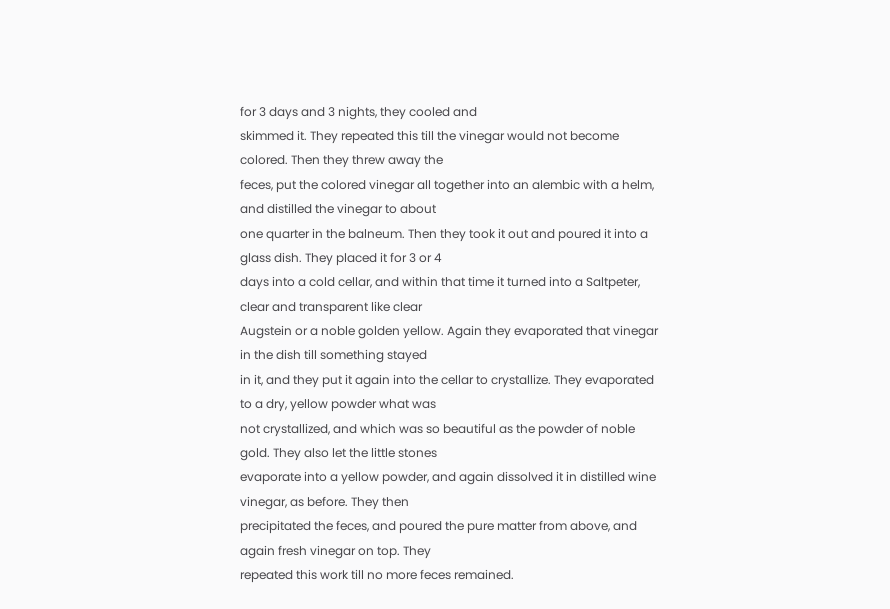for 3 days and 3 nights, they cooled and
skimmed it. They repeated this till the vinegar would not become colored. Then they threw away the
feces, put the colored vinegar all together into an alembic with a helm, and distilled the vinegar to about
one quarter in the balneum. Then they took it out and poured it into a glass dish. They placed it for 3 or 4
days into a cold cellar, and within that time it turned into a Saltpeter, clear and transparent like clear
Augstein or a noble golden yellow. Again they evaporated that vinegar in the dish till something stayed
in it, and they put it again into the cellar to crystallize. They evaporated to a dry, yellow powder what was
not crystallized, and which was so beautiful as the powder of noble gold. They also let the little stones
evaporate into a yellow powder, and again dissolved it in distilled wine vinegar, as before. They then
precipitated the feces, and poured the pure matter from above, and again fresh vinegar on top. They
repeated this work till no more feces remained.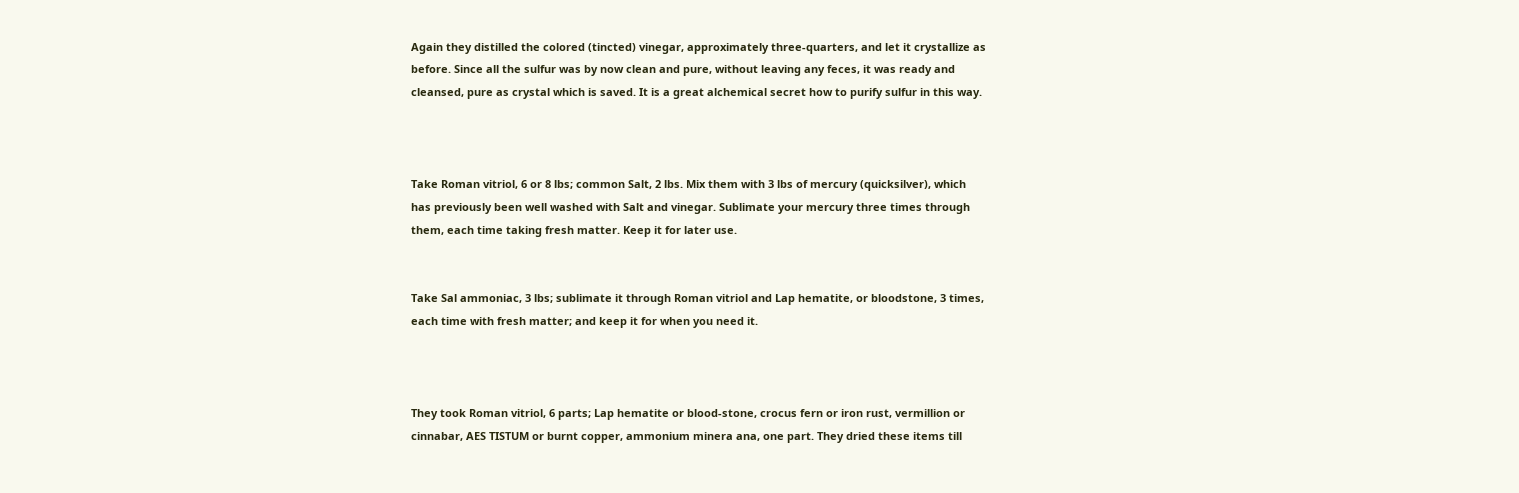Again they distilled the colored (tincted) vinegar, approximately three-quarters, and let it crystallize as
before. Since all the sulfur was by now clean and pure, without leaving any feces, it was ready and
cleansed, pure as crystal which is saved. It is a great alchemical secret how to purify sulfur in this way.



Take Roman vitriol, 6 or 8 lbs; common Salt, 2 lbs. Mix them with 3 lbs of mercury (quicksilver), which
has previously been well washed with Salt and vinegar. Sublimate your mercury three times through
them, each time taking fresh matter. Keep it for later use.


Take Sal ammoniac, 3 lbs; sublimate it through Roman vitriol and Lap hematite, or bloodstone, 3 times,
each time with fresh matter; and keep it for when you need it.



They took Roman vitriol, 6 parts; Lap hematite or blood-stone, crocus fern or iron rust, vermillion or
cinnabar, AES TISTUM or burnt copper, ammonium minera ana, one part. They dried these items till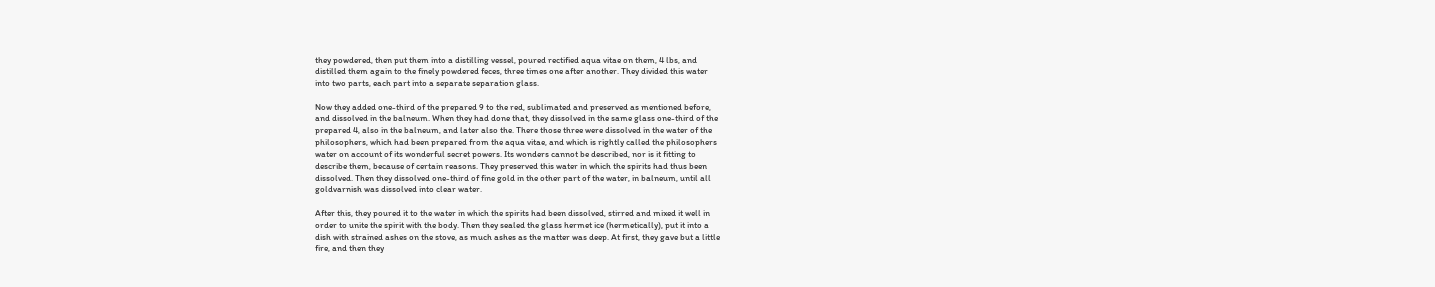they powdered, then put them into a distilling vessel, poured rectified aqua vitae on them, 4 lbs, and
distilled them again to the finely powdered feces, three times one after another. They divided this water
into two parts, each part into a separate separation glass.

Now they added one-third of the prepared 9 to the red, sublimated and preserved as mentioned before,
and dissolved in the balneum. When they had done that, they dissolved in the same glass one-third of the
prepared 4, also in the balneum, and later also the. There those three were dissolved in the water of the
philosophers, which had been prepared from the aqua vitae, and which is rightly called the philosophers
water on account of its wonderful secret powers. Its wonders cannot be described, nor is it fitting to
describe them, because of certain reasons. They preserved this water in which the spirits had thus been
dissolved. Then they dissolved one-third of fine gold in the other part of the water, in balneum, until all
goldvarnish was dissolved into clear water.

After this, they poured it to the water in which the spirits had been dissolved, stirred and mixed it well in
order to unite the spirit with the body. Then they sealed the glass hermet ice (hermetically), put it into a
dish with strained ashes on the stove, as much ashes as the matter was deep. At first, they gave but a little
fire, and then they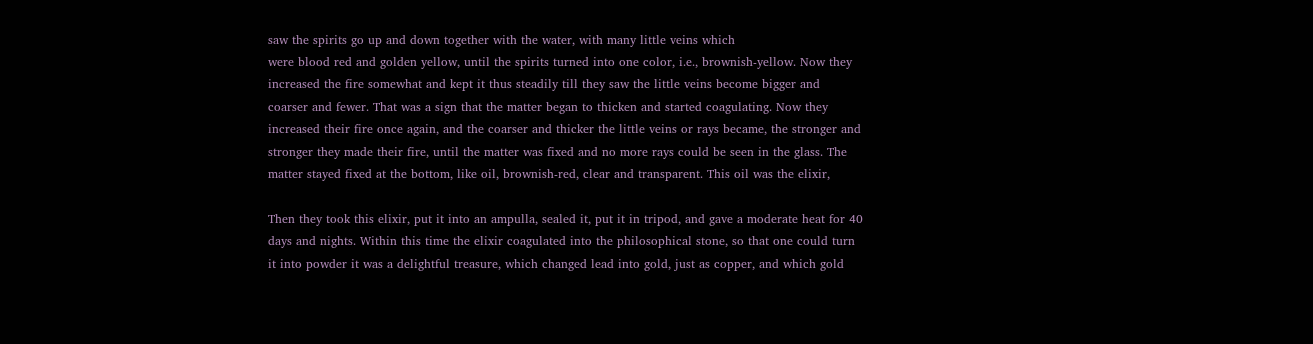saw the spirits go up and down together with the water, with many little veins which
were blood red and golden yellow, until the spirits turned into one color, i.e., brownish-yellow. Now they
increased the fire somewhat and kept it thus steadily till they saw the little veins become bigger and
coarser and fewer. That was a sign that the matter began to thicken and started coagulating. Now they
increased their fire once again, and the coarser and thicker the little veins or rays became, the stronger and
stronger they made their fire, until the matter was fixed and no more rays could be seen in the glass. The
matter stayed fixed at the bottom, like oil, brownish-red, clear and transparent. This oil was the elixir,

Then they took this elixir, put it into an ampulla, sealed it, put it in tripod, and gave a moderate heat for 40
days and nights. Within this time the elixir coagulated into the philosophical stone, so that one could turn
it into powder it was a delightful treasure, which changed lead into gold, just as copper, and which gold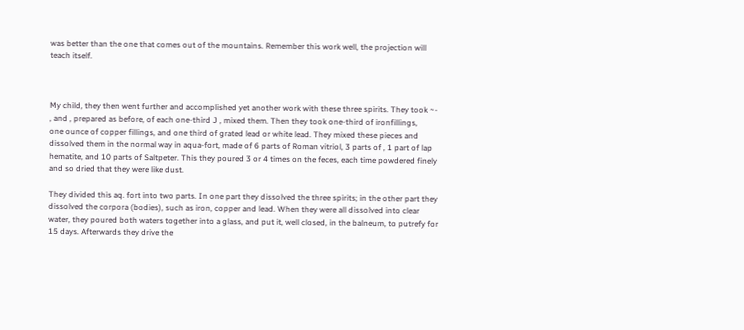was better than the one that comes out of the mountains. Remember this work well, the projection will
teach itself.



My child, they then went further and accomplished yet another work with these three spirits. They took ~-
, and , prepared as before, of each one-third J , mixed them. Then they took one-third of ironfillings,
one ounce of copper fillings, and one third of grated lead or white lead. They mixed these pieces and
dissolved them in the normal way in aqua-fort, made of 6 parts of Roman vitriol, 3 parts of , 1 part of lap
hematite, and 10 parts of Saltpeter. This they poured 3 or 4 times on the feces, each time powdered finely
and so dried that they were like dust.

They divided this aq. fort into two parts. In one part they dissolved the three spirits; in the other part they
dissolved the corpora (bodies), such as iron, copper and lead. When they were all dissolved into clear
water, they poured both waters together into a glass, and put it, well closed, in the balneum, to putrefy for
15 days. Afterwards they drive the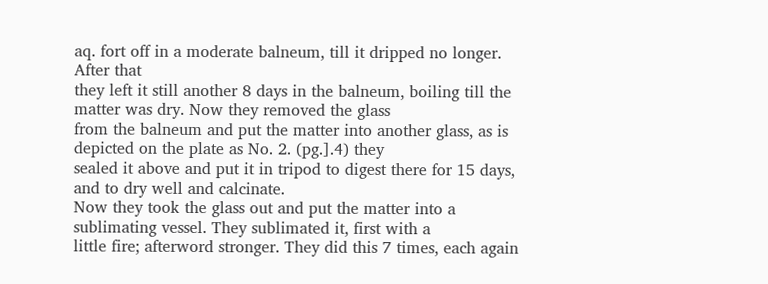aq. fort off in a moderate balneum, till it dripped no longer. After that
they left it still another 8 days in the balneum, boiling till the matter was dry. Now they removed the glass
from the balneum and put the matter into another glass, as is depicted on the plate as No. 2. (pg.].4) they
sealed it above and put it in tripod to digest there for 15 days, and to dry well and calcinate.
Now they took the glass out and put the matter into a sublimating vessel. They sublimated it, first with a
little fire; afterword stronger. They did this 7 times, each again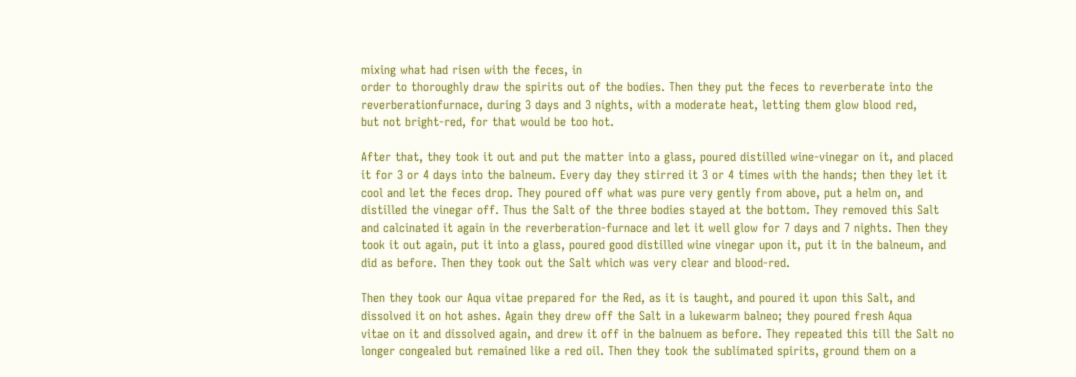mixing what had risen with the feces, in
order to thoroughly draw the spirits out of the bodies. Then they put the feces to reverberate into the
reverberationfurnace, during 3 days and 3 nights, with a moderate heat, letting them glow blood red,
but not bright-red, for that would be too hot.

After that, they took it out and put the matter into a glass, poured distilled wine-vinegar on it, and placed
it for 3 or 4 days into the balneum. Every day they stirred it 3 or 4 times with the hands; then they let it
cool and let the feces drop. They poured off what was pure very gently from above, put a helm on, and
distilled the vinegar off. Thus the Salt of the three bodies stayed at the bottom. They removed this Salt
and calcinated it again in the reverberation-furnace and let it well glow for 7 days and 7 nights. Then they
took it out again, put it into a glass, poured good distilled wine vinegar upon it, put it in the balneum, and
did as before. Then they took out the Salt which was very clear and blood-red.

Then they took our Aqua vitae prepared for the Red, as it is taught, and poured it upon this Salt, and
dissolved it on hot ashes. Again they drew off the Salt in a lukewarm balneo; they poured fresh Aqua
vitae on it and dissolved again, and drew it off in the balnuem as before. They repeated this till the Salt no
longer congealed but remained like a red oil. Then they took the sublimated spirits, ground them on a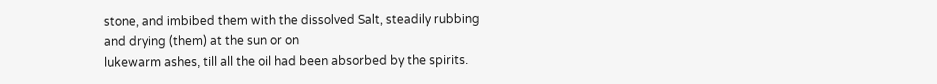stone, and imbibed them with the dissolved Salt, steadily rubbing and drying (them) at the sun or on
lukewarm ashes, till all the oil had been absorbed by the spirits.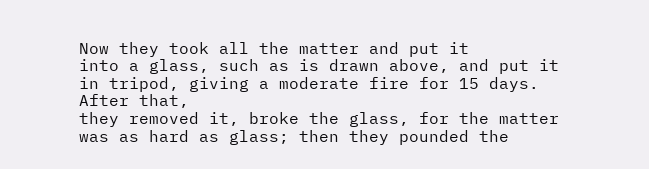Now they took all the matter and put it
into a glass, such as is drawn above, and put it in tripod, giving a moderate fire for 15 days. After that,
they removed it, broke the glass, for the matter was as hard as glass; then they pounded the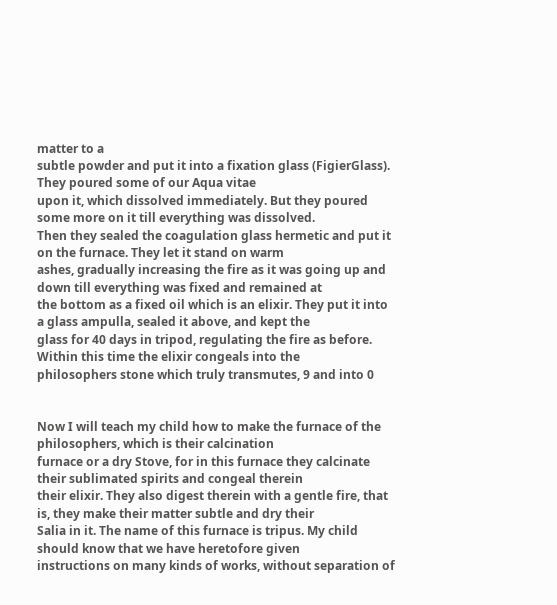matter to a
subtle powder and put it into a fixation glass (FigierGlass). They poured some of our Aqua vitae
upon it, which dissolved immediately. But they poured some more on it till everything was dissolved.
Then they sealed the coagulation glass hermetic and put it on the furnace. They let it stand on warm
ashes, gradually increasing the fire as it was going up and down till everything was fixed and remained at
the bottom as a fixed oil which is an elixir. They put it into a glass ampulla, sealed it above, and kept the
glass for 40 days in tripod, regulating the fire as before. Within this time the elixir congeals into the
philosophers stone which truly transmutes, 9 and into 0


Now I will teach my child how to make the furnace of the philosophers, which is their calcination
furnace or a dry Stove, for in this furnace they calcinate their sublimated spirits and congeal therein
their elixir. They also digest therein with a gentle fire, that is, they make their matter subtle and dry their
Salia in it. The name of this furnace is tripus. My child should know that we have heretofore given
instructions on many kinds of works, without separation of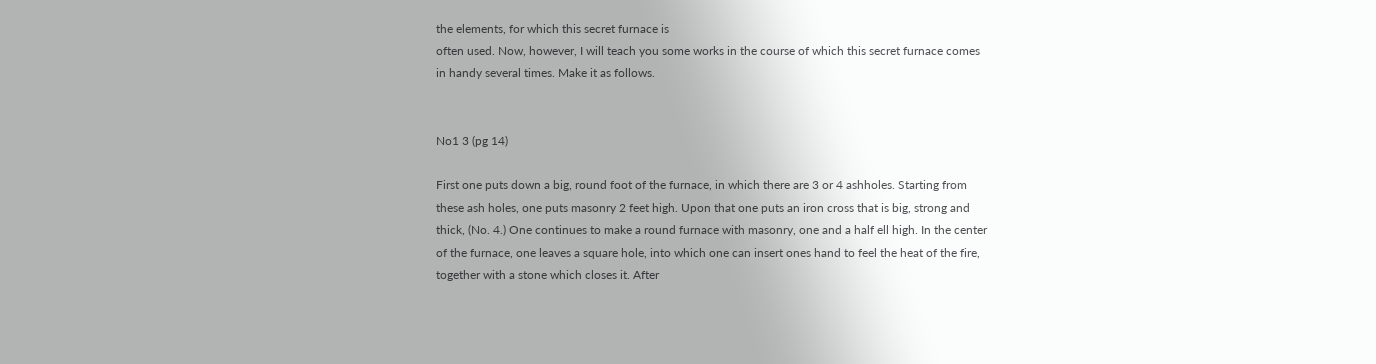the elements, for which this secret furnace is
often used. Now, however, I will teach you some works in the course of which this secret furnace comes
in handy several times. Make it as follows.


No1 3 (pg 14)

First one puts down a big, round foot of the furnace, in which there are 3 or 4 ashholes. Starting from
these ash holes, one puts masonry 2 feet high. Upon that one puts an iron cross that is big, strong and
thick, (No. 4.) One continues to make a round furnace with masonry, one and a half ell high. In the center
of the furnace, one leaves a square hole, into which one can insert ones hand to feel the heat of the fire,
together with a stone which closes it. After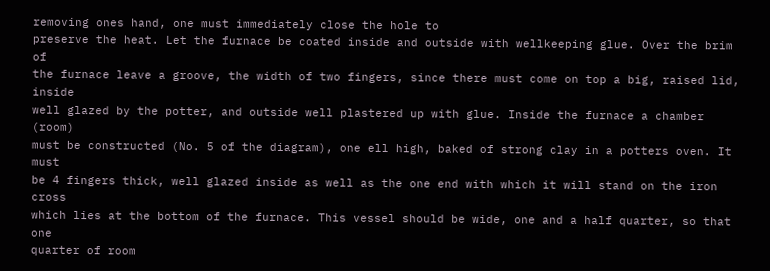removing ones hand, one must immediately close the hole to
preserve the heat. Let the furnace be coated inside and outside with wellkeeping glue. Over the brim of
the furnace leave a groove, the width of two fingers, since there must come on top a big, raised lid, inside
well glazed by the potter, and outside well plastered up with glue. Inside the furnace a chamber (room)
must be constructed (No. 5 of the diagram), one ell high, baked of strong clay in a potters oven. It must
be 4 fingers thick, well glazed inside as well as the one end with which it will stand on the iron cross
which lies at the bottom of the furnace. This vessel should be wide, one and a half quarter, so that one
quarter of room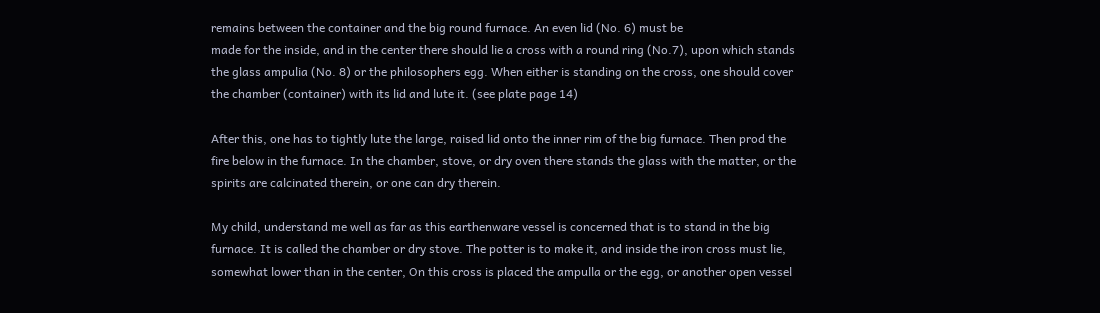remains between the container and the big round furnace. An even lid (No. 6) must be
made for the inside, and in the center there should lie a cross with a round ring (No.7), upon which stands
the glass ampulia (No. 8) or the philosophers egg. When either is standing on the cross, one should cover
the chamber (container) with its lid and lute it. (see plate page 14)

After this, one has to tightly lute the large, raised lid onto the inner rim of the big furnace. Then prod the
fire below in the furnace. In the chamber, stove, or dry oven there stands the glass with the matter, or the
spirits are calcinated therein, or one can dry therein.

My child, understand me well as far as this earthenware vessel is concerned that is to stand in the big
furnace. It is called the chamber or dry stove. The potter is to make it, and inside the iron cross must lie,
somewhat lower than in the center, On this cross is placed the ampulla or the egg, or another open vessel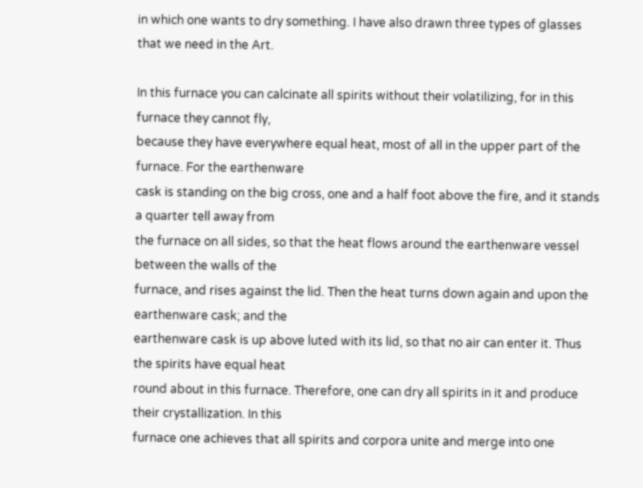in which one wants to dry something. I have also drawn three types of glasses that we need in the Art.

In this furnace you can calcinate all spirits without their volatilizing, for in this furnace they cannot fly,
because they have everywhere equal heat, most of all in the upper part of the furnace. For the earthenware
cask is standing on the big cross, one and a half foot above the fire, and it stands a quarter tell away from
the furnace on all sides, so that the heat flows around the earthenware vessel between the walls of the
furnace, and rises against the lid. Then the heat turns down again and upon the earthenware cask; and the
earthenware cask is up above luted with its lid, so that no air can enter it. Thus the spirits have equal heat
round about in this furnace. Therefore, one can dry all spirits in it and produce their crystallization. In this
furnace one achieves that all spirits and corpora unite and merge into one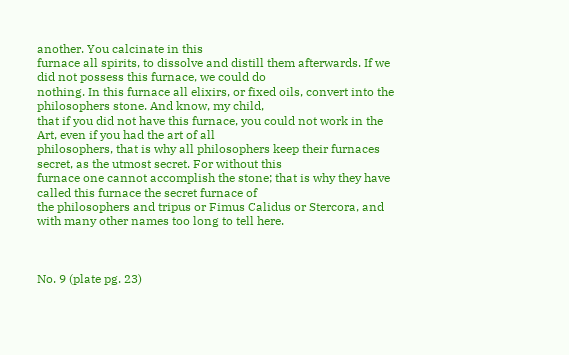another. You calcinate in this
furnace all spirits, to dissolve and distill them afterwards. If we did not possess this furnace, we could do
nothing. In this furnace all elixirs, or fixed oils, convert into the philosophers stone. And know, my child,
that if you did not have this furnace, you could not work in the Art, even if you had the art of all
philosophers, that is why all philosophers keep their furnaces secret, as the utmost secret. For without this
furnace one cannot accomplish the stone; that is why they have called this furnace the secret furnace of
the philosophers and tripus or Fimus Calidus or Stercora, and with many other names too long to tell here.



No. 9 (plate pg. 23)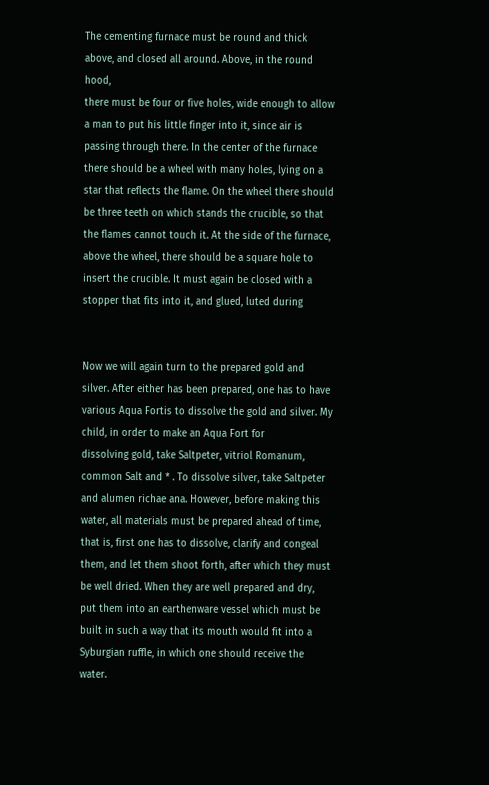The cementing furnace must be round and thick above, and closed all around. Above, in the round hood,
there must be four or five holes, wide enough to allow a man to put his little finger into it, since air is
passing through there. In the center of the furnace there should be a wheel with many holes, lying on a
star that reflects the flame. On the wheel there should be three teeth on which stands the crucible, so that
the flames cannot touch it. At the side of the furnace, above the wheel, there should be a square hole to
insert the crucible. It must again be closed with a stopper that fits into it, and glued, luted during


Now we will again turn to the prepared gold and silver. After either has been prepared, one has to have
various Aqua Fortis to dissolve the gold and silver. My child, in order to make an Aqua Fort for
dissolving gold, take Saltpeter, vitriol Romanum, common Salt and * . To dissolve silver, take Saltpeter
and alumen richae ana. However, before making this water, all materials must be prepared ahead of time,
that is, first one has to dissolve, clarify and congeal them, and let them shoot forth, after which they must
be well dried. When they are well prepared and dry, put them into an earthenware vessel which must be
built in such a way that its mouth would fit into a Syburgian ruffle, in which one should receive the water.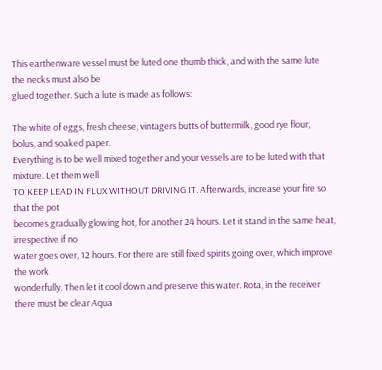This earthenware vessel must be luted one thumb thick, and with the same lute the necks must also be
glued together. Such a lute is made as follows:

The white of eggs, fresh cheese, vintagers butts of buttermilk, good rye flour, bolus, and soaked paper.
Everything is to be well mixed together and your vessels are to be luted with that mixture. Let them well
TO KEEP LEAD IN FLUX WITHOUT DRIVING IT. Afterwards, increase your fire so that the pot
becomes gradually glowing hot, for another 24 hours. Let it stand in the same heat, irrespective if no
water goes over, 12 hours. For there are still fixed spirits going over, which improve the work
wonderfully. Then let it cool down and preserve this water. Rota, in the receiver there must be clear Aqua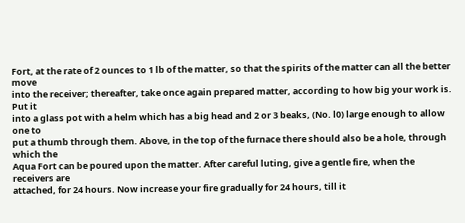Fort, at the rate of 2 ounces to 1 lb of the matter, so that the spirits of the matter can all the better move
into the receiver; thereafter, take once again prepared matter, according to how big your work is. Put it
into a glass pot with a helm which has a big head and 2 or 3 beaks, (No. l0) large enough to allow one to
put a thumb through them. Above, in the top of the furnace there should also be a hole, through which the
Aqua Fort can be poured upon the matter. After careful luting, give a gentle fire, when the receivers are
attached, for 24 hours. Now increase your fire gradually for 24 hours, till it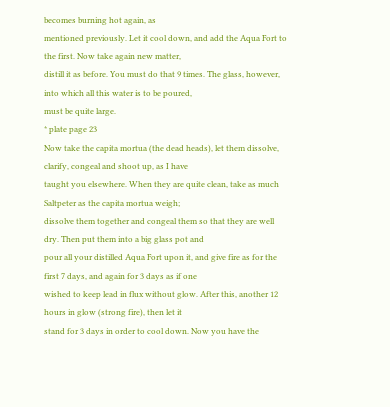becomes burning hot again, as
mentioned previously. Let it cool down, and add the Aqua Fort to the first. Now take again new matter,
distill it as before. You must do that 9 times. The glass, however, into which all this water is to be poured,
must be quite large.
* plate page 23
Now take the capita mortua (the dead heads), let them dissolve, clarify, congeal and shoot up, as I have
taught you elsewhere. When they are quite clean, take as much Saltpeter as the capita mortua weigh;
dissolve them together and congeal them so that they are well dry. Then put them into a big glass pot and
pour all your distilled Aqua Fort upon it, and give fire as for the first 7 days, and again for 3 days as if one
wished to keep lead in flux without glow. After this, another 12 hours in glow (strong fire), then let it
stand for 3 days in order to cool down. Now you have the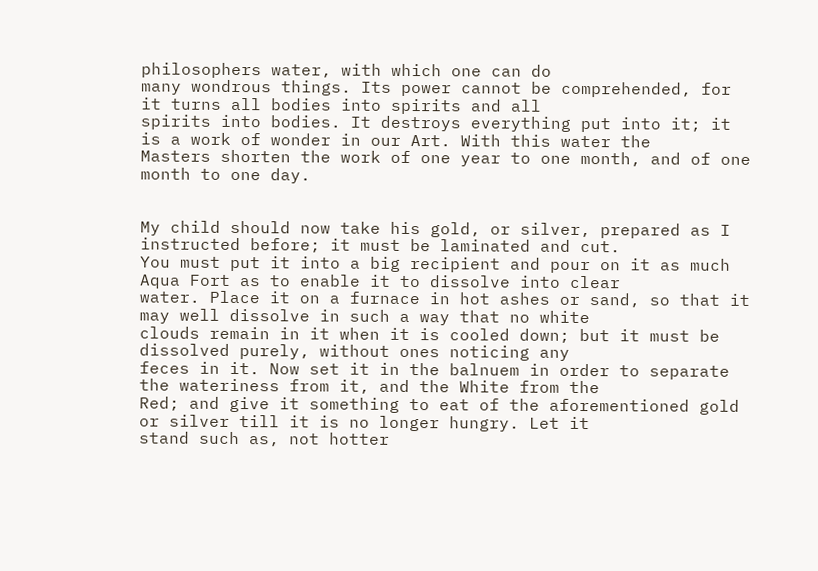philosophers water, with which one can do
many wondrous things. Its power cannot be comprehended, for it turns all bodies into spirits and all
spirits into bodies. It destroys everything put into it; it is a work of wonder in our Art. With this water the
Masters shorten the work of one year to one month, and of one month to one day.


My child should now take his gold, or silver, prepared as I instructed before; it must be laminated and cut.
You must put it into a big recipient and pour on it as much Aqua Fort as to enable it to dissolve into clear
water. Place it on a furnace in hot ashes or sand, so that it may well dissolve in such a way that no white
clouds remain in it when it is cooled down; but it must be dissolved purely, without ones noticing any
feces in it. Now set it in the balnuem in order to separate the wateriness from it, and the White from the
Red; and give it something to eat of the aforementioned gold or silver till it is no longer hungry. Let it
stand such as, not hotter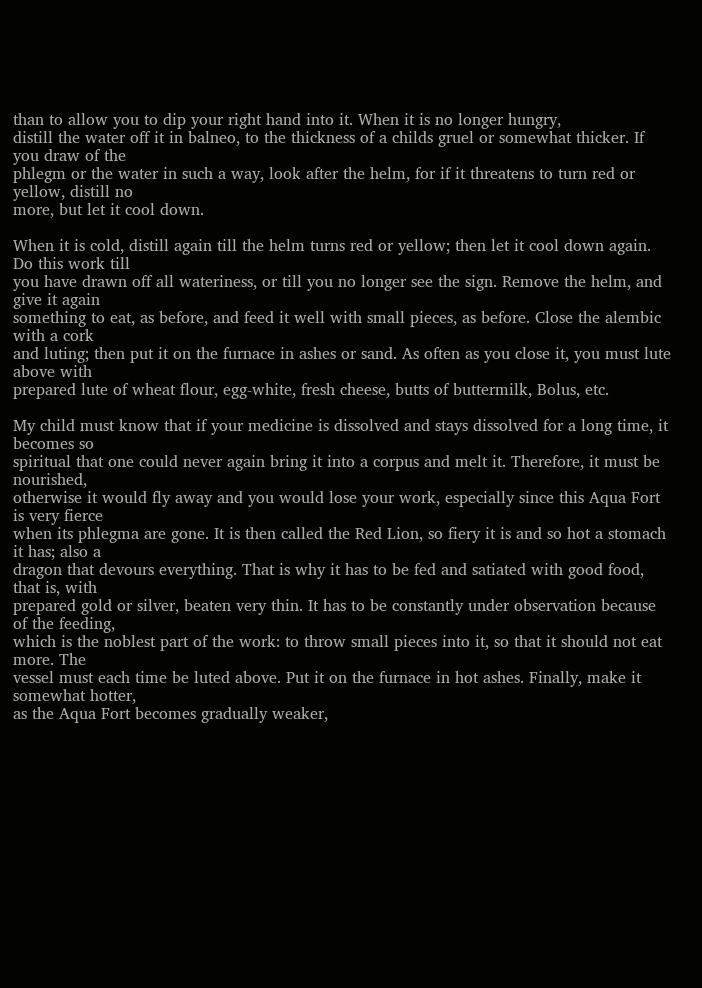than to allow you to dip your right hand into it. When it is no longer hungry,
distill the water off it in balneo, to the thickness of a childs gruel or somewhat thicker. If you draw of the
phlegm or the water in such a way, look after the helm, for if it threatens to turn red or yellow, distill no
more, but let it cool down.

When it is cold, distill again till the helm turns red or yellow; then let it cool down again. Do this work till
you have drawn off all wateriness, or till you no longer see the sign. Remove the helm, and give it again
something to eat, as before, and feed it well with small pieces, as before. Close the alembic with a cork
and luting; then put it on the furnace in ashes or sand. As often as you close it, you must lute above with
prepared lute of wheat flour, egg-white, fresh cheese, butts of buttermilk, Bolus, etc.

My child must know that if your medicine is dissolved and stays dissolved for a long time, it becomes so
spiritual that one could never again bring it into a corpus and melt it. Therefore, it must be nourished,
otherwise it would fly away and you would lose your work, especially since this Aqua Fort is very fierce
when its phlegma are gone. It is then called the Red Lion, so fiery it is and so hot a stomach it has; also a
dragon that devours everything. That is why it has to be fed and satiated with good food, that is, with
prepared gold or silver, beaten very thin. It has to be constantly under observation because of the feeding,
which is the noblest part of the work: to throw small pieces into it, so that it should not eat more. The
vessel must each time be luted above. Put it on the furnace in hot ashes. Finally, make it somewhat hotter,
as the Aqua Fort becomes gradually weaker,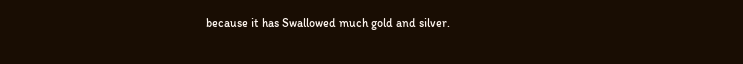because it has Swallowed much gold and silver.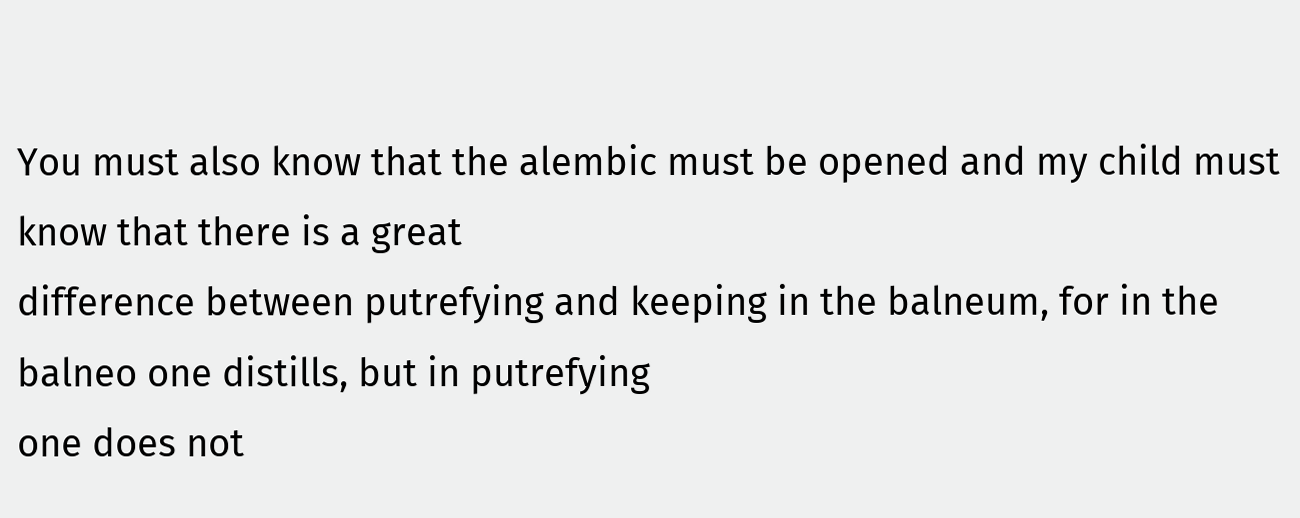You must also know that the alembic must be opened and my child must know that there is a great
difference between putrefying and keeping in the balneum, for in the balneo one distills, but in putrefying
one does not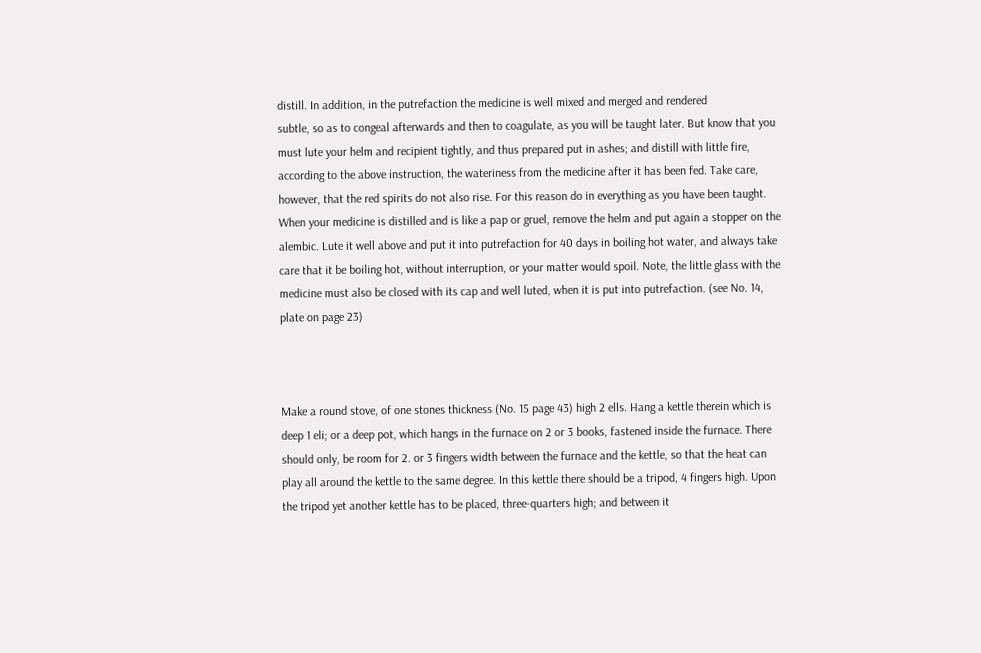distill. In addition, in the putrefaction the medicine is well mixed and merged and rendered
subtle, so as to congeal afterwards and then to coagulate, as you will be taught later. But know that you
must lute your helm and recipient tightly, and thus prepared put in ashes; and distill with little fire,
according to the above instruction, the wateriness from the medicine after it has been fed. Take care,
however, that the red spirits do not also rise. For this reason do in everything as you have been taught.
When your medicine is distilled and is like a pap or gruel, remove the helm and put again a stopper on the
alembic. Lute it well above and put it into putrefaction for 40 days in boiling hot water, and always take
care that it be boiling hot, without interruption, or your matter would spoil. Note, the little glass with the
medicine must also be closed with its cap and well luted, when it is put into putrefaction. (see No. 14,
plate on page 23)



Make a round stove, of one stones thickness (No. 15 page 43) high 2 ells. Hang a kettle therein which is
deep 1 eli; or a deep pot, which hangs in the furnace on 2 or 3 books, fastened inside the furnace. There
should only, be room for 2. or 3 fingers width between the furnace and the kettle, so that the heat can
play all around the kettle to the same degree. In this kettle there should be a tripod, 4 fingers high. Upon
the tripod yet another kettle has to be placed, three-quarters high; and between it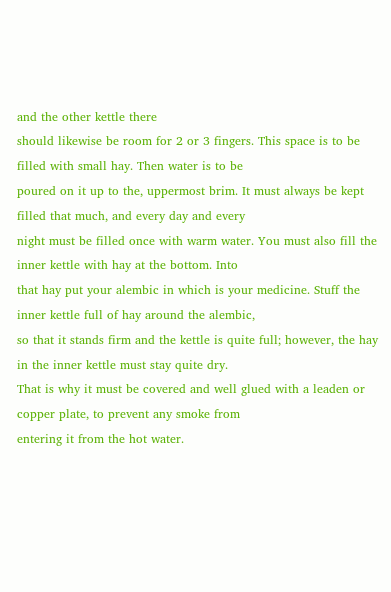and the other kettle there
should likewise be room for 2 or 3 fingers. This space is to be filled with small hay. Then water is to be
poured on it up to the, uppermost brim. It must always be kept filled that much, and every day and every
night must be filled once with warm water. You must also fill the inner kettle with hay at the bottom. Into
that hay put your alembic in which is your medicine. Stuff the inner kettle full of hay around the alembic,
so that it stands firm and the kettle is quite full; however, the hay in the inner kettle must stay quite dry.
That is why it must be covered and well glued with a leaden or copper plate, to prevent any smoke from
entering it from the hot water.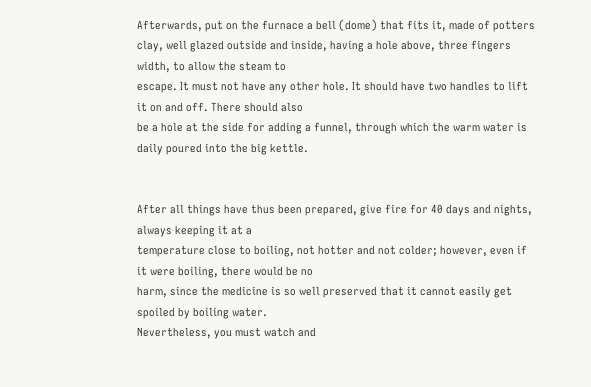Afterwards, put on the furnace a bell (dome) that fits it, made of potters
clay, well glazed outside and inside, having a hole above, three fingers width, to allow the steam to
escape. It must not have any other hole. It should have two handles to lift it on and off. There should also
be a hole at the side for adding a funnel, through which the warm water is daily poured into the big kettle.


After all things have thus been prepared, give fire for 40 days and nights, always keeping it at a
temperature close to boiling, not hotter and not colder; however, even if it were boiling, there would be no
harm, since the medicine is so well preserved that it cannot easily get spoiled by boiling water.
Nevertheless, you must watch and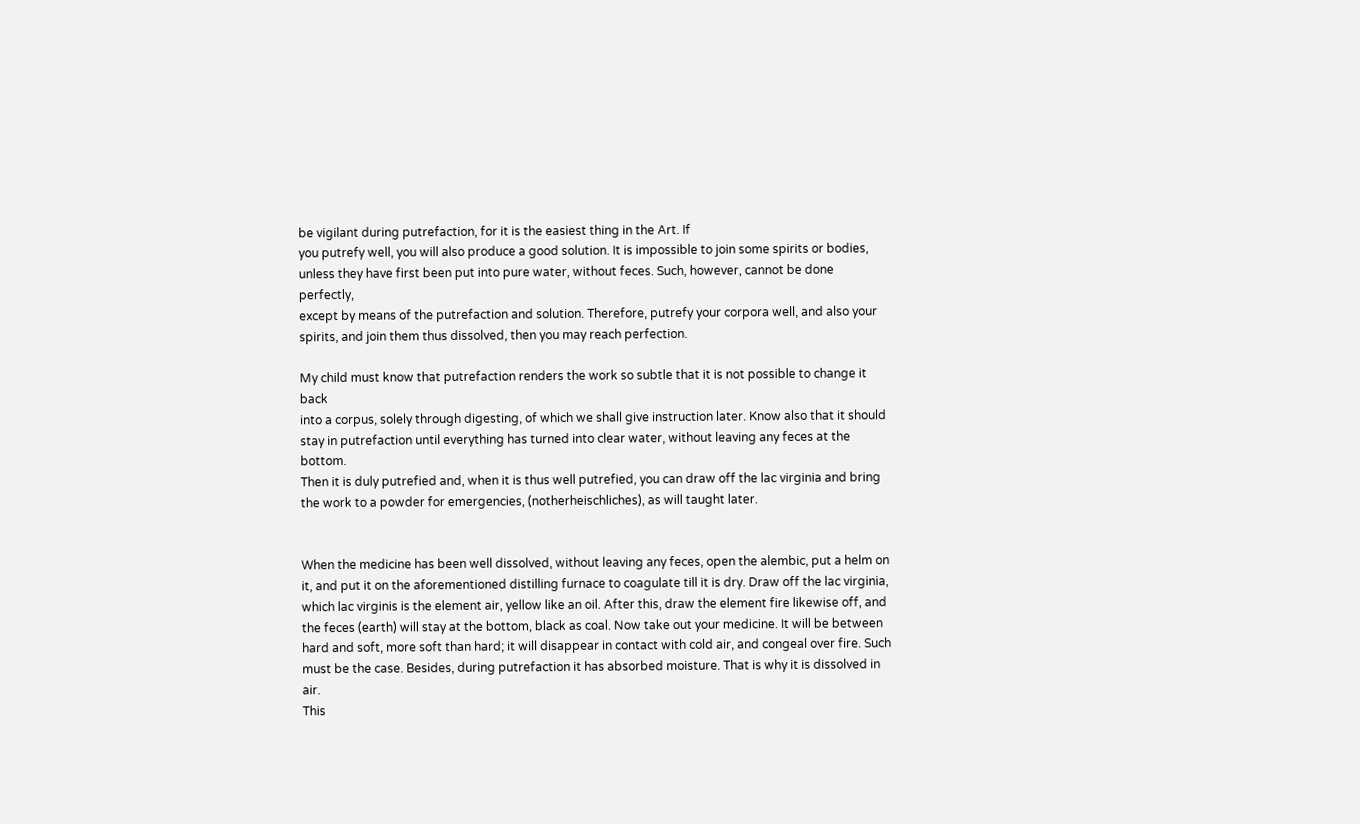be vigilant during putrefaction, for it is the easiest thing in the Art. If
you putrefy well, you will also produce a good solution. It is impossible to join some spirits or bodies,
unless they have first been put into pure water, without feces. Such, however, cannot be done perfectly,
except by means of the putrefaction and solution. Therefore, putrefy your corpora well, and also your
spirits, and join them thus dissolved, then you may reach perfection.

My child must know that putrefaction renders the work so subtle that it is not possible to change it back
into a corpus, solely through digesting, of which we shall give instruction later. Know also that it should
stay in putrefaction until everything has turned into clear water, without leaving any feces at the bottom.
Then it is duly putrefied and, when it is thus well putrefied, you can draw off the lac virginia and bring
the work to a powder for emergencies, (notherheischliches), as will taught later.


When the medicine has been well dissolved, without leaving any feces, open the alembic, put a helm on
it, and put it on the aforementioned distilling furnace to coagulate till it is dry. Draw off the lac virginia,
which lac virginis is the element air, yellow like an oil. After this, draw the element fire likewise off, and
the feces (earth) will stay at the bottom, black as coal. Now take out your medicine. It will be between
hard and soft, more soft than hard; it will disappear in contact with cold air, and congeal over fire. Such
must be the case. Besides, during putrefaction it has absorbed moisture. That is why it is dissolved in air.
This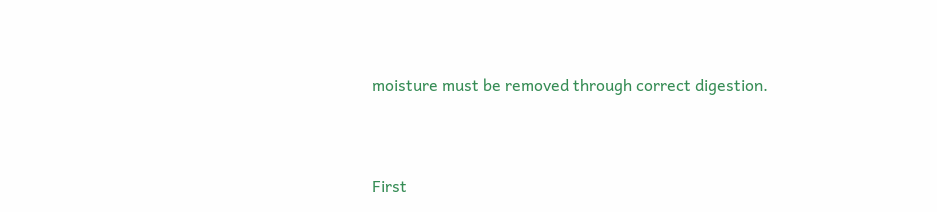moisture must be removed through correct digestion.



First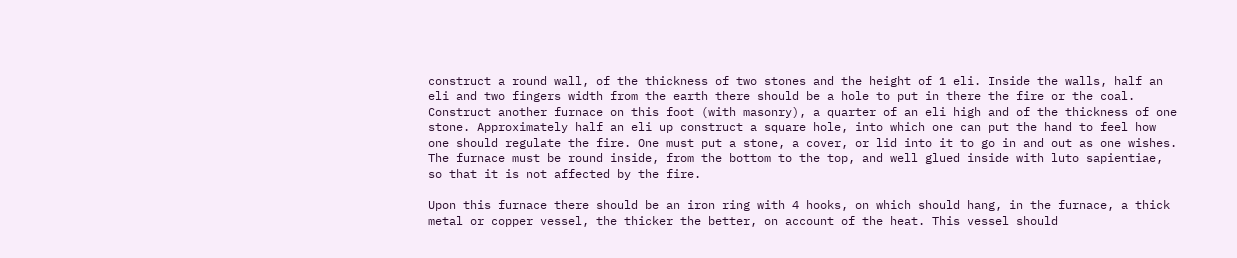construct a round wall, of the thickness of two stones and the height of 1 eli. Inside the walls, half an
eli and two fingers width from the earth there should be a hole to put in there the fire or the coal.
Construct another furnace on this foot (with masonry), a quarter of an eli high and of the thickness of one
stone. Approximately half an eli up construct a square hole, into which one can put the hand to feel how
one should regulate the fire. One must put a stone, a cover, or lid into it to go in and out as one wishes.
The furnace must be round inside, from the bottom to the top, and well glued inside with luto sapientiae,
so that it is not affected by the fire.

Upon this furnace there should be an iron ring with 4 hooks, on which should hang, in the furnace, a thick
metal or copper vessel, the thicker the better, on account of the heat. This vessel should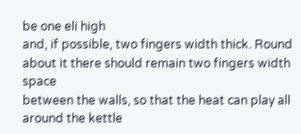be one eli high
and, if possible, two fingers width thick. Round about it there should remain two fingers width space
between the walls, so that the heat can play all around the kettle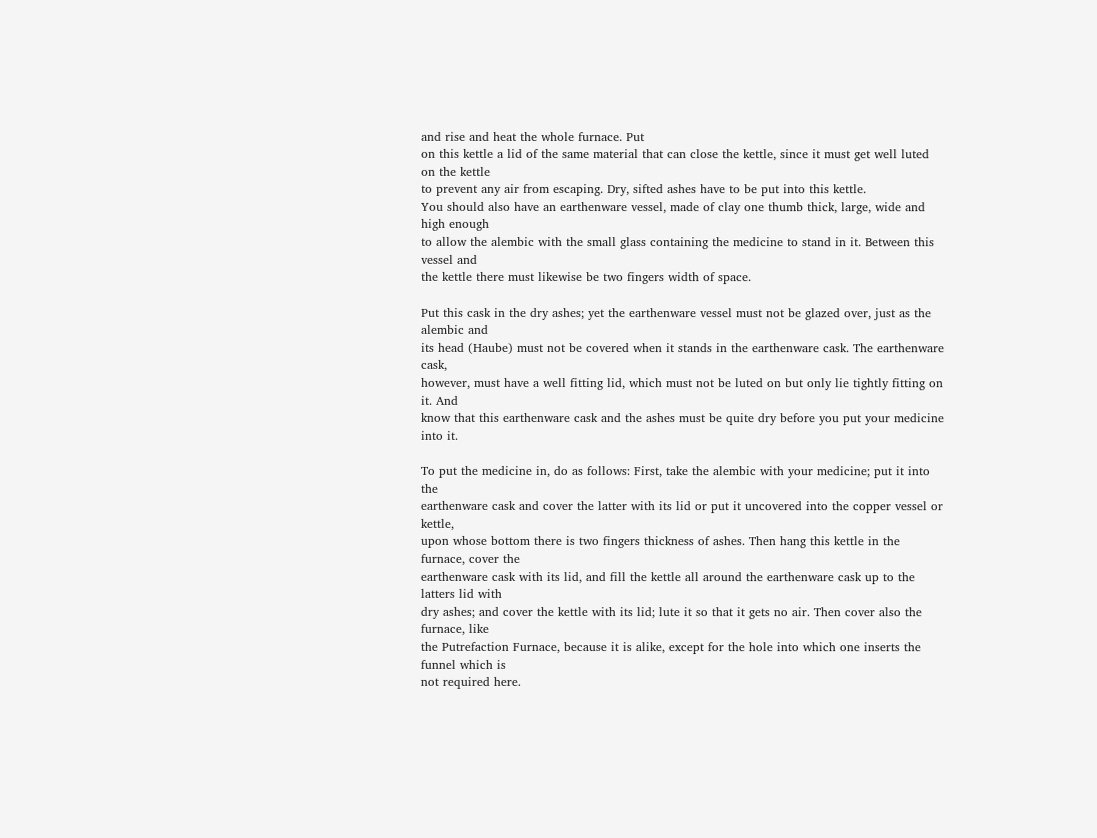and rise and heat the whole furnace. Put
on this kettle a lid of the same material that can close the kettle, since it must get well luted on the kettle
to prevent any air from escaping. Dry, sifted ashes have to be put into this kettle.
You should also have an earthenware vessel, made of clay one thumb thick, large, wide and high enough
to allow the alembic with the small glass containing the medicine to stand in it. Between this vessel and
the kettle there must likewise be two fingers width of space.

Put this cask in the dry ashes; yet the earthenware vessel must not be glazed over, just as the alembic and
its head (Haube) must not be covered when it stands in the earthenware cask. The earthenware cask,
however, must have a well fitting lid, which must not be luted on but only lie tightly fitting on it. And
know that this earthenware cask and the ashes must be quite dry before you put your medicine into it.

To put the medicine in, do as follows: First, take the alembic with your medicine; put it into the
earthenware cask and cover the latter with its lid or put it uncovered into the copper vessel or kettle,
upon whose bottom there is two fingers thickness of ashes. Then hang this kettle in the furnace, cover the
earthenware cask with its lid, and fill the kettle all around the earthenware cask up to the latters lid with
dry ashes; and cover the kettle with its lid; lute it so that it gets no air. Then cover also the furnace, like
the Putrefaction Furnace, because it is alike, except for the hole into which one inserts the funnel which is
not required here.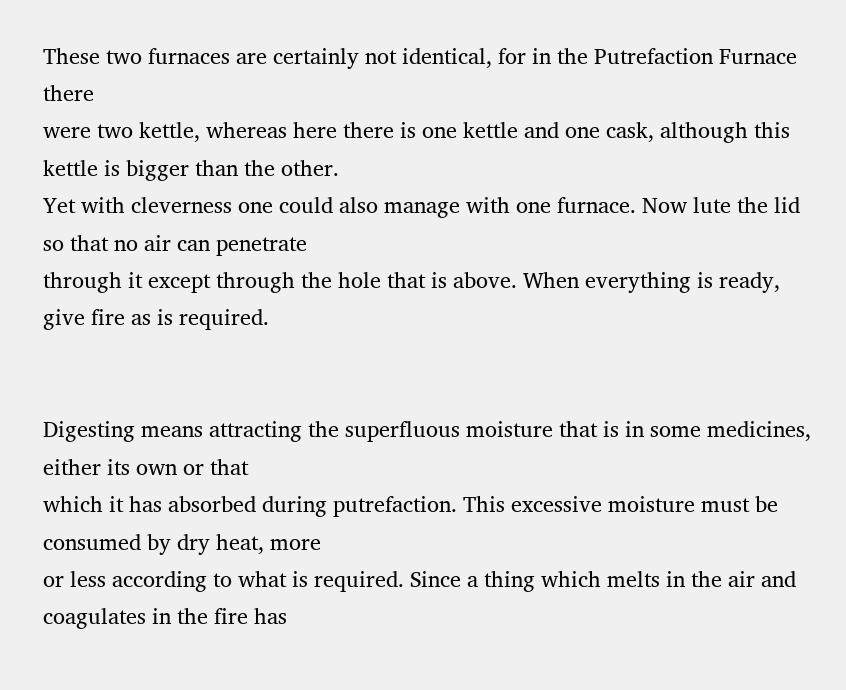These two furnaces are certainly not identical, for in the Putrefaction Furnace there
were two kettle, whereas here there is one kettle and one cask, although this kettle is bigger than the other.
Yet with cleverness one could also manage with one furnace. Now lute the lid so that no air can penetrate
through it except through the hole that is above. When everything is ready, give fire as is required.


Digesting means attracting the superfluous moisture that is in some medicines, either its own or that
which it has absorbed during putrefaction. This excessive moisture must be consumed by dry heat, more
or less according to what is required. Since a thing which melts in the air and coagulates in the fire has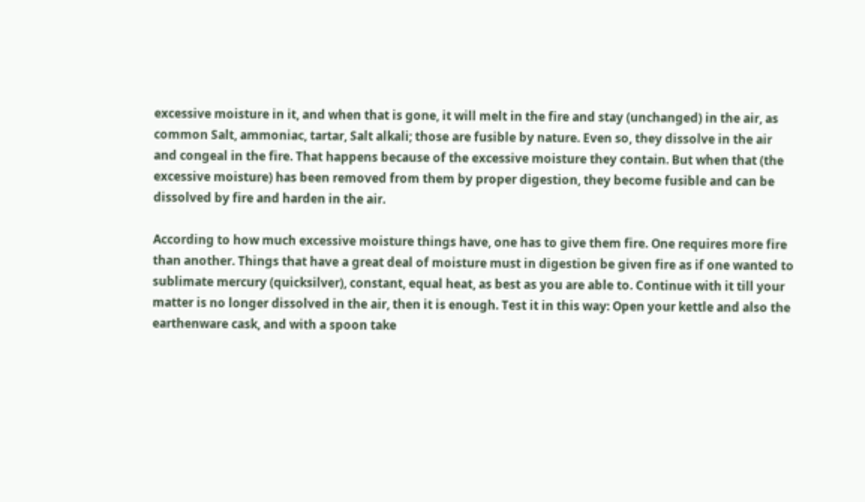excessive moisture in it, and when that is gone, it will melt in the fire and stay (unchanged) in the air, as
common Salt, ammoniac, tartar, Salt alkali; those are fusible by nature. Even so, they dissolve in the air
and congeal in the fire. That happens because of the excessive moisture they contain. But when that (the
excessive moisture) has been removed from them by proper digestion, they become fusible and can be
dissolved by fire and harden in the air.

According to how much excessive moisture things have, one has to give them fire. One requires more fire
than another. Things that have a great deal of moisture must in digestion be given fire as if one wanted to
sublimate mercury (quicksilver), constant, equal heat, as best as you are able to. Continue with it till your
matter is no longer dissolved in the air, then it is enough. Test it in this way: Open your kettle and also the
earthenware cask, and with a spoon take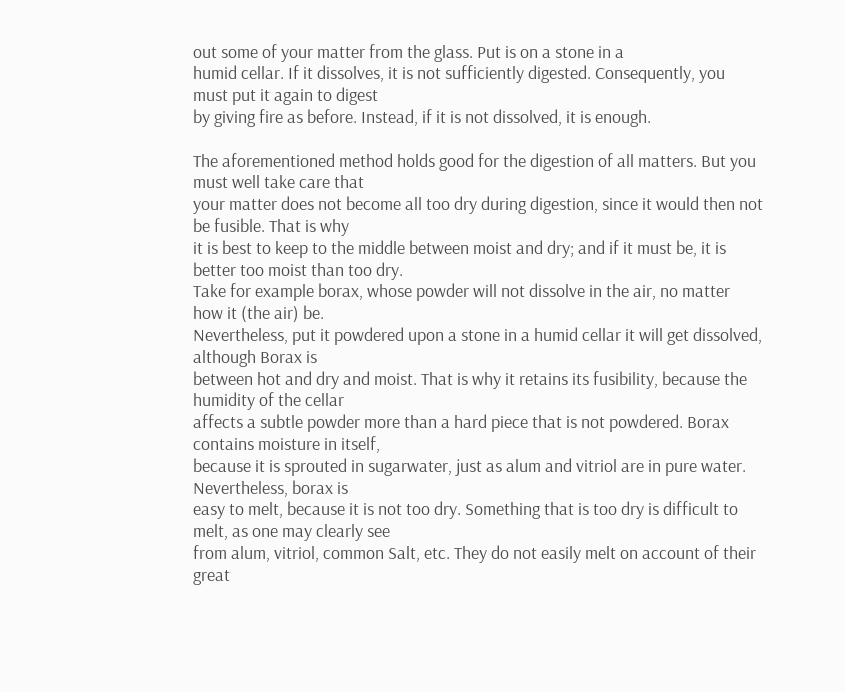out some of your matter from the glass. Put is on a stone in a
humid cellar. If it dissolves, it is not sufficiently digested. Consequently, you must put it again to digest
by giving fire as before. Instead, if it is not dissolved, it is enough.

The aforementioned method holds good for the digestion of all matters. But you must well take care that
your matter does not become all too dry during digestion, since it would then not be fusible. That is why
it is best to keep to the middle between moist and dry; and if it must be, it is better too moist than too dry.
Take for example borax, whose powder will not dissolve in the air, no matter how it (the air) be.
Nevertheless, put it powdered upon a stone in a humid cellar it will get dissolved, although Borax is
between hot and dry and moist. That is why it retains its fusibility, because the humidity of the cellar
affects a subtle powder more than a hard piece that is not powdered. Borax contains moisture in itself,
because it is sprouted in sugarwater, just as alum and vitriol are in pure water. Nevertheless, borax is
easy to melt, because it is not too dry. Something that is too dry is difficult to melt, as one may clearly see
from alum, vitriol, common Salt, etc. They do not easily melt on account of their great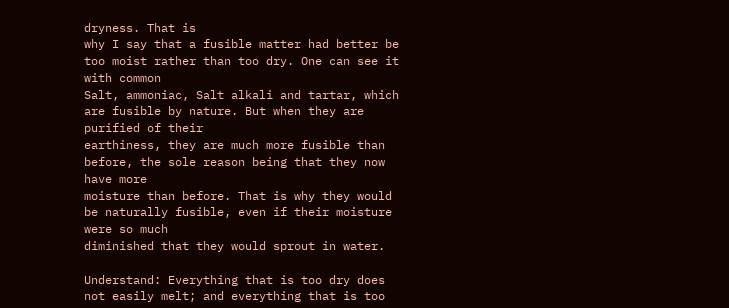dryness. That is
why I say that a fusible matter had better be too moist rather than too dry. One can see it with common
Salt, ammoniac, Salt alkali and tartar, which are fusible by nature. But when they are purified of their
earthiness, they are much more fusible than before, the sole reason being that they now have more
moisture than before. That is why they would be naturally fusible, even if their moisture were so much
diminished that they would sprout in water.

Understand: Everything that is too dry does not easily melt; and everything that is too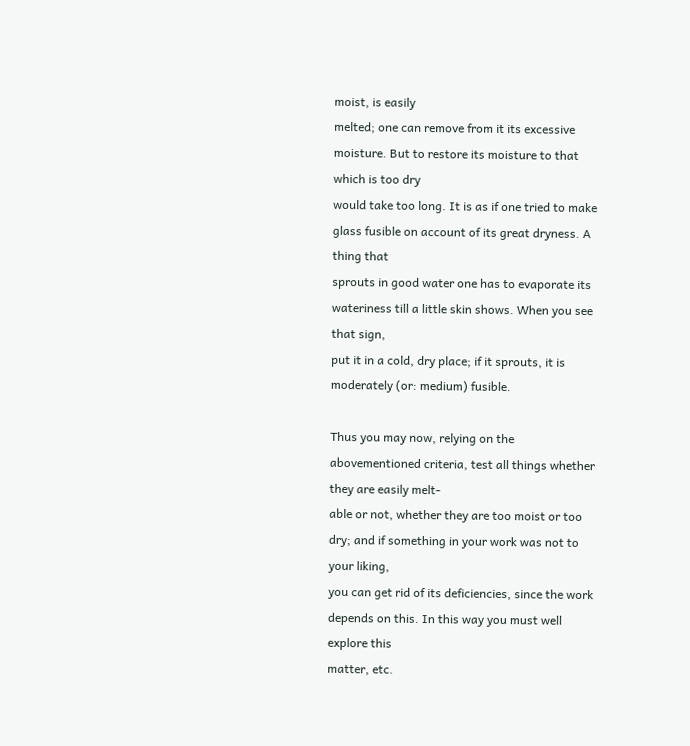moist, is easily
melted; one can remove from it its excessive moisture. But to restore its moisture to that which is too dry
would take too long. It is as if one tried to make glass fusible on account of its great dryness. A thing that
sprouts in good water one has to evaporate its wateriness till a little skin shows. When you see that sign,
put it in a cold, dry place; if it sprouts, it is moderately (or: medium) fusible.

Thus you may now, relying on the abovementioned criteria, test all things whether they are easily melt-
able or not, whether they are too moist or too dry; and if something in your work was not to your liking,
you can get rid of its deficiencies, since the work depends on this. In this way you must well explore this
matter, etc.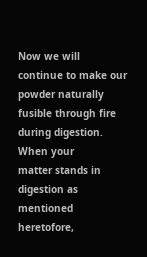Now we will continue to make our powder naturally fusible through fire during digestion. When your
matter stands in digestion as mentioned heretofore,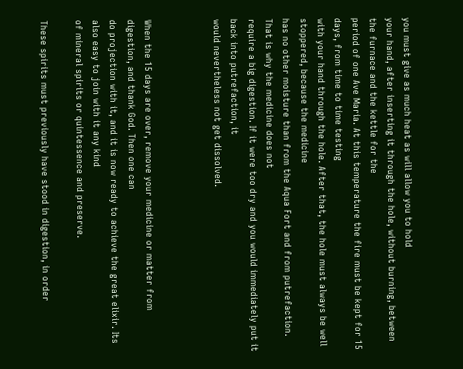you must give as much heat as will allow you to hold
your hand, after inserting it through the hole, without burning, between the furnace and the kettle for the
period of one Ave Maria. At this temperature the fire must be kept for 15 days, from time to time testing
with your hand through the hole. After that, the hole must always be well stoppered, because the medicine
has no other moisture than from the Aqua Fort and from putrefaction. That is why the medicine does not
require a big digestion. If it were too dry and you would immediately put it back into putrefaction, it
would nevertheless not get dissolved.



When the 15 days are over, remove your medicine or matter from digestion, and thank God. Then one can
do projection with it, and it is now ready to achieve the great elixir. Its also easy to join with it any kind
of mineral spirits or quintessence and preserve.

These spirits must previously have stood in digestion, in order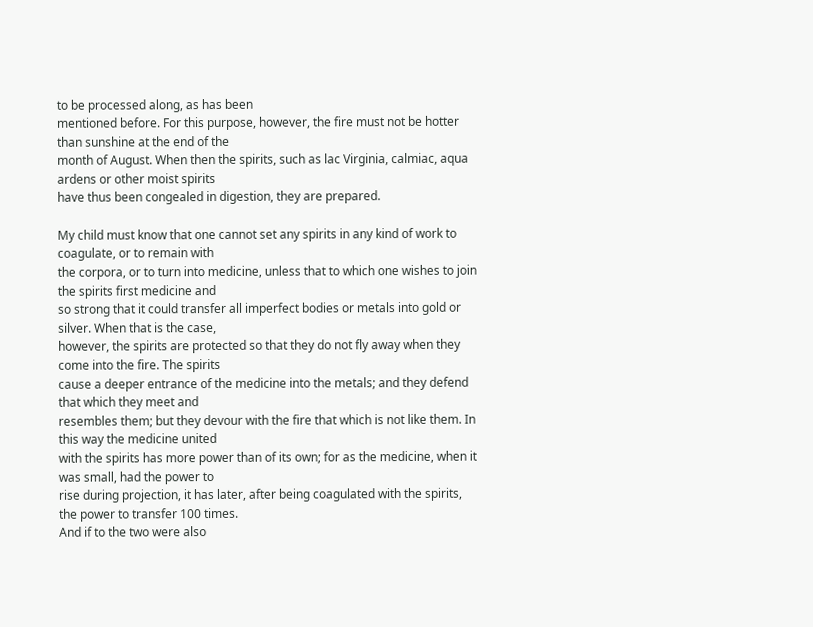to be processed along, as has been
mentioned before. For this purpose, however, the fire must not be hotter than sunshine at the end of the
month of August. When then the spirits, such as lac Virginia, calmiac, aqua ardens or other moist spirits
have thus been congealed in digestion, they are prepared.

My child must know that one cannot set any spirits in any kind of work to coagulate, or to remain with
the corpora, or to turn into medicine, unless that to which one wishes to join the spirits first medicine and
so strong that it could transfer all imperfect bodies or metals into gold or silver. When that is the case,
however, the spirits are protected so that they do not fly away when they come into the fire. The spirits
cause a deeper entrance of the medicine into the metals; and they defend that which they meet and
resembles them; but they devour with the fire that which is not like them. In this way the medicine united
with the spirits has more power than of its own; for as the medicine, when it was small, had the power to
rise during projection, it has later, after being coagulated with the spirits, the power to transfer 100 times.
And if to the two were also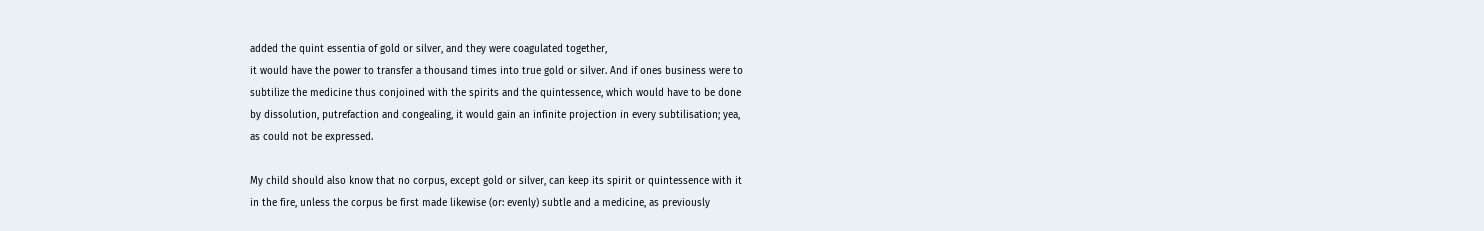added the quint essentia of gold or silver, and they were coagulated together,
it would have the power to transfer a thousand times into true gold or silver. And if ones business were to
subtilize the medicine thus conjoined with the spirits and the quintessence, which would have to be done
by dissolution, putrefaction and congealing, it would gain an infinite projection in every subtilisation; yea,
as could not be expressed.

My child should also know that no corpus, except gold or silver, can keep its spirit or quintessence with it
in the fire, unless the corpus be first made likewise (or: evenly) subtle and a medicine, as previously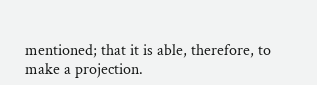mentioned; that it is able, therefore, to make a projection.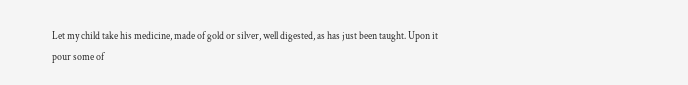Let my child take his medicine, made of gold or silver, well digested, as has just been taught. Upon it
pour some of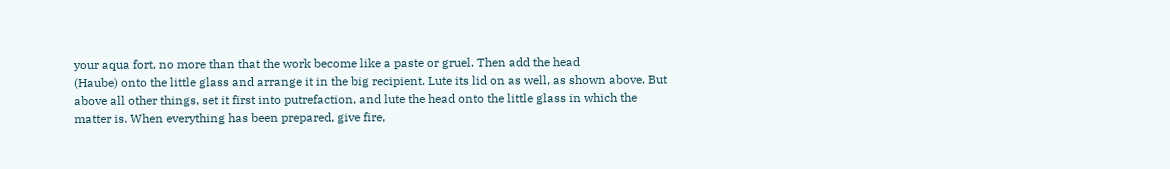your aqua fort, no more than that the work become like a paste or gruel. Then add the head
(Haube) onto the little glass and arrange it in the big recipient. Lute its lid on as well, as shown above. But
above all other things, set it first into putrefaction, and lute the head onto the little glass in which the
matter is. When everything has been prepared, give fire,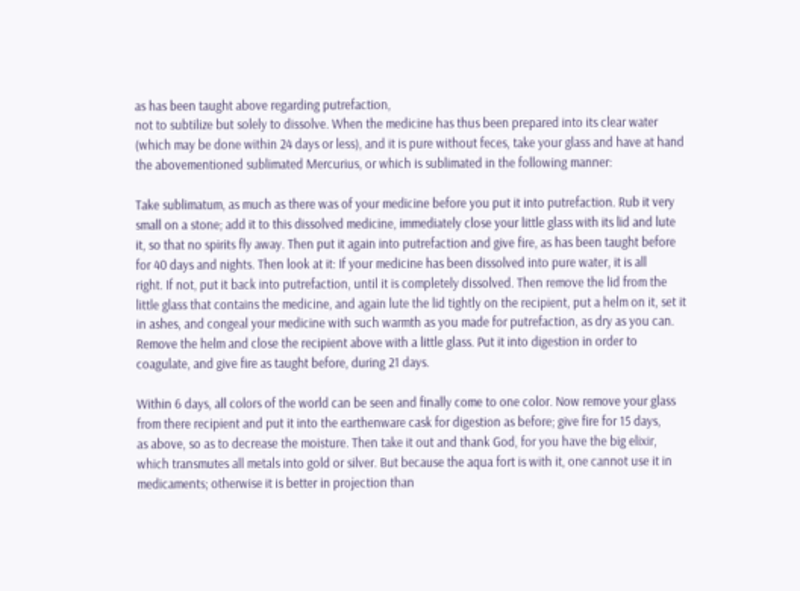as has been taught above regarding putrefaction,
not to subtilize but solely to dissolve. When the medicine has thus been prepared into its clear water
(which may be done within 24 days or less), and it is pure without feces, take your glass and have at hand
the abovementioned sublimated Mercurius, or which is sublimated in the following manner:

Take sublimatum, as much as there was of your medicine before you put it into putrefaction. Rub it very
small on a stone; add it to this dissolved medicine, immediately close your little glass with its lid and lute
it, so that no spirits fly away. Then put it again into putrefaction and give fire, as has been taught before
for 40 days and nights. Then look at it: If your medicine has been dissolved into pure water, it is all
right. If not, put it back into putrefaction, until it is completely dissolved. Then remove the lid from the
little glass that contains the medicine, and again lute the lid tightly on the recipient, put a helm on it, set it
in ashes, and congeal your medicine with such warmth as you made for putrefaction, as dry as you can.
Remove the helm and close the recipient above with a little glass. Put it into digestion in order to
coagulate, and give fire as taught before, during 21 days.

Within 6 days, all colors of the world can be seen and finally come to one color. Now remove your glass
from there recipient and put it into the earthenware cask for digestion as before; give fire for 15 days,
as above, so as to decrease the moisture. Then take it out and thank God, for you have the big elixir,
which transmutes all metals into gold or silver. But because the aqua fort is with it, one cannot use it in
medicaments; otherwise it is better in projection than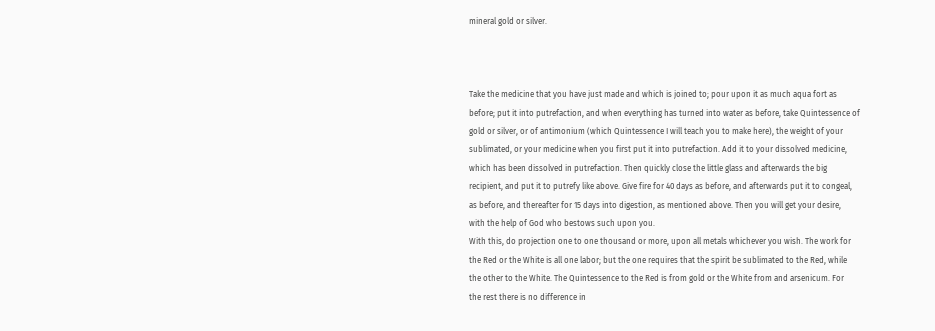mineral gold or silver.



Take the medicine that you have just made and which is joined to; pour upon it as much aqua fort as
before; put it into putrefaction, and when everything has turned into water as before, take Quintessence of
gold or silver, or of antimonium (which Quintessence I will teach you to make here), the weight of your
sublimated, or your medicine when you first put it into putrefaction. Add it to your dissolved medicine,
which has been dissolved in putrefaction. Then quickly close the little glass and afterwards the big
recipient, and put it to putrefy like above. Give fire for 40 days as before, and afterwards put it to congeal,
as before, and thereafter for 15 days into digestion, as mentioned above. Then you will get your desire,
with the help of God who bestows such upon you.
With this, do projection one to one thousand or more, upon all metals whichever you wish. The work for
the Red or the White is all one labor; but the one requires that the spirit be sublimated to the Red, while
the other to the White. The Quintessence to the Red is from gold or the White from and arsenicum. For
the rest there is no difference in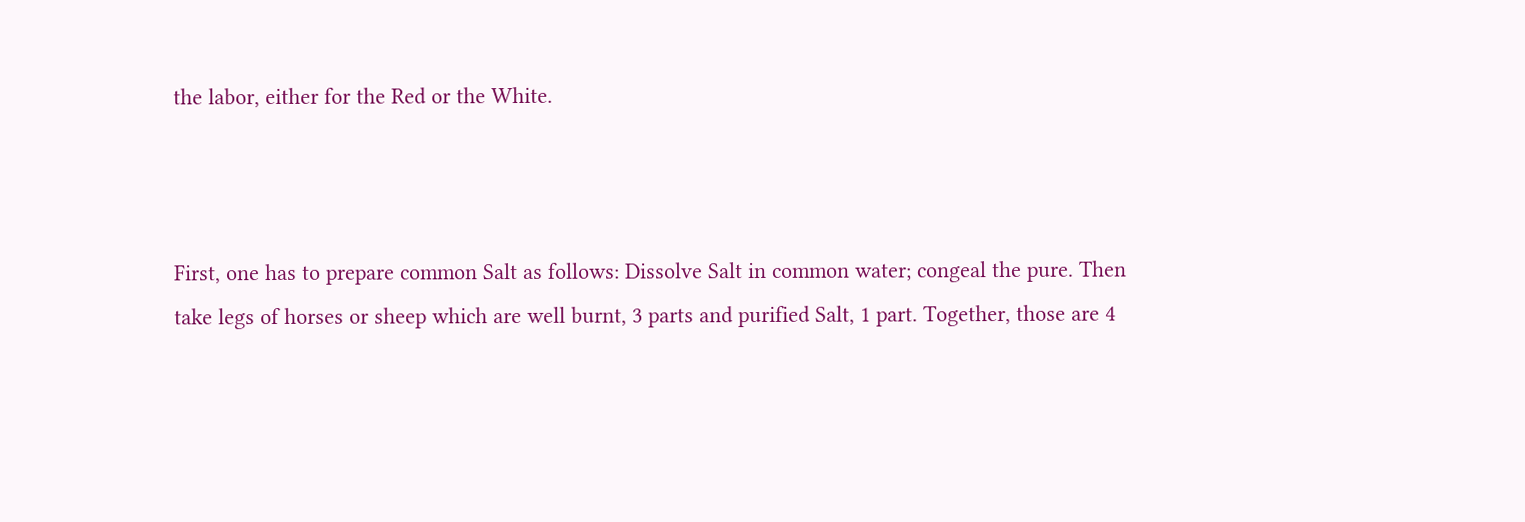the labor, either for the Red or the White.



First, one has to prepare common Salt as follows: Dissolve Salt in common water; congeal the pure. Then
take legs of horses or sheep which are well burnt, 3 parts and purified Salt, 1 part. Together, those are 4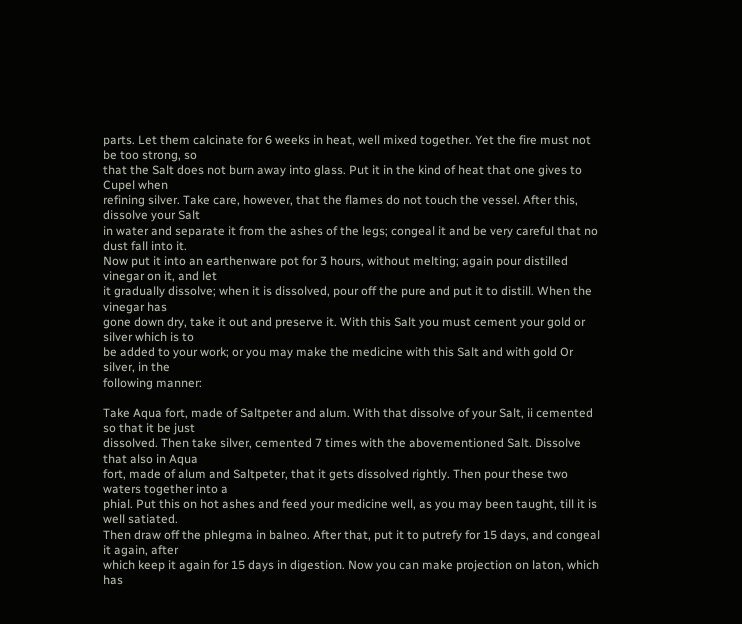parts. Let them calcinate for 6 weeks in heat, well mixed together. Yet the fire must not be too strong, so
that the Salt does not burn away into glass. Put it in the kind of heat that one gives to Cupel when
refining silver. Take care, however, that the flames do not touch the vessel. After this, dissolve your Salt
in water and separate it from the ashes of the legs; congeal it and be very careful that no dust fall into it.
Now put it into an earthenware pot for 3 hours, without melting; again pour distilled vinegar on it, and let
it gradually dissolve; when it is dissolved, pour off the pure and put it to distill. When the vinegar has
gone down dry, take it out and preserve it. With this Salt you must cement your gold or silver which is to
be added to your work; or you may make the medicine with this Salt and with gold Or silver, in the
following manner:

Take Aqua fort, made of Saltpeter and alum. With that dissolve of your Salt, ii cemented so that it be just
dissolved. Then take silver, cemented 7 times with the abovementioned Salt. Dissolve that also in Aqua
fort, made of alum and Saltpeter, that it gets dissolved rightly. Then pour these two waters together into a
phial. Put this on hot ashes and feed your medicine well, as you may been taught, till it is well satiated.
Then draw off the phlegma in balneo. After that, put it to putrefy for 15 days, and congeal it again, after
which keep it again for 15 days in digestion. Now you can make projection on laton, which has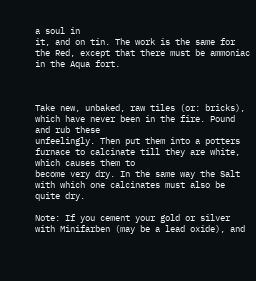a soul in
it, and on tin. The work is the same for the Red, except that there must be ammoniac in the Aqua fort.



Take new, unbaked, raw tiles (or: bricks), which have never been in the fire. Pound and rub these
unfeelingly. Then put them into a potters furnace to calcinate till they are white, which causes them to
become very dry. In the same way the Salt with which one calcinates must also be quite dry.

Note: If you cement your gold or silver with Minifarben (may be a lead oxide), and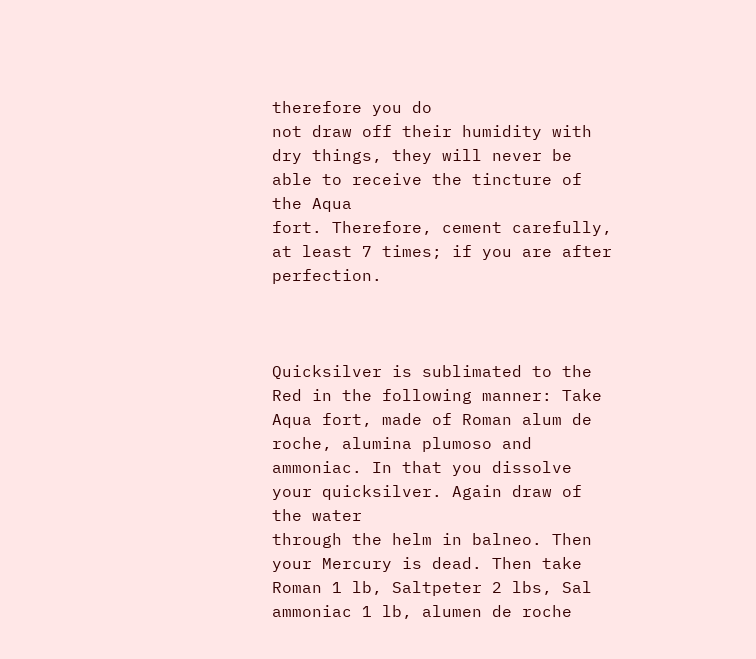therefore you do
not draw off their humidity with dry things, they will never be able to receive the tincture of the Aqua
fort. Therefore, cement carefully, at least 7 times; if you are after perfection.



Quicksilver is sublimated to the Red in the following manner: Take Aqua fort, made of Roman alum de
roche, alumina plumoso and ammoniac. In that you dissolve your quicksilver. Again draw of the water
through the helm in balneo. Then your Mercury is dead. Then take Roman 1 lb, Saltpeter 2 lbs, Sal
ammoniac 1 lb, alumen de roche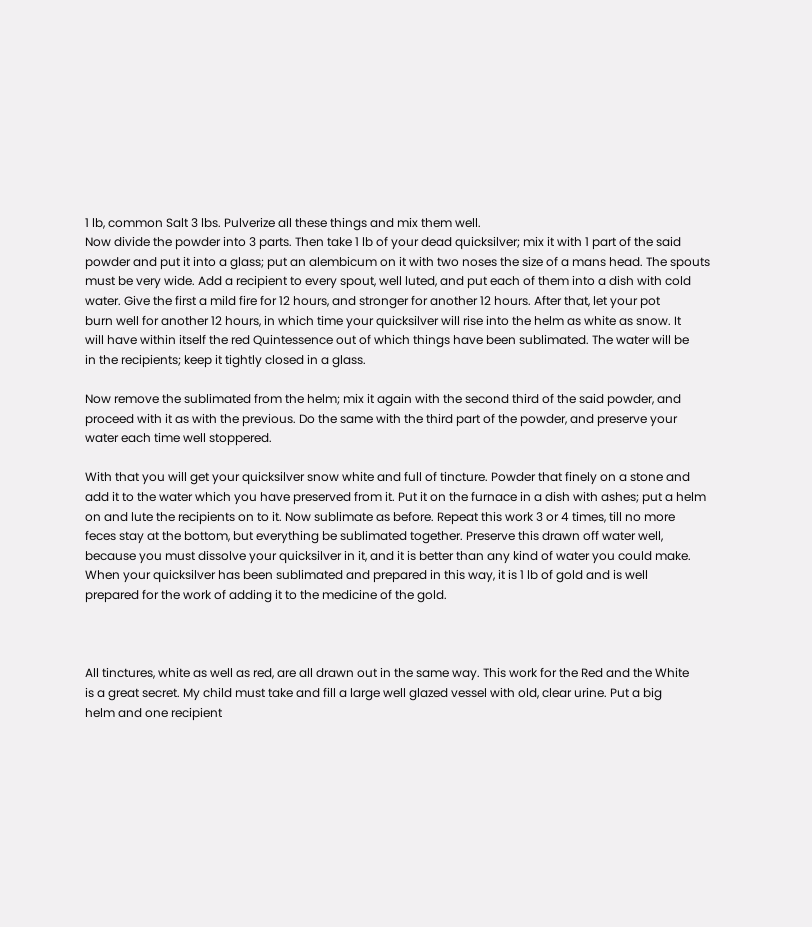1 lb, common Salt 3 lbs. Pulverize all these things and mix them well.
Now divide the powder into 3 parts. Then take 1 lb of your dead quicksilver; mix it with 1 part of the said
powder and put it into a glass; put an alembicum on it with two noses the size of a mans head. The spouts
must be very wide. Add a recipient to every spout, well luted, and put each of them into a dish with cold
water. Give the first a mild fire for 12 hours, and stronger for another 12 hours. After that, let your pot
burn well for another 12 hours, in which time your quicksilver will rise into the helm as white as snow. It
will have within itself the red Quintessence out of which things have been sublimated. The water will be
in the recipients; keep it tightly closed in a glass.

Now remove the sublimated from the helm; mix it again with the second third of the said powder, and
proceed with it as with the previous. Do the same with the third part of the powder, and preserve your
water each time well stoppered.

With that you will get your quicksilver snow white and full of tincture. Powder that finely on a stone and
add it to the water which you have preserved from it. Put it on the furnace in a dish with ashes; put a helm
on and lute the recipients on to it. Now sublimate as before. Repeat this work 3 or 4 times, till no more
feces stay at the bottom, but everything be sublimated together. Preserve this drawn off water well,
because you must dissolve your quicksilver in it, and it is better than any kind of water you could make.
When your quicksilver has been sublimated and prepared in this way, it is 1 lb of gold and is well
prepared for the work of adding it to the medicine of the gold.



All tinctures, white as well as red, are all drawn out in the same way. This work for the Red and the White
is a great secret. My child must take and fill a large well glazed vessel with old, clear urine. Put a big
helm and one recipient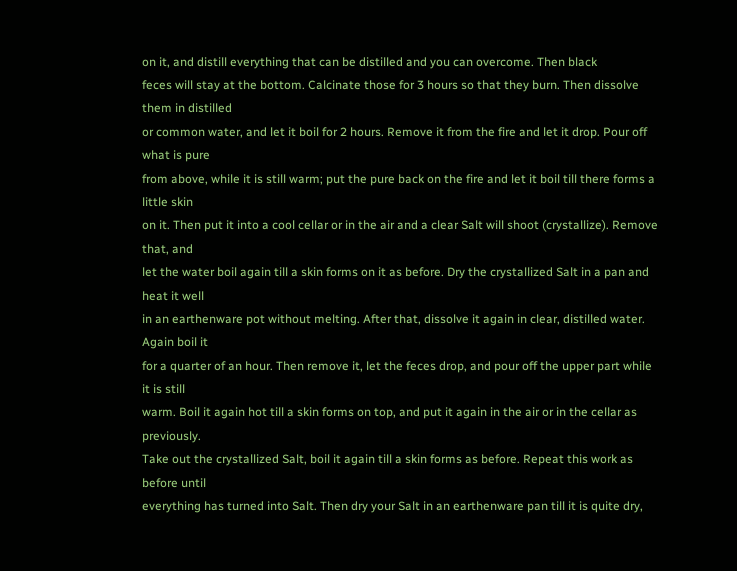on it, and distill everything that can be distilled and you can overcome. Then black
feces will stay at the bottom. Calcinate those for 3 hours so that they burn. Then dissolve them in distilled
or common water, and let it boil for 2 hours. Remove it from the fire and let it drop. Pour off what is pure
from above, while it is still warm; put the pure back on the fire and let it boil till there forms a little skin
on it. Then put it into a cool cellar or in the air and a clear Salt will shoot (crystallize). Remove that, and
let the water boil again till a skin forms on it as before. Dry the crystallized Salt in a pan and heat it well
in an earthenware pot without melting. After that, dissolve it again in clear, distilled water. Again boil it
for a quarter of an hour. Then remove it, let the feces drop, and pour off the upper part while it is still
warm. Boil it again hot till a skin forms on top, and put it again in the air or in the cellar as previously.
Take out the crystallized Salt, boil it again till a skin forms as before. Repeat this work as before until
everything has turned into Salt. Then dry your Salt in an earthenware pan till it is quite dry,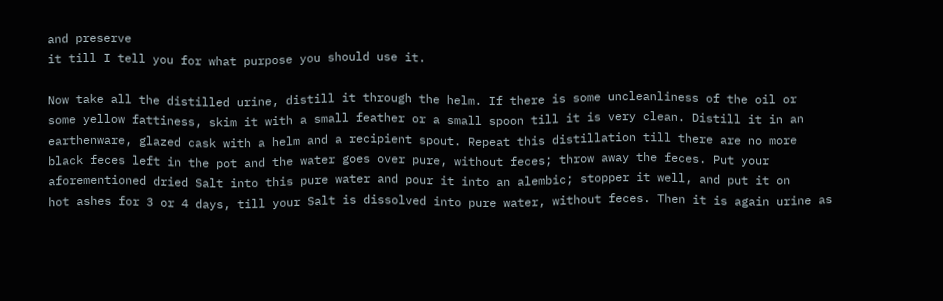and preserve
it till I tell you for what purpose you should use it.

Now take all the distilled urine, distill it through the helm. If there is some uncleanliness of the oil or
some yellow fattiness, skim it with a small feather or a small spoon till it is very clean. Distill it in an
earthenware, glazed cask with a helm and a recipient spout. Repeat this distillation till there are no more
black feces left in the pot and the water goes over pure, without feces; throw away the feces. Put your
aforementioned dried Salt into this pure water and pour it into an alembic; stopper it well, and put it on
hot ashes for 3 or 4 days, till your Salt is dissolved into pure water, without feces. Then it is again urine as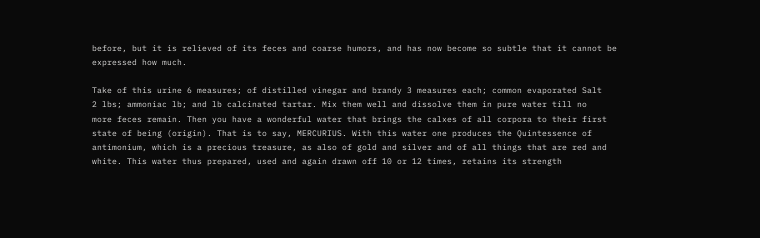before, but it is relieved of its feces and coarse humors, and has now become so subtle that it cannot be
expressed how much.

Take of this urine 6 measures; of distilled vinegar and brandy 3 measures each; common evaporated Salt
2 lbs; ammoniac lb; and lb calcinated tartar. Mix them well and dissolve them in pure water till no
more feces remain. Then you have a wonderful water that brings the calxes of all corpora to their first
state of being (origin). That is to say, MERCURIUS. With this water one produces the Quintessence of
antimonium, which is a precious treasure, as also of gold and silver and of all things that are red and
white. This water thus prepared, used and again drawn off 10 or 12 times, retains its strength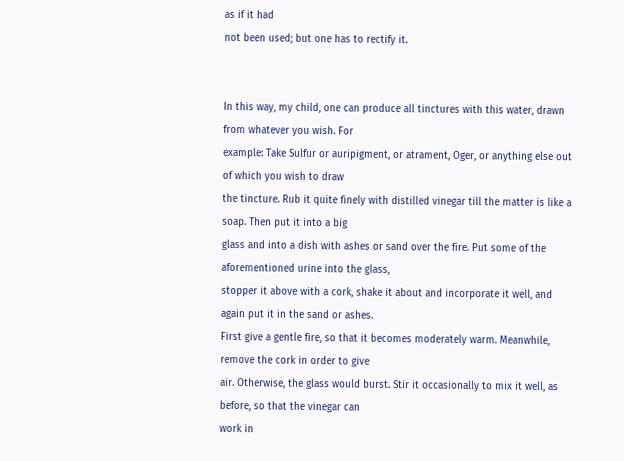as if it had
not been used; but one has to rectify it.


In this way, my child, one can produce all tinctures with this water, drawn from whatever you wish. For
example: Take Sulfur or auripigment, or atrament, Oger, or anything else out of which you wish to draw
the tincture. Rub it quite finely with distilled vinegar till the matter is like a soap. Then put it into a big
glass and into a dish with ashes or sand over the fire. Put some of the aforementioned urine into the glass,
stopper it above with a cork, shake it about and incorporate it well, and again put it in the sand or ashes.
First give a gentle fire, so that it becomes moderately warm. Meanwhile, remove the cork in order to give
air. Otherwise, the glass would burst. Stir it occasionally to mix it well, as before, so that the vinegar can
work in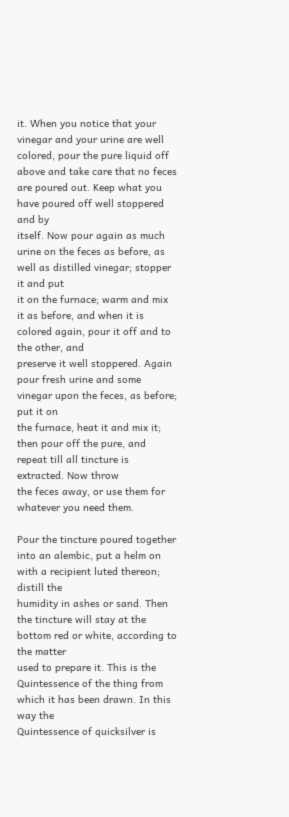it. When you notice that your vinegar and your urine are well colored, pour the pure liquid off
above and take care that no feces are poured out. Keep what you have poured off well stoppered and by
itself. Now pour again as much urine on the feces as before, as well as distilled vinegar; stopper it and put
it on the furnace; warm and mix it as before, and when it is colored again, pour it off and to the other, and
preserve it well stoppered. Again pour fresh urine and some vinegar upon the feces, as before; put it on
the furnace, heat it and mix it; then pour off the pure, and repeat till all tincture is extracted. Now throw
the feces away, or use them for whatever you need them.

Pour the tincture poured together into an alembic, put a helm on with a recipient luted thereon; distill the
humidity in ashes or sand. Then the tincture will stay at the bottom red or white, according to the matter
used to prepare it. This is the Quintessence of the thing from which it has been drawn. In this way the
Quintessence of quicksilver is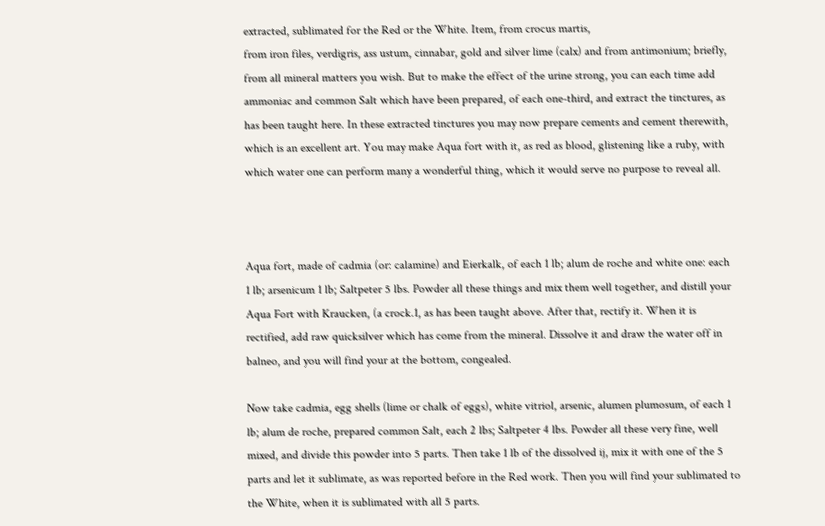extracted, sublimated for the Red or the White. Item, from crocus martis,
from iron files, verdigris, ass ustum, cinnabar, gold and silver lime (calx) and from antimonium; briefly,
from all mineral matters you wish. But to make the effect of the urine strong, you can each time add
ammoniac and common Salt which have been prepared, of each one-third, and extract the tinctures, as
has been taught here. In these extracted tinctures you may now prepare cements and cement therewith,
which is an excellent art. You may make Aqua fort with it, as red as blood, glistening like a ruby, with
which water one can perform many a wonderful thing, which it would serve no purpose to reveal all.



Aqua fort, made of cadmia (or: calamine) and Eierkalk, of each 1 lb; alum de roche and white one: each
1 lb; arsenicum 1 lb; Saltpeter 5 lbs. Powder all these things and mix them well together, and distill your
Aqua Fort with Kraucken, (a crock.1, as has been taught above. After that, rectify it. When it is
rectified, add raw quicksilver which has come from the mineral. Dissolve it and draw the water off in
balneo, and you will find your at the bottom, congealed.

Now take cadmia, egg shells (lime or chalk of eggs), white vitriol, arsenic, alumen plumosum, of each 1
lb; alum de roche, prepared common Salt, each 2 lbs; Saltpeter 4 lbs. Powder all these very fine, well
mixed, and divide this powder into 5 parts. Then take 1 lb of the dissolved ij, mix it with one of the 5
parts and let it sublimate, as was reported before in the Red work. Then you will find your sublimated to
the White, when it is sublimated with all 5 parts.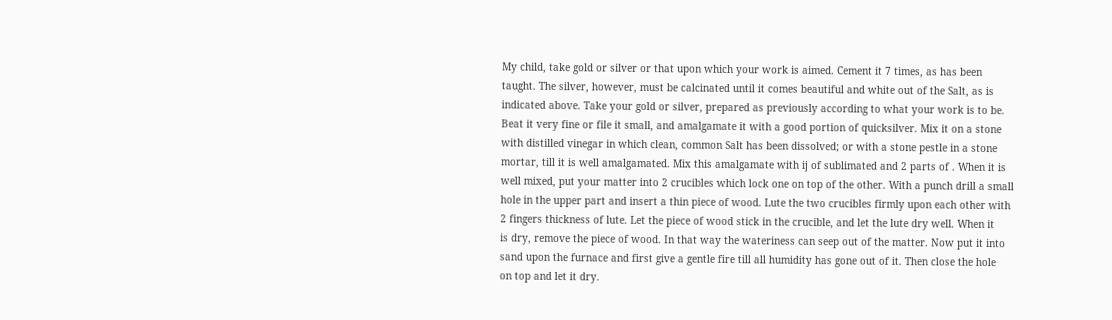My child, take gold or silver or that upon which your work is aimed. Cement it 7 times, as has been
taught. The silver, however, must be calcinated until it comes beautiful and white out of the Salt, as is
indicated above. Take your gold or silver, prepared as previously according to what your work is to be.
Beat it very fine or file it small, and amalgamate it with a good portion of quicksilver. Mix it on a stone
with distilled vinegar in which clean, common Salt has been dissolved; or with a stone pestle in a stone
mortar, till it is well amalgamated. Mix this amalgamate with ij of sublimated and 2 parts of . When it is
well mixed, put your matter into 2 crucibles which lock one on top of the other. With a punch drill a small
hole in the upper part and insert a thin piece of wood. Lute the two crucibles firmly upon each other with
2 fingers thickness of lute. Let the piece of wood stick in the crucible, and let the lute dry well. When it
is dry, remove the piece of wood. In that way the wateriness can seep out of the matter. Now put it into
sand upon the furnace and first give a gentle fire till all humidity has gone out of it. Then close the hole
on top and let it dry.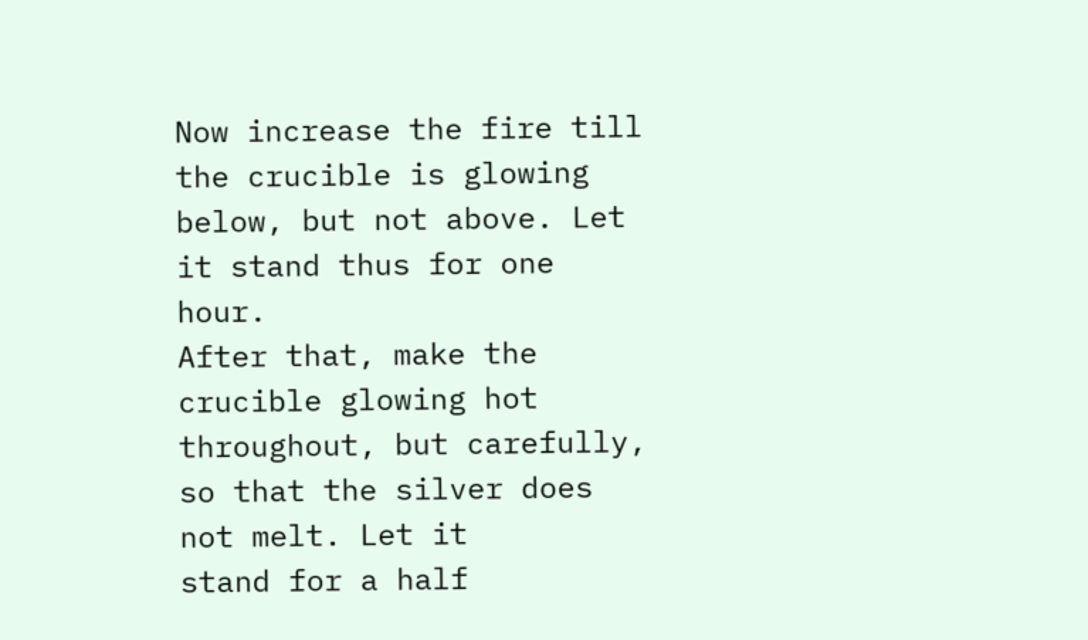Now increase the fire till the crucible is glowing below, but not above. Let it stand thus for one hour.
After that, make the crucible glowing hot throughout, but carefully, so that the silver does not melt. Let it
stand for a half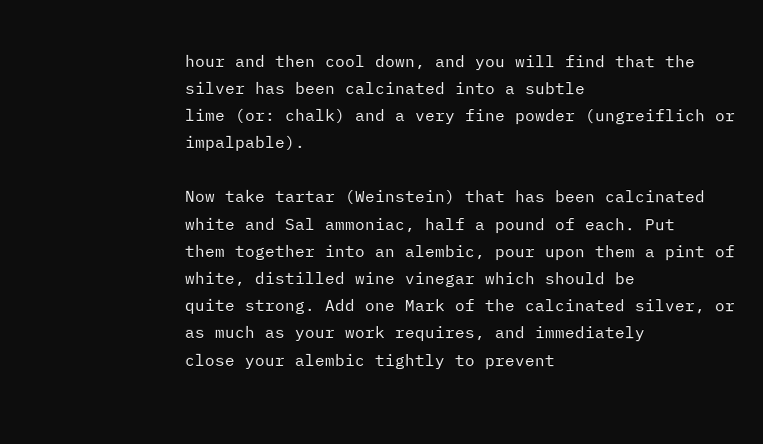hour and then cool down, and you will find that the silver has been calcinated into a subtle
lime (or: chalk) and a very fine powder (ungreiflich or impalpable).

Now take tartar (Weinstein) that has been calcinated white and Sal ammoniac, half a pound of each. Put
them together into an alembic, pour upon them a pint of white, distilled wine vinegar which should be
quite strong. Add one Mark of the calcinated silver, or as much as your work requires, and immediately
close your alembic tightly to prevent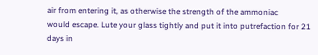air from entering it, as otherwise the strength of the ammoniac
would escape. Lute your glass tightly and put it into putrefaction for 21 days in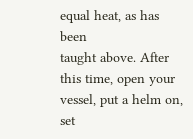equal heat, as has been
taught above. After this time, open your vessel, put a helm on, set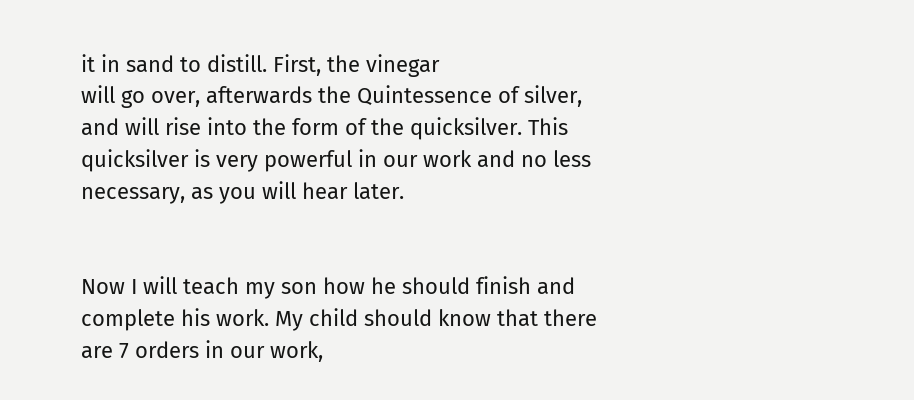it in sand to distill. First, the vinegar
will go over, afterwards the Quintessence of silver, and will rise into the form of the quicksilver. This
quicksilver is very powerful in our work and no less necessary, as you will hear later.


Now I will teach my son how he should finish and complete his work. My child should know that there
are 7 orders in our work,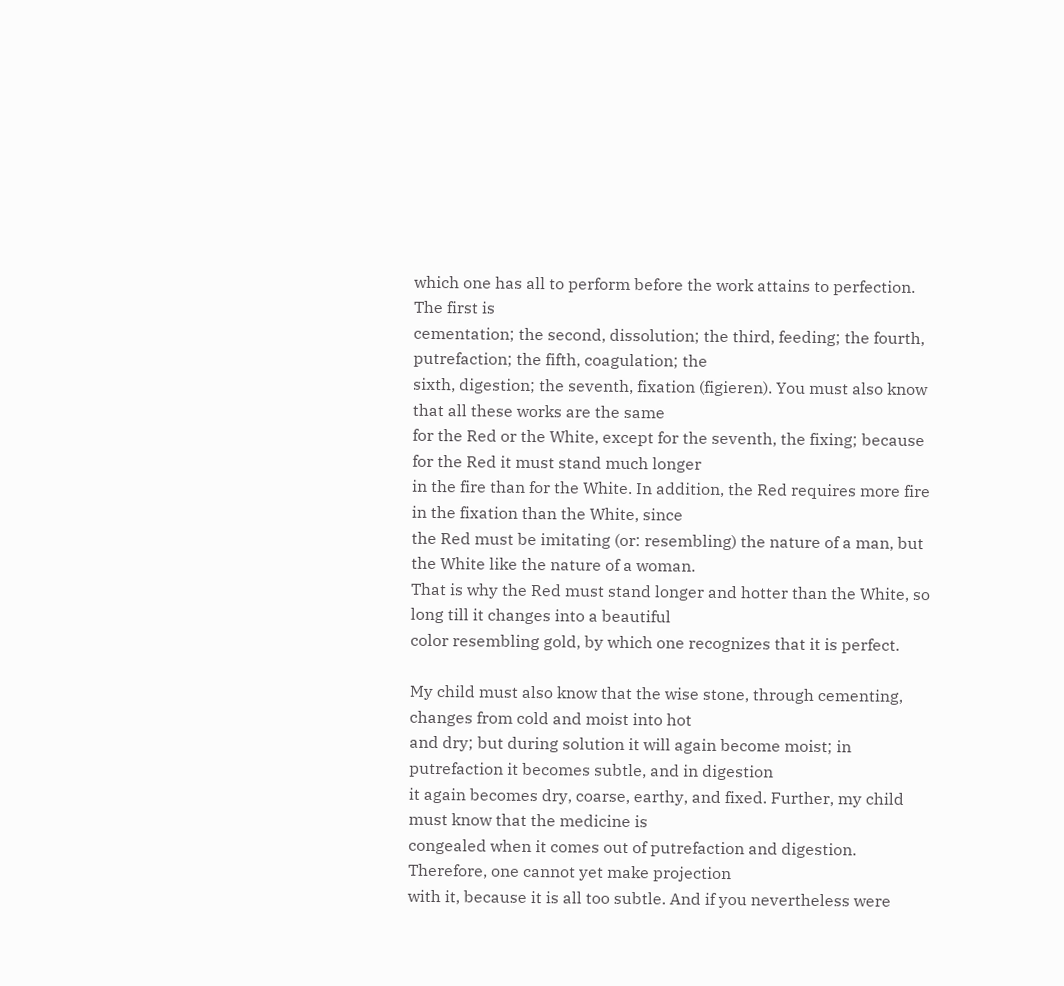which one has all to perform before the work attains to perfection. The first is
cementation; the second, dissolution; the third, feeding; the fourth, putrefaction; the fifth, coagulation; the
sixth, digestion; the seventh, fixation (figieren). You must also know that all these works are the same
for the Red or the White, except for the seventh, the fixing; because for the Red it must stand much longer
in the fire than for the White. In addition, the Red requires more fire in the fixation than the White, since
the Red must be imitating (or: resembling) the nature of a man, but the White like the nature of a woman.
That is why the Red must stand longer and hotter than the White, so long till it changes into a beautiful
color resembling gold, by which one recognizes that it is perfect.

My child must also know that the wise stone, through cementing, changes from cold and moist into hot
and dry; but during solution it will again become moist; in putrefaction it becomes subtle, and in digestion
it again becomes dry, coarse, earthy, and fixed. Further, my child must know that the medicine is
congealed when it comes out of putrefaction and digestion. Therefore, one cannot yet make projection
with it, because it is all too subtle. And if you nevertheless were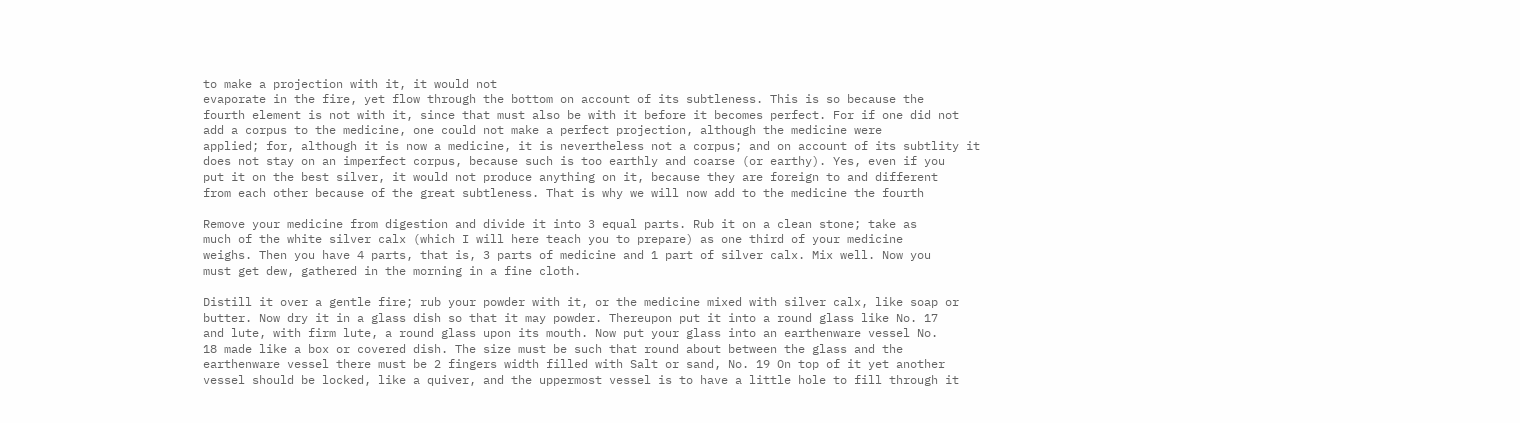to make a projection with it, it would not
evaporate in the fire, yet flow through the bottom on account of its subtleness. This is so because the
fourth element is not with it, since that must also be with it before it becomes perfect. For if one did not
add a corpus to the medicine, one could not make a perfect projection, although the medicine were
applied; for, although it is now a medicine, it is nevertheless not a corpus; and on account of its subtlity it
does not stay on an imperfect corpus, because such is too earthly and coarse (or earthy). Yes, even if you
put it on the best silver, it would not produce anything on it, because they are foreign to and different
from each other because of the great subtleness. That is why we will now add to the medicine the fourth

Remove your medicine from digestion and divide it into 3 equal parts. Rub it on a clean stone; take as
much of the white silver calx (which I will here teach you to prepare) as one third of your medicine
weighs. Then you have 4 parts, that is, 3 parts of medicine and 1 part of silver calx. Mix well. Now you
must get dew, gathered in the morning in a fine cloth.

Distill it over a gentle fire; rub your powder with it, or the medicine mixed with silver calx, like soap or
butter. Now dry it in a glass dish so that it may powder. Thereupon put it into a round glass like No. 17
and lute, with firm lute, a round glass upon its mouth. Now put your glass into an earthenware vessel No.
18 made like a box or covered dish. The size must be such that round about between the glass and the
earthenware vessel there must be 2 fingers width filled with Salt or sand, No. 19 On top of it yet another
vessel should be locked, like a quiver, and the uppermost vessel is to have a little hole to fill through it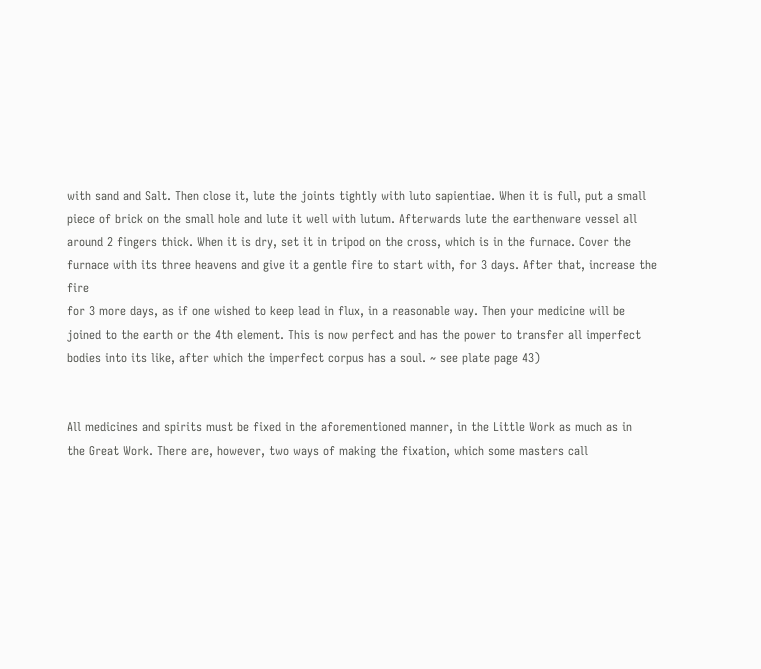with sand and Salt. Then close it, lute the joints tightly with luto sapientiae. When it is full, put a small
piece of brick on the small hole and lute it well with lutum. Afterwards lute the earthenware vessel all
around 2 fingers thick. When it is dry, set it in tripod on the cross, which is in the furnace. Cover the
furnace with its three heavens and give it a gentle fire to start with, for 3 days. After that, increase the fire
for 3 more days, as if one wished to keep lead in flux, in a reasonable way. Then your medicine will be
joined to the earth or the 4th element. This is now perfect and has the power to transfer all imperfect
bodies into its like, after which the imperfect corpus has a soul. ~ see plate page 43)


All medicines and spirits must be fixed in the aforementioned manner, in the Little Work as much as in
the Great Work. There are, however, two ways of making the fixation, which some masters call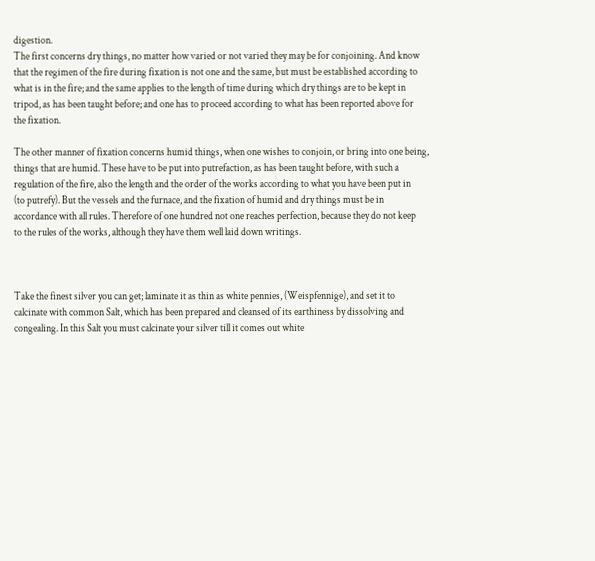digestion.
The first concerns dry things, no matter how varied or not varied they may be for conjoining. And know
that the regimen of the fire during fixation is not one and the same, but must be established according to
what is in the fire; and the same applies to the length of time during which dry things are to be kept in
tripod, as has been taught before; and one has to proceed according to what has been reported above for
the fixation.

The other manner of fixation concerns humid things, when one wishes to conjoin, or bring into one being,
things that are humid. These have to be put into putrefaction, as has been taught before, with such a
regulation of the fire, also the length and the order of the works according to what you have been put in
(to putrefy). But the vessels and the furnace, and the fixation of humid and dry things must be in
accordance with all rules. Therefore of one hundred not one reaches perfection, because they do not keep
to the rules of the works, although they have them well laid down writings.



Take the finest silver you can get; laminate it as thin as white pennies, (Weispfennige), and set it to
calcinate with common Salt, which has been prepared and cleansed of its earthiness by dissolving and
congealing. In this Salt you must calcinate your silver till it comes out white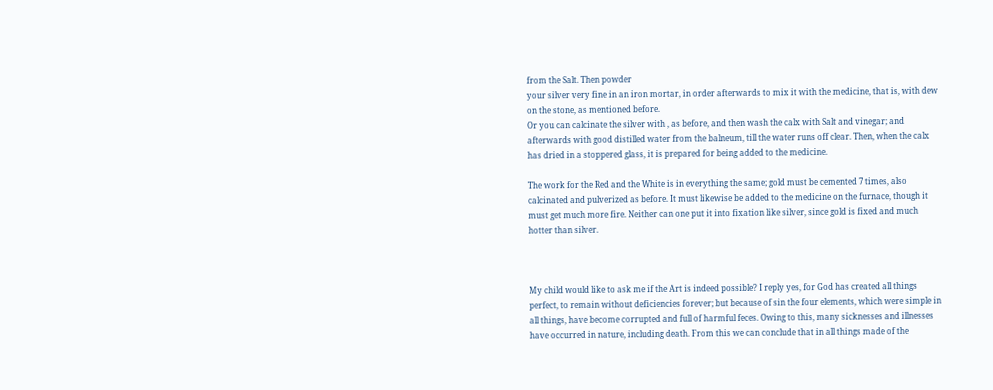from the Salt. Then powder
your silver very fine in an iron mortar, in order afterwards to mix it with the medicine, that is, with dew
on the stone, as mentioned before.
Or you can calcinate the silver with , as before, and then wash the calx with Salt and vinegar; and
afterwards with good distilled water from the balneum, till the water runs off clear. Then, when the calx
has dried in a stoppered glass, it is prepared for being added to the medicine.

The work for the Red and the White is in everything the same; gold must be cemented 7 times, also
calcinated and pulverized as before. It must likewise be added to the medicine on the furnace, though it
must get much more fire. Neither can one put it into fixation like silver, since gold is fixed and much
hotter than silver.



My child would like to ask me if the Art is indeed possible? I reply yes, for God has created all things
perfect, to remain without deficiencies forever; but because of sin the four elements, which were simple in
all things, have become corrupted and full of harmful feces. Owing to this, many sicknesses and illnesses
have occurred in nature, including death. From this we can conclude that in all things made of the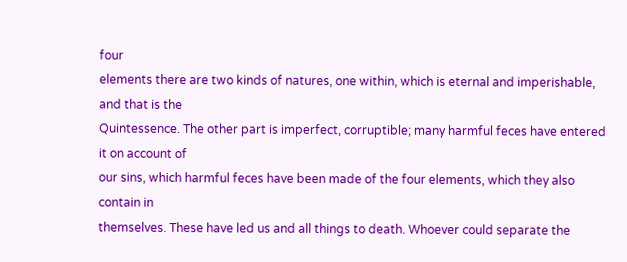four
elements there are two kinds of natures, one within, which is eternal and imperishable, and that is the
Quintessence. The other part is imperfect, corruptible; many harmful feces have entered it on account of
our sins, which harmful feces have been made of the four elements, which they also contain in
themselves. These have led us and all things to death. Whoever could separate the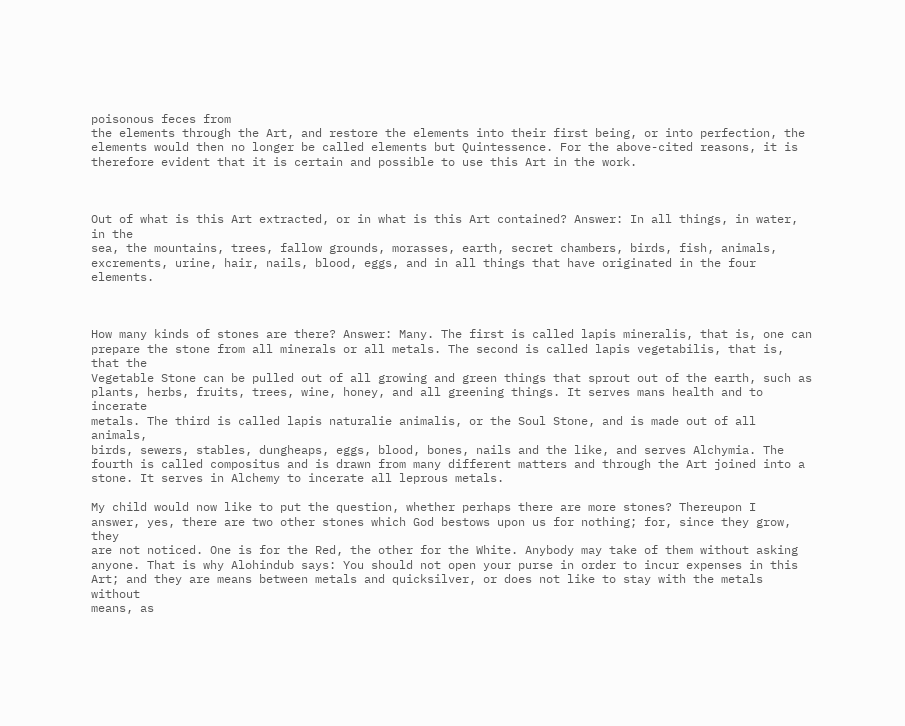poisonous feces from
the elements through the Art, and restore the elements into their first being, or into perfection, the
elements would then no longer be called elements but Quintessence. For the above-cited reasons, it is
therefore evident that it is certain and possible to use this Art in the work.



Out of what is this Art extracted, or in what is this Art contained? Answer: In all things, in water, in the
sea, the mountains, trees, fallow grounds, morasses, earth, secret chambers, birds, fish, animals,
excrements, urine, hair, nails, blood, eggs, and in all things that have originated in the four elements.



How many kinds of stones are there? Answer: Many. The first is called lapis mineralis, that is, one can
prepare the stone from all minerals or all metals. The second is called lapis vegetabilis, that is, that the
Vegetable Stone can be pulled out of all growing and green things that sprout out of the earth, such as
plants, herbs, fruits, trees, wine, honey, and all greening things. It serves mans health and to incerate
metals. The third is called lapis naturalie animalis, or the Soul Stone, and is made out of all animals,
birds, sewers, stables, dungheaps, eggs, blood, bones, nails and the like, and serves Alchymia. The
fourth is called compositus and is drawn from many different matters and through the Art joined into a
stone. It serves in Alchemy to incerate all leprous metals.

My child would now like to put the question, whether perhaps there are more stones? Thereupon I
answer, yes, there are two other stones which God bestows upon us for nothing; for, since they grow, they
are not noticed. One is for the Red, the other for the White. Anybody may take of them without asking
anyone. That is why Alohindub says: You should not open your purse in order to incur expenses in this
Art; and they are means between metals and quicksilver, or does not like to stay with the metals without
means, as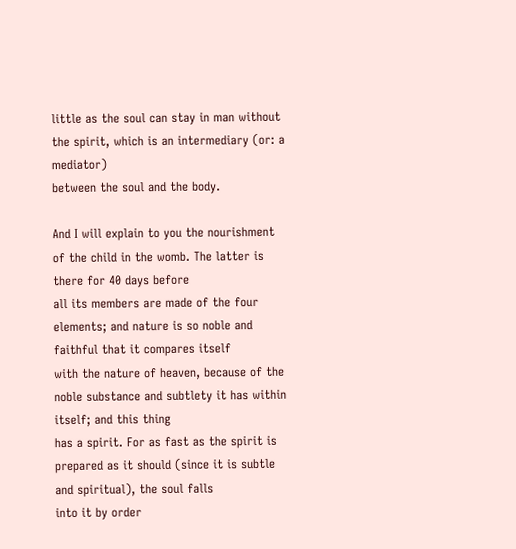little as the soul can stay in man without the spirit, which is an intermediary (or: a mediator)
between the soul and the body.

And I will explain to you the nourishment of the child in the womb. The latter is there for 40 days before
all its members are made of the four elements; and nature is so noble and faithful that it compares itself
with the nature of heaven, because of the noble substance and subtlety it has within itself; and this thing
has a spirit. For as fast as the spirit is prepared as it should (since it is subtle and spiritual), the soul falls
into it by order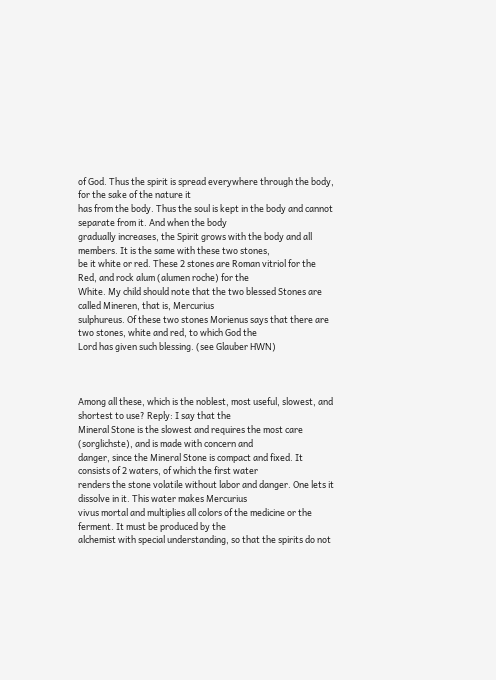of God. Thus the spirit is spread everywhere through the body, for the sake of the nature it
has from the body. Thus the soul is kept in the body and cannot separate from it. And when the body
gradually increases, the Spirit grows with the body and all members. It is the same with these two stones,
be it white or red. These 2 stones are Roman vitriol for the Red, and rock alum (alumen roche) for the
White. My child should note that the two blessed Stones are called Mineren, that is, Mercurius
sulphureus. Of these two stones Morienus says that there are two stones, white and red, to which God the
Lord has given such blessing. (see Glauber HWN)



Among all these, which is the noblest, most useful, slowest, and shortest to use? Reply: I say that the
Mineral Stone is the slowest and requires the most care (sorglichste), and is made with concern and
danger, since the Mineral Stone is compact and fixed. It consists of 2 waters, of which the first water
renders the stone volatile without labor and danger. One lets it dissolve in it. This water makes Mercurius
vivus mortal and multiplies all colors of the medicine or the ferment. It must be produced by the
alchemist with special understanding, so that the spirits do not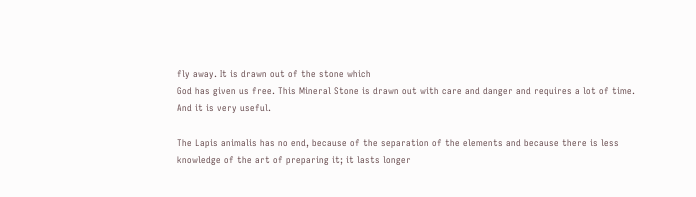fly away. It is drawn out of the stone which
God has given us free. This Mineral Stone is drawn out with care and danger and requires a lot of time.
And it is very useful.

The Lapis animalis has no end, because of the separation of the elements and because there is less
knowledge of the art of preparing it; it lasts longer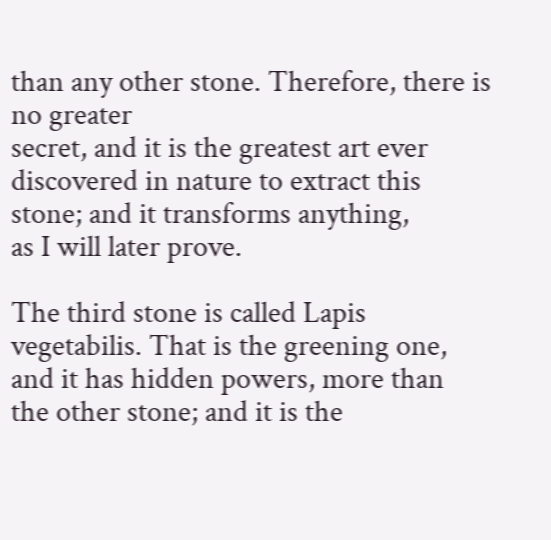than any other stone. Therefore, there is no greater
secret, and it is the greatest art ever discovered in nature to extract this stone; and it transforms anything,
as I will later prove.

The third stone is called Lapis vegetabilis. That is the greening one, and it has hidden powers, more than
the other stone; and it is the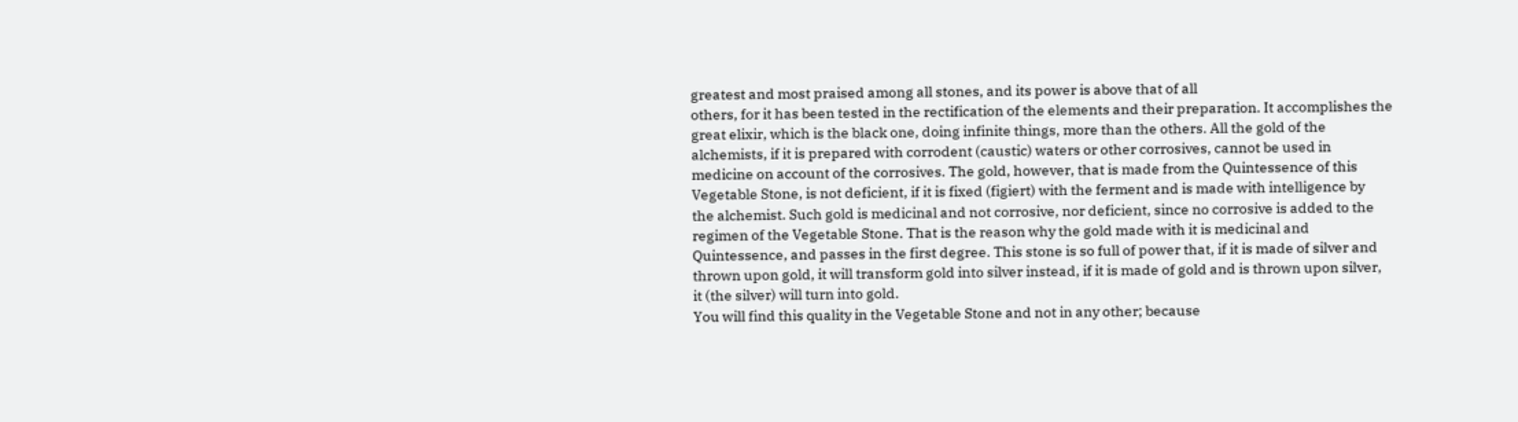greatest and most praised among all stones, and its power is above that of all
others, for it has been tested in the rectification of the elements and their preparation. It accomplishes the
great elixir, which is the black one, doing infinite things, more than the others. All the gold of the
alchemists, if it is prepared with corrodent (caustic) waters or other corrosives, cannot be used in
medicine on account of the corrosives. The gold, however, that is made from the Quintessence of this
Vegetable Stone, is not deficient, if it is fixed (figiert) with the ferment and is made with intelligence by
the alchemist. Such gold is medicinal and not corrosive, nor deficient, since no corrosive is added to the
regimen of the Vegetable Stone. That is the reason why the gold made with it is medicinal and
Quintessence, and passes in the first degree. This stone is so full of power that, if it is made of silver and
thrown upon gold, it will transform gold into silver instead, if it is made of gold and is thrown upon silver,
it (the silver) will turn into gold.
You will find this quality in the Vegetable Stone and not in any other; because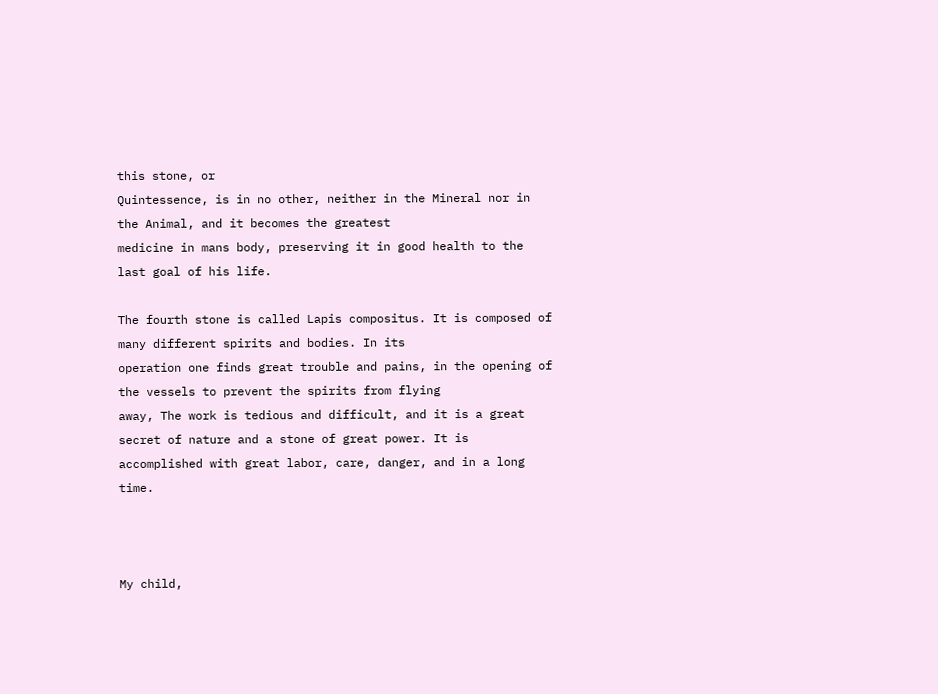this stone, or
Quintessence, is in no other, neither in the Mineral nor in the Animal, and it becomes the greatest
medicine in mans body, preserving it in good health to the last goal of his life.

The fourth stone is called Lapis compositus. It is composed of many different spirits and bodies. In its
operation one finds great trouble and pains, in the opening of the vessels to prevent the spirits from flying
away, The work is tedious and difficult, and it is a great secret of nature and a stone of great power. It is
accomplished with great labor, care, danger, and in a long time.



My child,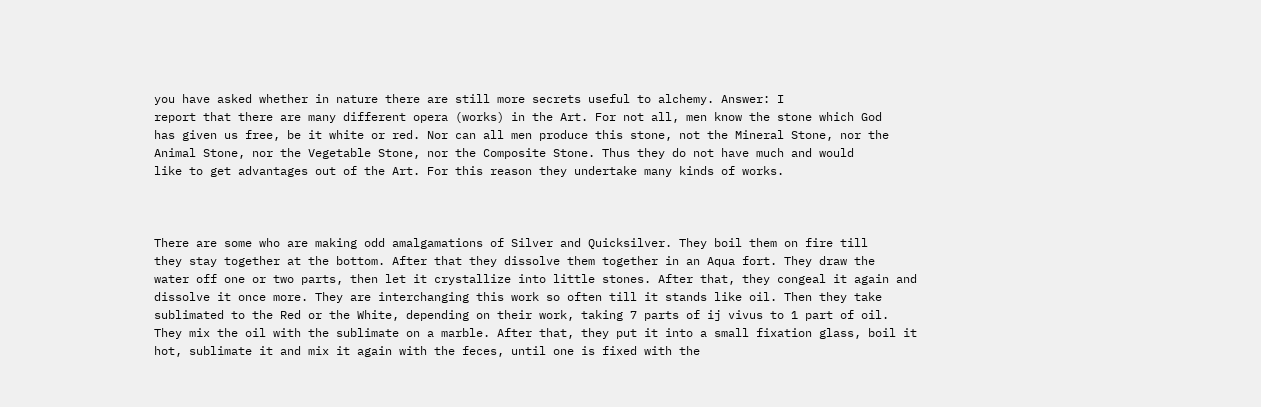you have asked whether in nature there are still more secrets useful to alchemy. Answer: I
report that there are many different opera (works) in the Art. For not all, men know the stone which God
has given us free, be it white or red. Nor can all men produce this stone, not the Mineral Stone, nor the
Animal Stone, nor the Vegetable Stone, nor the Composite Stone. Thus they do not have much and would
like to get advantages out of the Art. For this reason they undertake many kinds of works.



There are some who are making odd amalgamations of Silver and Quicksilver. They boil them on fire till
they stay together at the bottom. After that they dissolve them together in an Aqua fort. They draw the
water off one or two parts, then let it crystallize into little stones. After that, they congeal it again and
dissolve it once more. They are interchanging this work so often till it stands like oil. Then they take
sublimated to the Red or the White, depending on their work, taking 7 parts of ij vivus to 1 part of oil.
They mix the oil with the sublimate on a marble. After that, they put it into a small fixation glass, boil it
hot, sublimate it and mix it again with the feces, until one is fixed with the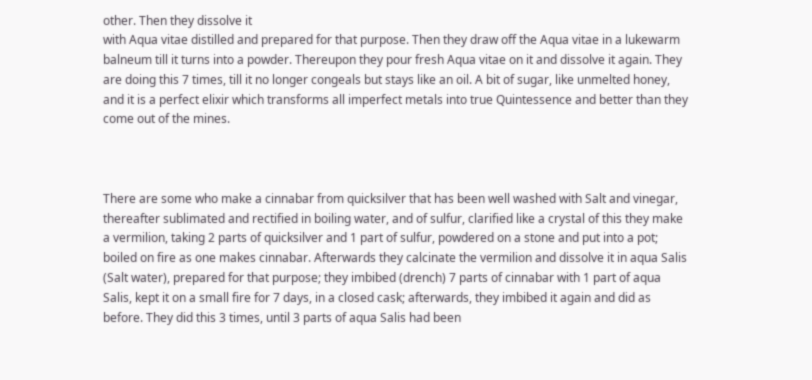other. Then they dissolve it
with Aqua vitae distilled and prepared for that purpose. Then they draw off the Aqua vitae in a lukewarm
balneum till it turns into a powder. Thereupon they pour fresh Aqua vitae on it and dissolve it again. They
are doing this 7 times, till it no longer congeals but stays like an oil. A bit of sugar, like unmelted honey,
and it is a perfect elixir which transforms all imperfect metals into true Quintessence and better than they
come out of the mines.



There are some who make a cinnabar from quicksilver that has been well washed with Salt and vinegar,
thereafter sublimated and rectified in boiling water, and of sulfur, clarified like a crystal of this they make
a vermilion, taking 2 parts of quicksilver and 1 part of sulfur, powdered on a stone and put into a pot;
boiled on fire as one makes cinnabar. Afterwards they calcinate the vermilion and dissolve it in aqua Salis
(Salt water), prepared for that purpose; they imbibed (drench) 7 parts of cinnabar with 1 part of aqua
Salis, kept it on a small fire for 7 days, in a closed cask; afterwards, they imbibed it again and did as
before. They did this 3 times, until 3 parts of aqua Salis had been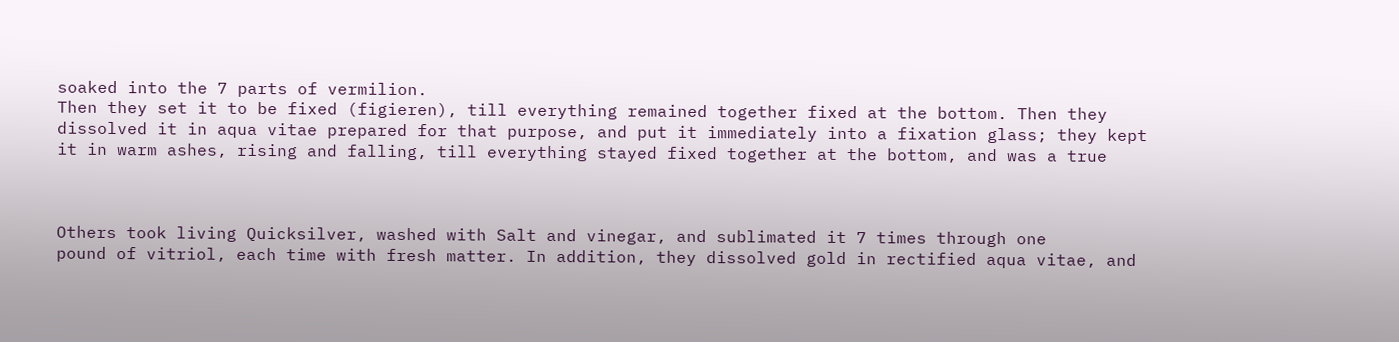soaked into the 7 parts of vermilion.
Then they set it to be fixed (figieren), till everything remained together fixed at the bottom. Then they
dissolved it in aqua vitae prepared for that purpose, and put it immediately into a fixation glass; they kept
it in warm ashes, rising and falling, till everything stayed fixed together at the bottom, and was a true



Others took living Quicksilver, washed with Salt and vinegar, and sublimated it 7 times through one
pound of vitriol, each time with fresh matter. In addition, they dissolved gold in rectified aqua vitae, and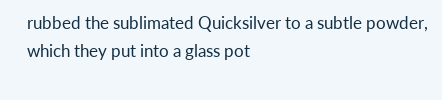rubbed the sublimated Quicksilver to a subtle powder, which they put into a glass pot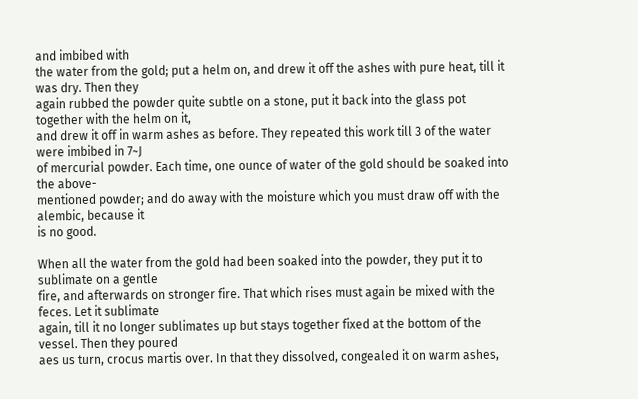and imbibed with
the water from the gold; put a helm on, and drew it off the ashes with pure heat, till it was dry. Then they
again rubbed the powder quite subtle on a stone, put it back into the glass pot together with the helm on it,
and drew it off in warm ashes as before. They repeated this work till 3 of the water were imbibed in 7~J
of mercurial powder. Each time, one ounce of water of the gold should be soaked into the above-
mentioned powder; and do away with the moisture which you must draw off with the alembic, because it
is no good.

When all the water from the gold had been soaked into the powder, they put it to sublimate on a gentle
fire, and afterwards on stronger fire. That which rises must again be mixed with the feces. Let it sublimate
again, till it no longer sublimates up but stays together fixed at the bottom of the vessel. Then they poured
aes us turn, crocus martis over. In that they dissolved, congealed it on warm ashes,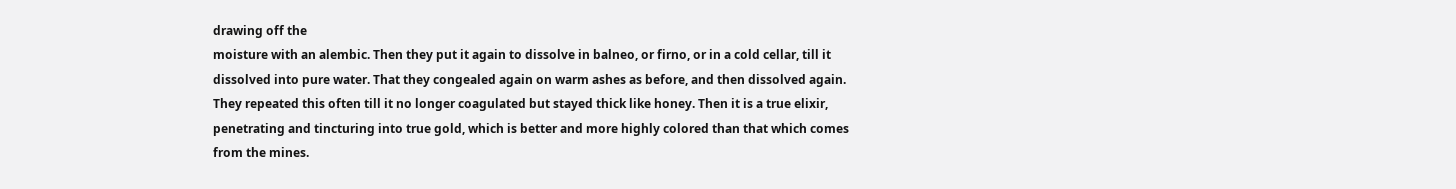drawing off the
moisture with an alembic. Then they put it again to dissolve in balneo, or firno, or in a cold cellar, till it
dissolved into pure water. That they congealed again on warm ashes as before, and then dissolved again.
They repeated this often till it no longer coagulated but stayed thick like honey. Then it is a true elixir,
penetrating and tincturing into true gold, which is better and more highly colored than that which comes
from the mines.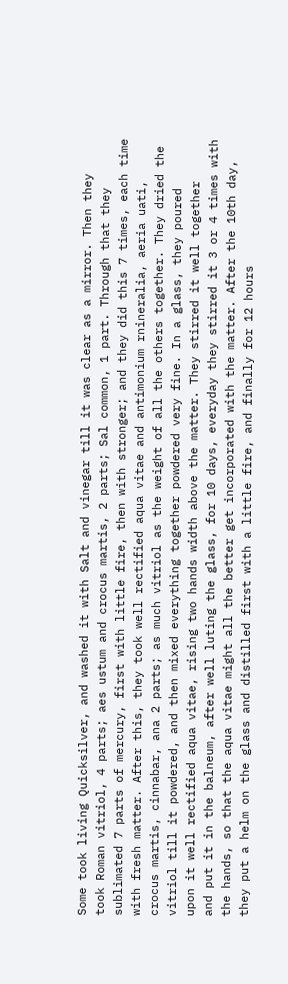Some took living Quicksilver, and washed it with Salt and vinegar till it was clear as a mirror. Then they
took Roman vitriol, 4 parts; aes ustum and crocus martis, 2 parts; Sal common, 1 part. Through that they
sublimated 7 parts of mercury, first with little fire, then with stronger; and they did this 7 times, each time
with fresh matter. After this, they took well rectified aqua vitae and antimonium rnineralia, aeria uati,
crocus martis, cinnabar, ana 2 parts; as much vitriol as the weight of all the others together. They dried the
vitriol till it powdered, and then mixed everything together powdered very fine. In a glass, they poured
upon it well rectified aqua vitae, rising two hands width above the matter. They stirred it well together
and put it in the balneum, after well luting the glass, for 10 days, everyday they stirred it 3 or 4 times with
the hands, so that the aqua vitae might all the better get incorporated with the matter. After the 10th day,
they put a helm on the glass and distilled first with a little fire, and finally for 12 hours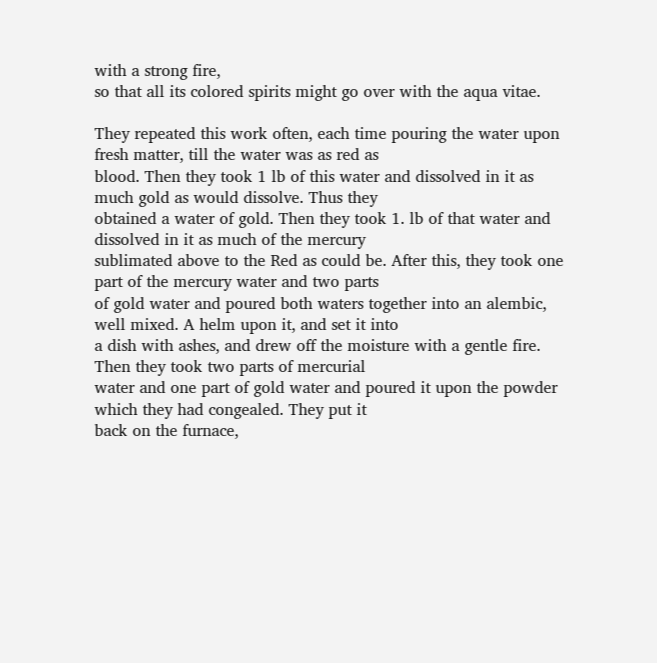with a strong fire,
so that all its colored spirits might go over with the aqua vitae.

They repeated this work often, each time pouring the water upon fresh matter, till the water was as red as
blood. Then they took 1 lb of this water and dissolved in it as much gold as would dissolve. Thus they
obtained a water of gold. Then they took 1. lb of that water and dissolved in it as much of the mercury
sublimated above to the Red as could be. After this, they took one part of the mercury water and two parts
of gold water and poured both waters together into an alembic, well mixed. A helm upon it, and set it into
a dish with ashes, and drew off the moisture with a gentle fire. Then they took two parts of mercurial
water and one part of gold water and poured it upon the powder which they had congealed. They put it
back on the furnace,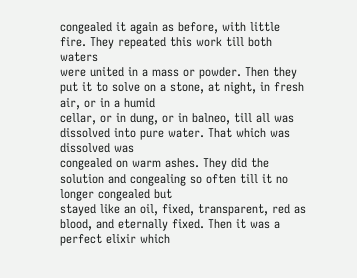congealed it again as before, with little fire. They repeated this work till both waters
were united in a mass or powder. Then they put it to solve on a stone, at night, in fresh air, or in a humid
cellar, or in dung, or in balneo, till all was dissolved into pure water. That which was dissolved was
congealed on warm ashes. They did the solution and congealing so often till it no longer congealed but
stayed like an oil, fixed, transparent, red as blood, and eternally fixed. Then it was a perfect elixir which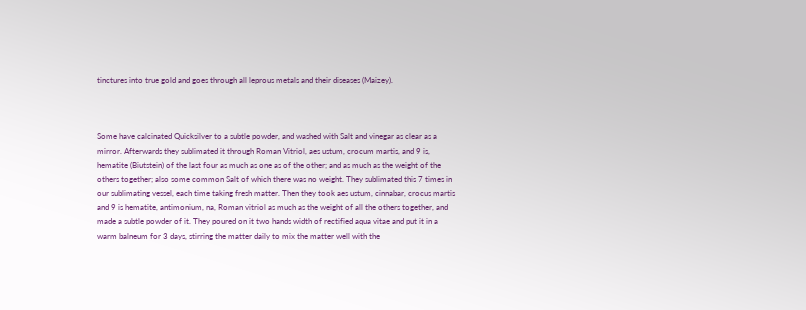tinctures into true gold and goes through all leprous metals and their diseases (Maizey).



Some have calcinated Quicksilver to a subtle powder, and washed with Salt and vinegar as clear as a
mirror. Afterwards they sublimated it through Roman Vitriol, aes ustum, crocum martis, and 9 is,
hematite (Biutstein) of the last four as much as one as of the other; and as much as the weight of the
others together; also some common Salt of which there was no weight. They sublimated this 7 times in
our sublimating vessel, each time taking fresh matter. Then they took aes ustum, cinnabar, crocus martis
and 9 is hematite, antimonium, na, Roman vitriol as much as the weight of all the others together, and
made a subtle powder of it. They poured on it two hands width of rectified aqua vitae and put it in a
warm balneum for 3 days, stirring the matter daily to mix the matter well with the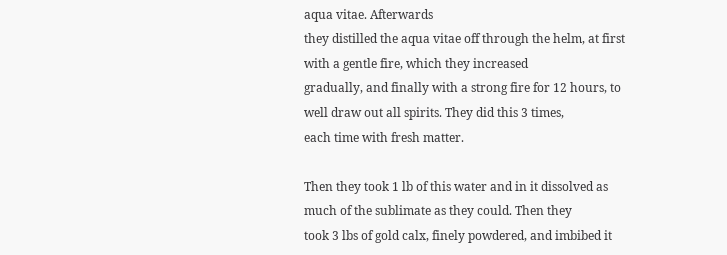aqua vitae. Afterwards
they distilled the aqua vitae off through the helm, at first with a gentle fire, which they increased
gradually, and finally with a strong fire for 12 hours, to well draw out all spirits. They did this 3 times,
each time with fresh matter.

Then they took 1 lb of this water and in it dissolved as much of the sublimate as they could. Then they
took 3 lbs of gold calx, finely powdered, and imbibed it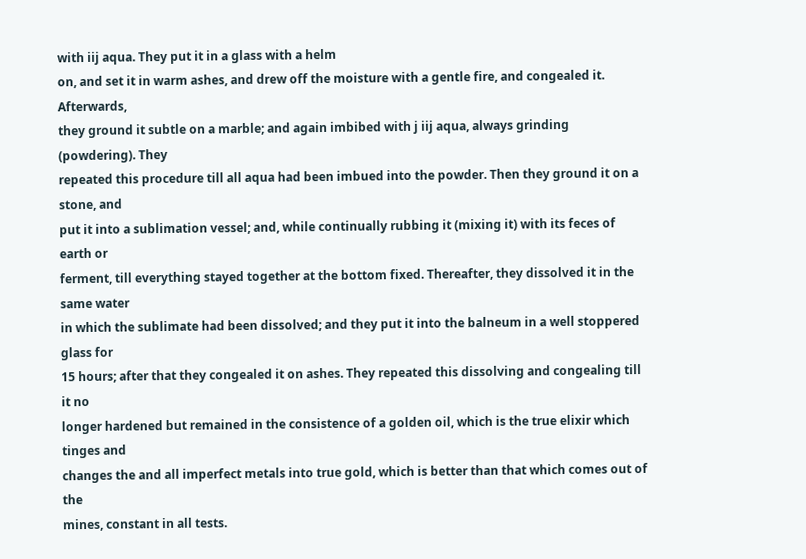with iij aqua. They put it in a glass with a helm
on, and set it in warm ashes, and drew off the moisture with a gentle fire, and congealed it. Afterwards,
they ground it subtle on a marble; and again imbibed with j iij aqua, always grinding (powdering). They
repeated this procedure till all aqua had been imbued into the powder. Then they ground it on a stone, and
put it into a sublimation vessel; and, while continually rubbing it (mixing it) with its feces of earth or
ferment, till everything stayed together at the bottom fixed. Thereafter, they dissolved it in the same water
in which the sublimate had been dissolved; and they put it into the balneum in a well stoppered glass for
15 hours; after that they congealed it on ashes. They repeated this dissolving and congealing till it no
longer hardened but remained in the consistence of a golden oil, which is the true elixir which tinges and
changes the and all imperfect metals into true gold, which is better than that which comes out of the
mines, constant in all tests.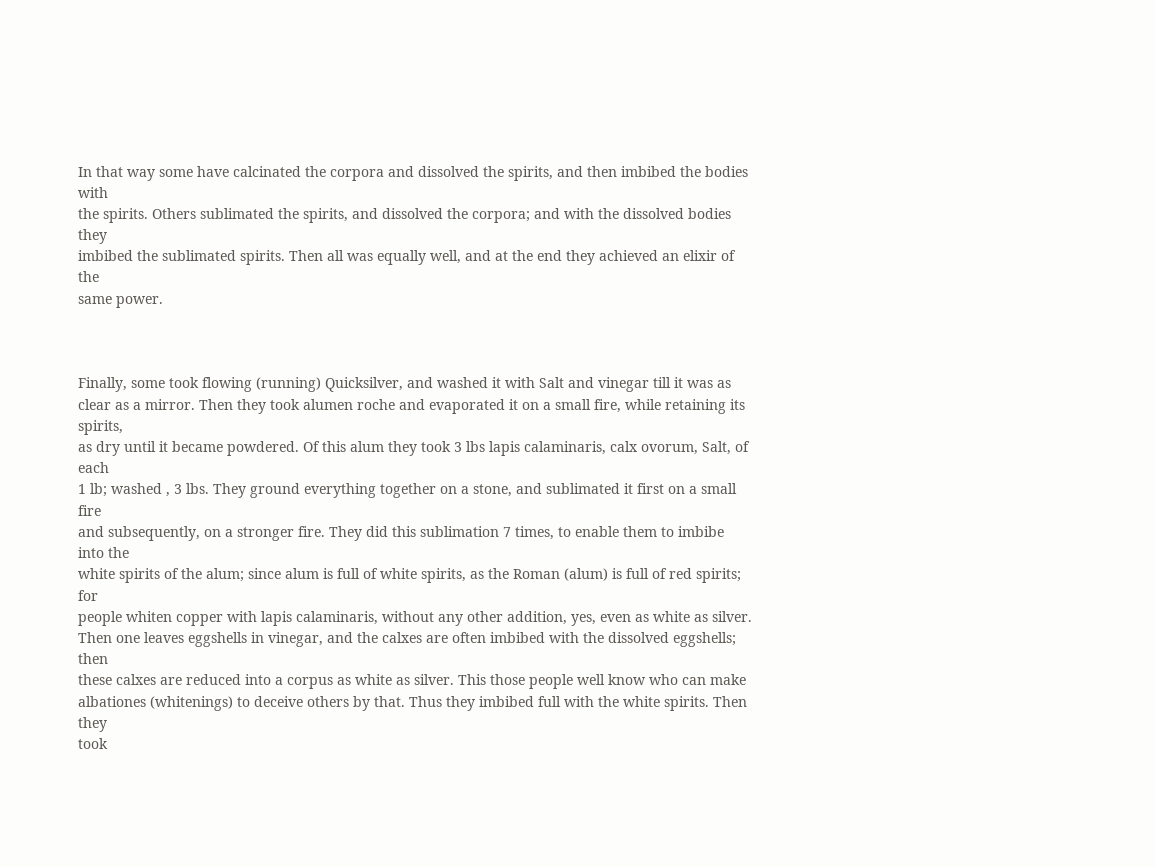In that way some have calcinated the corpora and dissolved the spirits, and then imbibed the bodies with
the spirits. Others sublimated the spirits, and dissolved the corpora; and with the dissolved bodies they
imbibed the sublimated spirits. Then all was equally well, and at the end they achieved an elixir of the
same power.



Finally, some took flowing (running) Quicksilver, and washed it with Salt and vinegar till it was as
clear as a mirror. Then they took alumen roche and evaporated it on a small fire, while retaining its spirits,
as dry until it became powdered. Of this alum they took 3 lbs lapis calaminaris, calx ovorum, Salt, of each
1 lb; washed , 3 lbs. They ground everything together on a stone, and sublimated it first on a small fire
and subsequently, on a stronger fire. They did this sublimation 7 times, to enable them to imbibe into the
white spirits of the alum; since alum is full of white spirits, as the Roman (alum) is full of red spirits; for
people whiten copper with lapis calaminaris, without any other addition, yes, even as white as silver.
Then one leaves eggshells in vinegar, and the calxes are often imbibed with the dissolved eggshells; then
these calxes are reduced into a corpus as white as silver. This those people well know who can make
albationes (whitenings) to deceive others by that. Thus they imbibed full with the white spirits. Then they
took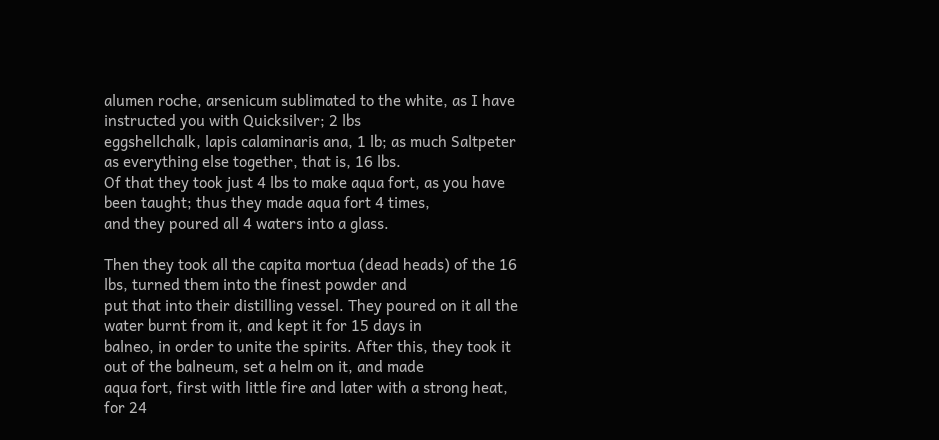alumen roche, arsenicum sublimated to the white, as I have instructed you with Quicksilver; 2 lbs
eggshellchalk, lapis calaminaris ana, 1 lb; as much Saltpeter as everything else together, that is, 16 lbs.
Of that they took just 4 lbs to make aqua fort, as you have been taught; thus they made aqua fort 4 times,
and they poured all 4 waters into a glass.

Then they took all the capita mortua (dead heads) of the 16 lbs, turned them into the finest powder and
put that into their distilling vessel. They poured on it all the water burnt from it, and kept it for 15 days in
balneo, in order to unite the spirits. After this, they took it out of the balneum, set a helm on it, and made
aqua fort, first with little fire and later with a strong heat, for 24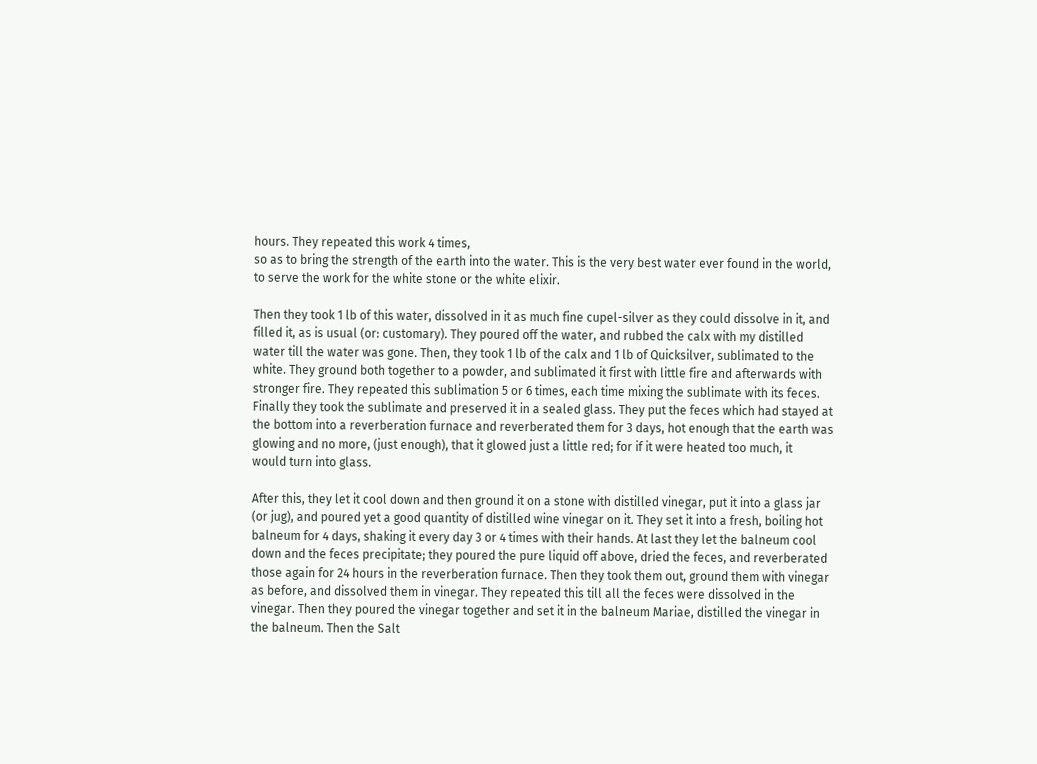hours. They repeated this work 4 times,
so as to bring the strength of the earth into the water. This is the very best water ever found in the world,
to serve the work for the white stone or the white elixir.

Then they took 1 lb of this water, dissolved in it as much fine cupel-silver as they could dissolve in it, and
filled it, as is usual (or: customary). They poured off the water, and rubbed the calx with my distilled
water till the water was gone. Then, they took 1 lb of the calx and 1 lb of Quicksilver, sublimated to the
white. They ground both together to a powder, and sublimated it first with little fire and afterwards with
stronger fire. They repeated this sublimation 5 or 6 times, each time mixing the sublimate with its feces.
Finally they took the sublimate and preserved it in a sealed glass. They put the feces which had stayed at
the bottom into a reverberation furnace and reverberated them for 3 days, hot enough that the earth was
glowing and no more, (just enough), that it glowed just a little red; for if it were heated too much, it
would turn into glass.

After this, they let it cool down and then ground it on a stone with distilled vinegar, put it into a glass jar
(or jug), and poured yet a good quantity of distilled wine vinegar on it. They set it into a fresh, boiling hot
balneum for 4 days, shaking it every day 3 or 4 times with their hands. At last they let the balneum cool
down and the feces precipitate; they poured the pure liquid off above, dried the feces, and reverberated
those again for 24 hours in the reverberation furnace. Then they took them out, ground them with vinegar
as before, and dissolved them in vinegar. They repeated this till all the feces were dissolved in the
vinegar. Then they poured the vinegar together and set it in the balneum Mariae, distilled the vinegar in
the balneum. Then the Salt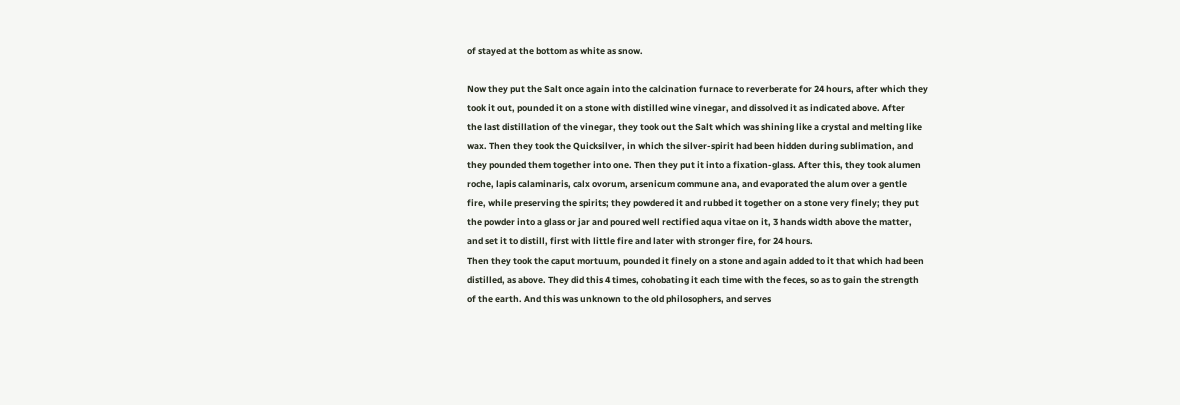of stayed at the bottom as white as snow.

Now they put the Salt once again into the calcination furnace to reverberate for 24 hours, after which they
took it out, pounded it on a stone with distilled wine vinegar, and dissolved it as indicated above. After
the last distillation of the vinegar, they took out the Salt which was shining like a crystal and melting like
wax. Then they took the Quicksilver, in which the silver-spirit had been hidden during sublimation, and
they pounded them together into one. Then they put it into a fixation-glass. After this, they took alumen
roche, lapis calaminaris, calx ovorum, arsenicum commune ana, and evaporated the alum over a gentle
fire, while preserving the spirits; they powdered it and rubbed it together on a stone very finely; they put
the powder into a glass or jar and poured well rectified aqua vitae on it, 3 hands width above the matter,
and set it to distill, first with little fire and later with stronger fire, for 24 hours.
Then they took the caput mortuum, pounded it finely on a stone and again added to it that which had been
distilled, as above. They did this 4 times, cohobating it each time with the feces, so as to gain the strength
of the earth. And this was unknown to the old philosophers, and serves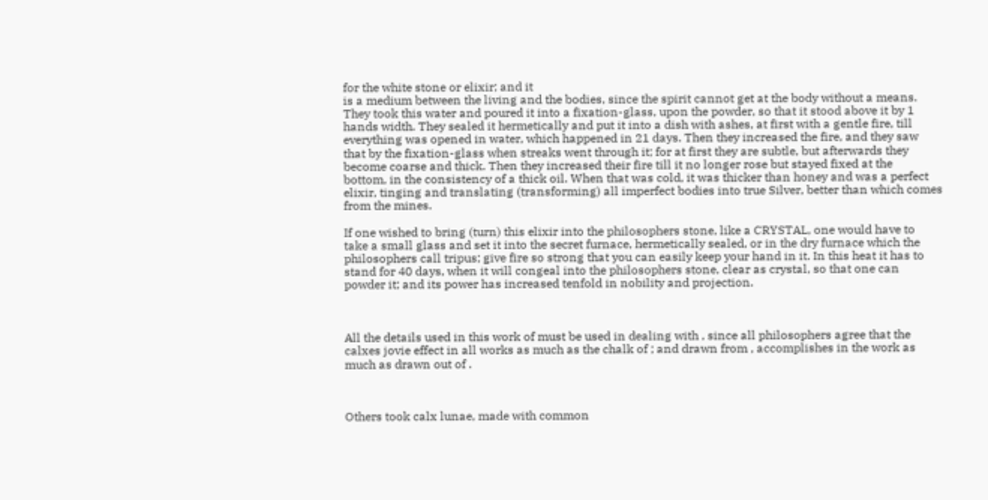for the white stone or elixir; and it
is a medium between the living and the bodies, since the spirit cannot get at the body without a means.
They took this water and poured it into a fixation-glass, upon the powder, so that it stood above it by 1
hands width. They sealed it hermetically and put it into a dish with ashes, at first with a gentle fire, till
everything was opened in water, which happened in 21 days. Then they increased the fire, and they saw
that by the fixation-glass when streaks went through it; for at first they are subtle, but afterwards they
become coarse and thick. Then they increased their fire till it no longer rose but stayed fixed at the
bottom, in the consistency of a thick oil. When that was cold, it was thicker than honey and was a perfect
elixir, tinging and translating (transforming) all imperfect bodies into true Silver, better than which comes
from the mines.

If one wished to bring (turn) this elixir into the philosophers stone, like a CRYSTAL, one would have to
take a small glass and set it into the secret furnace, hermetically sealed, or in the dry furnace which the
philosophers call tripus; give fire so strong that you can easily keep your hand in it. In this heat it has to
stand for 40 days, when it will congeal into the philosophers stone, clear as crystal, so that one can
powder it; and its power has increased tenfold in nobility and projection.



All the details used in this work of must be used in dealing with , since all philosophers agree that the
calxes jovie effect in all works as much as the chalk of ; and drawn from , accomplishes in the work as
much as drawn out of .



Others took calx lunae, made with common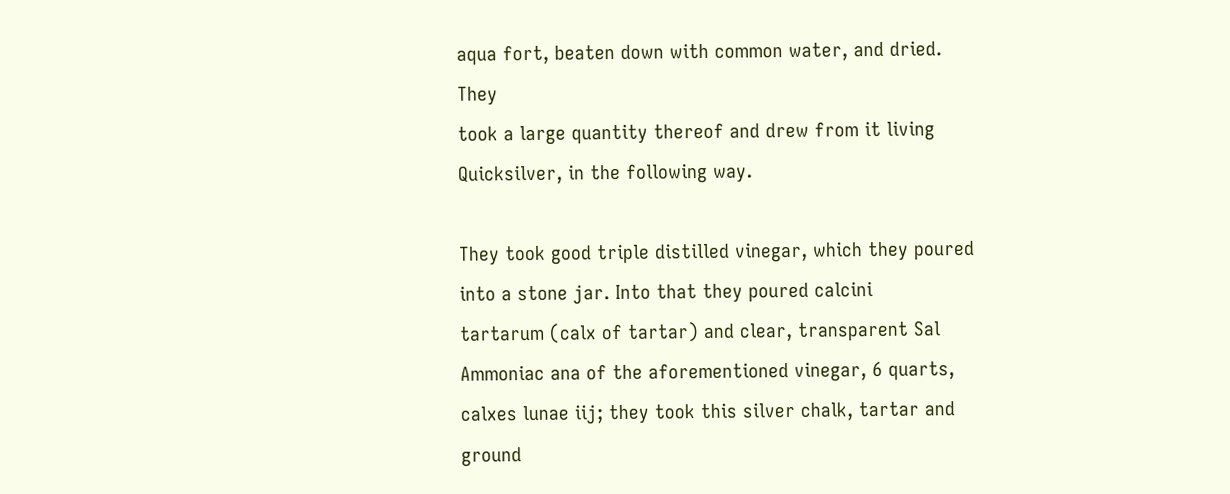aqua fort, beaten down with common water, and dried. They
took a large quantity thereof and drew from it living Quicksilver, in the following way.

They took good triple distilled vinegar, which they poured into a stone jar. Into that they poured calcini
tartarum (calx of tartar) and clear, transparent Sal Ammoniac ana of the aforementioned vinegar, 6 quarts,
calxes lunae iij; they took this silver chalk, tartar and ground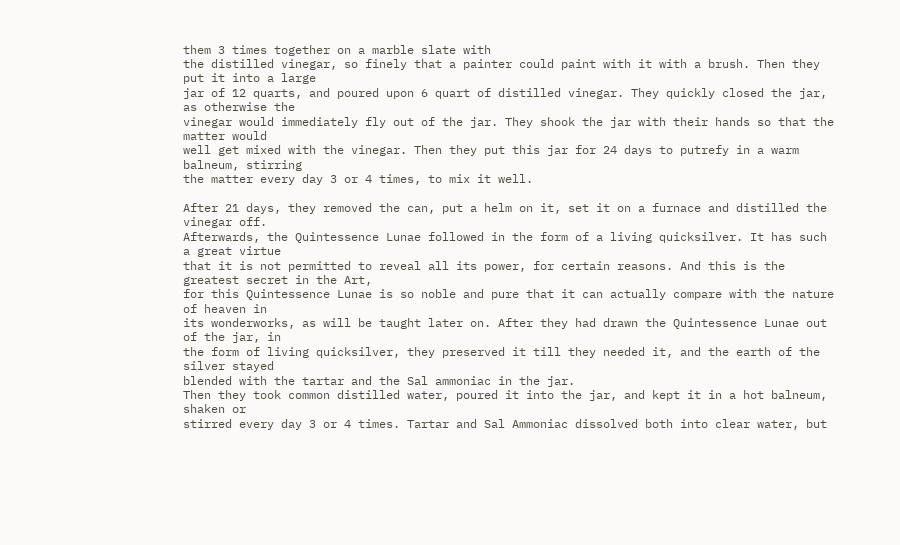them 3 times together on a marble slate with
the distilled vinegar, so finely that a painter could paint with it with a brush. Then they put it into a large
jar of 12 quarts, and poured upon 6 quart of distilled vinegar. They quickly closed the jar, as otherwise the
vinegar would immediately fly out of the jar. They shook the jar with their hands so that the matter would
well get mixed with the vinegar. Then they put this jar for 24 days to putrefy in a warm balneum, stirring
the matter every day 3 or 4 times, to mix it well.

After 21 days, they removed the can, put a helm on it, set it on a furnace and distilled the vinegar off.
Afterwards, the Quintessence Lunae followed in the form of a living quicksilver. It has such a great virtue
that it is not permitted to reveal all its power, for certain reasons. And this is the greatest secret in the Art,
for this Quintessence Lunae is so noble and pure that it can actually compare with the nature of heaven in
its wonderworks, as will be taught later on. After they had drawn the Quintessence Lunae out of the jar, in
the form of living quicksilver, they preserved it till they needed it, and the earth of the silver stayed
blended with the tartar and the Sal ammoniac in the jar.
Then they took common distilled water, poured it into the jar, and kept it in a hot balneum, shaken or
stirred every day 3 or 4 times. Tartar and Sal Ammoniac dissolved both into clear water, but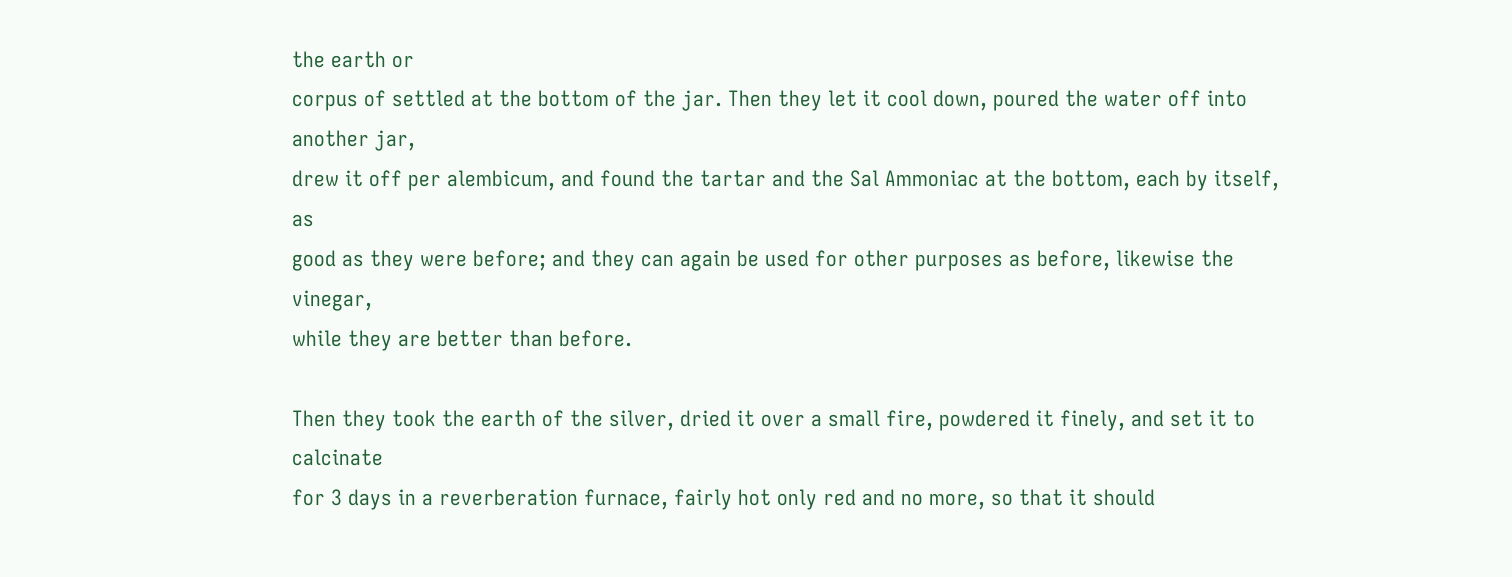the earth or
corpus of settled at the bottom of the jar. Then they let it cool down, poured the water off into another jar,
drew it off per alembicum, and found the tartar and the Sal Ammoniac at the bottom, each by itself, as
good as they were before; and they can again be used for other purposes as before, likewise the vinegar,
while they are better than before.

Then they took the earth of the silver, dried it over a small fire, powdered it finely, and set it to calcinate
for 3 days in a reverberation furnace, fairly hot only red and no more, so that it should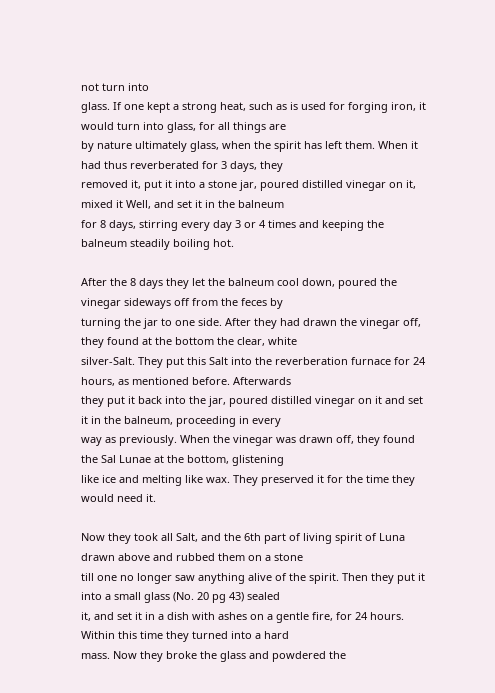not turn into
glass. If one kept a strong heat, such as is used for forging iron, it would turn into glass, for all things are
by nature ultimately glass, when the spirit has left them. When it had thus reverberated for 3 days, they
removed it, put it into a stone jar, poured distilled vinegar on it, mixed it Well, and set it in the balneum
for 8 days, stirring every day 3 or 4 times and keeping the balneum steadily boiling hot.

After the 8 days they let the balneum cool down, poured the vinegar sideways off from the feces by
turning the jar to one side. After they had drawn the vinegar off, they found at the bottom the clear, white
silver-Salt. They put this Salt into the reverberation furnace for 24 hours, as mentioned before. Afterwards
they put it back into the jar, poured distilled vinegar on it and set it in the balneum, proceeding in every
way as previously. When the vinegar was drawn off, they found the Sal Lunae at the bottom, glistening
like ice and melting like wax. They preserved it for the time they would need it.

Now they took all Salt, and the 6th part of living spirit of Luna drawn above and rubbed them on a stone
till one no longer saw anything alive of the spirit. Then they put it into a small glass (No. 20 pg 43) sealed
it, and set it in a dish with ashes on a gentle fire, for 24 hours. Within this time they turned into a hard
mass. Now they broke the glass and powdered the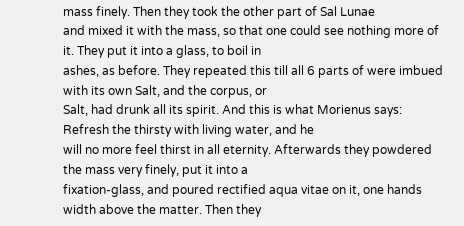mass finely. Then they took the other part of Sal Lunae
and mixed it with the mass, so that one could see nothing more of it. They put it into a glass, to boil in
ashes, as before. They repeated this till all 6 parts of were imbued with its own Salt, and the corpus, or
Salt, had drunk all its spirit. And this is what Morienus says: Refresh the thirsty with living water, and he
will no more feel thirst in all eternity. Afterwards they powdered the mass very finely, put it into a
fixation-glass, and poured rectified aqua vitae on it, one hands width above the matter. Then they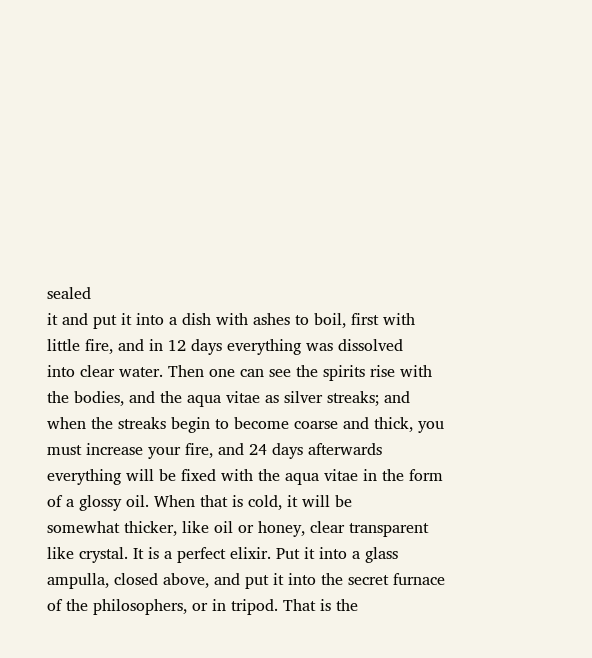sealed
it and put it into a dish with ashes to boil, first with little fire, and in 12 days everything was dissolved
into clear water. Then one can see the spirits rise with the bodies, and the aqua vitae as silver streaks; and
when the streaks begin to become coarse and thick, you must increase your fire, and 24 days afterwards
everything will be fixed with the aqua vitae in the form of a glossy oil. When that is cold, it will be
somewhat thicker, like oil or honey, clear transparent like crystal. It is a perfect elixir. Put it into a glass
ampulla, closed above, and put it into the secret furnace of the philosophers, or in tripod. That is the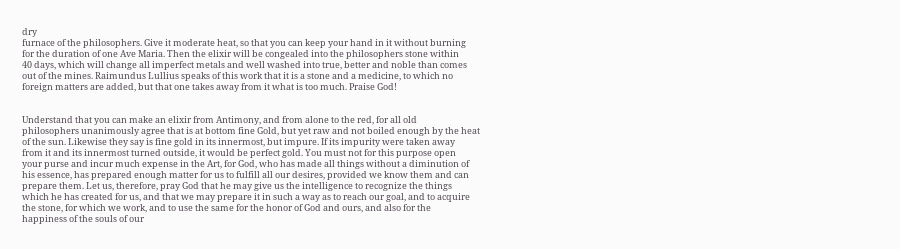dry
furnace of the philosophers. Give it moderate heat, so that you can keep your hand in it without burning
for the duration of one Ave Maria. Then the elixir will be congealed into the philosophers stone within
40 days, which will change all imperfect metals and well washed into true, better and noble than comes
out of the mines. Raimundus Lullius speaks of this work that it is a stone and a medicine, to which no
foreign matters are added, but that one takes away from it what is too much. Praise God!


Understand that you can make an elixir from Antimony, and from alone to the red, for all old
philosophers unanimously agree that is at bottom fine Gold, but yet raw and not boiled enough by the heat
of the sun. Likewise they say is fine gold in its innermost, but impure. If its impurity were taken away
from it and its innermost turned outside, it would be perfect gold. You must not for this purpose open
your purse and incur much expense in the Art, for God, who has made all things without a diminution of
his essence, has prepared enough matter for us to fulfill all our desires, provided we know them and can
prepare them. Let us, therefore, pray God that he may give us the intelligence to recognize the things
which he has created for us, and that we may prepare it in such a way as to reach our goal, and to acquire
the stone, for which we work, and to use the same for the honor of God and ours, and also for the
happiness of the souls of our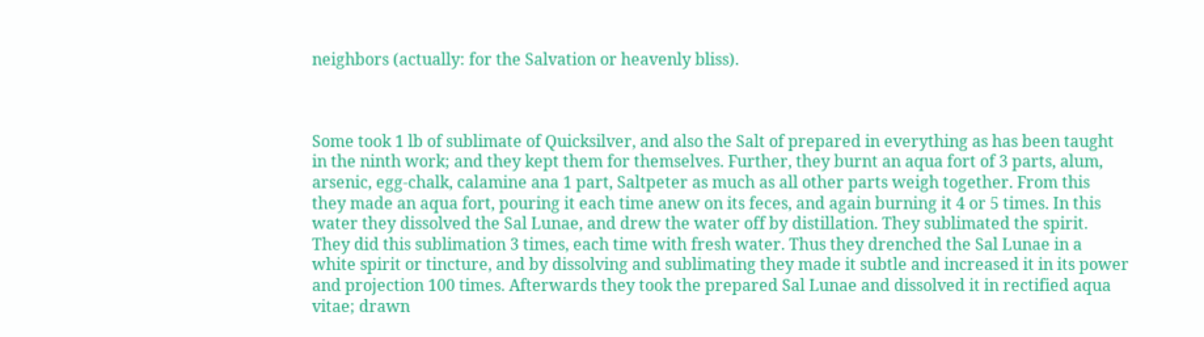neighbors (actually: for the Salvation or heavenly bliss).



Some took 1 lb of sublimate of Quicksilver, and also the Salt of prepared in everything as has been taught
in the ninth work; and they kept them for themselves. Further, they burnt an aqua fort of 3 parts, alum,
arsenic, egg-chalk, calamine ana 1 part, Saltpeter as much as all other parts weigh together. From this
they made an aqua fort, pouring it each time anew on its feces, and again burning it 4 or 5 times. In this
water they dissolved the Sal Lunae, and drew the water off by distillation. They sublimated the spirit.
They did this sublimation 3 times, each time with fresh water. Thus they drenched the Sal Lunae in a
white spirit or tincture, and by dissolving and sublimating they made it subtle and increased it in its power
and projection 100 times. Afterwards they took the prepared Sal Lunae and dissolved it in rectified aqua
vitae; drawn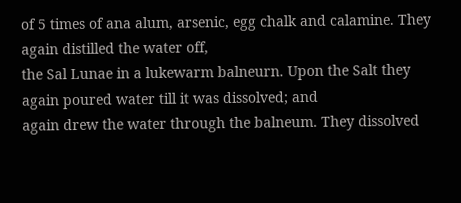of 5 times of ana alum, arsenic, egg chalk and calamine. They again distilled the water off,
the Sal Lunae in a lukewarm balneurn. Upon the Salt they again poured water till it was dissolved; and
again drew the water through the balneum. They dissolved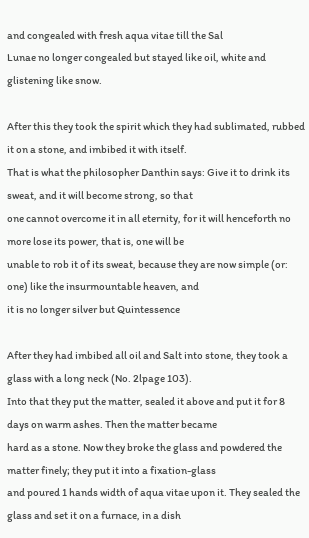and congealed with fresh aqua vitae till the Sal
Lunae no longer congealed but stayed like oil, white and glistening like snow.

After this they took the spirit which they had sublimated, rubbed it on a stone, and imbibed it with itself.
That is what the philosopher Danthin says: Give it to drink its sweat, and it will become strong, so that
one cannot overcome it in all eternity, for it will henceforth no more lose its power, that is, one will be
unable to rob it of its sweat, because they are now simple (or: one) like the insurmountable heaven, and
it is no longer silver but Quintessence

After they had imbibed all oil and Salt into stone, they took a glass with a long neck (No. 2lpage 103).
Into that they put the matter, sealed it above and put it for 8 days on warm ashes. Then the matter became
hard as a stone. Now they broke the glass and powdered the matter finely; they put it into a fixation-glass
and poured 1 hands width of aqua vitae upon it. They sealed the glass and set it on a furnace, in a dish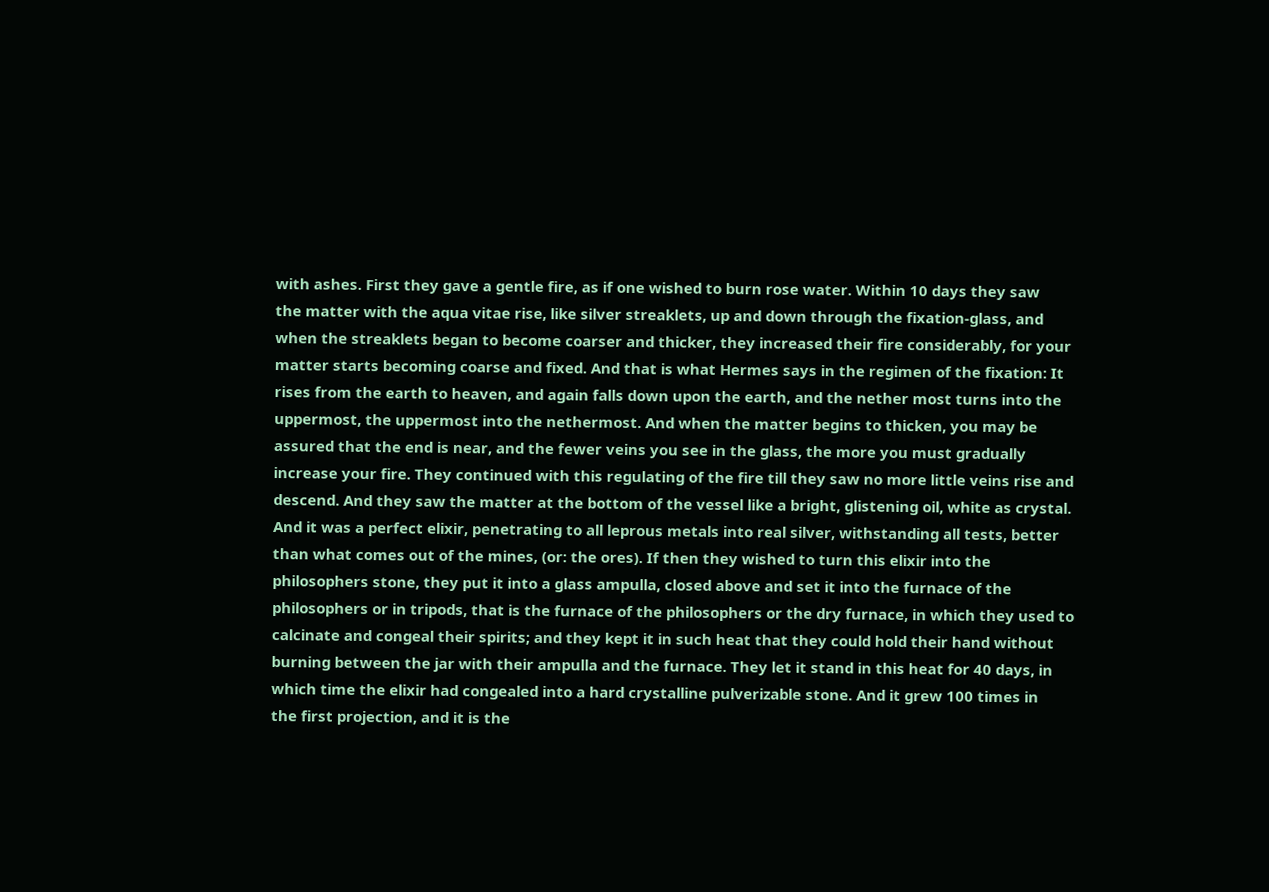with ashes. First they gave a gentle fire, as if one wished to burn rose water. Within 10 days they saw
the matter with the aqua vitae rise, like silver streaklets, up and down through the fixation-glass, and
when the streaklets began to become coarser and thicker, they increased their fire considerably, for your
matter starts becoming coarse and fixed. And that is what Hermes says in the regimen of the fixation: It
rises from the earth to heaven, and again falls down upon the earth, and the nether most turns into the
uppermost, the uppermost into the nethermost. And when the matter begins to thicken, you may be
assured that the end is near, and the fewer veins you see in the glass, the more you must gradually
increase your fire. They continued with this regulating of the fire till they saw no more little veins rise and
descend. And they saw the matter at the bottom of the vessel like a bright, glistening oil, white as crystal.
And it was a perfect elixir, penetrating to all leprous metals into real silver, withstanding all tests, better
than what comes out of the mines, (or: the ores). If then they wished to turn this elixir into the
philosophers stone, they put it into a glass ampulla, closed above and set it into the furnace of the
philosophers or in tripods, that is the furnace of the philosophers or the dry furnace, in which they used to
calcinate and congeal their spirits; and they kept it in such heat that they could hold their hand without
burning between the jar with their ampulla and the furnace. They let it stand in this heat for 40 days, in
which time the elixir had congealed into a hard crystalline pulverizable stone. And it grew 100 times in
the first projection, and it is the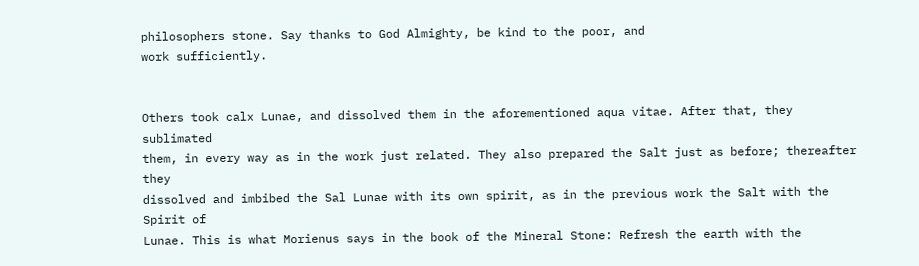philosophers stone. Say thanks to God Almighty, be kind to the poor, and
work sufficiently.


Others took calx Lunae, and dissolved them in the aforementioned aqua vitae. After that, they sublimated
them, in every way as in the work just related. They also prepared the Salt just as before; thereafter they
dissolved and imbibed the Sal Lunae with its own spirit, as in the previous work the Salt with the Spirit of
Lunae. This is what Morienus says in the book of the Mineral Stone: Refresh the earth with the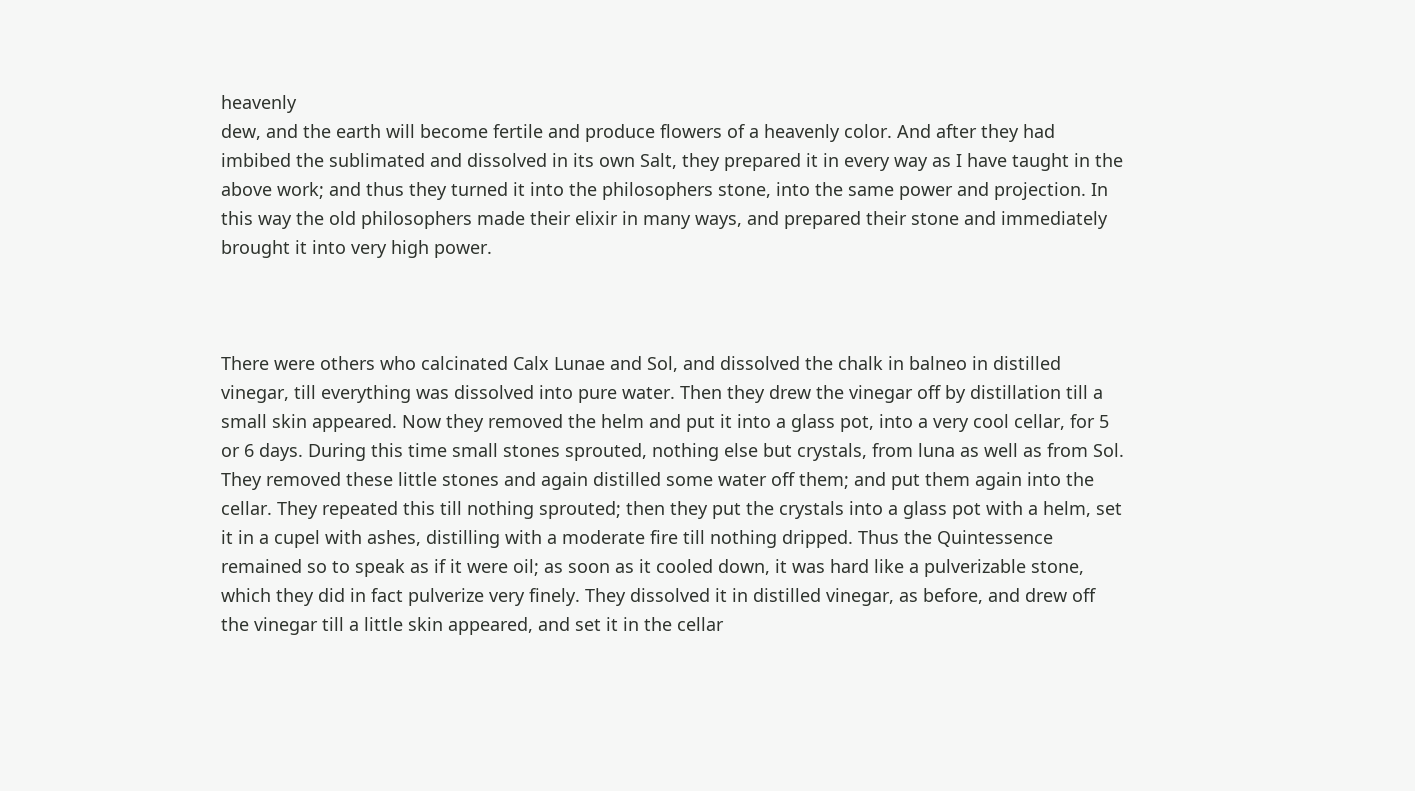heavenly
dew, and the earth will become fertile and produce flowers of a heavenly color. And after they had
imbibed the sublimated and dissolved in its own Salt, they prepared it in every way as I have taught in the
above work; and thus they turned it into the philosophers stone, into the same power and projection. In
this way the old philosophers made their elixir in many ways, and prepared their stone and immediately
brought it into very high power.



There were others who calcinated Calx Lunae and Sol, and dissolved the chalk in balneo in distilled
vinegar, till everything was dissolved into pure water. Then they drew the vinegar off by distillation till a
small skin appeared. Now they removed the helm and put it into a glass pot, into a very cool cellar, for 5
or 6 days. During this time small stones sprouted, nothing else but crystals, from luna as well as from Sol.
They removed these little stones and again distilled some water off them; and put them again into the
cellar. They repeated this till nothing sprouted; then they put the crystals into a glass pot with a helm, set
it in a cupel with ashes, distilling with a moderate fire till nothing dripped. Thus the Quintessence
remained so to speak as if it were oil; as soon as it cooled down, it was hard like a pulverizable stone,
which they did in fact pulverize very finely. They dissolved it in distilled vinegar, as before, and drew off
the vinegar till a little skin appeared, and set it in the cellar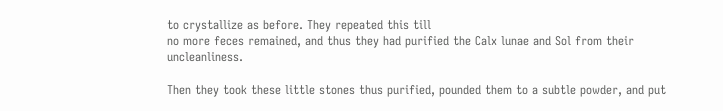to crystallize as before. They repeated this till
no more feces remained, and thus they had purified the Calx lunae and Sol from their uncleanliness.

Then they took these little stones thus purified, pounded them to a subtle powder, and put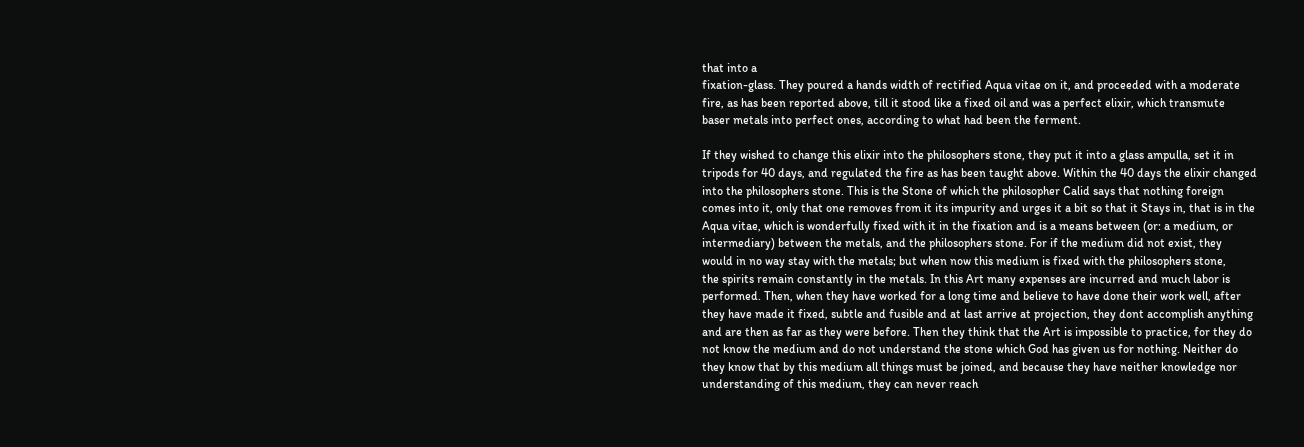that into a
fixation-glass. They poured a hands width of rectified Aqua vitae on it, and proceeded with a moderate
fire, as has been reported above, till it stood like a fixed oil and was a perfect elixir, which transmute
baser metals into perfect ones, according to what had been the ferment.

If they wished to change this elixir into the philosophers stone, they put it into a glass ampulla, set it in
tripods for 40 days, and regulated the fire as has been taught above. Within the 40 days the elixir changed
into the philosophers stone. This is the Stone of which the philosopher Calid says that nothing foreign
comes into it, only that one removes from it its impurity and urges it a bit so that it Stays in, that is in the
Aqua vitae, which is wonderfully fixed with it in the fixation and is a means between (or: a medium, or
intermediary) between the metals, and the philosophers stone. For if the medium did not exist, they
would in no way stay with the metals; but when now this medium is fixed with the philosophers stone,
the spirits remain constantly in the metals. In this Art many expenses are incurred and much labor is
performed. Then, when they have worked for a long time and believe to have done their work well, after
they have made it fixed, subtle and fusible and at last arrive at projection, they dont accomplish anything
and are then as far as they were before. Then they think that the Art is impossible to practice, for they do
not know the medium and do not understand the stone which God has given us for nothing. Neither do
they know that by this medium all things must be joined, and because they have neither knowledge nor
understanding of this medium, they can never reach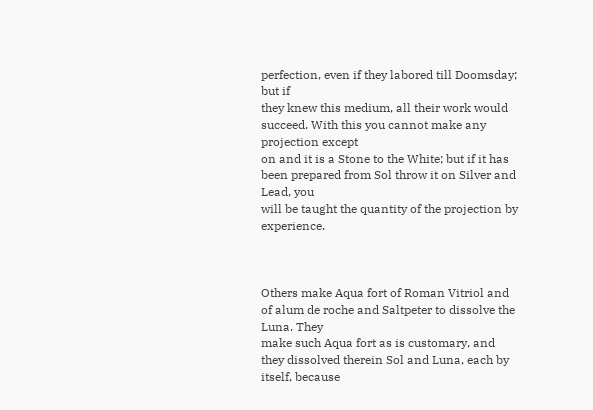perfection, even if they labored till Doomsday; but if
they knew this medium, all their work would succeed. With this you cannot make any projection except
on and it is a Stone to the White; but if it has been prepared from Sol throw it on Silver and Lead, you
will be taught the quantity of the projection by experience.



Others make Aqua fort of Roman Vitriol and of alum de roche and Saltpeter to dissolve the Luna. They
make such Aqua fort as is customary, and they dissolved therein Sol and Luna, each by itself, because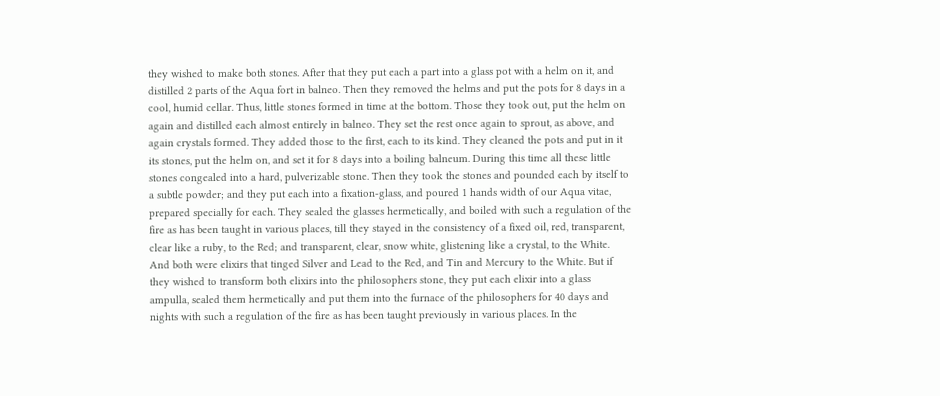they wished to make both stones. After that they put each a part into a glass pot with a helm on it, and
distilled 2 parts of the Aqua fort in balneo. Then they removed the helms and put the pots for 8 days in a
cool, humid cellar. Thus, little stones formed in time at the bottom. Those they took out, put the helm on
again and distilled each almost entirely in balneo. They set the rest once again to sprout, as above, and
again crystals formed. They added those to the first, each to its kind. They cleaned the pots and put in it
its stones, put the helm on, and set it for 8 days into a boiling balneum. During this time all these little
stones congealed into a hard, pulverizable stone. Then they took the stones and pounded each by itself to
a subtle powder; and they put each into a fixation-glass, and poured 1 hands width of our Aqua vitae,
prepared specially for each. They sealed the glasses hermetically, and boiled with such a regulation of the
fire as has been taught in various places, till they stayed in the consistency of a fixed oil, red, transparent,
clear like a ruby, to the Red; and transparent, clear, snow white, glistening like a crystal, to the White.
And both were elixirs that tinged Silver and Lead to the Red, and Tin and Mercury to the White. But if
they wished to transform both elixirs into the philosophers stone, they put each elixir into a glass
ampulla, sealed them hermetically and put them into the furnace of the philosophers for 40 days and
nights with such a regulation of the fire as has been taught previously in various places. In the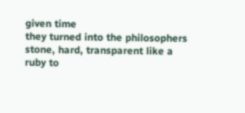given time
they turned into the philosophers stone, hard, transparent like a ruby to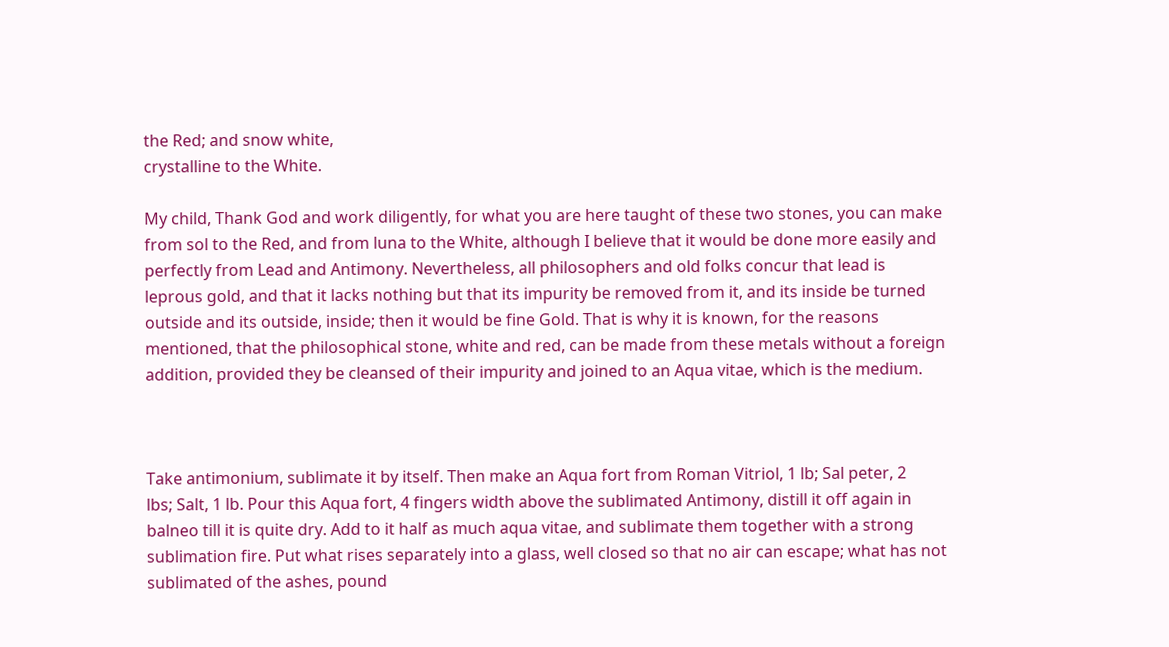the Red; and snow white,
crystalline to the White.

My child, Thank God and work diligently, for what you are here taught of these two stones, you can make
from sol to the Red, and from luna to the White, although I believe that it would be done more easily and
perfectly from Lead and Antimony. Nevertheless, all philosophers and old folks concur that lead is
leprous gold, and that it lacks nothing but that its impurity be removed from it, and its inside be turned
outside and its outside, inside; then it would be fine Gold. That is why it is known, for the reasons
mentioned, that the philosophical stone, white and red, can be made from these metals without a foreign
addition, provided they be cleansed of their impurity and joined to an Aqua vitae, which is the medium.



Take antimonium, sublimate it by itself. Then make an Aqua fort from Roman Vitriol, 1 lb; Sal peter, 2
lbs; Salt, 1 lb. Pour this Aqua fort, 4 fingers width above the sublimated Antimony, distill it off again in
balneo till it is quite dry. Add to it half as much aqua vitae, and sublimate them together with a strong
sublimation fire. Put what rises separately into a glass, well closed so that no air can escape; what has not
sublimated of the ashes, pound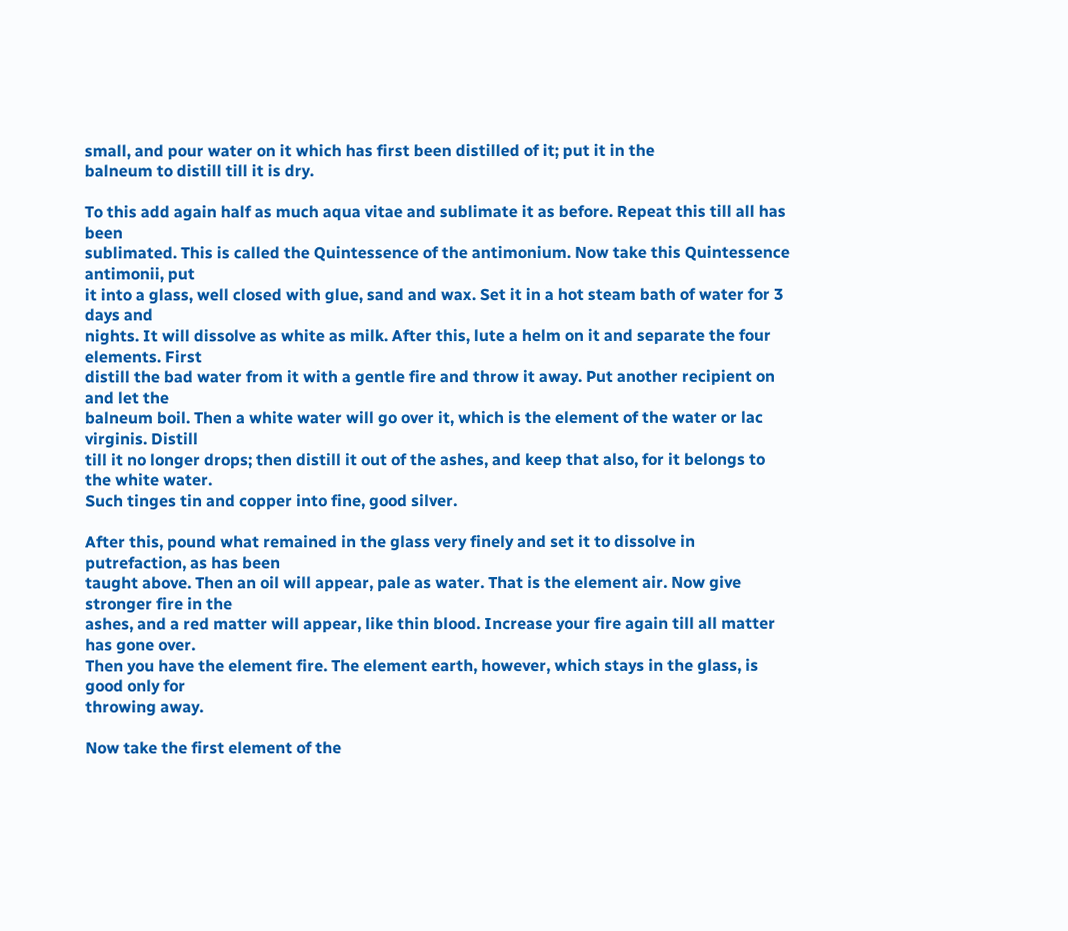small, and pour water on it which has first been distilled of it; put it in the
balneum to distill till it is dry.

To this add again half as much aqua vitae and sublimate it as before. Repeat this till all has been
sublimated. This is called the Quintessence of the antimonium. Now take this Quintessence antimonii, put
it into a glass, well closed with glue, sand and wax. Set it in a hot steam bath of water for 3 days and
nights. It will dissolve as white as milk. After this, lute a helm on it and separate the four elements. First
distill the bad water from it with a gentle fire and throw it away. Put another recipient on and let the
balneum boil. Then a white water will go over it, which is the element of the water or lac virginis. Distill
till it no longer drops; then distill it out of the ashes, and keep that also, for it belongs to the white water.
Such tinges tin and copper into fine, good silver.

After this, pound what remained in the glass very finely and set it to dissolve in putrefaction, as has been
taught above. Then an oil will appear, pale as water. That is the element air. Now give stronger fire in the
ashes, and a red matter will appear, like thin blood. Increase your fire again till all matter has gone over.
Then you have the element fire. The element earth, however, which stays in the glass, is good only for
throwing away.

Now take the first element of the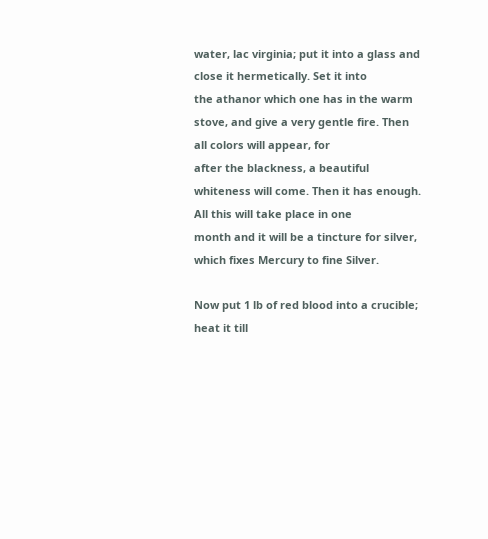water, lac virginia; put it into a glass and close it hermetically. Set it into
the athanor which one has in the warm stove, and give a very gentle fire. Then all colors will appear, for
after the blackness, a beautiful whiteness will come. Then it has enough. All this will take place in one
month and it will be a tincture for silver, which fixes Mercury to fine Silver.

Now put 1 lb of red blood into a crucible; heat it till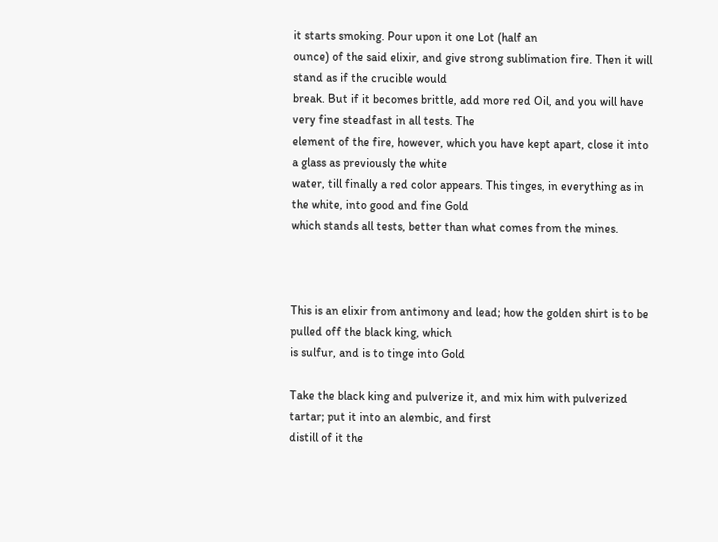it starts smoking. Pour upon it one Lot (half an
ounce) of the said elixir, and give strong sublimation fire. Then it will stand as if the crucible would
break. But if it becomes brittle, add more red Oil, and you will have very fine steadfast in all tests. The
element of the fire, however, which you have kept apart, close it into a glass as previously the white
water, till finally a red color appears. This tinges, in everything as in the white, into good and fine Gold
which stands all tests, better than what comes from the mines.



This is an elixir from antimony and lead; how the golden shirt is to be pulled off the black king, which
is sulfur, and is to tinge into Gold

Take the black king and pulverize it, and mix him with pulverized tartar; put it into an alembic, and first
distill of it the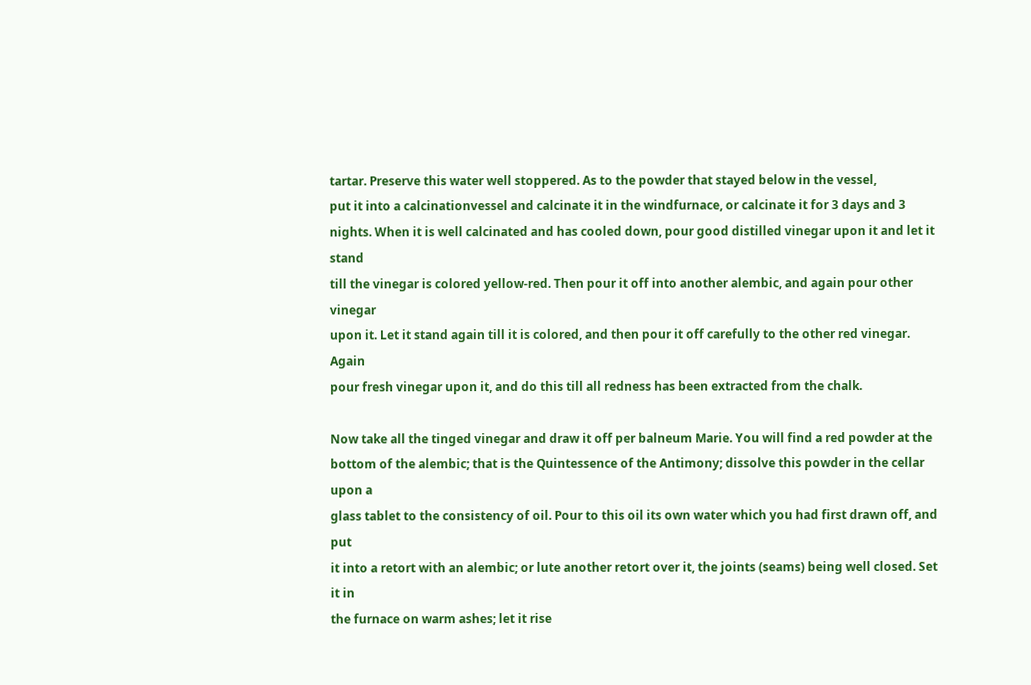tartar. Preserve this water well stoppered. As to the powder that stayed below in the vessel,
put it into a calcinationvessel and calcinate it in the windfurnace, or calcinate it for 3 days and 3
nights. When it is well calcinated and has cooled down, pour good distilled vinegar upon it and let it stand
till the vinegar is colored yellow-red. Then pour it off into another alembic, and again pour other vinegar
upon it. Let it stand again till it is colored, and then pour it off carefully to the other red vinegar. Again
pour fresh vinegar upon it, and do this till all redness has been extracted from the chalk.

Now take all the tinged vinegar and draw it off per balneum Marie. You will find a red powder at the
bottom of the alembic; that is the Quintessence of the Antimony; dissolve this powder in the cellar upon a
glass tablet to the consistency of oil. Pour to this oil its own water which you had first drawn off, and put
it into a retort with an alembic; or lute another retort over it, the joints (seams) being well closed. Set it in
the furnace on warm ashes; let it rise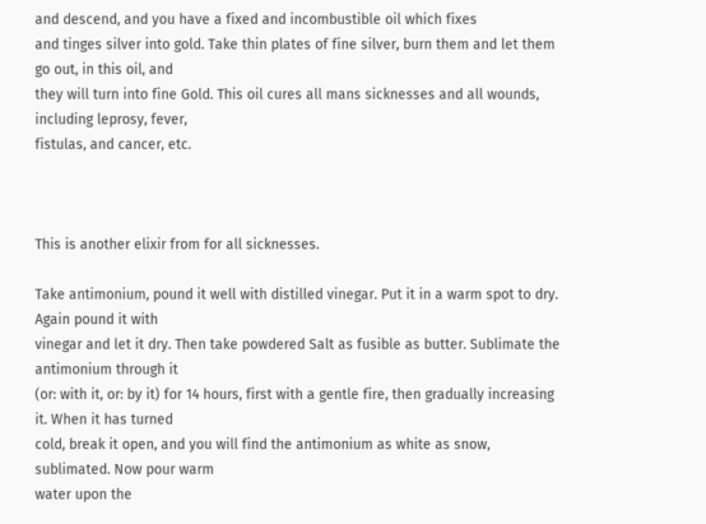and descend, and you have a fixed and incombustible oil which fixes
and tinges silver into gold. Take thin plates of fine silver, burn them and let them go out, in this oil, and
they will turn into fine Gold. This oil cures all mans sicknesses and all wounds, including leprosy, fever,
fistulas, and cancer, etc.



This is another elixir from for all sicknesses.

Take antimonium, pound it well with distilled vinegar. Put it in a warm spot to dry. Again pound it with
vinegar and let it dry. Then take powdered Salt as fusible as butter. Sublimate the antimonium through it
(or: with it, or: by it) for 14 hours, first with a gentle fire, then gradually increasing it. When it has turned
cold, break it open, and you will find the antimonium as white as snow, sublimated. Now pour warm
water upon the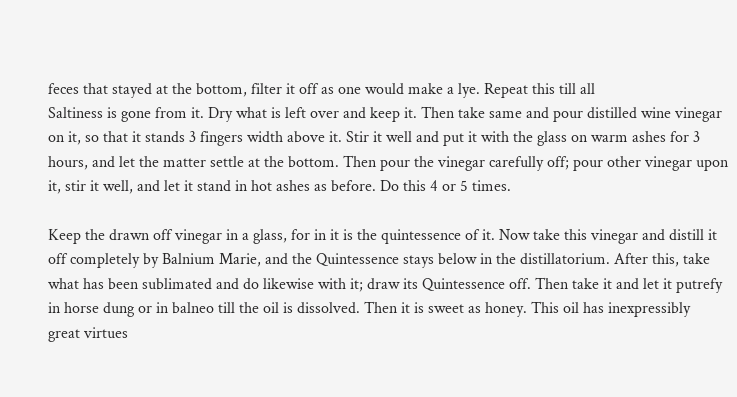feces that stayed at the bottom, filter it off as one would make a lye. Repeat this till all
Saltiness is gone from it. Dry what is left over and keep it. Then take same and pour distilled wine vinegar
on it, so that it stands 3 fingers width above it. Stir it well and put it with the glass on warm ashes for 3
hours, and let the matter settle at the bottom. Then pour the vinegar carefully off; pour other vinegar upon
it, stir it well, and let it stand in hot ashes as before. Do this 4 or 5 times.

Keep the drawn off vinegar in a glass, for in it is the quintessence of it. Now take this vinegar and distill it
off completely by Balnium Marie, and the Quintessence stays below in the distillatorium. After this, take
what has been sublimated and do likewise with it; draw its Quintessence off. Then take it and let it putrefy
in horse dung or in balneo till the oil is dissolved. Then it is sweet as honey. This oil has inexpressibly
great virtues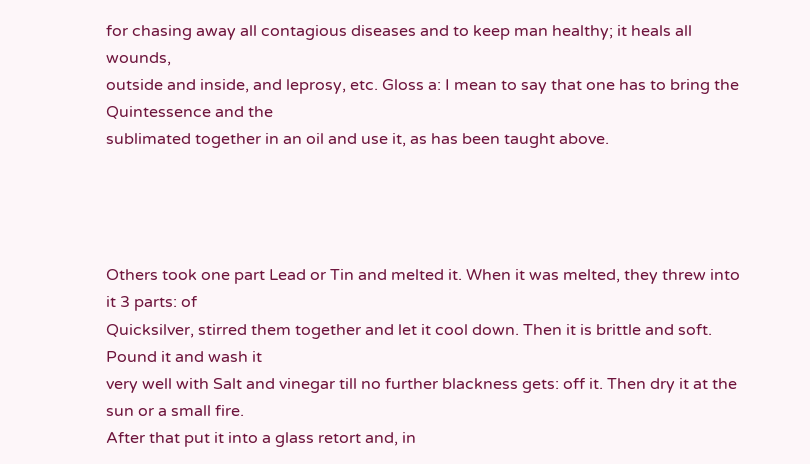for chasing away all contagious diseases and to keep man healthy; it heals all wounds,
outside and inside, and leprosy, etc. Gloss a: I mean to say that one has to bring the Quintessence and the
sublimated together in an oil and use it, as has been taught above.




Others took one part Lead or Tin and melted it. When it was melted, they threw into it 3 parts: of
Quicksilver, stirred them together and let it cool down. Then it is brittle and soft. Pound it and wash it
very well with Salt and vinegar till no further blackness gets: off it. Then dry it at the sun or a small fire.
After that put it into a glass retort and, in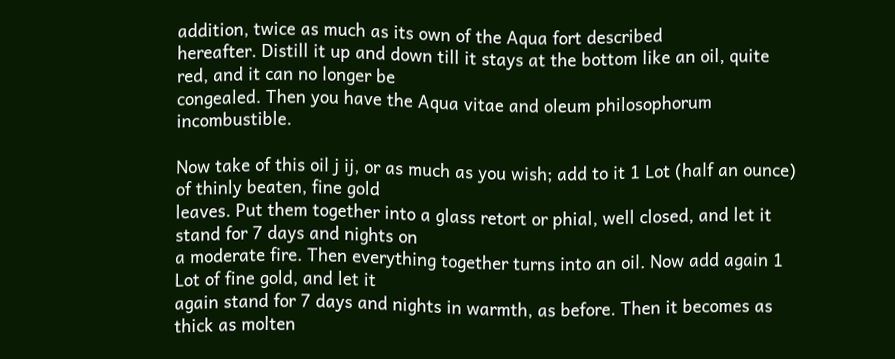addition, twice as much as its own of the Aqua fort described
hereafter. Distill it up and down till it stays at the bottom like an oil, quite red, and it can no longer be
congealed. Then you have the Aqua vitae and oleum philosophorum incombustible.

Now take of this oil j ij, or as much as you wish; add to it 1 Lot (half an ounce) of thinly beaten, fine gold
leaves. Put them together into a glass retort or phial, well closed, and let it stand for 7 days and nights on
a moderate fire. Then everything together turns into an oil. Now add again 1 Lot of fine gold, and let it
again stand for 7 days and nights in warmth, as before. Then it becomes as thick as molten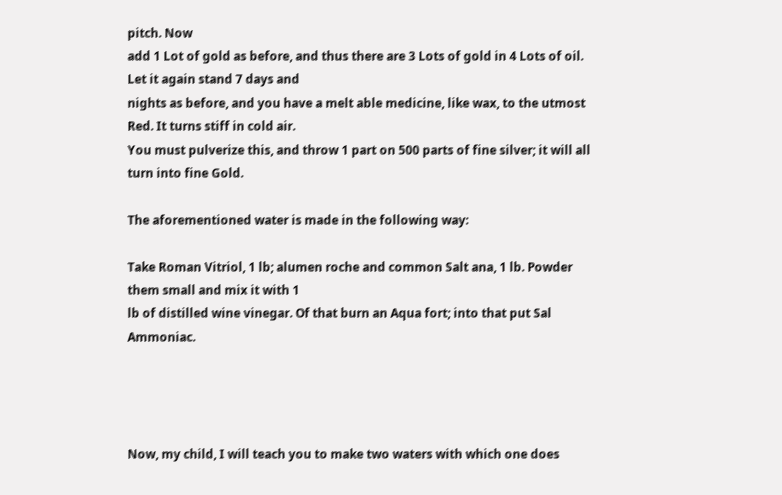pitch. Now
add 1 Lot of gold as before, and thus there are 3 Lots of gold in 4 Lots of oil. Let it again stand 7 days and
nights as before, and you have a melt able medicine, like wax, to the utmost Red. It turns stiff in cold air.
You must pulverize this, and throw 1 part on 500 parts of fine silver; it will all turn into fine Gold.

The aforementioned water is made in the following way:

Take Roman Vitriol, 1 lb; alumen roche and common Salt ana, 1 lb. Powder them small and mix it with 1
lb of distilled wine vinegar. Of that burn an Aqua fort; into that put Sal Ammoniac.




Now, my child, I will teach you to make two waters with which one does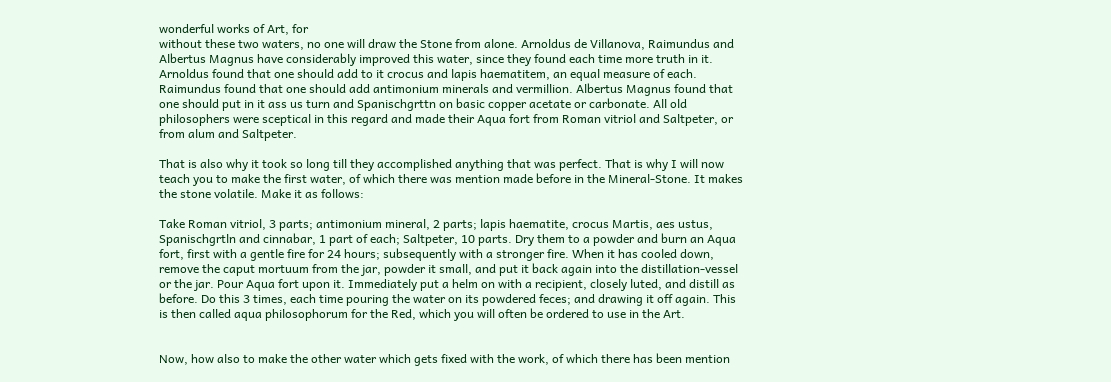wonderful works of Art, for
without these two waters, no one will draw the Stone from alone. Arnoldus de Villanova, Raimundus and
Albertus Magnus have considerably improved this water, since they found each time more truth in it.
Arnoldus found that one should add to it crocus and lapis haematitem, an equal measure of each.
Raimundus found that one should add antimonium minerals and vermillion. Albertus Magnus found that
one should put in it ass us turn and Spanischgrttn on basic copper acetate or carbonate. All old
philosophers were sceptical in this regard and made their Aqua fort from Roman vitriol and Saltpeter, or
from alum and Saltpeter.

That is also why it took so long till they accomplished anything that was perfect. That is why I will now
teach you to make the first water, of which there was mention made before in the Mineral-Stone. It makes
the stone volatile. Make it as follows:

Take Roman vitriol, 3 parts; antimonium mineral, 2 parts; lapis haematite, crocus Martis, aes ustus,
Spanischgrtln and cinnabar, 1 part of each; Saltpeter, 10 parts. Dry them to a powder and burn an Aqua
fort, first with a gentle fire for 24 hours; subsequently with a stronger fire. When it has cooled down,
remove the caput mortuum from the jar, powder it small, and put it back again into the distillation-vessel
or the jar. Pour Aqua fort upon it. Immediately put a helm on with a recipient, closely luted, and distill as
before. Do this 3 times, each time pouring the water on its powdered feces; and drawing it off again. This
is then called aqua philosophorum for the Red, which you will often be ordered to use in the Art.


Now, how also to make the other water which gets fixed with the work, of which there has been mention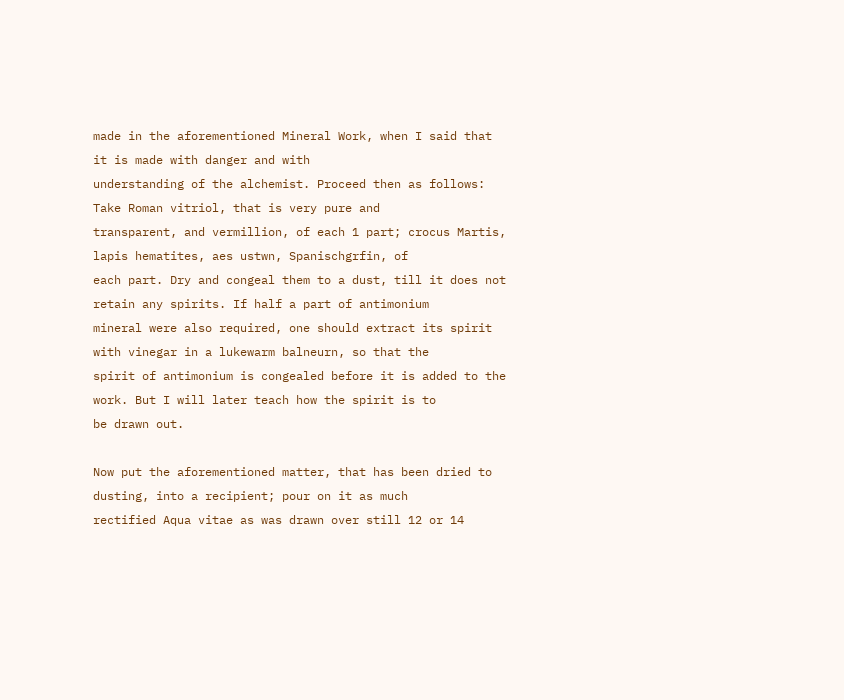made in the aforementioned Mineral Work, when I said that it is made with danger and with
understanding of the alchemist. Proceed then as follows: Take Roman vitriol, that is very pure and
transparent, and vermillion, of each 1 part; crocus Martis, lapis hematites, aes ustwn, Spanischgrfin, of
each part. Dry and congeal them to a dust, till it does not retain any spirits. If half a part of antimonium
mineral were also required, one should extract its spirit with vinegar in a lukewarm balneurn, so that the
spirit of antimonium is congealed before it is added to the work. But I will later teach how the spirit is to
be drawn out.

Now put the aforementioned matter, that has been dried to dusting, into a recipient; pour on it as much
rectified Aqua vitae as was drawn over still 12 or 14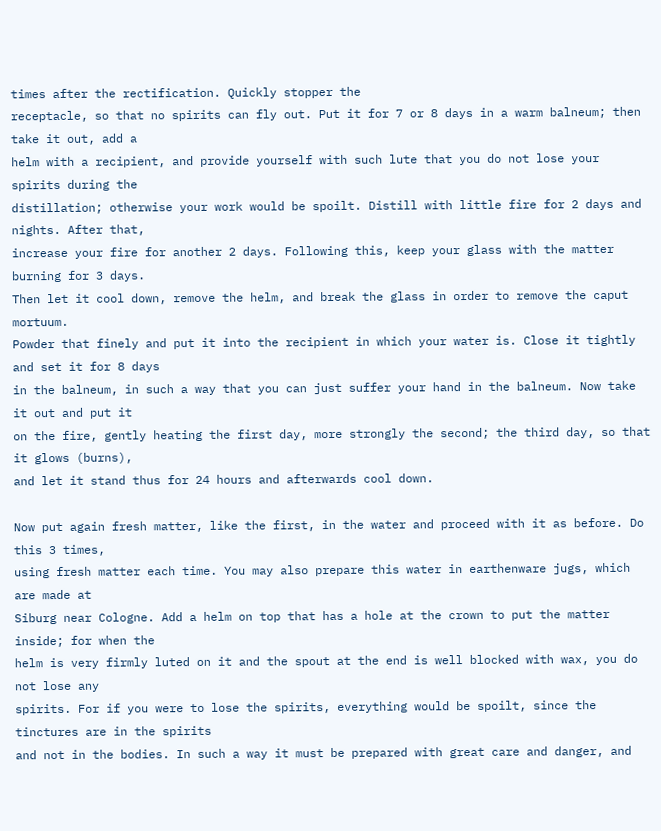times after the rectification. Quickly stopper the
receptacle, so that no spirits can fly out. Put it for 7 or 8 days in a warm balneum; then take it out, add a
helm with a recipient, and provide yourself with such lute that you do not lose your spirits during the
distillation; otherwise your work would be spoilt. Distill with little fire for 2 days and nights. After that,
increase your fire for another 2 days. Following this, keep your glass with the matter burning for 3 days.
Then let it cool down, remove the helm, and break the glass in order to remove the caput mortuum.
Powder that finely and put it into the recipient in which your water is. Close it tightly and set it for 8 days
in the balneum, in such a way that you can just suffer your hand in the balneum. Now take it out and put it
on the fire, gently heating the first day, more strongly the second; the third day, so that it glows (burns),
and let it stand thus for 24 hours and afterwards cool down.

Now put again fresh matter, like the first, in the water and proceed with it as before. Do this 3 times,
using fresh matter each time. You may also prepare this water in earthenware jugs, which are made at
Siburg near Cologne. Add a helm on top that has a hole at the crown to put the matter inside; for when the
helm is very firmly luted on it and the spout at the end is well blocked with wax, you do not lose any
spirits. For if you were to lose the spirits, everything would be spoilt, since the tinctures are in the spirits
and not in the bodies. In such a way it must be prepared with great care and danger, and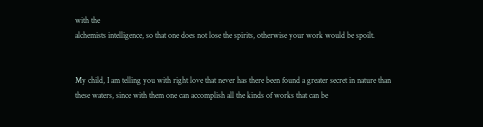with the
alchemists intelligence, so that one does not lose the spirits, otherwise your work would be spoilt.


My child, I am telling you with right love that never has there been found a greater secret in nature than
these waters, since with them one can accomplish all the kinds of works that can be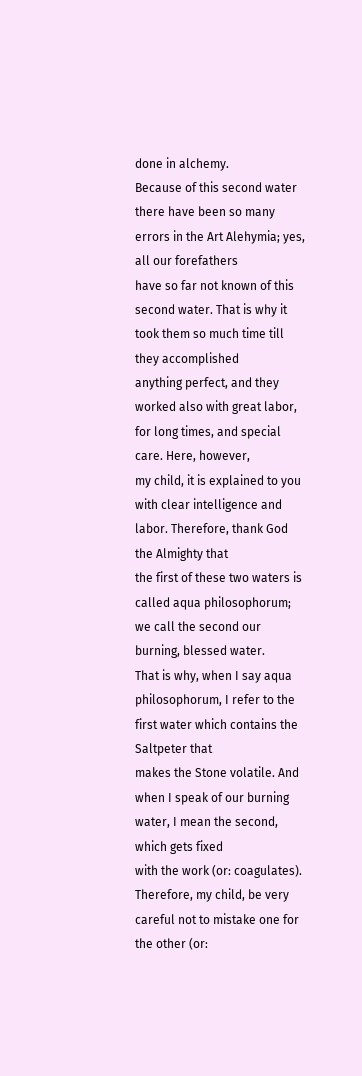done in alchemy.
Because of this second water there have been so many errors in the Art Alehymia; yes, all our forefathers
have so far not known of this second water. That is why it took them so much time till they accomplished
anything perfect, and they worked also with great labor, for long times, and special care. Here, however,
my child, it is explained to you with clear intelligence and labor. Therefore, thank God the Almighty that
the first of these two waters is called aqua philosophorum; we call the second our burning, blessed water.
That is why, when I say aqua philosophorum, I refer to the first water which contains the Saltpeter that
makes the Stone volatile. And when I speak of our burning water, I mean the second, which gets fixed
with the work (or: coagulates). Therefore, my child, be very careful not to mistake one for the other (or: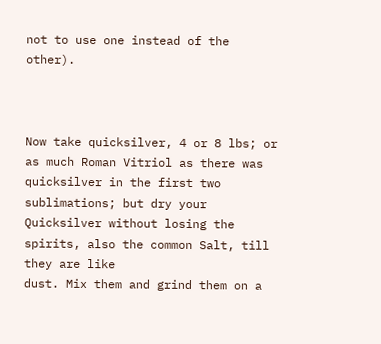not to use one instead of the other).



Now take quicksilver, 4 or 8 lbs; or as much Roman Vitriol as there was quicksilver in the first two
sublimations; but dry your Quicksilver without losing the spirits, also the common Salt, till they are like
dust. Mix them and grind them on a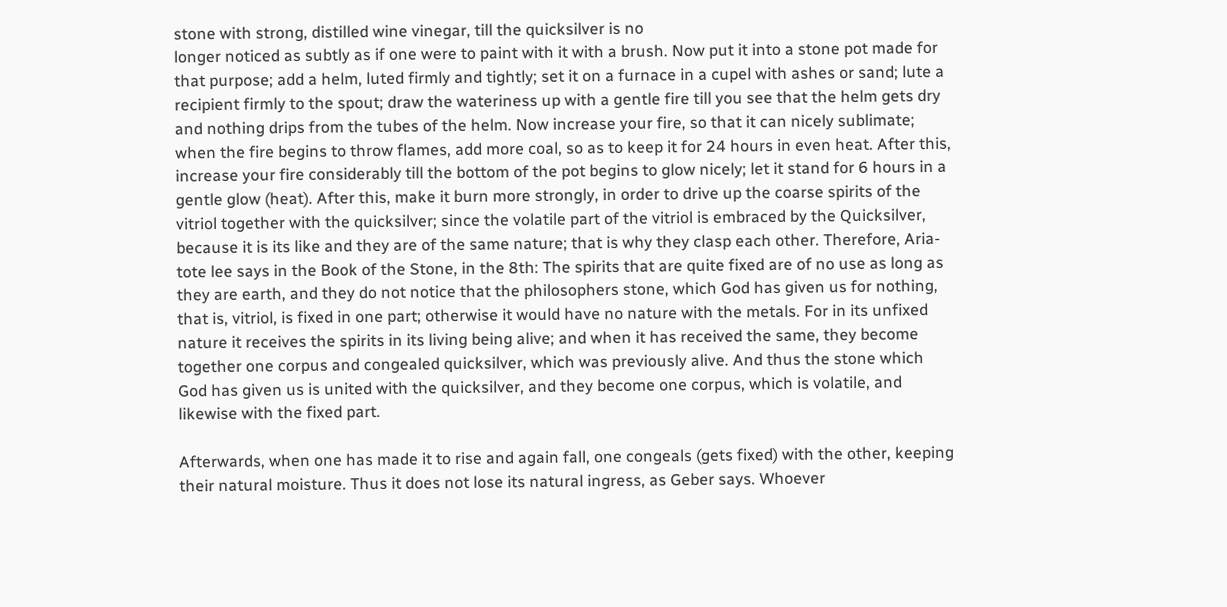stone with strong, distilled wine vinegar, till the quicksilver is no
longer noticed as subtly as if one were to paint with it with a brush. Now put it into a stone pot made for
that purpose; add a helm, luted firmly and tightly; set it on a furnace in a cupel with ashes or sand; lute a
recipient firmly to the spout; draw the wateriness up with a gentle fire till you see that the helm gets dry
and nothing drips from the tubes of the helm. Now increase your fire, so that it can nicely sublimate;
when the fire begins to throw flames, add more coal, so as to keep it for 24 hours in even heat. After this,
increase your fire considerably till the bottom of the pot begins to glow nicely; let it stand for 6 hours in a
gentle glow (heat). After this, make it burn more strongly, in order to drive up the coarse spirits of the
vitriol together with the quicksilver; since the volatile part of the vitriol is embraced by the Quicksilver,
because it is its like and they are of the same nature; that is why they clasp each other. Therefore, Aria-
tote lee says in the Book of the Stone, in the 8th: The spirits that are quite fixed are of no use as long as
they are earth, and they do not notice that the philosophers stone, which God has given us for nothing,
that is, vitriol, is fixed in one part; otherwise it would have no nature with the metals. For in its unfixed
nature it receives the spirits in its living being alive; and when it has received the same, they become
together one corpus and congealed quicksilver, which was previously alive. And thus the stone which
God has given us is united with the quicksilver, and they become one corpus, which is volatile, and
likewise with the fixed part.

Afterwards, when one has made it to rise and again fall, one congeals (gets fixed) with the other, keeping
their natural moisture. Thus it does not lose its natural ingress, as Geber says. Whoever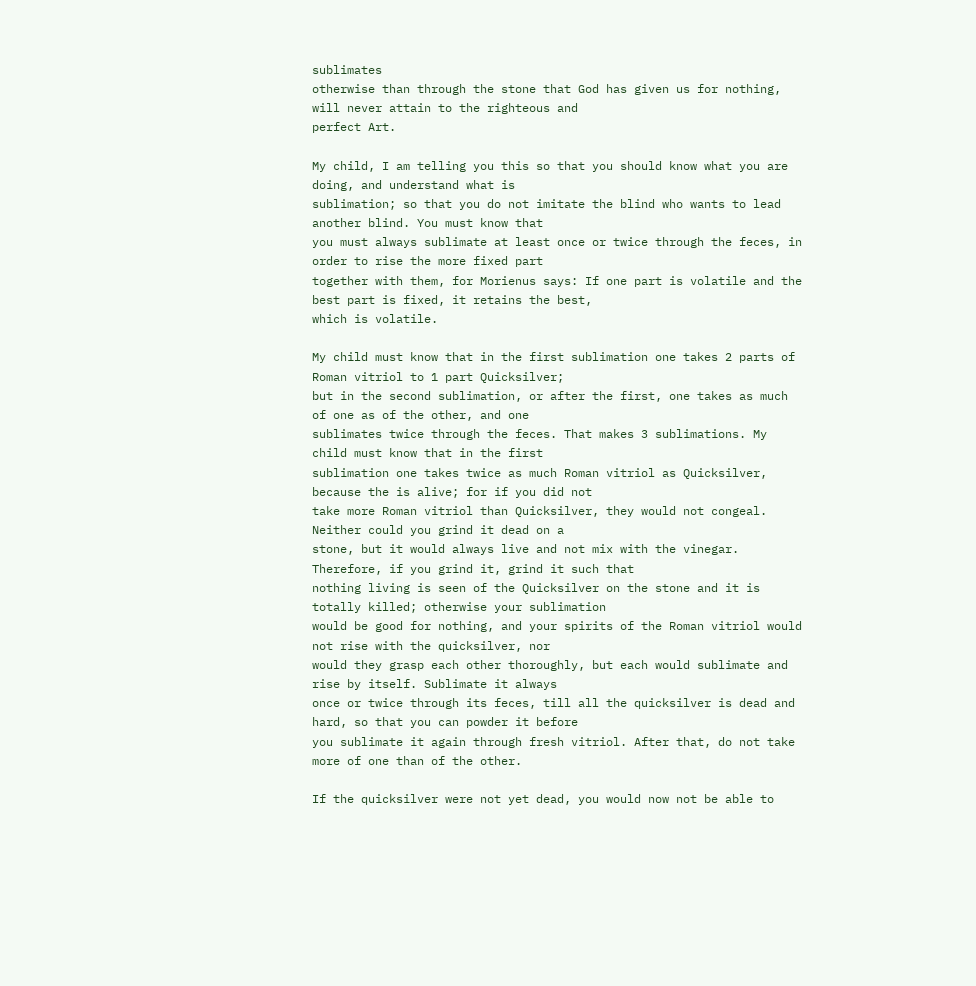sublimates
otherwise than through the stone that God has given us for nothing, will never attain to the righteous and
perfect Art.

My child, I am telling you this so that you should know what you are doing, and understand what is
sublimation; so that you do not imitate the blind who wants to lead another blind. You must know that
you must always sublimate at least once or twice through the feces, in order to rise the more fixed part
together with them, for Morienus says: If one part is volatile and the best part is fixed, it retains the best,
which is volatile.

My child must know that in the first sublimation one takes 2 parts of Roman vitriol to 1 part Quicksilver;
but in the second sublimation, or after the first, one takes as much of one as of the other, and one
sublimates twice through the feces. That makes 3 sublimations. My child must know that in the first
sublimation one takes twice as much Roman vitriol as Quicksilver, because the is alive; for if you did not
take more Roman vitriol than Quicksilver, they would not congeal. Neither could you grind it dead on a
stone, but it would always live and not mix with the vinegar. Therefore, if you grind it, grind it such that
nothing living is seen of the Quicksilver on the stone and it is totally killed; otherwise your sublimation
would be good for nothing, and your spirits of the Roman vitriol would not rise with the quicksilver, nor
would they grasp each other thoroughly, but each would sublimate and rise by itself. Sublimate it always
once or twice through its feces, till all the quicksilver is dead and hard, so that you can powder it before
you sublimate it again through fresh vitriol. After that, do not take more of one than of the other.

If the quicksilver were not yet dead, you would now not be able to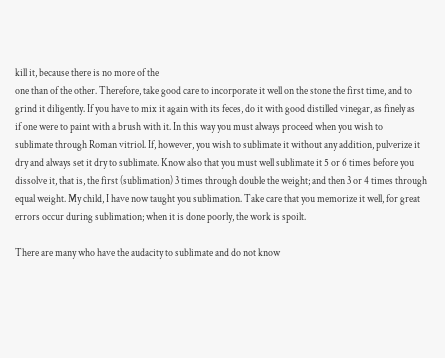kill it, because there is no more of the
one than of the other. Therefore, take good care to incorporate it well on the stone the first time, and to
grind it diligently. If you have to mix it again with its feces, do it with good distilled vinegar, as finely as
if one were to paint with a brush with it. In this way you must always proceed when you wish to
sublimate through Roman vitriol. If, however, you wish to sublimate it without any addition, pulverize it
dry and always set it dry to sublimate. Know also that you must well sublimate it 5 or 6 times before you
dissolve it, that is, the first (sublimation) 3 times through double the weight; and then 3 or 4 times through
equal weight. My child, I have now taught you sublimation. Take care that you memorize it well, for great
errors occur during sublimation; when it is done poorly, the work is spoilt.

There are many who have the audacity to sublimate and do not know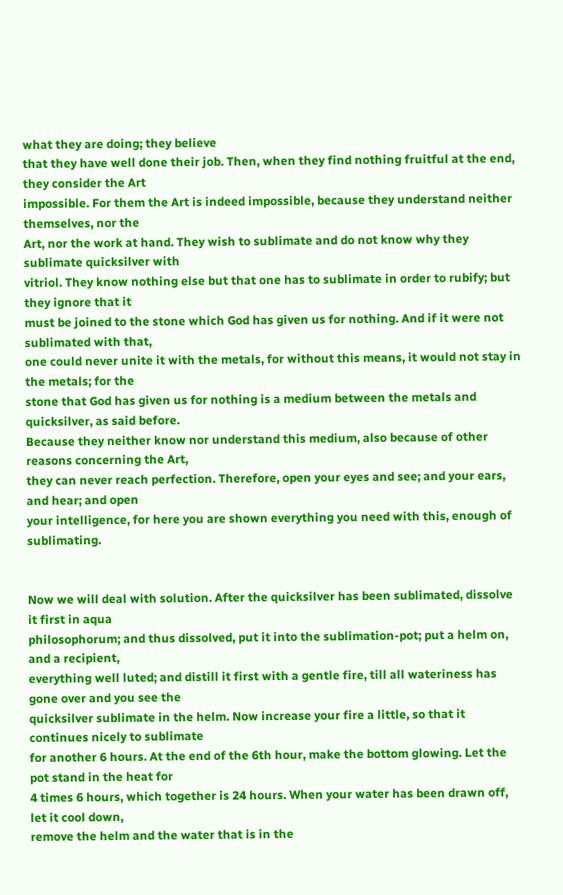what they are doing; they believe
that they have well done their job. Then, when they find nothing fruitful at the end, they consider the Art
impossible. For them the Art is indeed impossible, because they understand neither themselves, nor the
Art, nor the work at hand. They wish to sublimate and do not know why they sublimate quicksilver with
vitriol. They know nothing else but that one has to sublimate in order to rubify; but they ignore that it
must be joined to the stone which God has given us for nothing. And if it were not sublimated with that,
one could never unite it with the metals, for without this means, it would not stay in the metals; for the
stone that God has given us for nothing is a medium between the metals and quicksilver, as said before.
Because they neither know nor understand this medium, also because of other reasons concerning the Art,
they can never reach perfection. Therefore, open your eyes and see; and your ears, and hear; and open
your intelligence, for here you are shown everything you need with this, enough of sublimating.


Now we will deal with solution. After the quicksilver has been sublimated, dissolve it first in aqua
philosophorum; and thus dissolved, put it into the sublimation-pot; put a helm on, and a recipient,
everything well luted; and distill it first with a gentle fire, till all wateriness has gone over and you see the
quicksilver sublimate in the helm. Now increase your fire a little, so that it continues nicely to sublimate
for another 6 hours. At the end of the 6th hour, make the bottom glowing. Let the pot stand in the heat for
4 times 6 hours, which together is 24 hours. When your water has been drawn off, let it cool down,
remove the helm and the water that is in the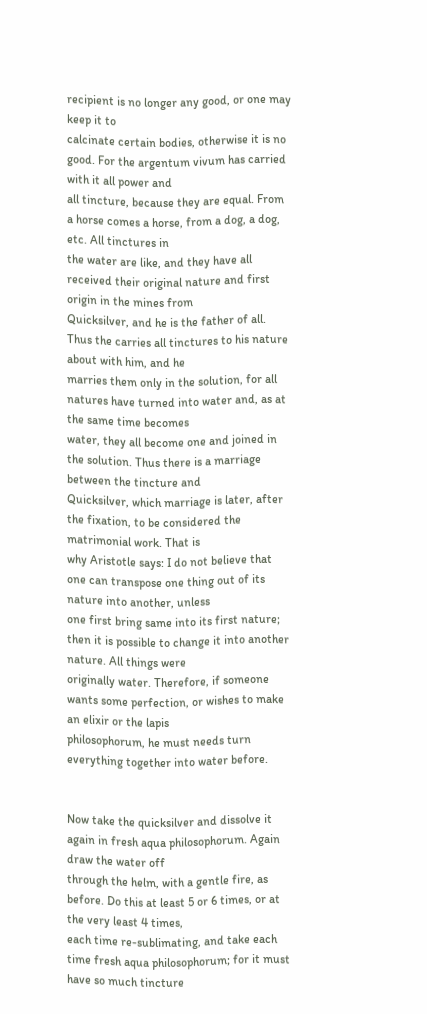recipient is no longer any good, or one may keep it to
calcinate certain bodies, otherwise it is no good. For the argentum vivum has carried with it all power and
all tincture, because they are equal. From a horse comes a horse, from a dog, a dog, etc. All tinctures in
the water are like, and they have all received their original nature and first origin in the mines from
Quicksilver, and he is the father of all. Thus the carries all tinctures to his nature about with him, and he
marries them only in the solution, for all natures have turned into water and, as at the same time becomes
water, they all become one and joined in the solution. Thus there is a marriage between the tincture and
Quicksilver, which marriage is later, after the fixation, to be considered the matrimonial work. That is
why Aristotle says: I do not believe that one can transpose one thing out of its nature into another, unless
one first bring same into its first nature; then it is possible to change it into another nature. All things were
originally water. Therefore, if someone wants some perfection, or wishes to make an elixir or the lapis
philosophorum, he must needs turn everything together into water before.


Now take the quicksilver and dissolve it again in fresh aqua philosophorum. Again draw the water off
through the helm, with a gentle fire, as before. Do this at least 5 or 6 times, or at the very least 4 times,
each time re-sublimating, and take each time fresh aqua philosophorum; for it must have so much tincture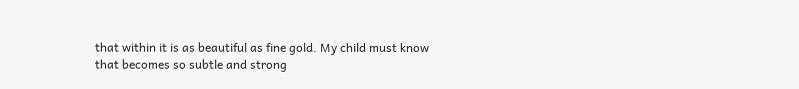that within it is as beautiful as fine gold. My child must know that becomes so subtle and strong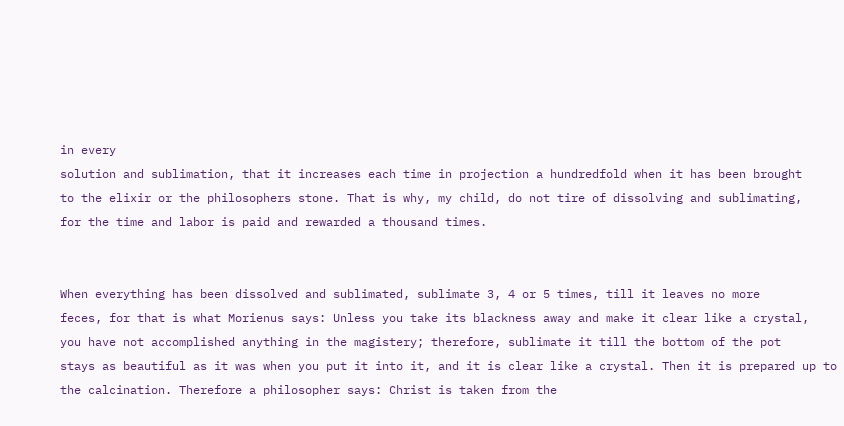in every
solution and sublimation, that it increases each time in projection a hundredfold when it has been brought
to the elixir or the philosophers stone. That is why, my child, do not tire of dissolving and sublimating,
for the time and labor is paid and rewarded a thousand times.


When everything has been dissolved and sublimated, sublimate 3, 4 or 5 times, till it leaves no more
feces, for that is what Morienus says: Unless you take its blackness away and make it clear like a crystal,
you have not accomplished anything in the magistery; therefore, sublimate it till the bottom of the pot
stays as beautiful as it was when you put it into it, and it is clear like a crystal. Then it is prepared up to
the calcination. Therefore a philosopher says: Christ is taken from the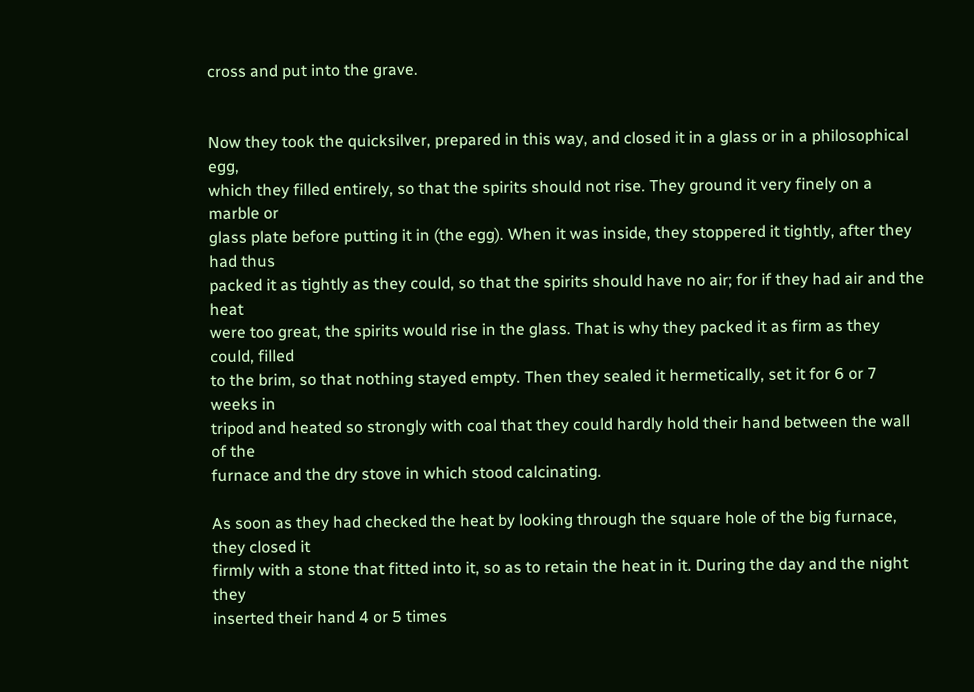cross and put into the grave.


Now they took the quicksilver, prepared in this way, and closed it in a glass or in a philosophical egg,
which they filled entirely, so that the spirits should not rise. They ground it very finely on a marble or
glass plate before putting it in (the egg). When it was inside, they stoppered it tightly, after they had thus
packed it as tightly as they could, so that the spirits should have no air; for if they had air and the heat
were too great, the spirits would rise in the glass. That is why they packed it as firm as they could, filled
to the brim, so that nothing stayed empty. Then they sealed it hermetically, set it for 6 or 7 weeks in
tripod and heated so strongly with coal that they could hardly hold their hand between the wall of the
furnace and the dry stove in which stood calcinating.

As soon as they had checked the heat by looking through the square hole of the big furnace, they closed it
firmly with a stone that fitted into it, so as to retain the heat in it. During the day and the night they
inserted their hand 4 or 5 times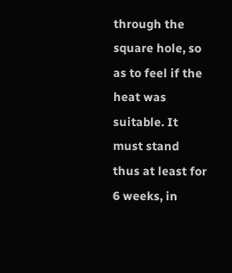through the square hole, so as to feel if the heat was suitable. It must stand
thus at least for 6 weeks, in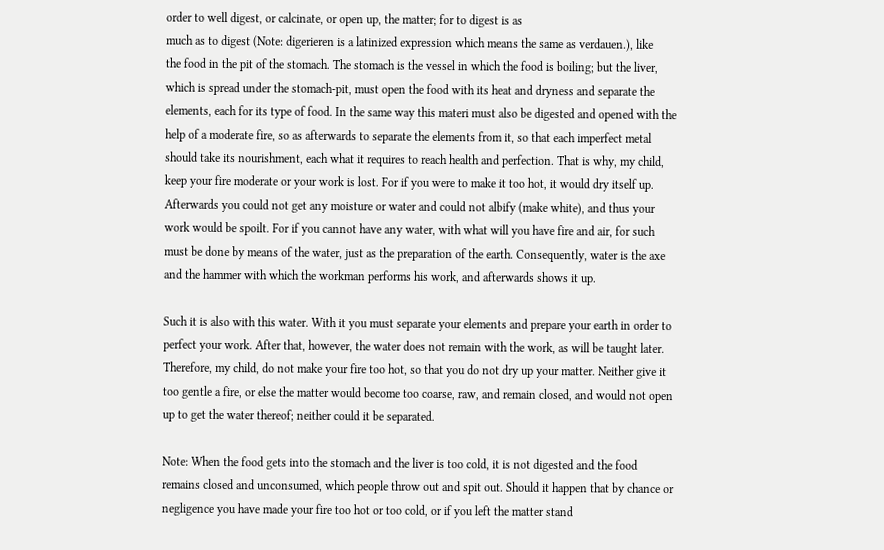order to well digest, or calcinate, or open up, the matter; for to digest is as
much as to digest (Note: digerieren is a latinized expression which means the same as verdauen.), like
the food in the pit of the stomach. The stomach is the vessel in which the food is boiling; but the liver,
which is spread under the stomach-pit, must open the food with its heat and dryness and separate the
elements, each for its type of food. In the same way this materi must also be digested and opened with the
help of a moderate fire, so as afterwards to separate the elements from it, so that each imperfect metal
should take its nourishment, each what it requires to reach health and perfection. That is why, my child,
keep your fire moderate or your work is lost. For if you were to make it too hot, it would dry itself up.
Afterwards you could not get any moisture or water and could not albify (make white), and thus your
work would be spoilt. For if you cannot have any water, with what will you have fire and air, for such
must be done by means of the water, just as the preparation of the earth. Consequently, water is the axe
and the hammer with which the workman performs his work, and afterwards shows it up.

Such it is also with this water. With it you must separate your elements and prepare your earth in order to
perfect your work. After that, however, the water does not remain with the work, as will be taught later.
Therefore, my child, do not make your fire too hot, so that you do not dry up your matter. Neither give it
too gentle a fire, or else the matter would become too coarse, raw, and remain closed, and would not open
up to get the water thereof; neither could it be separated.

Note: When the food gets into the stomach and the liver is too cold, it is not digested and the food
remains closed and unconsumed, which people throw out and spit out. Should it happen that by chance or
negligence you have made your fire too hot or too cold, or if you left the matter stand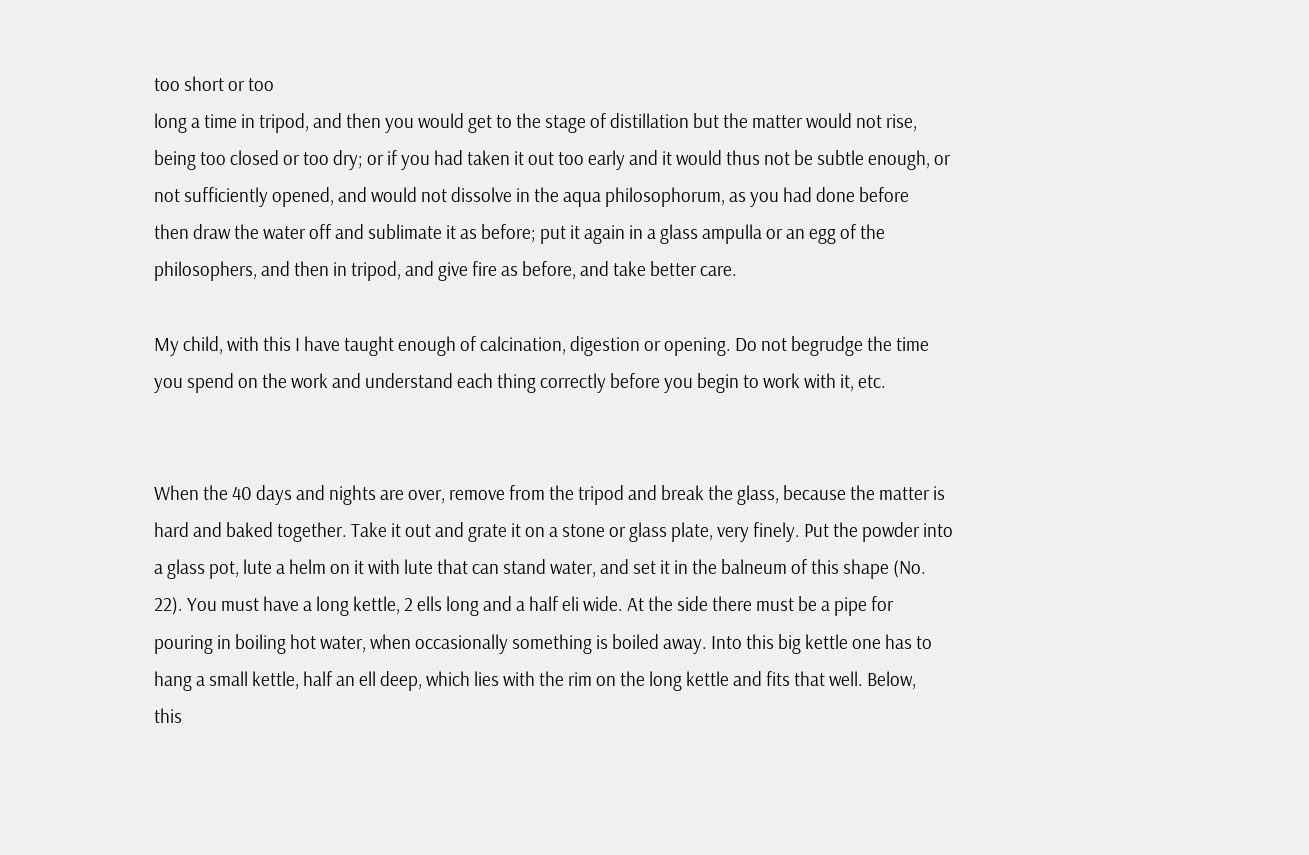too short or too
long a time in tripod, and then you would get to the stage of distillation but the matter would not rise,
being too closed or too dry; or if you had taken it out too early and it would thus not be subtle enough, or
not sufficiently opened, and would not dissolve in the aqua philosophorum, as you had done before
then draw the water off and sublimate it as before; put it again in a glass ampulla or an egg of the
philosophers, and then in tripod, and give fire as before, and take better care.

My child, with this I have taught enough of calcination, digestion or opening. Do not begrudge the time
you spend on the work and understand each thing correctly before you begin to work with it, etc.


When the 40 days and nights are over, remove from the tripod and break the glass, because the matter is
hard and baked together. Take it out and grate it on a stone or glass plate, very finely. Put the powder into
a glass pot, lute a helm on it with lute that can stand water, and set it in the balneum of this shape (No.
22). You must have a long kettle, 2 ells long and a half eli wide. At the side there must be a pipe for
pouring in boiling hot water, when occasionally something is boiled away. Into this big kettle one has to
hang a small kettle, half an ell deep, which lies with the rim on the long kettle and fits that well. Below,
this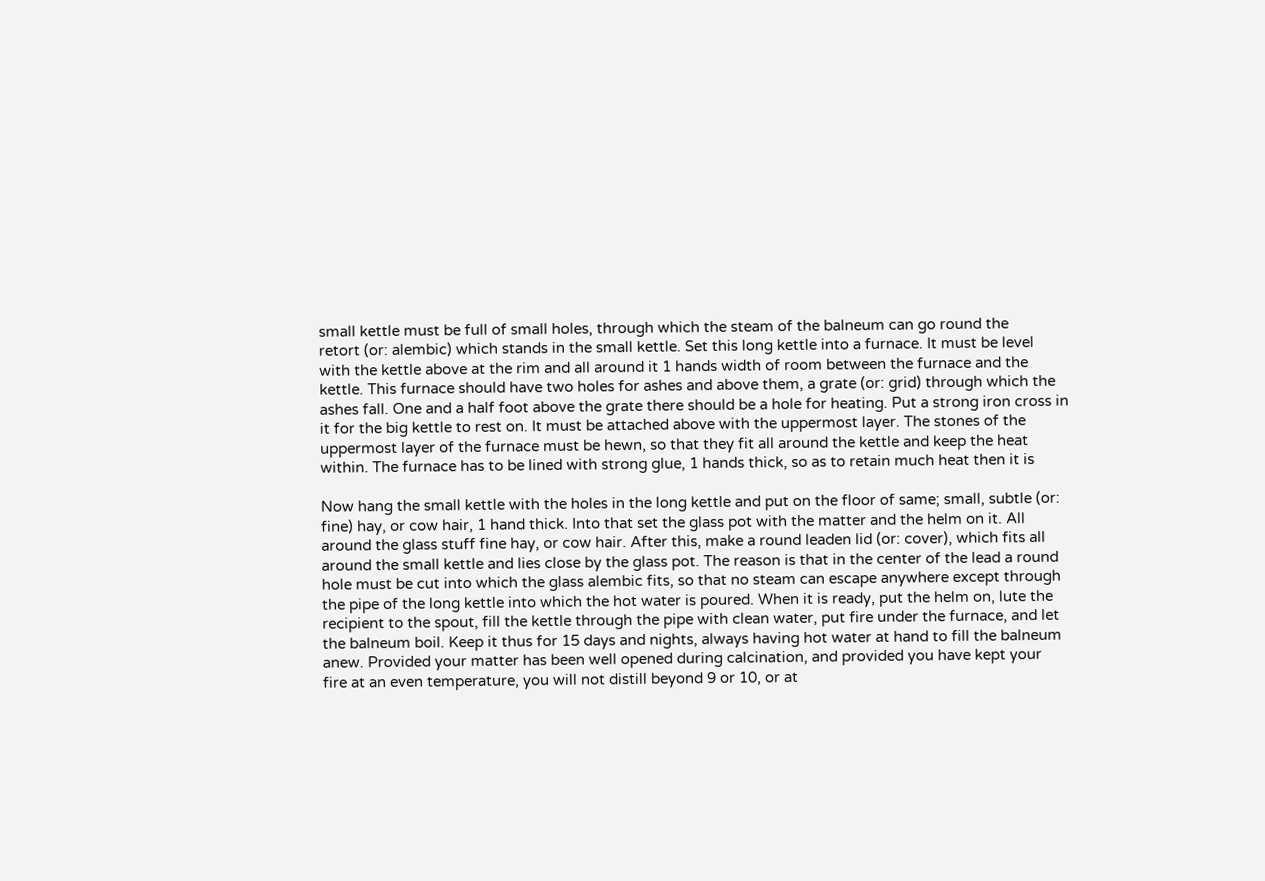small kettle must be full of small holes, through which the steam of the balneum can go round the
retort (or: alembic) which stands in the small kettle. Set this long kettle into a furnace. It must be level
with the kettle above at the rim and all around it 1 hands width of room between the furnace and the
kettle. This furnace should have two holes for ashes and above them, a grate (or: grid) through which the
ashes fall. One and a half foot above the grate there should be a hole for heating. Put a strong iron cross in
it for the big kettle to rest on. It must be attached above with the uppermost layer. The stones of the
uppermost layer of the furnace must be hewn, so that they fit all around the kettle and keep the heat
within. The furnace has to be lined with strong glue, 1 hands thick, so as to retain much heat then it is

Now hang the small kettle with the holes in the long kettle and put on the floor of same; small, subtle (or:
fine) hay, or cow hair, 1 hand thick. Into that set the glass pot with the matter and the helm on it. All
around the glass stuff fine hay, or cow hair. After this, make a round leaden lid (or: cover), which fits all
around the small kettle and lies close by the glass pot. The reason is that in the center of the lead a round
hole must be cut into which the glass alembic fits, so that no steam can escape anywhere except through
the pipe of the long kettle into which the hot water is poured. When it is ready, put the helm on, lute the
recipient to the spout, fill the kettle through the pipe with clean water, put fire under the furnace, and let
the balneum boil. Keep it thus for 15 days and nights, always having hot water at hand to fill the balneum
anew. Provided your matter has been well opened during calcination, and provided you have kept your
fire at an even temperature, you will not distill beyond 9 or 10, or at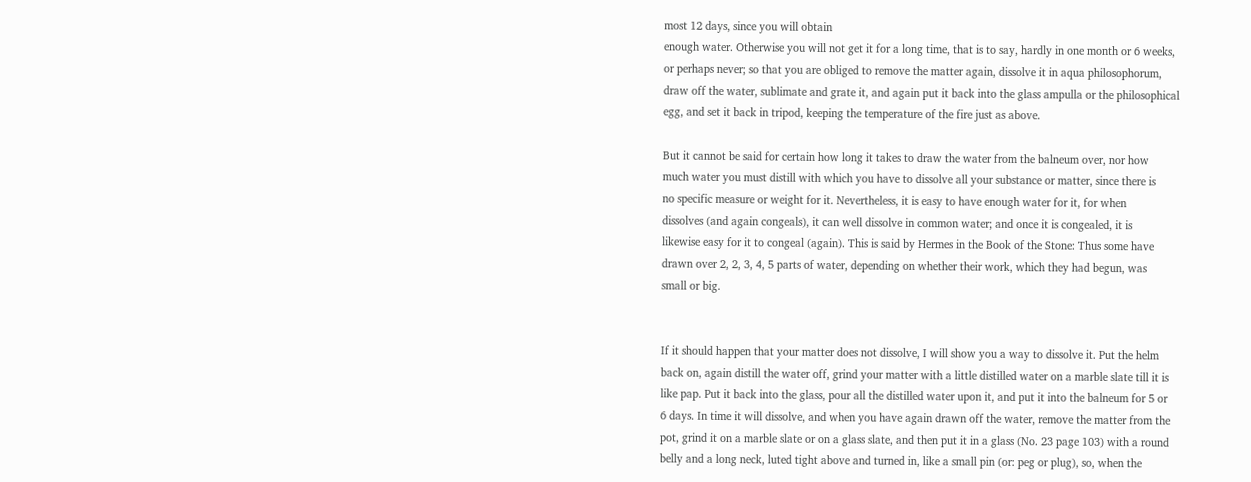most 12 days, since you will obtain
enough water. Otherwise you will not get it for a long time, that is to say, hardly in one month or 6 weeks,
or perhaps never; so that you are obliged to remove the matter again, dissolve it in aqua philosophorum,
draw off the water, sublimate and grate it, and again put it back into the glass ampulla or the philosophical
egg, and set it back in tripod, keeping the temperature of the fire just as above.

But it cannot be said for certain how long it takes to draw the water from the balneum over, nor how
much water you must distill with which you have to dissolve all your substance or matter, since there is
no specific measure or weight for it. Nevertheless, it is easy to have enough water for it, for when
dissolves (and again congeals), it can well dissolve in common water; and once it is congealed, it is
likewise easy for it to congeal (again). This is said by Hermes in the Book of the Stone: Thus some have
drawn over 2, 2, 3, 4, 5 parts of water, depending on whether their work, which they had begun, was
small or big.


If it should happen that your matter does not dissolve, I will show you a way to dissolve it. Put the helm
back on, again distill the water off, grind your matter with a little distilled water on a marble slate till it is
like pap. Put it back into the glass, pour all the distilled water upon it, and put it into the balneum for 5 or
6 days. In time it will dissolve, and when you have again drawn off the water, remove the matter from the
pot, grind it on a marble slate or on a glass slate, and then put it in a glass (No. 23 page 103) with a round
belly and a long neck, luted tight above and turned in, like a small pin (or: peg or plug), so, when the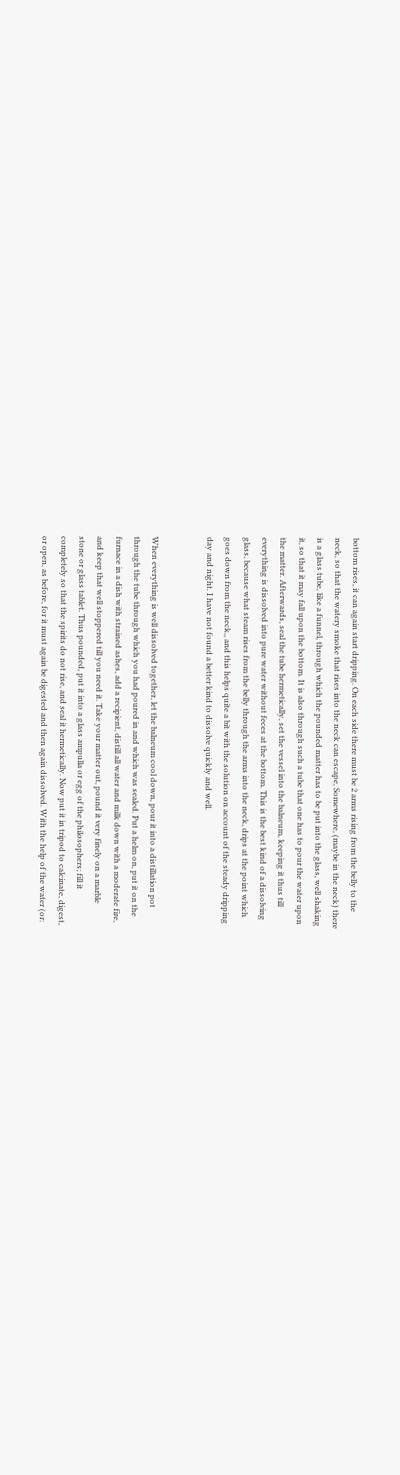bottom rises, it can again start dripping. On each side there must be 2 arms rising from the belly to the
neck, so that the watery smoke that rises into the neck can escape, Somewhere, (maybe in the neck) there
is a glass tube, like a funnel, through which the pounded matter has to be put into the glass, well shaking
it, so that it may fall upon the bottom. It is also through such a tube that one has to pour the water upon
the matter. Afterwards, seal the tube hermetically, set the vessel into the balneum, keeping it thus till
everything is dissolved into pure water without feces at the bottom. This is the best kind of a dissolving
glass, because what steam rises from the belly through the arms into the neck, drips at the point which
goes down from the neck,, and this helps quite a bit with the solution on account of the steady dripping
day and night. I have not found a better kind to dissolve quickly and well.


When everything is well dissolved together, let the balneum cool down, pour it into a distillation pot
through the tube through which you had poured in and which was sealed. Put a helm on, put it on the
furnace in a dish with strained ashes, add a recipient, distill all water and milk down with a moderate fire,
and keep that well stoppered till you need it. Take your matter out, pound it very finely on a marble
stone or glass tablet. Thus pounded, put it into a glass ampulla or egg of the philosophers; fill it
completely so that the spirits do not rise, and seal it hermetically. Now put it in tripod to calcinate, digest,
or open, as before, for it must again be digested and then again dissolved. With the help of the water (or: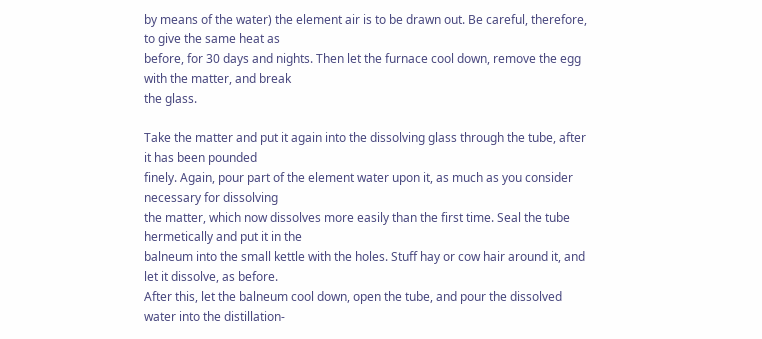by means of the water) the element air is to be drawn out. Be careful, therefore, to give the same heat as
before, for 30 days and nights. Then let the furnace cool down, remove the egg with the matter, and break
the glass.

Take the matter and put it again into the dissolving glass through the tube, after it has been pounded
finely. Again, pour part of the element water upon it, as much as you consider necessary for dissolving
the matter, which now dissolves more easily than the first time. Seal the tube hermetically and put it in the
balneum into the small kettle with the holes. Stuff hay or cow hair around it, and let it dissolve, as before.
After this, let the balneum cool down, open the tube, and pour the dissolved water into the distillation-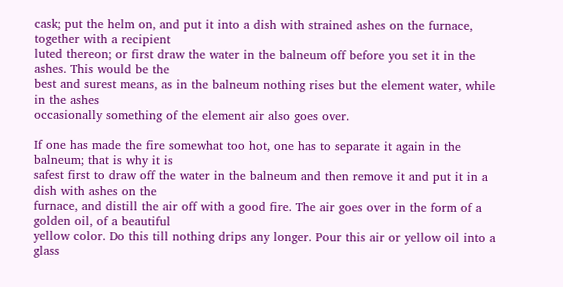cask; put the helm on, and put it into a dish with strained ashes on the furnace, together with a recipient
luted thereon; or first draw the water in the balneum off before you set it in the ashes. This would be the
best and surest means, as in the balneum nothing rises but the element water, while in the ashes
occasionally something of the element air also goes over.

If one has made the fire somewhat too hot, one has to separate it again in the balneum; that is why it is
safest first to draw off the water in the balneum and then remove it and put it in a dish with ashes on the
furnace, and distill the air off with a good fire. The air goes over in the form of a golden oil, of a beautiful
yellow color. Do this till nothing drips any longer. Pour this air or yellow oil into a glass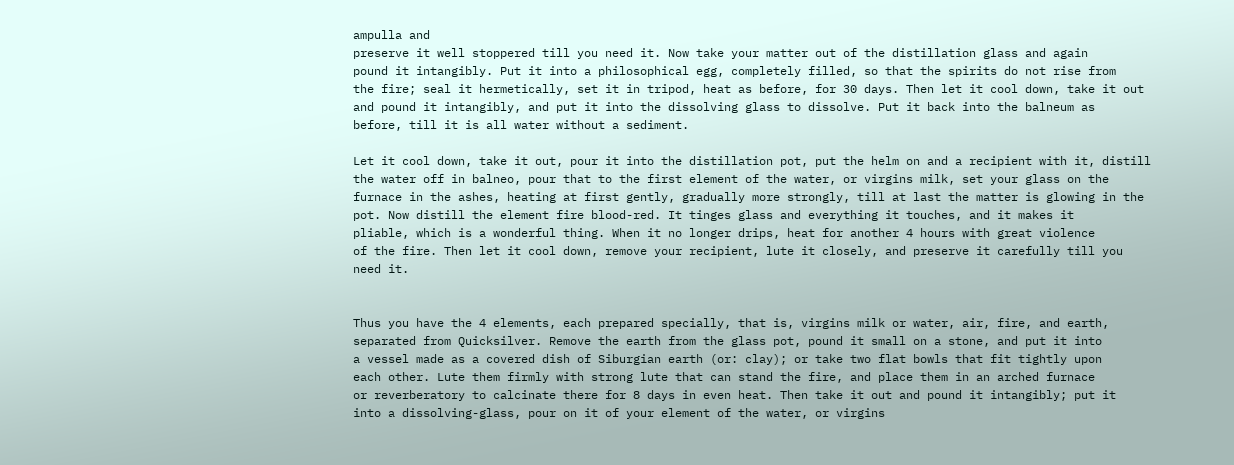ampulla and
preserve it well stoppered till you need it. Now take your matter out of the distillation glass and again
pound it intangibly. Put it into a philosophical egg, completely filled, so that the spirits do not rise from
the fire; seal it hermetically, set it in tripod, heat as before, for 30 days. Then let it cool down, take it out
and pound it intangibly, and put it into the dissolving glass to dissolve. Put it back into the balneum as
before, till it is all water without a sediment.

Let it cool down, take it out, pour it into the distillation pot, put the helm on and a recipient with it, distill
the water off in balneo, pour that to the first element of the water, or virgins milk, set your glass on the
furnace in the ashes, heating at first gently, gradually more strongly, till at last the matter is glowing in the
pot. Now distill the element fire blood-red. It tinges glass and everything it touches, and it makes it
pliable, which is a wonderful thing. When it no longer drips, heat for another 4 hours with great violence
of the fire. Then let it cool down, remove your recipient, lute it closely, and preserve it carefully till you
need it.


Thus you have the 4 elements, each prepared specially, that is, virgins milk or water, air, fire, and earth,
separated from Quicksilver. Remove the earth from the glass pot, pound it small on a stone, and put it into
a vessel made as a covered dish of Siburgian earth (or: clay); or take two flat bowls that fit tightly upon
each other. Lute them firmly with strong lute that can stand the fire, and place them in an arched furnace
or reverberatory to calcinate there for 8 days in even heat. Then take it out and pound it intangibly; put it
into a dissolving-glass, pour on it of your element of the water, or virgins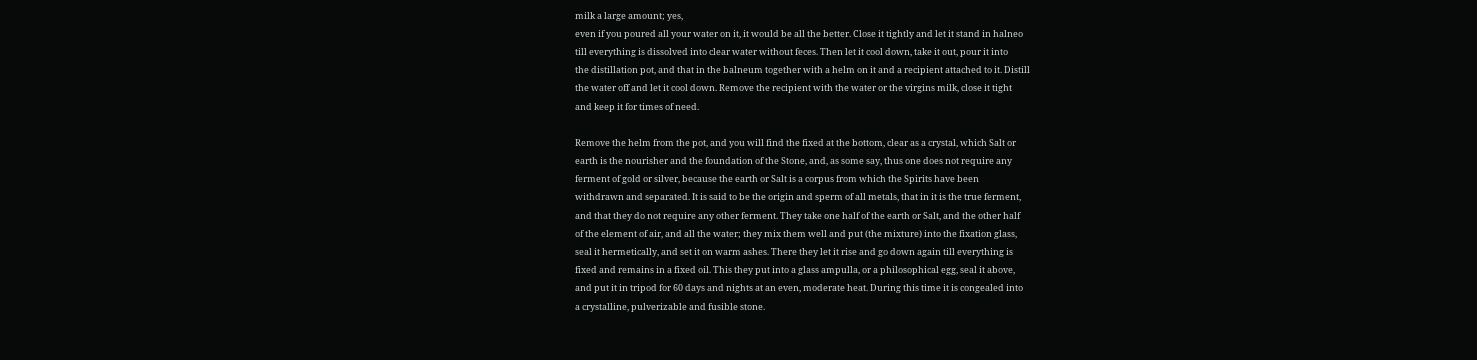milk a large amount; yes,
even if you poured all your water on it, it would be all the better. Close it tightly and let it stand in halneo
till everything is dissolved into clear water without feces. Then let it cool down, take it out, pour it into
the distillation pot, and that in the balneum together with a helm on it and a recipient attached to it. Distill
the water off and let it cool down. Remove the recipient with the water or the virgins milk, close it tight
and keep it for times of need.

Remove the helm from the pot, and you will find the fixed at the bottom, clear as a crystal, which Salt or
earth is the nourisher and the foundation of the Stone, and, as some say, thus one does not require any
ferment of gold or silver, because the earth or Salt is a corpus from which the Spirits have been
withdrawn and separated. It is said to be the origin and sperm of all metals, that in it is the true ferment,
and that they do not require any other ferment. They take one half of the earth or Salt, and the other half
of the element of air, and all the water; they mix them well and put (the mixture) into the fixation glass,
seal it hermetically, and set it on warm ashes. There they let it rise and go down again till everything is
fixed and remains in a fixed oil. This they put into a glass ampulla, or a philosophical egg, seal it above,
and put it in tripod for 60 days and nights at an even, moderate heat. During this time it is congealed into
a crystalline, pulverizable and fusible stone.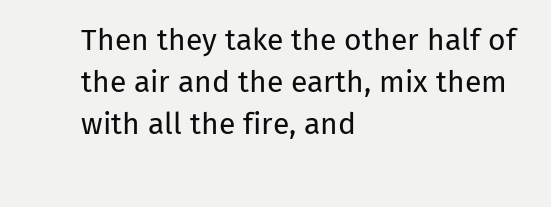Then they take the other half of the air and the earth, mix them with all the fire, and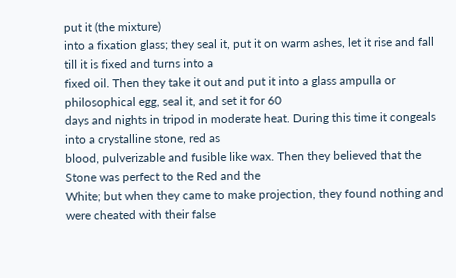put it (the mixture)
into a fixation glass; they seal it, put it on warm ashes, let it rise and fall till it is fixed and turns into a
fixed oil. Then they take it out and put it into a glass ampulla or philosophical egg, seal it, and set it for 60
days and nights in tripod in moderate heat. During this time it congeals into a crystalline stone, red as
blood, pulverizable and fusible like wax. Then they believed that the Stone was perfect to the Red and the
White; but when they came to make projection, they found nothing and were cheated with their false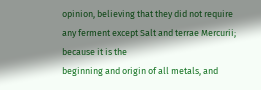opinion, believing that they did not require any ferment except Salt and terrae Mercurii; because it is the
beginning and origin of all metals, and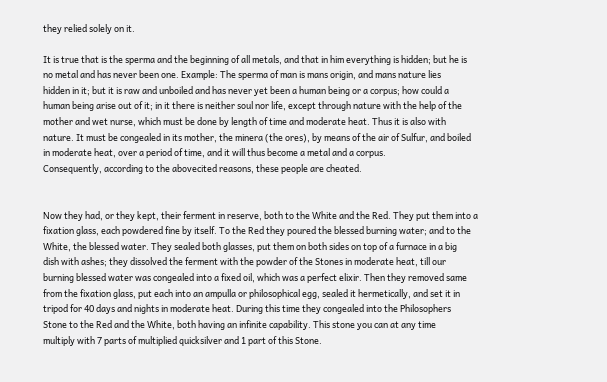they relied solely on it.

It is true that is the sperma and the beginning of all metals, and that in him everything is hidden; but he is
no metal and has never been one. Example: The sperma of man is mans origin, and mans nature lies
hidden in it; but it is raw and unboiled and has never yet been a human being or a corpus; how could a
human being arise out of it; in it there is neither soul nor life, except through nature with the help of the
mother and wet nurse, which must be done by length of time and moderate heat. Thus it is also with
nature. It must be congealed in its mother, the minera (the ores), by means of the air of Sulfur, and boiled
in moderate heat, over a period of time, and it will thus become a metal and a corpus.
Consequently, according to the abovecited reasons, these people are cheated.


Now they had, or they kept, their ferment in reserve, both to the White and the Red. They put them into a
fixation glass, each powdered fine by itself. To the Red they poured the blessed burning water; and to the
White, the blessed water. They sealed both glasses, put them on both sides on top of a furnace in a big
dish with ashes; they dissolved the ferment with the powder of the Stones in moderate heat, till our
burning blessed water was congealed into a fixed oil, which was a perfect elixir. Then they removed same
from the fixation glass, put each into an ampulla or philosophical egg, sealed it hermetically, and set it in
tripod for 40 days and nights in moderate heat. During this time they congealed into the Philosophers
Stone to the Red and the White, both having an infinite capability. This stone you can at any time
multiply with 7 parts of multiplied quicksilver and 1 part of this Stone.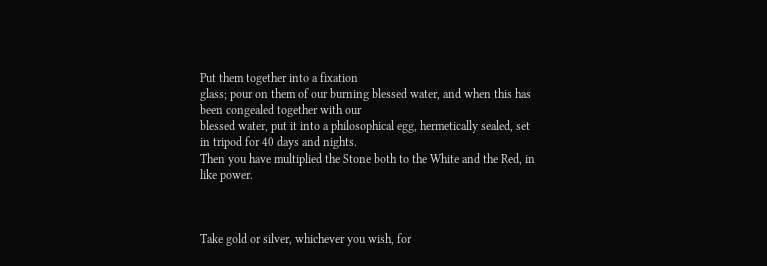Put them together into a fixation
glass; pour on them of our burning blessed water, and when this has been congealed together with our
blessed water, put it into a philosophical egg, hermetically sealed, set in tripod for 40 days and nights.
Then you have multiplied the Stone both to the White and the Red, in like power.



Take gold or silver, whichever you wish, for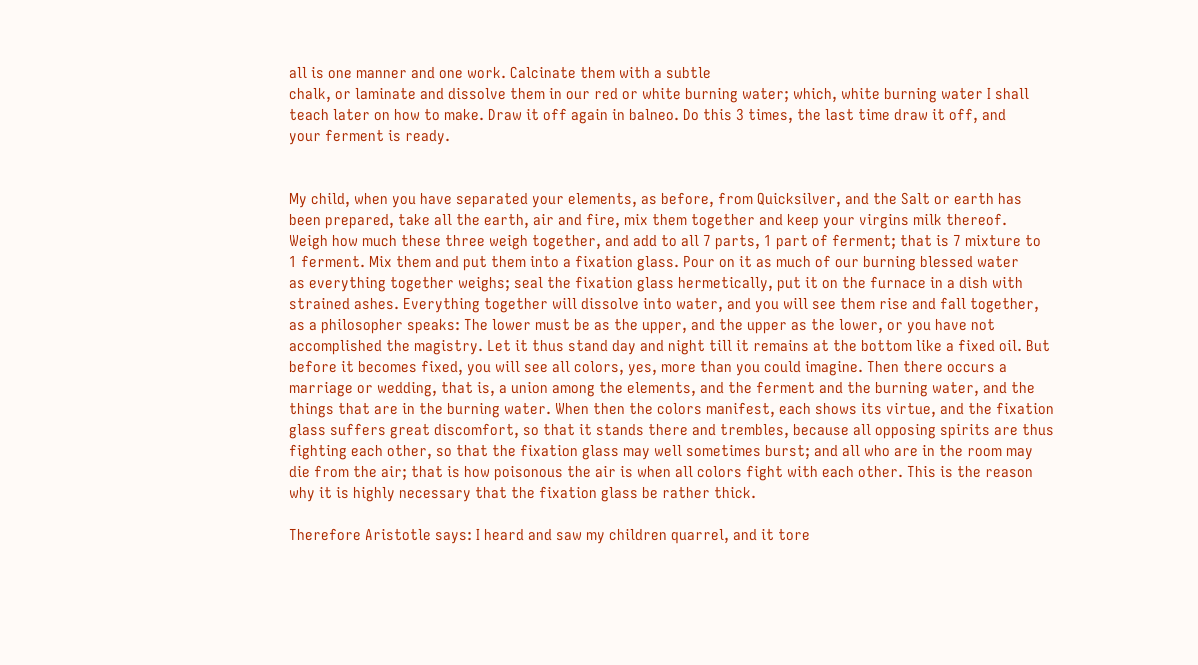all is one manner and one work. Calcinate them with a subtle
chalk, or laminate and dissolve them in our red or white burning water; which, white burning water I shall
teach later on how to make. Draw it off again in balneo. Do this 3 times, the last time draw it off, and
your ferment is ready.


My child, when you have separated your elements, as before, from Quicksilver, and the Salt or earth has
been prepared, take all the earth, air and fire, mix them together and keep your virgins milk thereof.
Weigh how much these three weigh together, and add to all 7 parts, 1 part of ferment; that is 7 mixture to
1 ferment. Mix them and put them into a fixation glass. Pour on it as much of our burning blessed water
as everything together weighs; seal the fixation glass hermetically, put it on the furnace in a dish with
strained ashes. Everything together will dissolve into water, and you will see them rise and fall together,
as a philosopher speaks: The lower must be as the upper, and the upper as the lower, or you have not
accomplished the magistry. Let it thus stand day and night till it remains at the bottom like a fixed oil. But
before it becomes fixed, you will see all colors, yes, more than you could imagine. Then there occurs a
marriage or wedding, that is, a union among the elements, and the ferment and the burning water, and the
things that are in the burning water. When then the colors manifest, each shows its virtue, and the fixation
glass suffers great discomfort, so that it stands there and trembles, because all opposing spirits are thus
fighting each other, so that the fixation glass may well sometimes burst; and all who are in the room may
die from the air; that is how poisonous the air is when all colors fight with each other. This is the reason
why it is highly necessary that the fixation glass be rather thick.

Therefore Aristotle says: I heard and saw my children quarrel, and it tore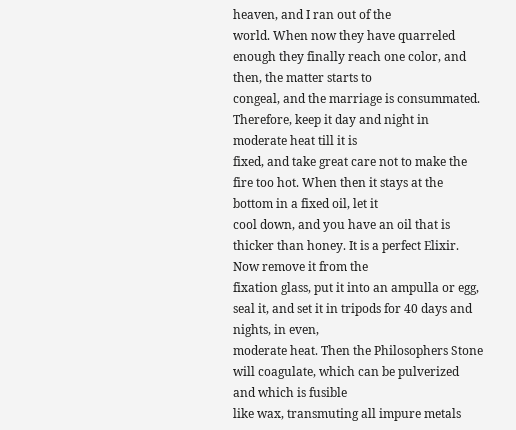heaven, and I ran out of the
world. When now they have quarreled enough they finally reach one color, and then, the matter starts to
congeal, and the marriage is consummated. Therefore, keep it day and night in moderate heat till it is
fixed, and take great care not to make the fire too hot. When then it stays at the bottom in a fixed oil, let it
cool down, and you have an oil that is thicker than honey. It is a perfect Elixir. Now remove it from the
fixation glass, put it into an ampulla or egg, seal it, and set it in tripods for 40 days and nights, in even,
moderate heat. Then the Philosophers Stone will coagulate, which can be pulverized and which is fusible
like wax, transmuting all impure metals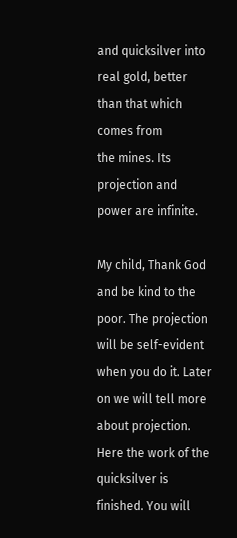and quicksilver into real gold, better than that which comes from
the mines. Its projection and power are infinite.

My child, Thank God and be kind to the poor. The projection will be self-evident when you do it. Later
on we will tell more about projection. Here the work of the quicksilver is finished. You will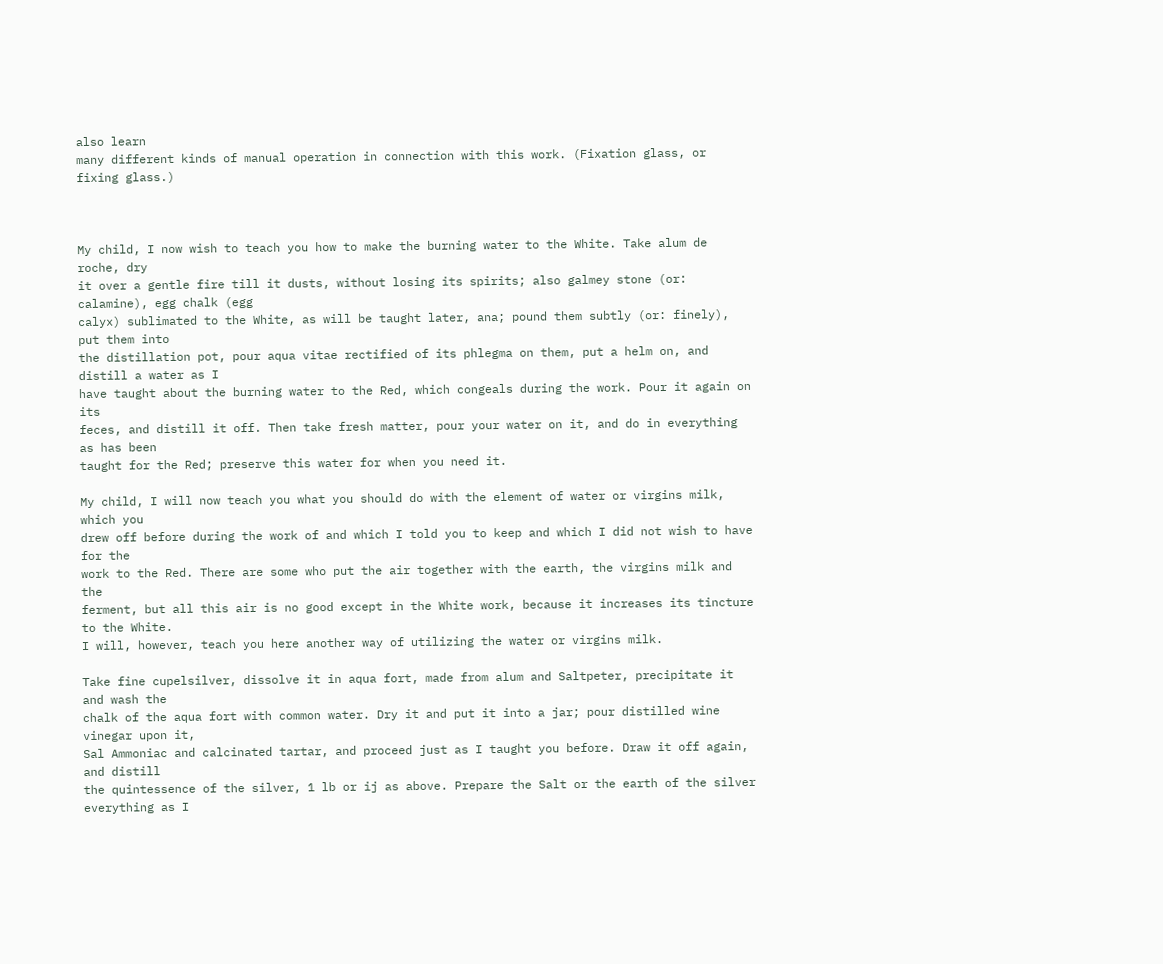also learn
many different kinds of manual operation in connection with this work. (Fixation glass, or fixing glass.)



My child, I now wish to teach you how to make the burning water to the White. Take alum de roche, dry
it over a gentle fire till it dusts, without losing its spirits; also galmey stone (or: calamine), egg chalk (egg
calyx) sublimated to the White, as will be taught later, ana; pound them subtly (or: finely), put them into
the distillation pot, pour aqua vitae rectified of its phlegma on them, put a helm on, and distill a water as I
have taught about the burning water to the Red, which congeals during the work. Pour it again on its
feces, and distill it off. Then take fresh matter, pour your water on it, and do in everything as has been
taught for the Red; preserve this water for when you need it.

My child, I will now teach you what you should do with the element of water or virgins milk, which you
drew off before during the work of and which I told you to keep and which I did not wish to have for the
work to the Red. There are some who put the air together with the earth, the virgins milk and the
ferment, but all this air is no good except in the White work, because it increases its tincture to the White.
I will, however, teach you here another way of utilizing the water or virgins milk.

Take fine cupelsilver, dissolve it in aqua fort, made from alum and Saltpeter, precipitate it and wash the
chalk of the aqua fort with common water. Dry it and put it into a jar; pour distilled wine vinegar upon it,
Sal Ammoniac and calcinated tartar, and proceed just as I taught you before. Draw it off again, and distill
the quintessence of the silver, 1 lb or ij as above. Prepare the Salt or the earth of the silver everything as I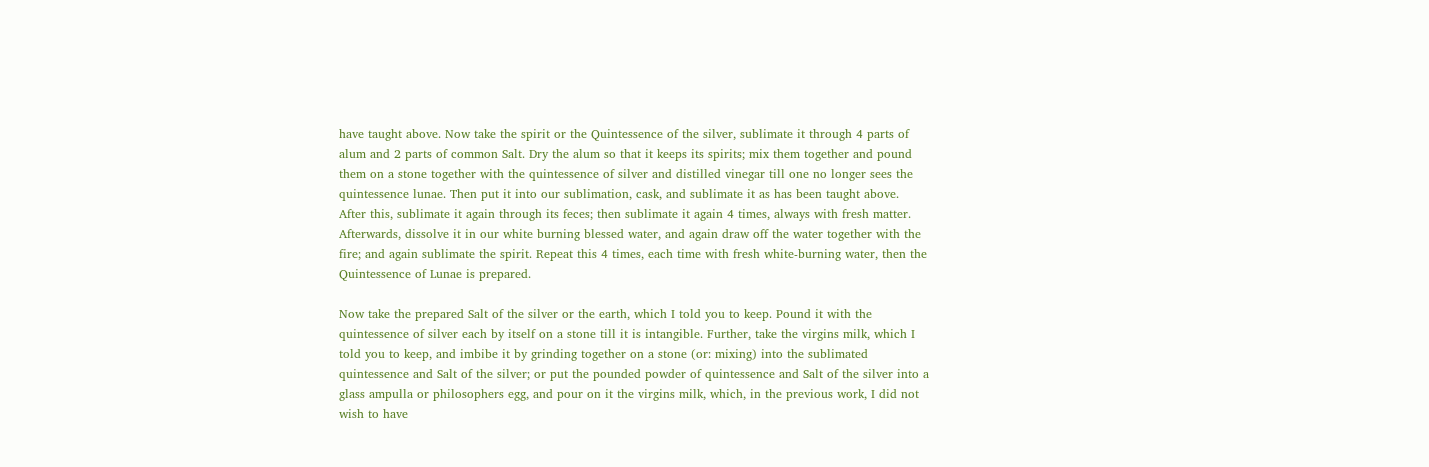have taught above. Now take the spirit or the Quintessence of the silver, sublimate it through 4 parts of
alum and 2 parts of common Salt. Dry the alum so that it keeps its spirits; mix them together and pound
them on a stone together with the quintessence of silver and distilled vinegar till one no longer sees the
quintessence lunae. Then put it into our sublimation, cask, and sublimate it as has been taught above.
After this, sublimate it again through its feces; then sublimate it again 4 times, always with fresh matter.
Afterwards, dissolve it in our white burning blessed water, and again draw off the water together with the
fire; and again sublimate the spirit. Repeat this 4 times, each time with fresh white-burning water, then the
Quintessence of Lunae is prepared.

Now take the prepared Salt of the silver or the earth, which I told you to keep. Pound it with the
quintessence of silver each by itself on a stone till it is intangible. Further, take the virgins milk, which I
told you to keep, and imbibe it by grinding together on a stone (or: mixing) into the sublimated
quintessence and Salt of the silver; or put the pounded powder of quintessence and Salt of the silver into a
glass ampulla or philosophers egg, and pour on it the virgins milk, which, in the previous work, I did not
wish to have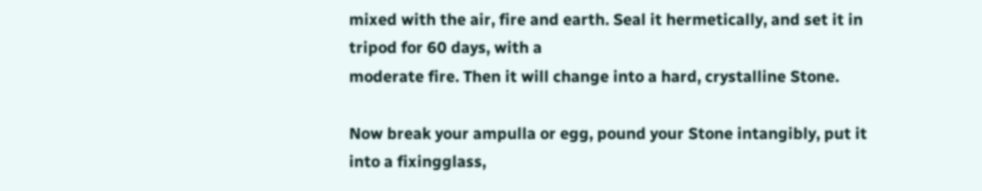mixed with the air, fire and earth. Seal it hermetically, and set it in tripod for 60 days, with a
moderate fire. Then it will change into a hard, crystalline Stone.

Now break your ampulla or egg, pound your Stone intangibly, put it into a fixingglass,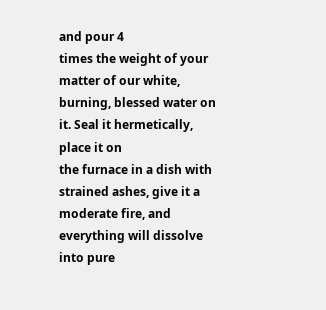and pour 4
times the weight of your matter of our white, burning, blessed water on it. Seal it hermetically, place it on
the furnace in a dish with strained ashes, give it a moderate fire, and everything will dissolve into pure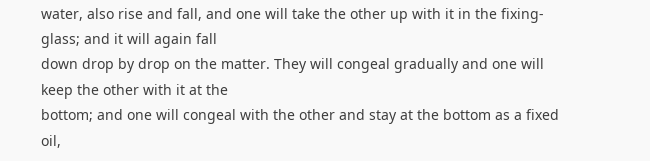water, also rise and fall, and one will take the other up with it in the fixing-glass; and it will again fall
down drop by drop on the matter. They will congeal gradually and one will keep the other with it at the
bottom; and one will congeal with the other and stay at the bottom as a fixed oil,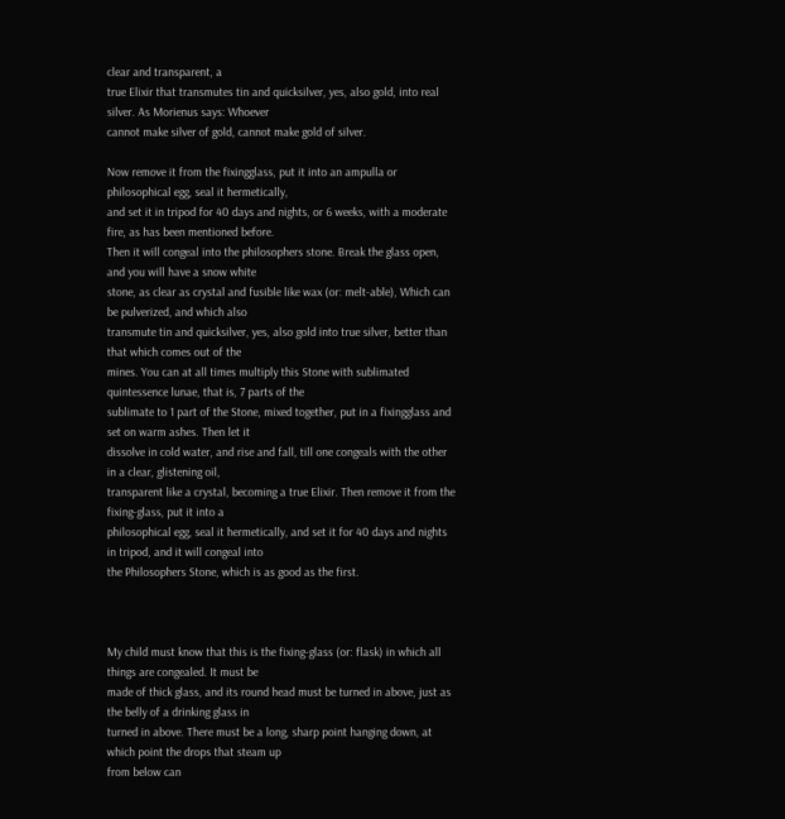clear and transparent, a
true Elixir that transmutes tin and quicksilver, yes, also gold, into real silver. As Morienus says: Whoever
cannot make silver of gold, cannot make gold of silver.

Now remove it from the fixingglass, put it into an ampulla or philosophical egg, seal it hermetically,
and set it in tripod for 40 days and nights, or 6 weeks, with a moderate fire, as has been mentioned before.
Then it will congeal into the philosophers stone. Break the glass open, and you will have a snow white
stone, as clear as crystal and fusible like wax (or: melt-able), Which can be pulverized, and which also
transmute tin and quicksilver, yes, also gold into true silver, better than that which comes out of the
mines. You can at all times multiply this Stone with sublimated quintessence lunae, that is, 7 parts of the
sublimate to 1 part of the Stone, mixed together, put in a fixingglass and set on warm ashes. Then let it
dissolve in cold water, and rise and fall, till one congeals with the other in a clear, glistening oil,
transparent like a crystal, becoming a true Elixir. Then remove it from the fixing-glass, put it into a
philosophical egg, seal it hermetically, and set it for 40 days and nights in tripod, and it will congeal into
the Philosophers Stone, which is as good as the first.



My child must know that this is the fixing-glass (or: flask) in which all things are congealed. It must be
made of thick glass, and its round head must be turned in above, just as the belly of a drinking glass in
turned in above. There must be a long, sharp point hanging down, at which point the drops that steam up
from below can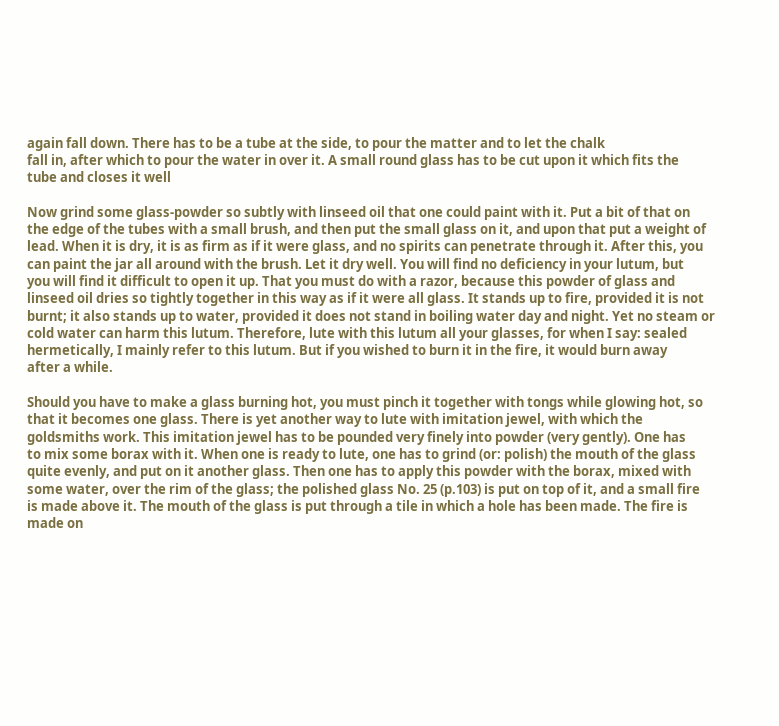again fall down. There has to be a tube at the side, to pour the matter and to let the chalk
fall in, after which to pour the water in over it. A small round glass has to be cut upon it which fits the
tube and closes it well

Now grind some glass-powder so subtly with linseed oil that one could paint with it. Put a bit of that on
the edge of the tubes with a small brush, and then put the small glass on it, and upon that put a weight of
lead. When it is dry, it is as firm as if it were glass, and no spirits can penetrate through it. After this, you
can paint the jar all around with the brush. Let it dry well. You will find no deficiency in your lutum, but
you will find it difficult to open it up. That you must do with a razor, because this powder of glass and
linseed oil dries so tightly together in this way as if it were all glass. It stands up to fire, provided it is not
burnt; it also stands up to water, provided it does not stand in boiling water day and night. Yet no steam or
cold water can harm this lutum. Therefore, lute with this lutum all your glasses, for when I say: sealed
hermetically, I mainly refer to this lutum. But if you wished to burn it in the fire, it would burn away
after a while.

Should you have to make a glass burning hot, you must pinch it together with tongs while glowing hot, so
that it becomes one glass. There is yet another way to lute with imitation jewel, with which the
goldsmiths work. This imitation jewel has to be pounded very finely into powder (very gently). One has
to mix some borax with it. When one is ready to lute, one has to grind (or: polish) the mouth of the glass
quite evenly, and put on it another glass. Then one has to apply this powder with the borax, mixed with
some water, over the rim of the glass; the polished glass No. 25 (p.103) is put on top of it, and a small fire
is made above it. The mouth of the glass is put through a tile in which a hole has been made. The fire is
made on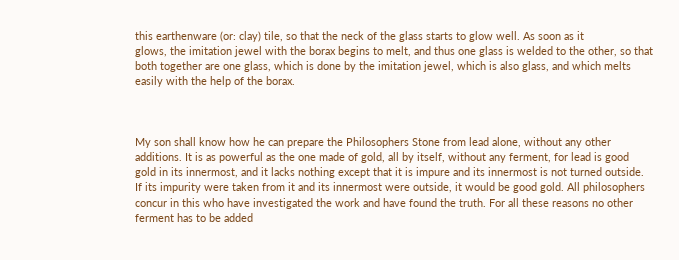this earthenware (or: clay) tile, so that the neck of the glass starts to glow well. As soon as it
glows, the imitation jewel with the borax begins to melt, and thus one glass is welded to the other, so that
both together are one glass, which is done by the imitation jewel, which is also glass, and which melts
easily with the help of the borax.



My son shall know how he can prepare the Philosophers Stone from lead alone, without any other
additions. It is as powerful as the one made of gold, all by itself, without any ferment, for lead is good
gold in its innermost, and it lacks nothing except that it is impure and its innermost is not turned outside.
If its impurity were taken from it and its innermost were outside, it would be good gold. All philosophers
concur in this who have investigated the work and have found the truth. For all these reasons no other
ferment has to be added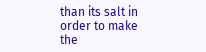than its salt in order to make the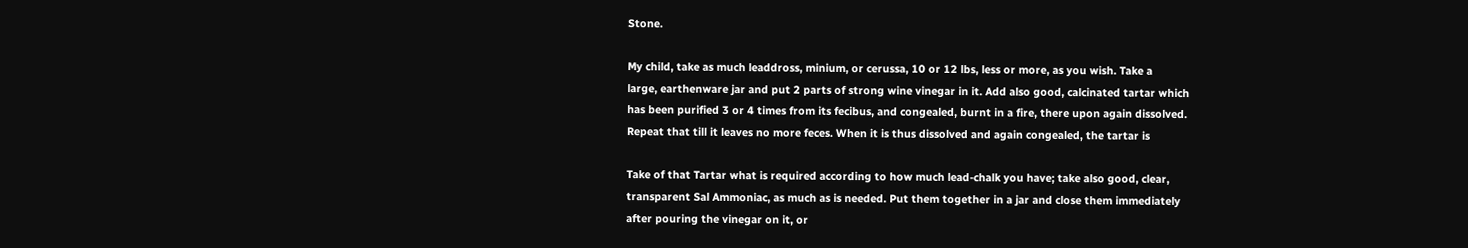Stone.

My child, take as much leaddross, minium, or cerussa, 10 or 12 lbs, less or more, as you wish. Take a
large, earthenware jar and put 2 parts of strong wine vinegar in it. Add also good, calcinated tartar which
has been purified 3 or 4 times from its fecibus, and congealed, burnt in a fire, there upon again dissolved.
Repeat that till it leaves no more feces. When it is thus dissolved and again congealed, the tartar is

Take of that Tartar what is required according to how much lead-chalk you have; take also good, clear,
transparent Sal Ammoniac, as much as is needed. Put them together in a jar and close them immediately
after pouring the vinegar on it, or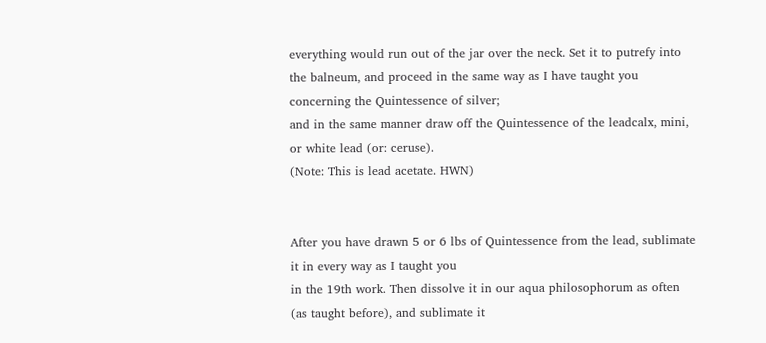everything would run out of the jar over the neck. Set it to putrefy into
the balneum, and proceed in the same way as I have taught you concerning the Quintessence of silver;
and in the same manner draw off the Quintessence of the leadcalx, mini, or white lead (or: ceruse).
(Note: This is lead acetate. HWN)


After you have drawn 5 or 6 lbs of Quintessence from the lead, sublimate it in every way as I taught you
in the 19th work. Then dissolve it in our aqua philosophorum as often (as taught before), and sublimate it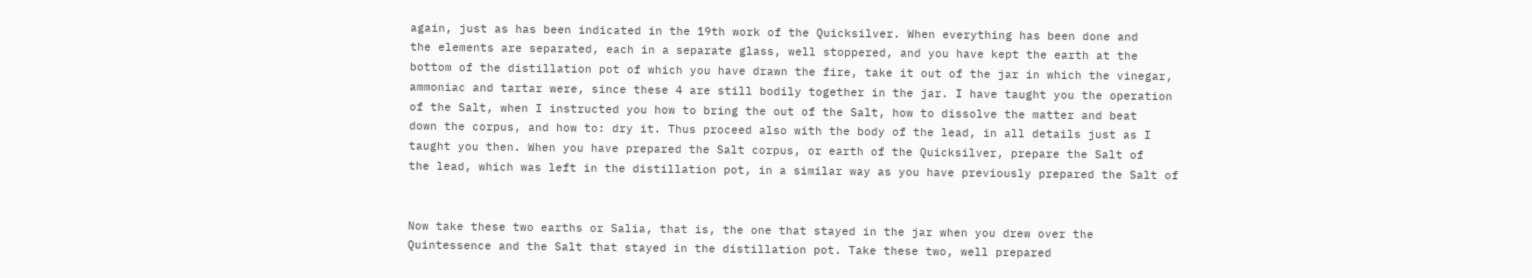again, just as has been indicated in the 19th work of the Quicksilver. When everything has been done and
the elements are separated, each in a separate glass, well stoppered, and you have kept the earth at the
bottom of the distillation pot of which you have drawn the fire, take it out of the jar in which the vinegar,
ammoniac and tartar were, since these 4 are still bodily together in the jar. I have taught you the operation
of the Salt, when I instructed you how to bring the out of the Salt, how to dissolve the matter and beat
down the corpus, and how to: dry it. Thus proceed also with the body of the lead, in all details just as I
taught you then. When you have prepared the Salt corpus, or earth of the Quicksilver, prepare the Salt of
the lead, which was left in the distillation pot, in a similar way as you have previously prepared the Salt of


Now take these two earths or Salia, that is, the one that stayed in the jar when you drew over the
Quintessence and the Salt that stayed in the distillation pot. Take these two, well prepared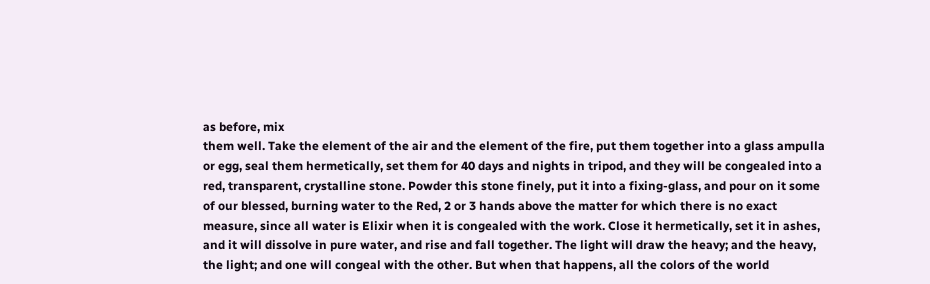as before, mix
them well. Take the element of the air and the element of the fire, put them together into a glass ampulla
or egg, seal them hermetically, set them for 40 days and nights in tripod, and they will be congealed into a
red, transparent, crystalline stone. Powder this stone finely, put it into a fixing-glass, and pour on it some
of our blessed, burning water to the Red, 2 or 3 hands above the matter for which there is no exact
measure, since all water is Elixir when it is congealed with the work. Close it hermetically, set it in ashes,
and it will dissolve in pure water, and rise and fall together. The light will draw the heavy; and the heavy,
the light; and one will congeal with the other. But when that happens, all the colors of the world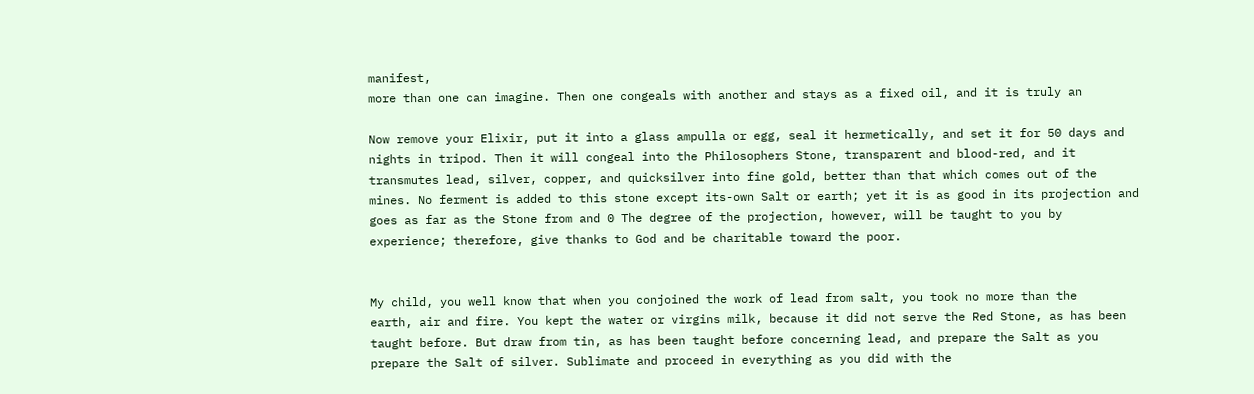manifest,
more than one can imagine. Then one congeals with another and stays as a fixed oil, and it is truly an

Now remove your Elixir, put it into a glass ampulla or egg, seal it hermetically, and set it for 50 days and
nights in tripod. Then it will congeal into the Philosophers Stone, transparent and blood-red, and it
transmutes lead, silver, copper, and quicksilver into fine gold, better than that which comes out of the
mines. No ferment is added to this stone except its-own Salt or earth; yet it is as good in its projection and
goes as far as the Stone from and 0 The degree of the projection, however, will be taught to you by
experience; therefore, give thanks to God and be charitable toward the poor.


My child, you well know that when you conjoined the work of lead from salt, you took no more than the
earth, air and fire. You kept the water or virgins milk, because it did not serve the Red Stone, as has been
taught before. But draw from tin, as has been taught before concerning lead, and prepare the Salt as you
prepare the Salt of silver. Sublimate and proceed in everything as you did with the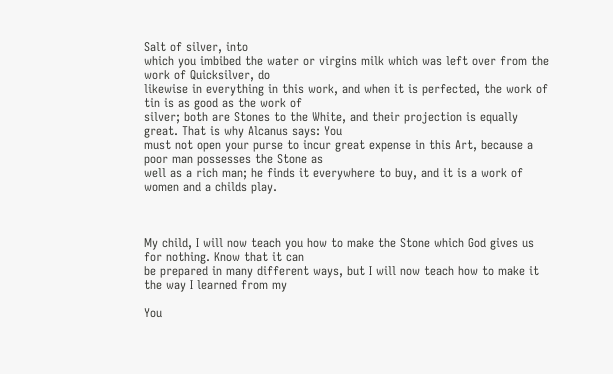Salt of silver, into
which you imbibed the water or virgins milk which was left over from the work of Quicksilver, do
likewise in everything in this work, and when it is perfected, the work of tin is as good as the work of
silver; both are Stones to the White, and their projection is equally great. That is why Alcanus says: You
must not open your purse to incur great expense in this Art, because a poor man possesses the Stone as
well as a rich man; he finds it everywhere to buy, and it is a work of women and a childs play.



My child, I will now teach you how to make the Stone which God gives us for nothing. Know that it can
be prepared in many different ways, but I will now teach how to make it the way I learned from my

You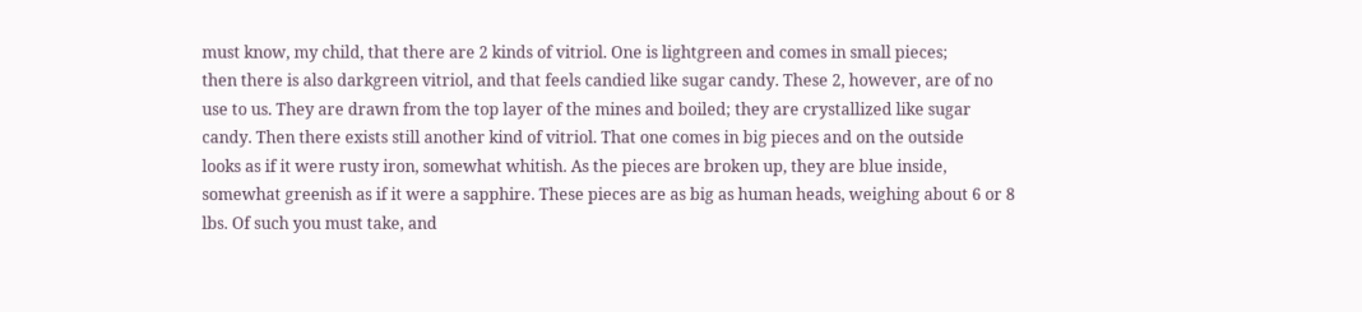must know, my child, that there are 2 kinds of vitriol. One is lightgreen and comes in small pieces;
then there is also darkgreen vitriol, and that feels candied like sugar candy. These 2, however, are of no
use to us. They are drawn from the top layer of the mines and boiled; they are crystallized like sugar
candy. Then there exists still another kind of vitriol. That one comes in big pieces and on the outside
looks as if it were rusty iron, somewhat whitish. As the pieces are broken up, they are blue inside,
somewhat greenish as if it were a sapphire. These pieces are as big as human heads, weighing about 6 or 8
lbs. Of such you must take, and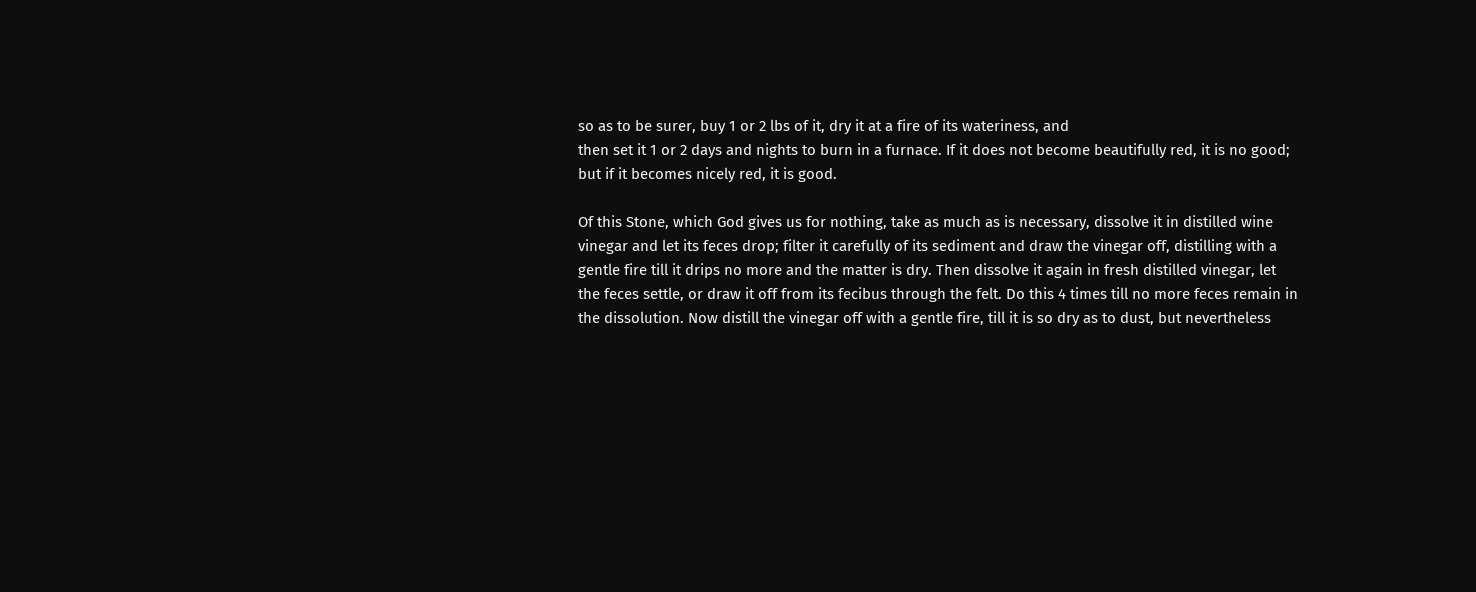so as to be surer, buy 1 or 2 lbs of it, dry it at a fire of its wateriness, and
then set it 1 or 2 days and nights to burn in a furnace. If it does not become beautifully red, it is no good;
but if it becomes nicely red, it is good.

Of this Stone, which God gives us for nothing, take as much as is necessary, dissolve it in distilled wine
vinegar and let its feces drop; filter it carefully of its sediment and draw the vinegar off, distilling with a
gentle fire till it drips no more and the matter is dry. Then dissolve it again in fresh distilled vinegar, let
the feces settle, or draw it off from its fecibus through the felt. Do this 4 times till no more feces remain in
the dissolution. Now distill the vinegar off with a gentle fire, till it is so dry as to dust, but nevertheless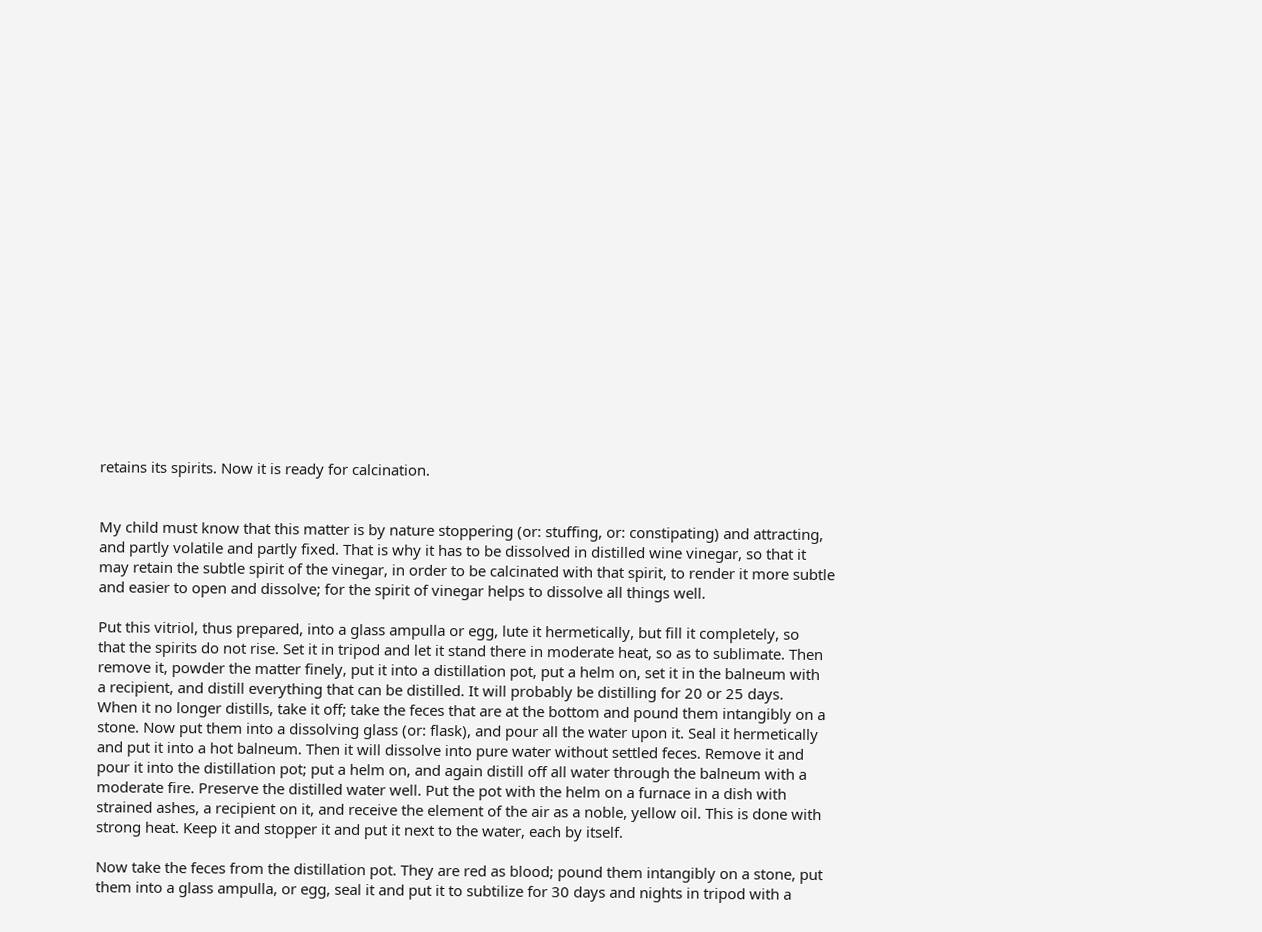retains its spirits. Now it is ready for calcination.


My child must know that this matter is by nature stoppering (or: stuffing, or: constipating) and attracting,
and partly volatile and partly fixed. That is why it has to be dissolved in distilled wine vinegar, so that it
may retain the subtle spirit of the vinegar, in order to be calcinated with that spirit, to render it more subtle
and easier to open and dissolve; for the spirit of vinegar helps to dissolve all things well.

Put this vitriol, thus prepared, into a glass ampulla or egg, lute it hermetically, but fill it completely, so
that the spirits do not rise. Set it in tripod and let it stand there in moderate heat, so as to sublimate. Then
remove it, powder the matter finely, put it into a distillation pot, put a helm on, set it in the balneum with
a recipient, and distill everything that can be distilled. It will probably be distilling for 20 or 25 days.
When it no longer distills, take it off; take the feces that are at the bottom and pound them intangibly on a
stone. Now put them into a dissolving glass (or: flask), and pour all the water upon it. Seal it hermetically
and put it into a hot balneum. Then it will dissolve into pure water without settled feces. Remove it and
pour it into the distillation pot; put a helm on, and again distill off all water through the balneum with a
moderate fire. Preserve the distilled water well. Put the pot with the helm on a furnace in a dish with
strained ashes, a recipient on it, and receive the element of the air as a noble, yellow oil. This is done with
strong heat. Keep it and stopper it and put it next to the water, each by itself.

Now take the feces from the distillation pot. They are red as blood; pound them intangibly on a stone, put
them into a glass ampulla, or egg, seal it and put it to subtilize for 30 days and nights in tripod with a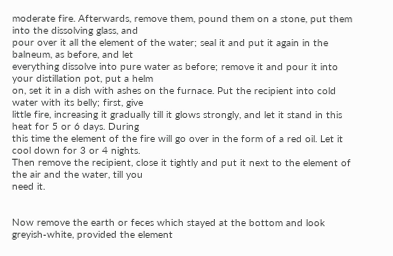moderate fire. Afterwards, remove them, pound them on a stone, put them into the dissolving glass, and
pour over it all the element of the water; seal it and put it again in the balneum, as before, and let
everything dissolve into pure water as before; remove it and pour it into your distillation pot, put a helm
on, set it in a dish with ashes on the furnace. Put the recipient into cold water with its belly; first, give
little fire, increasing it gradually till it glows strongly, and let it stand in this heat for 5 or 6 days. During
this time the element of the fire will go over in the form of a red oil. Let it cool down for 3 or 4 nights.
Then remove the recipient, close it tightly and put it next to the element of the air and the water, till you
need it.


Now remove the earth or feces which stayed at the bottom and look greyish-white, provided the element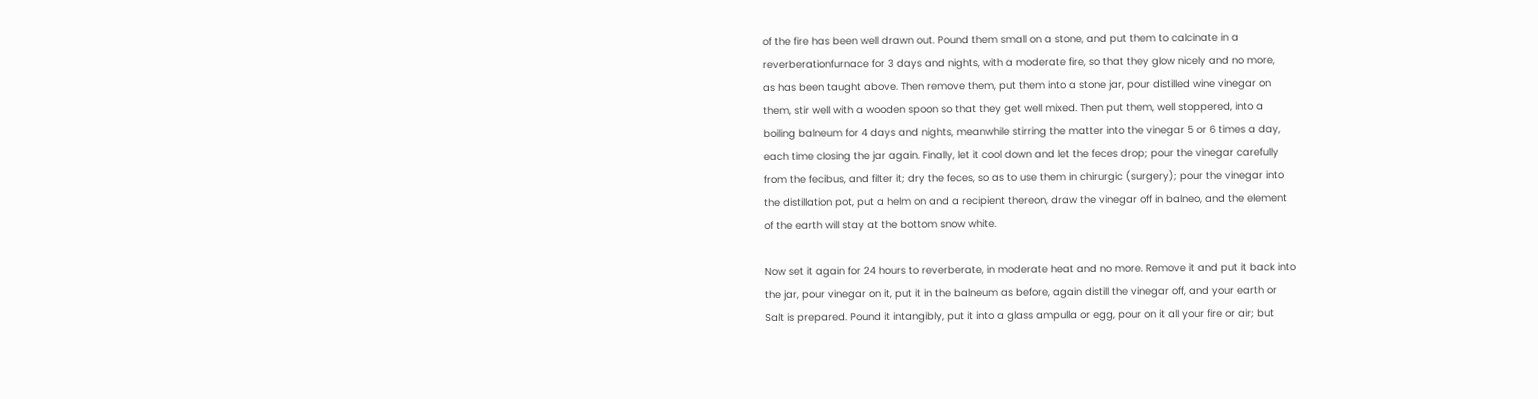of the fire has been well drawn out. Pound them small on a stone, and put them to calcinate in a
reverberationfurnace for 3 days and nights, with a moderate fire, so that they glow nicely and no more,
as has been taught above. Then remove them, put them into a stone jar, pour distilled wine vinegar on
them, stir well with a wooden spoon so that they get well mixed. Then put them, well stoppered, into a
boiling balneum for 4 days and nights, meanwhile stirring the matter into the vinegar 5 or 6 times a day,
each time closing the jar again. Finally, let it cool down and let the feces drop; pour the vinegar carefully
from the fecibus, and filter it; dry the feces, so as to use them in chirurgic (surgery); pour the vinegar into
the distillation pot, put a helm on and a recipient thereon, draw the vinegar off in balneo, and the element
of the earth will stay at the bottom snow white.

Now set it again for 24 hours to reverberate, in moderate heat and no more. Remove it and put it back into
the jar, pour vinegar on it, put it in the balneum as before, again distill the vinegar off, and your earth or
Salt is prepared. Pound it intangibly, put it into a glass ampulla or egg, pour on it all your fire or air; but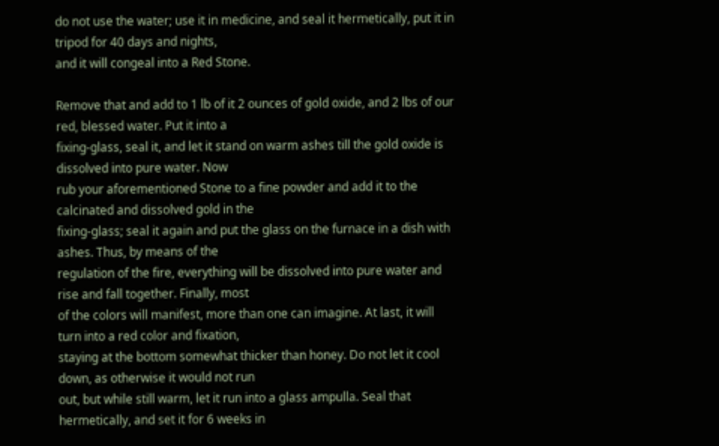do not use the water; use it in medicine, and seal it hermetically, put it in tripod for 40 days and nights,
and it will congeal into a Red Stone.

Remove that and add to 1 lb of it 2 ounces of gold oxide, and 2 lbs of our red, blessed water. Put it into a
fixing-glass, seal it, and let it stand on warm ashes till the gold oxide is dissolved into pure water. Now
rub your aforementioned Stone to a fine powder and add it to the calcinated and dissolved gold in the
fixing-glass; seal it again and put the glass on the furnace in a dish with ashes. Thus, by means of the
regulation of the fire, everything will be dissolved into pure water and rise and fall together. Finally, most
of the colors will manifest, more than one can imagine. At last, it will turn into a red color and fixation,
staying at the bottom somewhat thicker than honey. Do not let it cool down, as otherwise it would not run
out, but while still warm, let it run into a glass ampulla. Seal that hermetically, and set it for 6 weeks in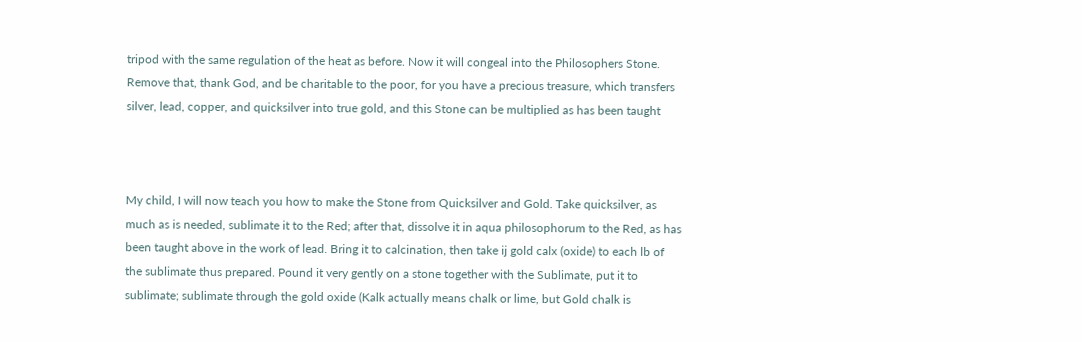tripod with the same regulation of the heat as before. Now it will congeal into the Philosophers Stone.
Remove that, thank God, and be charitable to the poor, for you have a precious treasure, which transfers
silver, lead, copper, and quicksilver into true gold, and this Stone can be multiplied as has been taught



My child, I will now teach you how to make the Stone from Quicksilver and Gold. Take quicksilver, as
much as is needed, sublimate it to the Red; after that, dissolve it in aqua philosophorum to the Red, as has
been taught above in the work of lead. Bring it to calcination, then take ij gold calx (oxide) to each lb of
the sublimate thus prepared. Pound it very gently on a stone together with the Sublimate, put it to
sublimate; sublimate through the gold oxide (Kalk actually means chalk or lime, but Gold chalk is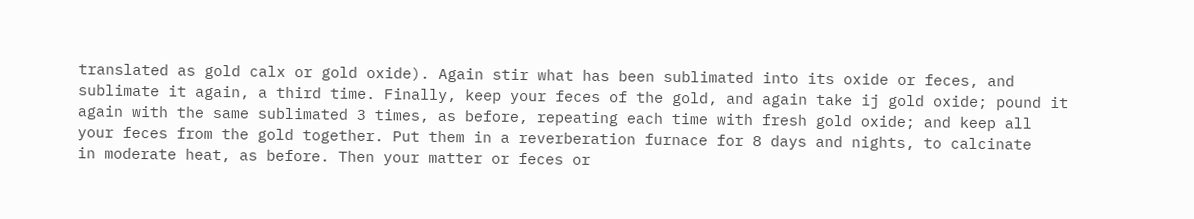translated as gold calx or gold oxide). Again stir what has been sublimated into its oxide or feces, and
sublimate it again, a third time. Finally, keep your feces of the gold, and again take ij gold oxide; pound it
again with the same sublimated 3 times, as before, repeating each time with fresh gold oxide; and keep all
your feces from the gold together. Put them in a reverberation furnace for 8 days and nights, to calcinate
in moderate heat, as before. Then your matter or feces or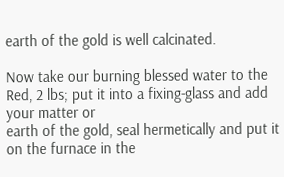earth of the gold is well calcinated.

Now take our burning blessed water to the Red, 2 lbs; put it into a fixing-glass and add your matter or
earth of the gold, seal hermetically and put it on the furnace in the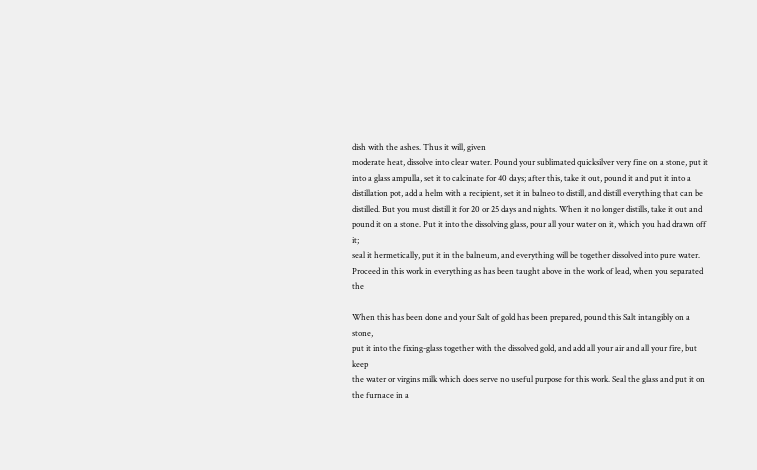dish with the ashes. Thus it will, given
moderate heat, dissolve into clear water. Pound your sublimated quicksilver very fine on a stone, put it
into a glass ampulla, set it to calcinate for 40 days; after this, take it out, pound it and put it into a
distillation pot, add a helm with a recipient, set it in balneo to distill, and distill everything that can be
distilled. But you must distill it for 20 or 25 days and nights. When it no longer distills, take it out and
pound it on a stone. Put it into the dissolving glass, pour all your water on it, which you had drawn off it;
seal it hermetically, put it in the balneum, and everything will be together dissolved into pure water.
Proceed in this work in everything as has been taught above in the work of lead, when you separated the

When this has been done and your Salt of gold has been prepared, pound this Salt intangibly on a stone,
put it into the fixing-glass together with the dissolved gold, and add all your air and all your fire, but keep
the water or virgins milk which does serve no useful purpose for this work. Seal the glass and put it on
the furnace in a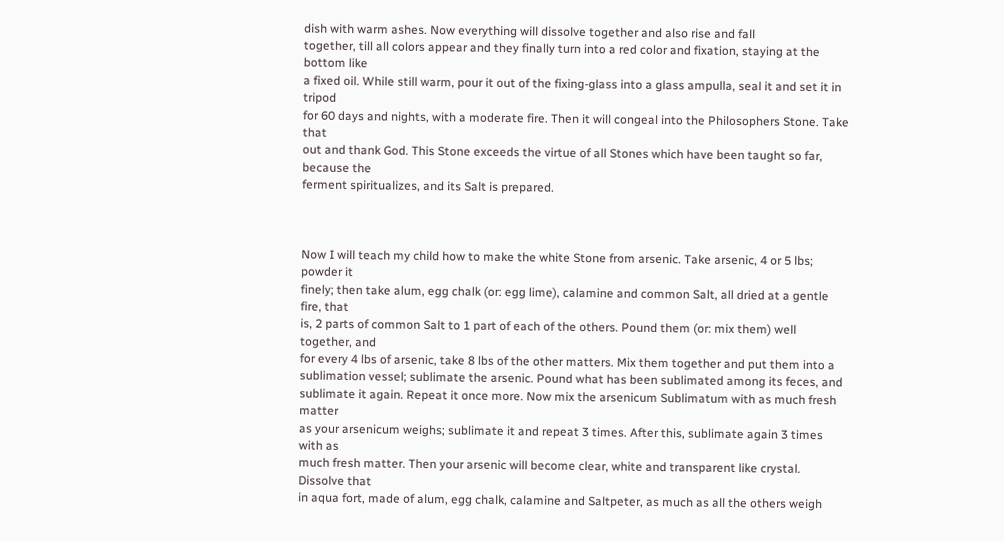dish with warm ashes. Now everything will dissolve together and also rise and fall
together, till all colors appear and they finally turn into a red color and fixation, staying at the bottom like
a fixed oil. While still warm, pour it out of the fixing-glass into a glass ampulla, seal it and set it in tripod
for 60 days and nights, with a moderate fire. Then it will congeal into the Philosophers Stone. Take that
out and thank God. This Stone exceeds the virtue of all Stones which have been taught so far, because the
ferment spiritualizes, and its Salt is prepared.



Now I will teach my child how to make the white Stone from arsenic. Take arsenic, 4 or 5 lbs; powder it
finely; then take alum, egg chalk (or: egg lime), calamine and common Salt, all dried at a gentle fire, that
is, 2 parts of common Salt to 1 part of each of the others. Pound them (or: mix them) well together, and
for every 4 lbs of arsenic, take 8 lbs of the other matters. Mix them together and put them into a
sublimation vessel; sublimate the arsenic. Pound what has been sublimated among its feces, and
sublimate it again. Repeat it once more. Now mix the arsenicum Sublimatum with as much fresh matter
as your arsenicum weighs; sublimate it and repeat 3 times. After this, sublimate again 3 times with as
much fresh matter. Then your arsenic will become clear, white and transparent like crystal. Dissolve that
in aqua fort, made of alum, egg chalk, calamine and Saltpeter, as much as all the others weigh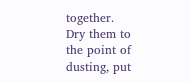together.
Dry them to the point of dusting, put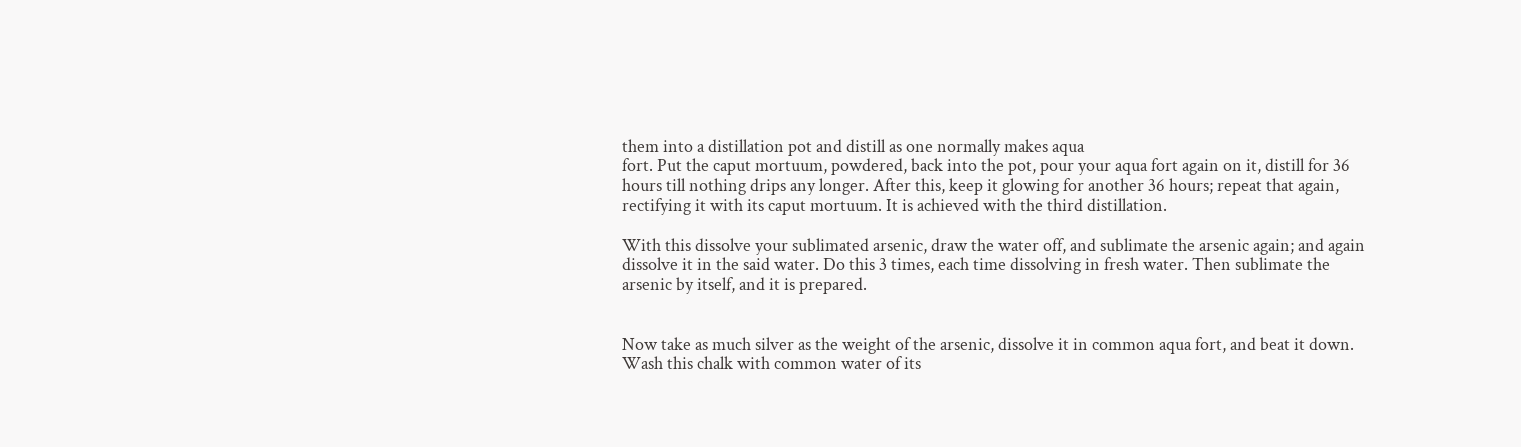them into a distillation pot and distill as one normally makes aqua
fort. Put the caput mortuum, powdered, back into the pot, pour your aqua fort again on it, distill for 36
hours till nothing drips any longer. After this, keep it glowing for another 36 hours; repeat that again,
rectifying it with its caput mortuum. It is achieved with the third distillation.

With this dissolve your sublimated arsenic, draw the water off, and sublimate the arsenic again; and again
dissolve it in the said water. Do this 3 times, each time dissolving in fresh water. Then sublimate the
arsenic by itself, and it is prepared.


Now take as much silver as the weight of the arsenic, dissolve it in common aqua fort, and beat it down.
Wash this chalk with common water of its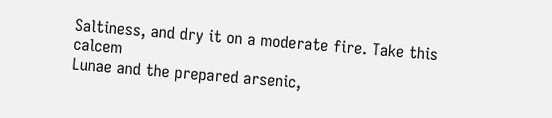Saltiness, and dry it on a moderate fire. Take this calcem
Lunae and the prepared arsenic,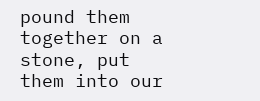pound them together on a stone, put them into our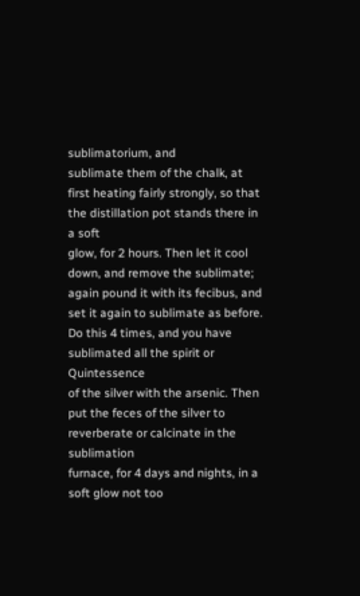sublimatorium, and
sublimate them of the chalk, at first heating fairly strongly, so that the distillation pot stands there in a soft
glow, for 2 hours. Then let it cool down, and remove the sublimate; again pound it with its fecibus, and
set it again to sublimate as before. Do this 4 times, and you have sublimated all the spirit or Quintessence
of the silver with the arsenic. Then put the feces of the silver to reverberate or calcinate in the sublimation
furnace, for 4 days and nights, in a soft glow not too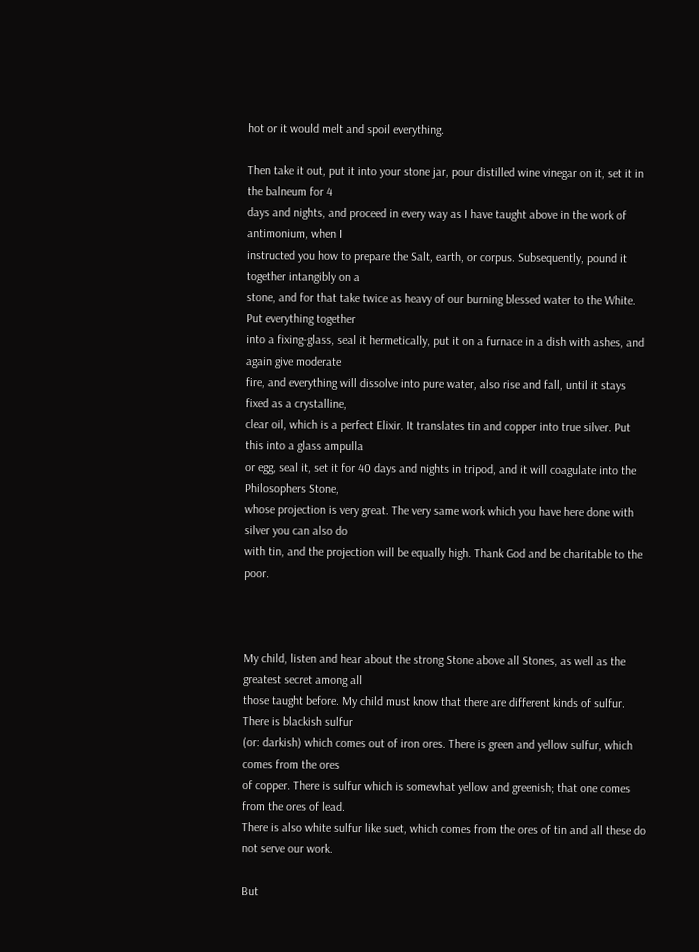hot or it would melt and spoil everything.

Then take it out, put it into your stone jar, pour distilled wine vinegar on it, set it in the balneum for 4
days and nights, and proceed in every way as I have taught above in the work of antimonium, when I
instructed you how to prepare the Salt, earth, or corpus. Subsequently, pound it together intangibly on a
stone, and for that take twice as heavy of our burning blessed water to the White. Put everything together
into a fixing-glass, seal it hermetically, put it on a furnace in a dish with ashes, and again give moderate
fire, and everything will dissolve into pure water, also rise and fall, until it stays fixed as a crystalline,
clear oil, which is a perfect Elixir. It translates tin and copper into true silver. Put this into a glass ampulla
or egg, seal it, set it for 40 days and nights in tripod, and it will coagulate into the Philosophers Stone,
whose projection is very great. The very same work which you have here done with silver you can also do
with tin, and the projection will be equally high. Thank God and be charitable to the poor.



My child, listen and hear about the strong Stone above all Stones, as well as the greatest secret among all
those taught before. My child must know that there are different kinds of sulfur. There is blackish sulfur
(or: darkish) which comes out of iron ores. There is green and yellow sulfur, which comes from the ores
of copper. There is sulfur which is somewhat yellow and greenish; that one comes from the ores of lead.
There is also white sulfur like suet, which comes from the ores of tin and all these do not serve our work.

But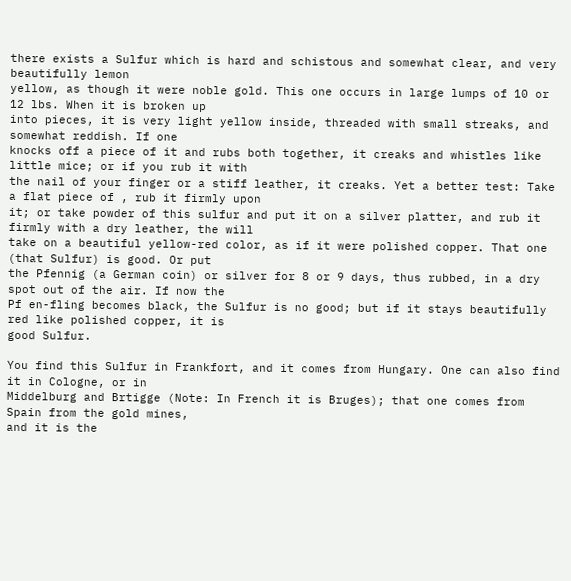there exists a Sulfur which is hard and schistous and somewhat clear, and very beautifully lemon
yellow, as though it were noble gold. This one occurs in large lumps of 10 or 12 lbs. When it is broken up
into pieces, it is very light yellow inside, threaded with small streaks, and somewhat reddish. If one
knocks off a piece of it and rubs both together, it creaks and whistles like little mice; or if you rub it with
the nail of your finger or a stiff leather, it creaks. Yet a better test: Take a flat piece of , rub it firmly upon
it; or take powder of this sulfur and put it on a silver platter, and rub it firmly with a dry leather, the will
take on a beautiful yellow-red color, as if it were polished copper. That one (that Sulfur) is good. Or put
the Pfennig (a German coin) or silver for 8 or 9 days, thus rubbed, in a dry spot out of the air. If now the
Pf en-fling becomes black, the Sulfur is no good; but if it stays beautifully red like polished copper, it is
good Sulfur.

You find this Sulfur in Frankfort, and it comes from Hungary. One can also find it in Cologne, or in
Middelburg and Brtigge (Note: In French it is Bruges); that one comes from Spain from the gold mines,
and it is the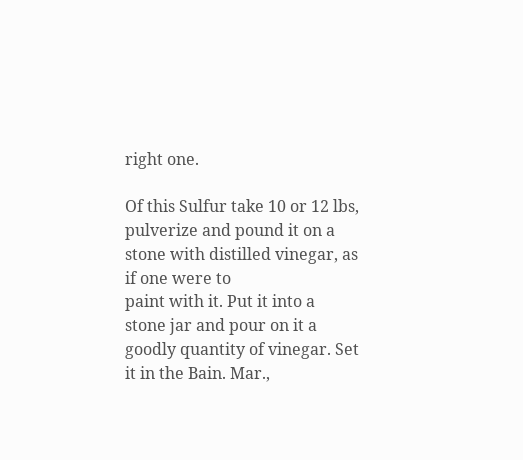right one.

Of this Sulfur take 10 or 12 lbs, pulverize and pound it on a stone with distilled vinegar, as if one were to
paint with it. Put it into a stone jar and pour on it a goodly quantity of vinegar. Set it in the Bain. Mar.,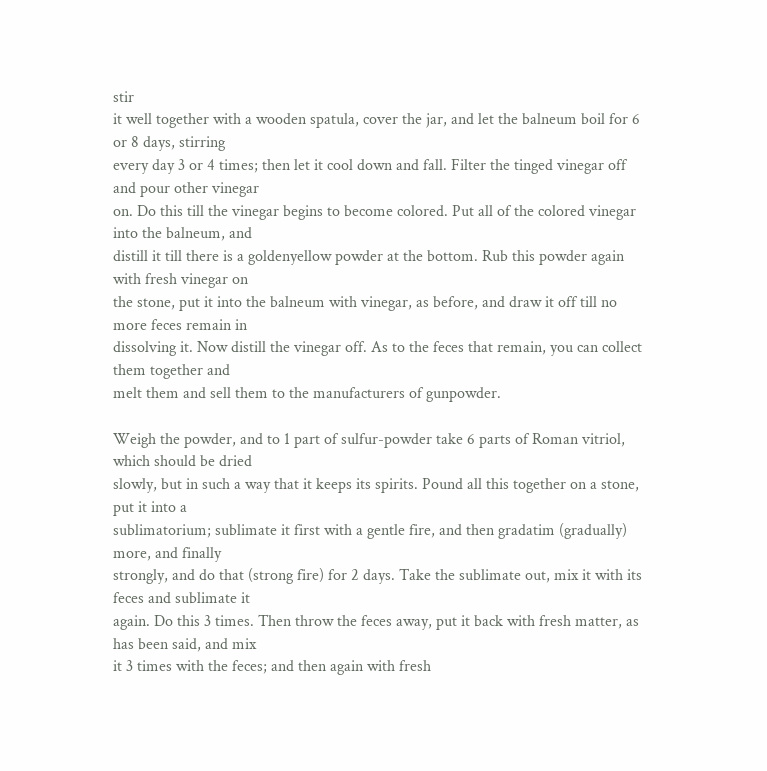stir
it well together with a wooden spatula, cover the jar, and let the balneum boil for 6 or 8 days, stirring
every day 3 or 4 times; then let it cool down and fall. Filter the tinged vinegar off and pour other vinegar
on. Do this till the vinegar begins to become colored. Put all of the colored vinegar into the balneum, and
distill it till there is a goldenyellow powder at the bottom. Rub this powder again with fresh vinegar on
the stone, put it into the balneum with vinegar, as before, and draw it off till no more feces remain in
dissolving it. Now distill the vinegar off. As to the feces that remain, you can collect them together and
melt them and sell them to the manufacturers of gunpowder.

Weigh the powder, and to 1 part of sulfur-powder take 6 parts of Roman vitriol, which should be dried
slowly, but in such a way that it keeps its spirits. Pound all this together on a stone, put it into a
sublimatorium; sublimate it first with a gentle fire, and then gradatim (gradually) more, and finally
strongly, and do that (strong fire) for 2 days. Take the sublimate out, mix it with its feces and sublimate it
again. Do this 3 times. Then throw the feces away, put it back with fresh matter, as has been said, and mix
it 3 times with the feces; and then again with fresh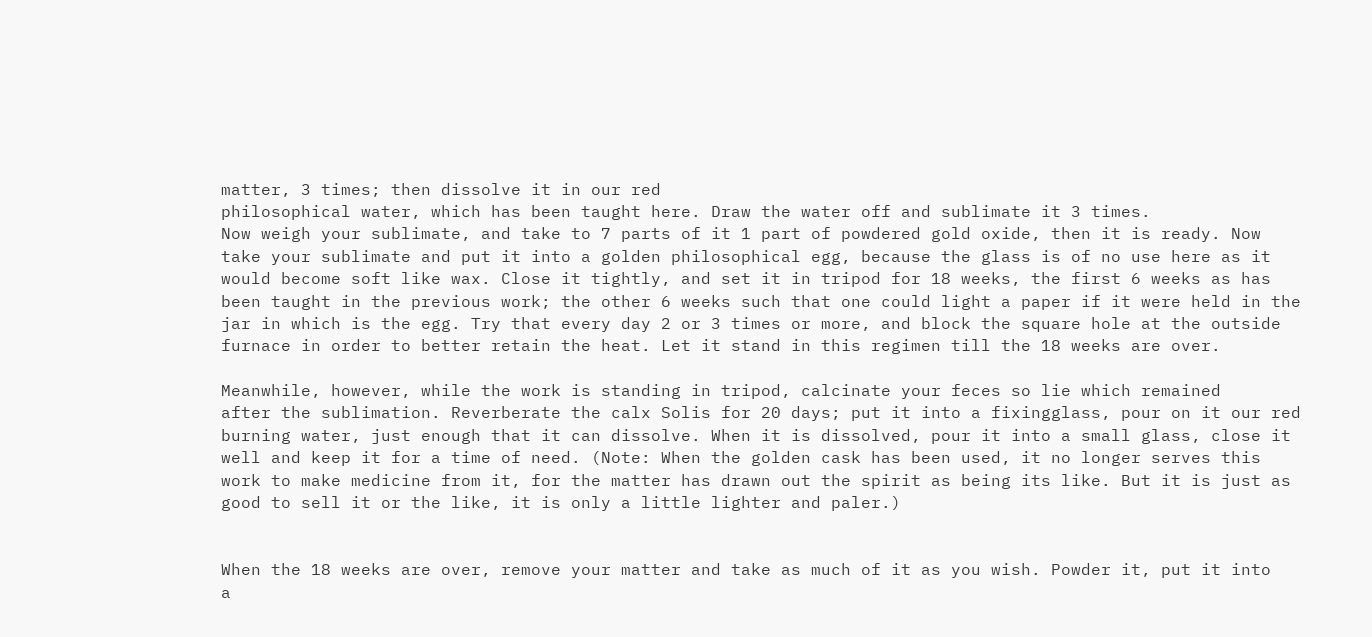matter, 3 times; then dissolve it in our red
philosophical water, which has been taught here. Draw the water off and sublimate it 3 times.
Now weigh your sublimate, and take to 7 parts of it 1 part of powdered gold oxide, then it is ready. Now
take your sublimate and put it into a golden philosophical egg, because the glass is of no use here as it
would become soft like wax. Close it tightly, and set it in tripod for 18 weeks, the first 6 weeks as has
been taught in the previous work; the other 6 weeks such that one could light a paper if it were held in the
jar in which is the egg. Try that every day 2 or 3 times or more, and block the square hole at the outside
furnace in order to better retain the heat. Let it stand in this regimen till the 18 weeks are over.

Meanwhile, however, while the work is standing in tripod, calcinate your feces so lie which remained
after the sublimation. Reverberate the calx Solis for 20 days; put it into a fixingglass, pour on it our red
burning water, just enough that it can dissolve. When it is dissolved, pour it into a small glass, close it
well and keep it for a time of need. (Note: When the golden cask has been used, it no longer serves this
work to make medicine from it, for the matter has drawn out the spirit as being its like. But it is just as
good to sell it or the like, it is only a little lighter and paler.)


When the 18 weeks are over, remove your matter and take as much of it as you wish. Powder it, put it into
a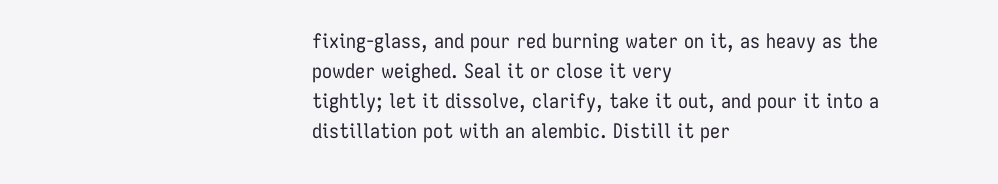fixing-glass, and pour red burning water on it, as heavy as the powder weighed. Seal it or close it very
tightly; let it dissolve, clarify, take it out, and pour it into a distillation pot with an alembic. Distill it per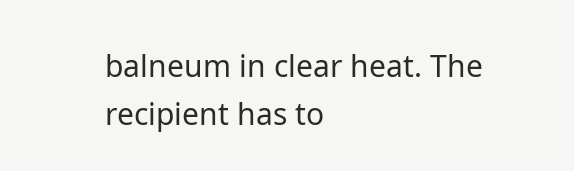balneum in clear heat. The recipient has to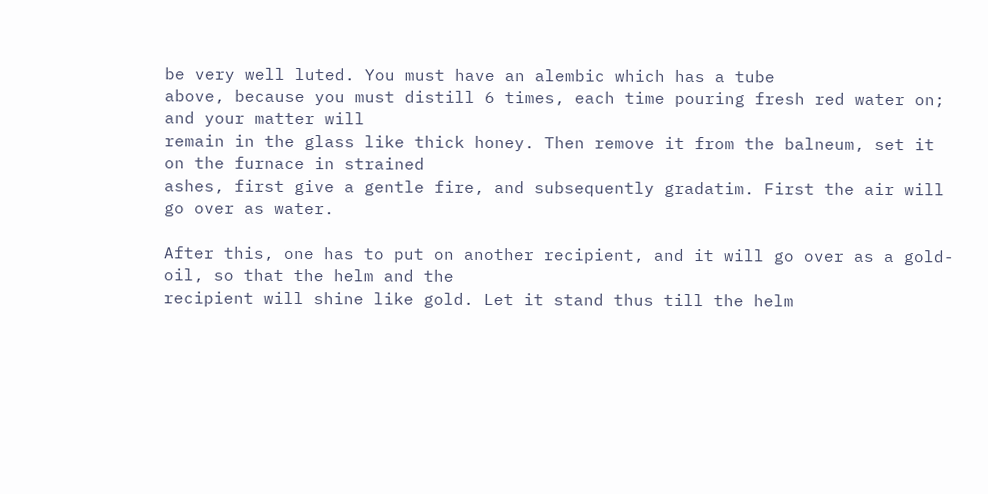be very well luted. You must have an alembic which has a tube
above, because you must distill 6 times, each time pouring fresh red water on; and your matter will
remain in the glass like thick honey. Then remove it from the balneum, set it on the furnace in strained
ashes, first give a gentle fire, and subsequently gradatim. First the air will go over as water.

After this, one has to put on another recipient, and it will go over as a gold-oil, so that the helm and the
recipient will shine like gold. Let it stand thus till the helm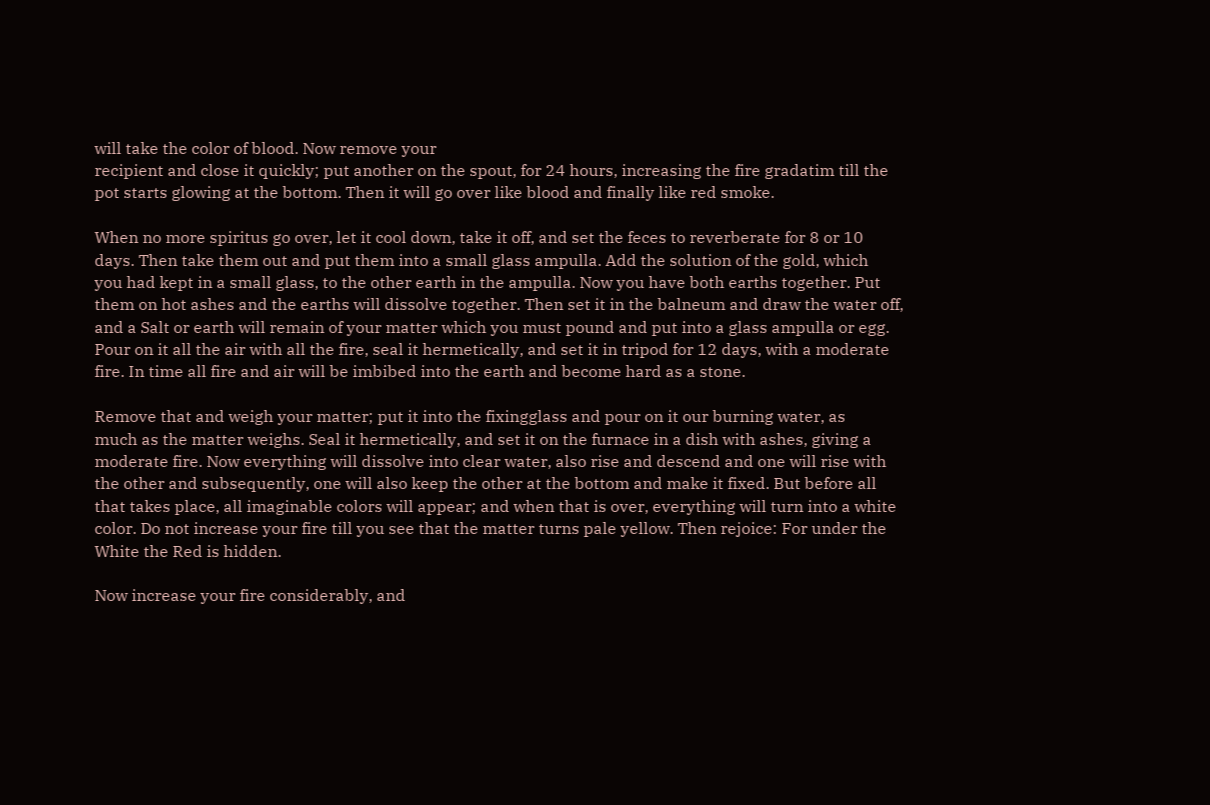will take the color of blood. Now remove your
recipient and close it quickly; put another on the spout, for 24 hours, increasing the fire gradatim till the
pot starts glowing at the bottom. Then it will go over like blood and finally like red smoke.

When no more spiritus go over, let it cool down, take it off, and set the feces to reverberate for 8 or 10
days. Then take them out and put them into a small glass ampulla. Add the solution of the gold, which
you had kept in a small glass, to the other earth in the ampulla. Now you have both earths together. Put
them on hot ashes and the earths will dissolve together. Then set it in the balneum and draw the water off,
and a Salt or earth will remain of your matter which you must pound and put into a glass ampulla or egg.
Pour on it all the air with all the fire, seal it hermetically, and set it in tripod for 12 days, with a moderate
fire. In time all fire and air will be imbibed into the earth and become hard as a stone.

Remove that and weigh your matter; put it into the fixingglass and pour on it our burning water, as
much as the matter weighs. Seal it hermetically, and set it on the furnace in a dish with ashes, giving a
moderate fire. Now everything will dissolve into clear water, also rise and descend and one will rise with
the other and subsequently, one will also keep the other at the bottom and make it fixed. But before all
that takes place, all imaginable colors will appear; and when that is over, everything will turn into a white
color. Do not increase your fire till you see that the matter turns pale yellow. Then rejoice: For under the
White the Red is hidden.

Now increase your fire considerably, and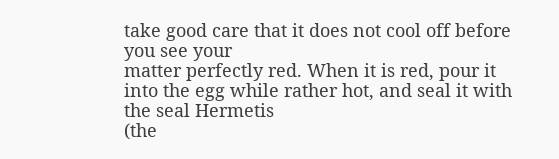take good care that it does not cool off before you see your
matter perfectly red. When it is red, pour it into the egg while rather hot, and seal it with the seal Hermetis
(the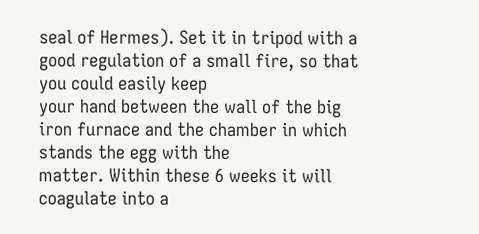seal of Hermes). Set it in tripod with a good regulation of a small fire, so that you could easily keep
your hand between the wall of the big iron furnace and the chamber in which stands the egg with the
matter. Within these 6 weeks it will coagulate into a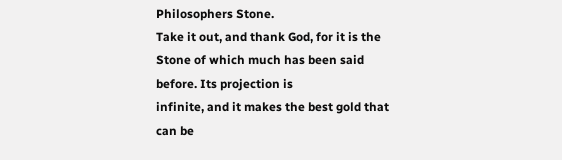Philosophers Stone.
Take it out, and thank God, for it is the Stone of which much has been said before. Its projection is
infinite, and it makes the best gold that can be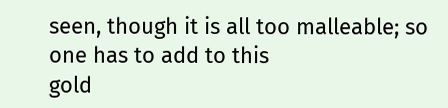seen, though it is all too malleable; so one has to add to this
gold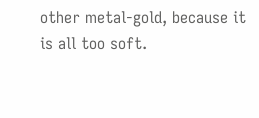other metal-gold, because it is all too soft.